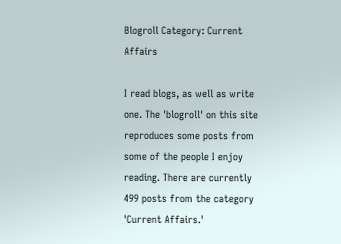Blogroll Category: Current Affairs

I read blogs, as well as write one. The 'blogroll' on this site reproduces some posts from some of the people I enjoy reading. There are currently 499 posts from the category 'Current Affairs.'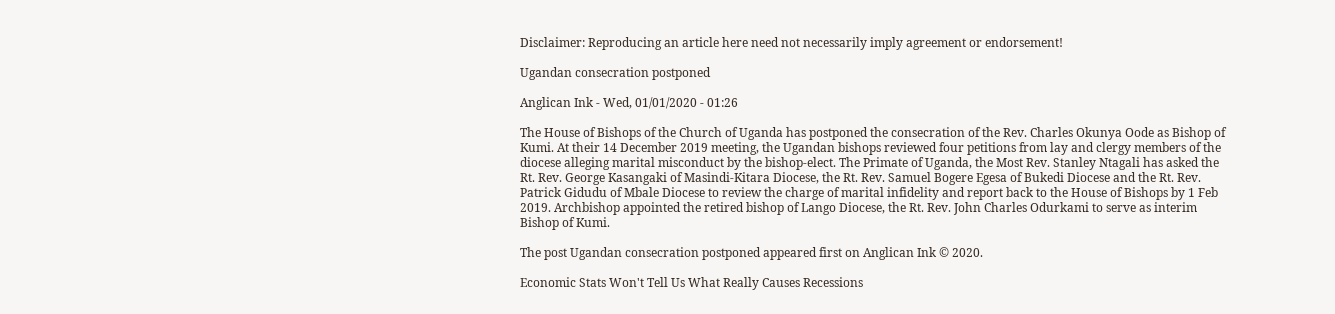Disclaimer: Reproducing an article here need not necessarily imply agreement or endorsement!

Ugandan consecration postponed

Anglican Ink - Wed, 01/01/2020 - 01:26

The House of Bishops of the Church of Uganda has postponed the consecration of the Rev. Charles Okunya Oode as Bishop of Kumi. At their 14 December 2019 meeting, the Ugandan bishops reviewed four petitions from lay and clergy members of the diocese alleging marital misconduct by the bishop-elect. The Primate of Uganda, the Most Rev. Stanley Ntagali has asked the Rt. Rev. George Kasangaki of Masindi-Kitara Diocese, the Rt. Rev. Samuel Bogere Egesa of Bukedi Diocese and the Rt. Rev. Patrick Gidudu of Mbale Diocese to review the charge of marital infidelity and report back to the House of Bishops by 1 Feb 2019. Archbishop appointed the retired bishop of Lango Diocese, the Rt. Rev. John Charles Odurkami to serve as interim Bishop of Kumi.

The post Ugandan consecration postponed appeared first on Anglican Ink © 2020.

Economic Stats Won't Tell Us What Really Causes Recessions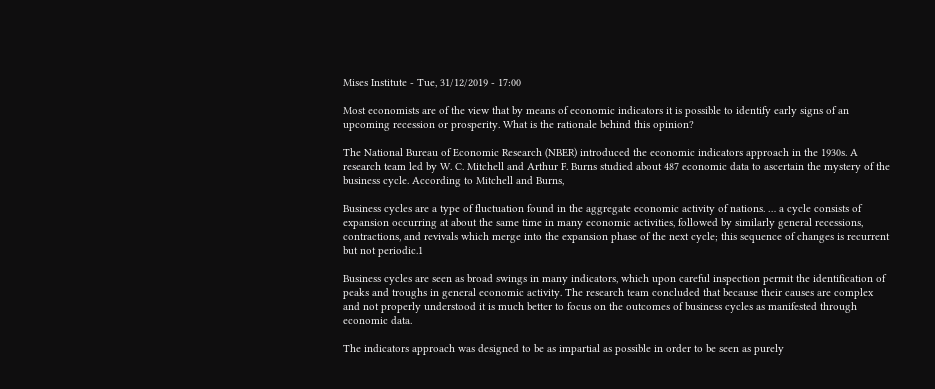Mises Institute - Tue, 31/12/2019 - 17:00

Most economists are of the view that by means of economic indicators it is possible to identify early signs of an upcoming recession or prosperity. What is the rationale behind this opinion?

The National Bureau of Economic Research (NBER) introduced the economic indicators approach in the 1930s. A research team led by W. C. Mitchell and Arthur F. Burns studied about 487 economic data to ascertain the mystery of the business cycle. According to Mitchell and Burns,

Business cycles are a type of fluctuation found in the aggregate economic activity of nations. … a cycle consists of expansion occurring at about the same time in many economic activities, followed by similarly general recessions, contractions, and revivals which merge into the expansion phase of the next cycle; this sequence of changes is recurrent but not periodic.1

Business cycles are seen as broad swings in many indicators, which upon careful inspection permit the identification of peaks and troughs in general economic activity. The research team concluded that because their causes are complex and not properly understood it is much better to focus on the outcomes of business cycles as manifested through economic data.

The indicators approach was designed to be as impartial as possible in order to be seen as purely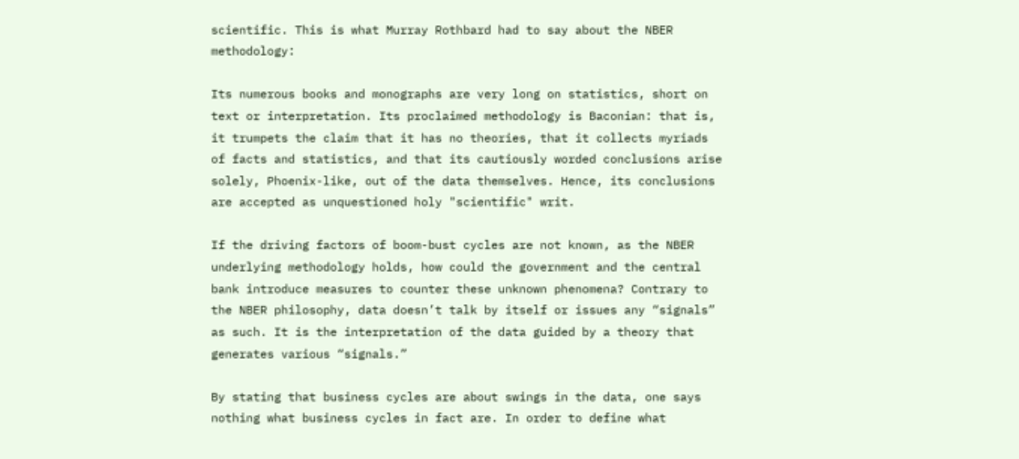scientific. This is what Murray Rothbard had to say about the NBER methodology:

Its numerous books and monographs are very long on statistics, short on text or interpretation. Its proclaimed methodology is Baconian: that is, it trumpets the claim that it has no theories, that it collects myriads of facts and statistics, and that its cautiously worded conclusions arise solely, Phoenix-like, out of the data themselves. Hence, its conclusions are accepted as unquestioned holy "scientific" writ.

If the driving factors of boom-bust cycles are not known, as the NBER underlying methodology holds, how could the government and the central bank introduce measures to counter these unknown phenomena? Contrary to the NBER philosophy, data doesn’t talk by itself or issues any “signals” as such. It is the interpretation of the data guided by a theory that generates various “signals.”

By stating that business cycles are about swings in the data, one says nothing what business cycles in fact are. In order to define what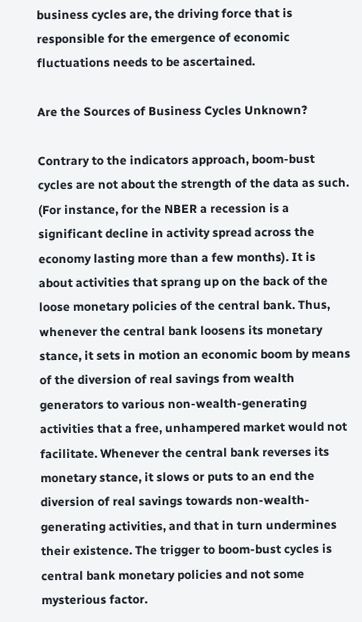business cycles are, the driving force that is responsible for the emergence of economic fluctuations needs to be ascertained.

Are the Sources of Business Cycles Unknown?

Contrary to the indicators approach, boom-bust cycles are not about the strength of the data as such. (For instance, for the NBER a recession is a significant decline in activity spread across the economy lasting more than a few months). It is about activities that sprang up on the back of the loose monetary policies of the central bank. Thus, whenever the central bank loosens its monetary stance, it sets in motion an economic boom by means of the diversion of real savings from wealth generators to various non-wealth-generating activities that a free, unhampered market would not facilitate. Whenever the central bank reverses its monetary stance, it slows or puts to an end the diversion of real savings towards non-wealth-generating activities, and that in turn undermines their existence. The trigger to boom-bust cycles is central bank monetary policies and not some mysterious factor.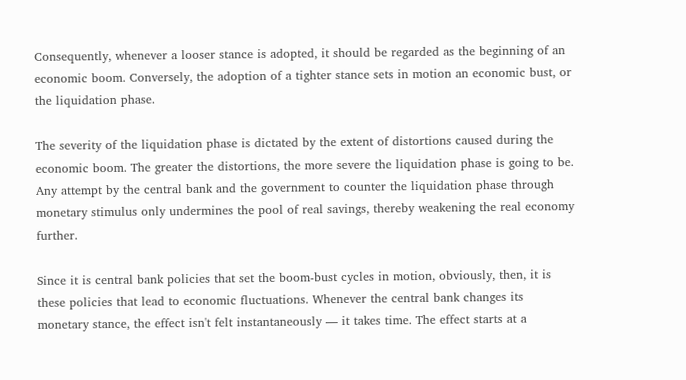Consequently, whenever a looser stance is adopted, it should be regarded as the beginning of an economic boom. Conversely, the adoption of a tighter stance sets in motion an economic bust, or the liquidation phase.

The severity of the liquidation phase is dictated by the extent of distortions caused during the economic boom. The greater the distortions, the more severe the liquidation phase is going to be. Any attempt by the central bank and the government to counter the liquidation phase through monetary stimulus only undermines the pool of real savings, thereby weakening the real economy further.

Since it is central bank policies that set the boom-bust cycles in motion, obviously, then, it is these policies that lead to economic fluctuations. Whenever the central bank changes its monetary stance, the effect isn't felt instantaneously — it takes time. The effect starts at a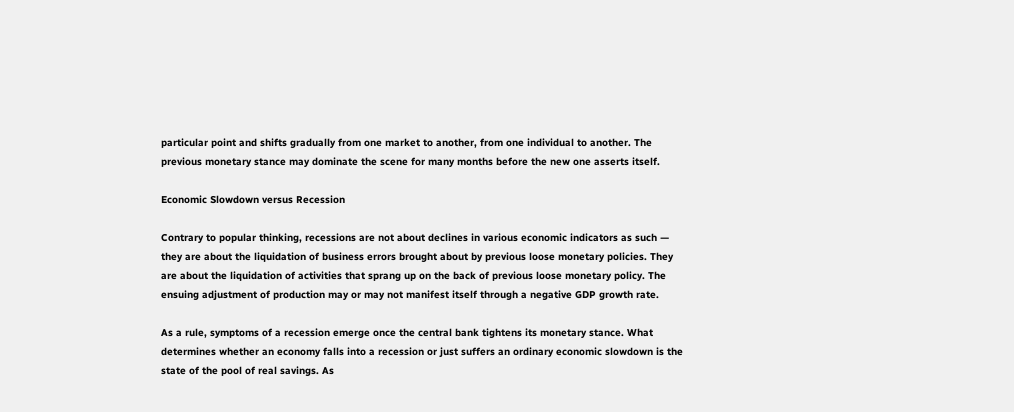particular point and shifts gradually from one market to another, from one individual to another. The previous monetary stance may dominate the scene for many months before the new one asserts itself.

Economic Slowdown versus Recession

Contrary to popular thinking, recessions are not about declines in various economic indicators as such — they are about the liquidation of business errors brought about by previous loose monetary policies. They are about the liquidation of activities that sprang up on the back of previous loose monetary policy. The ensuing adjustment of production may or may not manifest itself through a negative GDP growth rate.

As a rule, symptoms of a recession emerge once the central bank tightens its monetary stance. What determines whether an economy falls into a recession or just suffers an ordinary economic slowdown is the state of the pool of real savings. As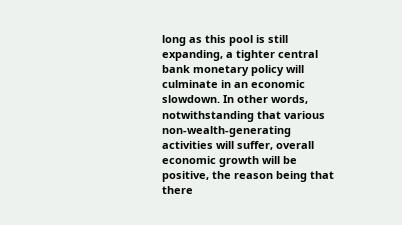long as this pool is still expanding, a tighter central bank monetary policy will culminate in an economic slowdown. In other words, notwithstanding that various non-wealth-generating activities will suffer, overall economic growth will be positive, the reason being that there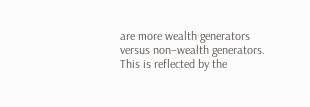are more wealth generators versus non–wealth generators. This is reflected by the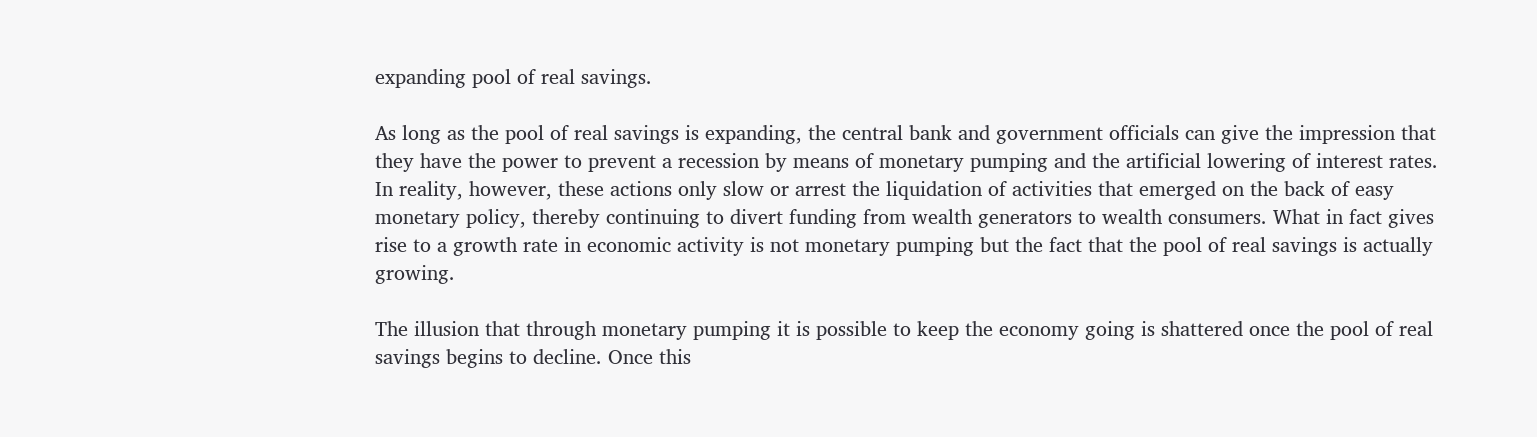expanding pool of real savings.

As long as the pool of real savings is expanding, the central bank and government officials can give the impression that they have the power to prevent a recession by means of monetary pumping and the artificial lowering of interest rates. In reality, however, these actions only slow or arrest the liquidation of activities that emerged on the back of easy monetary policy, thereby continuing to divert funding from wealth generators to wealth consumers. What in fact gives rise to a growth rate in economic activity is not monetary pumping but the fact that the pool of real savings is actually growing.

The illusion that through monetary pumping it is possible to keep the economy going is shattered once the pool of real savings begins to decline. Once this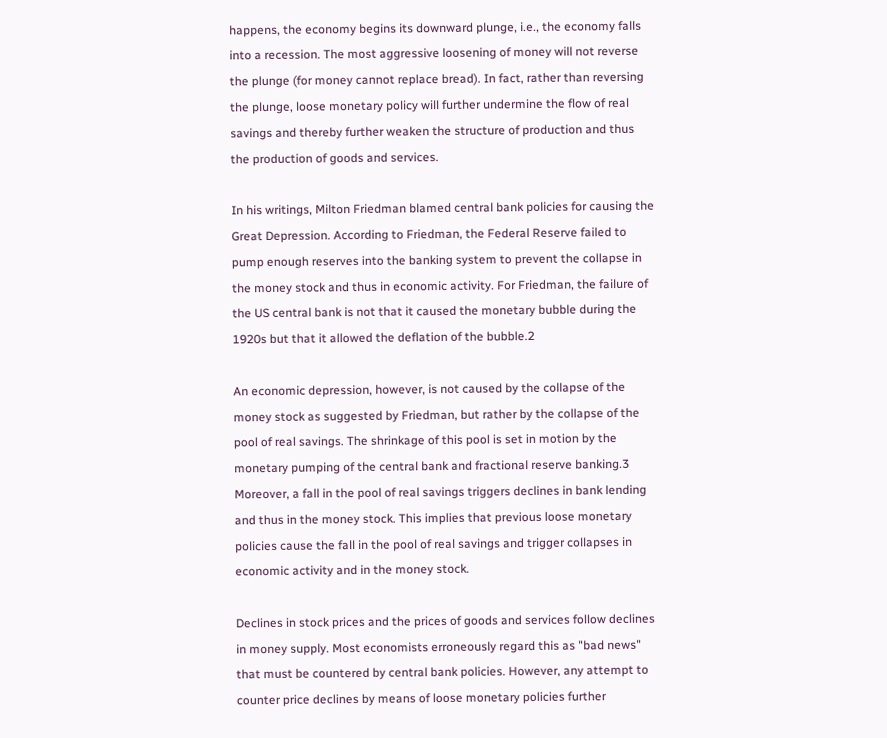happens, the economy begins its downward plunge, i.e., the economy falls into a recession. The most aggressive loosening of money will not reverse the plunge (for money cannot replace bread). In fact, rather than reversing the plunge, loose monetary policy will further undermine the flow of real savings and thereby further weaken the structure of production and thus the production of goods and services.

In his writings, Milton Friedman blamed central bank policies for causing the Great Depression. According to Friedman, the Federal Reserve failed to pump enough reserves into the banking system to prevent the collapse in the money stock and thus in economic activity. For Friedman, the failure of the US central bank is not that it caused the monetary bubble during the 1920s but that it allowed the deflation of the bubble.2

An economic depression, however, is not caused by the collapse of the money stock as suggested by Friedman, but rather by the collapse of the pool of real savings. The shrinkage of this pool is set in motion by the monetary pumping of the central bank and fractional reserve banking.3 Moreover, a fall in the pool of real savings triggers declines in bank lending and thus in the money stock. This implies that previous loose monetary policies cause the fall in the pool of real savings and trigger collapses in economic activity and in the money stock.

Declines in stock prices and the prices of goods and services follow declines in money supply. Most economists erroneously regard this as "bad news" that must be countered by central bank policies. However, any attempt to counter price declines by means of loose monetary policies further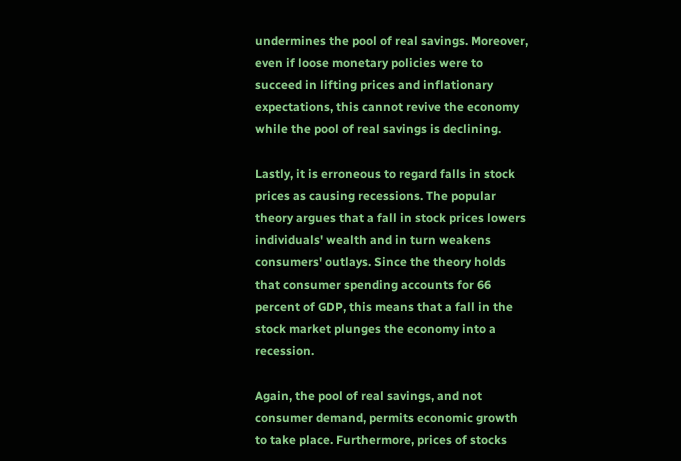undermines the pool of real savings. Moreover, even if loose monetary policies were to succeed in lifting prices and inflationary expectations, this cannot revive the economy while the pool of real savings is declining.

Lastly, it is erroneous to regard falls in stock prices as causing recessions. The popular theory argues that a fall in stock prices lowers individuals' wealth and in turn weakens consumers' outlays. Since the theory holds that consumer spending accounts for 66 percent of GDP, this means that a fall in the stock market plunges the economy into a recession.

Again, the pool of real savings, and not consumer demand, permits economic growth to take place. Furthermore, prices of stocks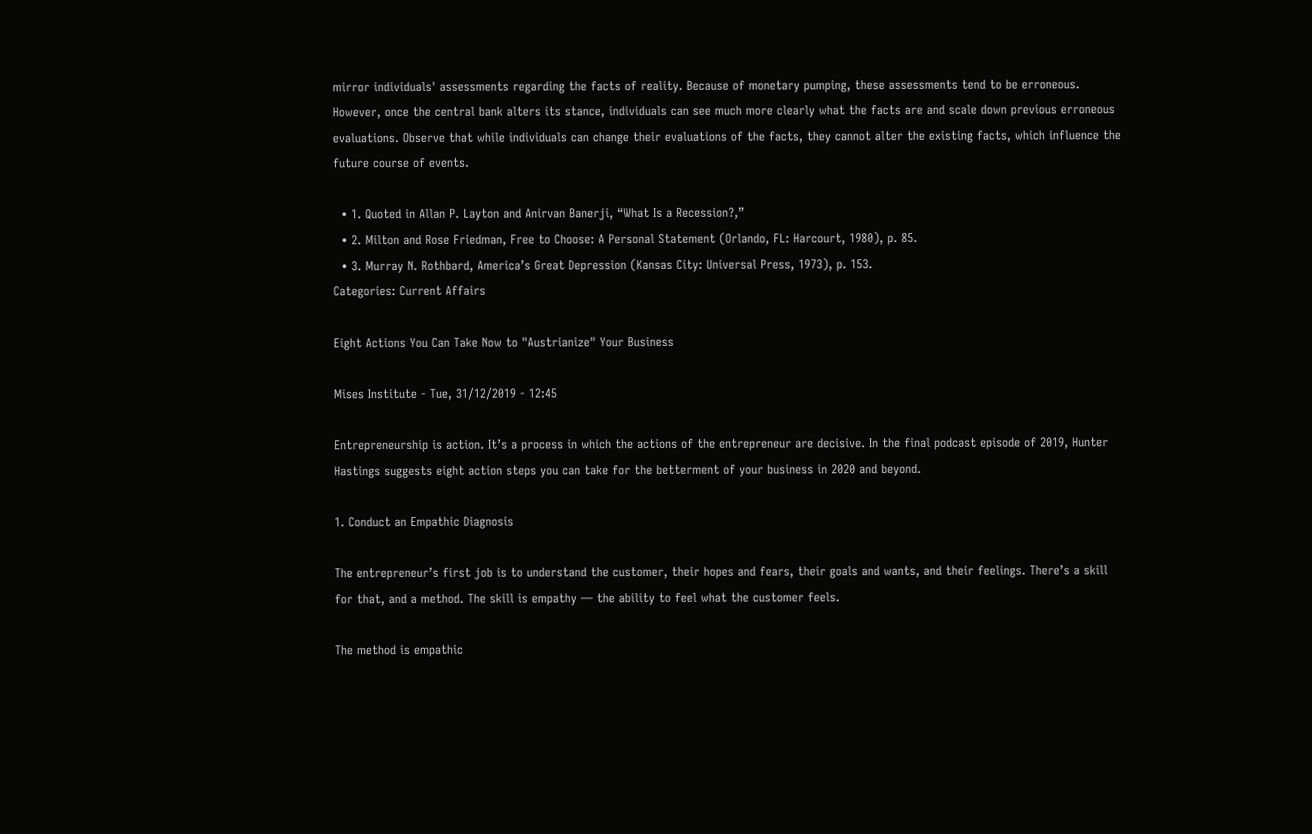mirror individuals' assessments regarding the facts of reality. Because of monetary pumping, these assessments tend to be erroneous. However, once the central bank alters its stance, individuals can see much more clearly what the facts are and scale down previous erroneous evaluations. Observe that while individuals can change their evaluations of the facts, they cannot alter the existing facts, which influence the future course of events.

  • 1. Quoted in Allan P. Layton and Anirvan Banerji, “What Is a Recession?,”
  • 2. Milton and Rose Friedman, Free to Choose: A Personal Statement (Orlando, FL: Harcourt, 1980), p. 85.
  • 3. Murray N. Rothbard, America’s Great Depression (Kansas City: Universal Press, 1973), p. 153.
Categories: Current Affairs

Eight Actions You Can Take Now to "Austrianize" Your Business

Mises Institute - Tue, 31/12/2019 - 12:45

Entrepreneurship is action. It’s a process in which the actions of the entrepreneur are decisive. In the final podcast episode of 2019, Hunter Hastings suggests eight action steps you can take for the betterment of your business in 2020 and beyond.

1. Conduct an Empathic Diagnosis

The entrepreneur’s first job is to understand the customer, their hopes and fears, their goals and wants, and their feelings. There’s a skill for that, and a method. The skill is empathy — the ability to feel what the customer feels.

The method is empathic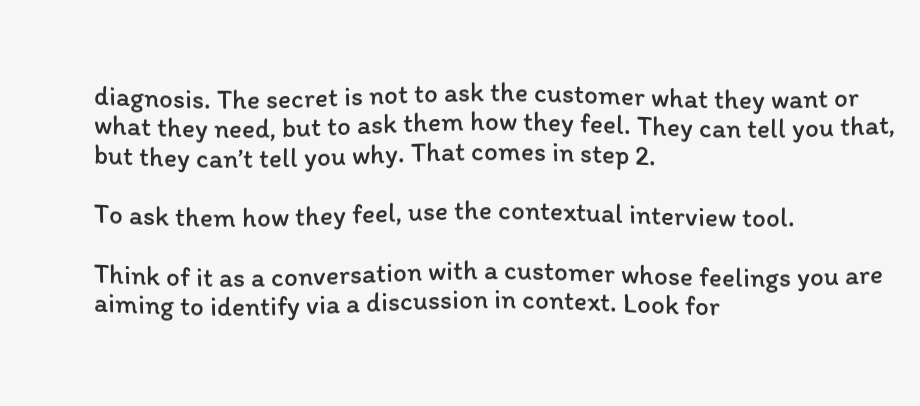diagnosis. The secret is not to ask the customer what they want or what they need, but to ask them how they feel. They can tell you that, but they can’t tell you why. That comes in step 2.

To ask them how they feel, use the contextual interview tool.

Think of it as a conversation with a customer whose feelings you are aiming to identify via a discussion in context. Look for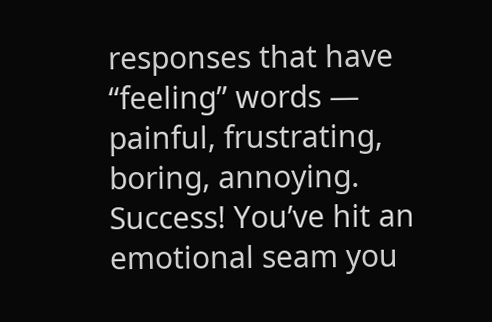responses that have “feeling” words — painful, frustrating, boring, annoying. Success! You’ve hit an emotional seam you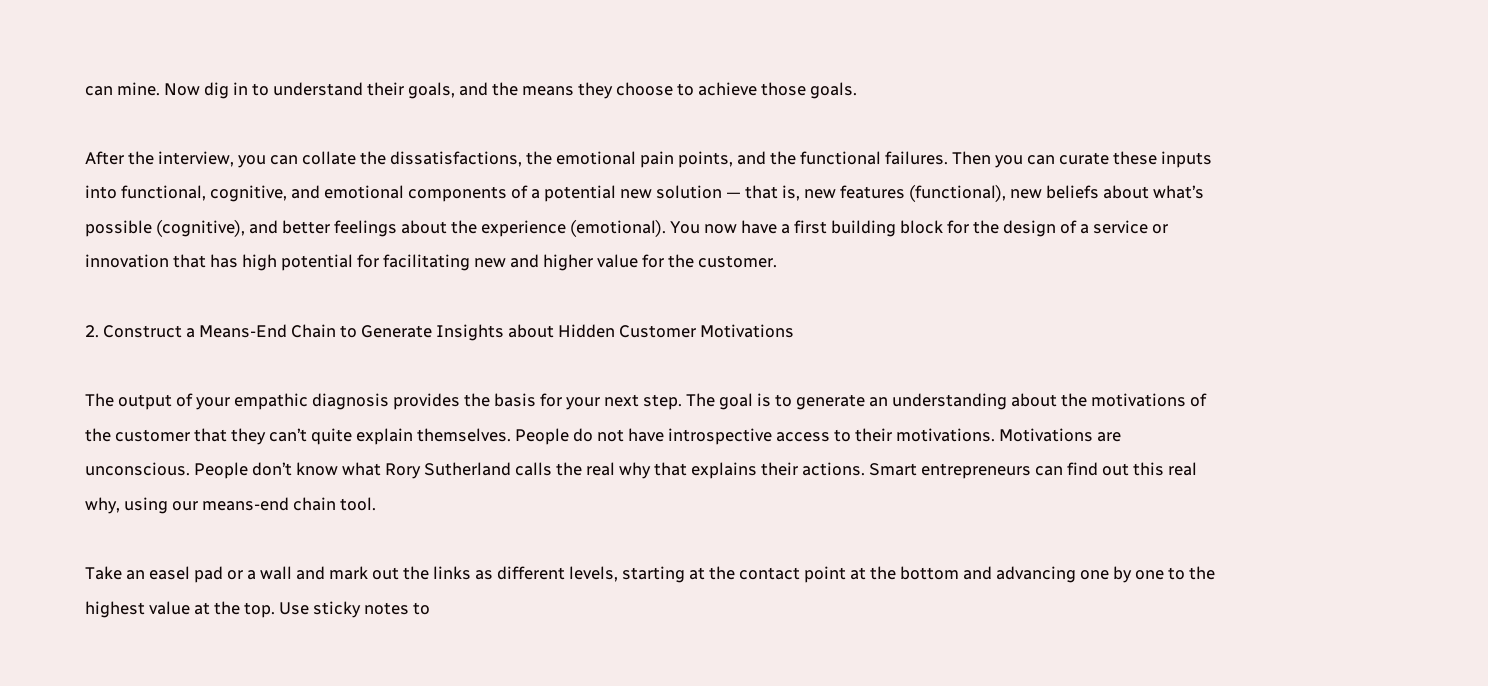can mine. Now dig in to understand their goals, and the means they choose to achieve those goals.

After the interview, you can collate the dissatisfactions, the emotional pain points, and the functional failures. Then you can curate these inputs into functional, cognitive, and emotional components of a potential new solution — that is, new features (functional), new beliefs about what’s possible (cognitive), and better feelings about the experience (emotional). You now have a first building block for the design of a service or innovation that has high potential for facilitating new and higher value for the customer.

2. Construct a Means-End Chain to Generate Insights about Hidden Customer Motivations

The output of your empathic diagnosis provides the basis for your next step. The goal is to generate an understanding about the motivations of the customer that they can’t quite explain themselves. People do not have introspective access to their motivations. Motivations are unconscious. People don’t know what Rory Sutherland calls the real why that explains their actions. Smart entrepreneurs can find out this real why, using our means-end chain tool.

Take an easel pad or a wall and mark out the links as different levels, starting at the contact point at the bottom and advancing one by one to the highest value at the top. Use sticky notes to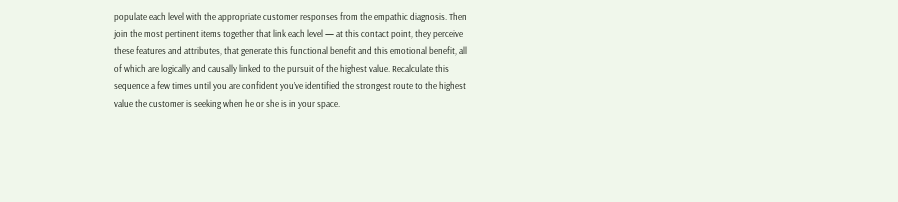populate each level with the appropriate customer responses from the empathic diagnosis. Then join the most pertinent items together that link each level — at this contact point, they perceive these features and attributes, that generate this functional benefit and this emotional benefit, all of which are logically and causally linked to the pursuit of the highest value. Recalculate this sequence a few times until you are confident you’ve identified the strongest route to the highest value the customer is seeking when he or she is in your space.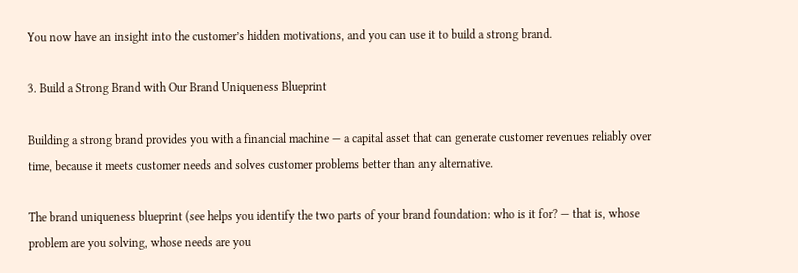You now have an insight into the customer’s hidden motivations, and you can use it to build a strong brand.

3. Build a Strong Brand with Our Brand Uniqueness Blueprint

Building a strong brand provides you with a financial machine — a capital asset that can generate customer revenues reliably over time, because it meets customer needs and solves customer problems better than any alternative.

The brand uniqueness blueprint (see helps you identify the two parts of your brand foundation: who is it for? — that is, whose problem are you solving, whose needs are you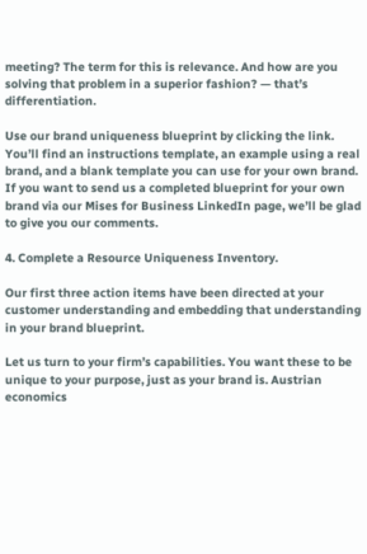meeting? The term for this is relevance. And how are you solving that problem in a superior fashion? — that’s differentiation.

Use our brand uniqueness blueprint by clicking the link. You’ll find an instructions template, an example using a real brand, and a blank template you can use for your own brand. If you want to send us a completed blueprint for your own brand via our Mises for Business LinkedIn page, we’ll be glad to give you our comments.

4. Complete a Resource Uniqueness Inventory.

Our first three action items have been directed at your customer understanding and embedding that understanding in your brand blueprint.

Let us turn to your firm’s capabilities. You want these to be unique to your purpose, just as your brand is. Austrian economics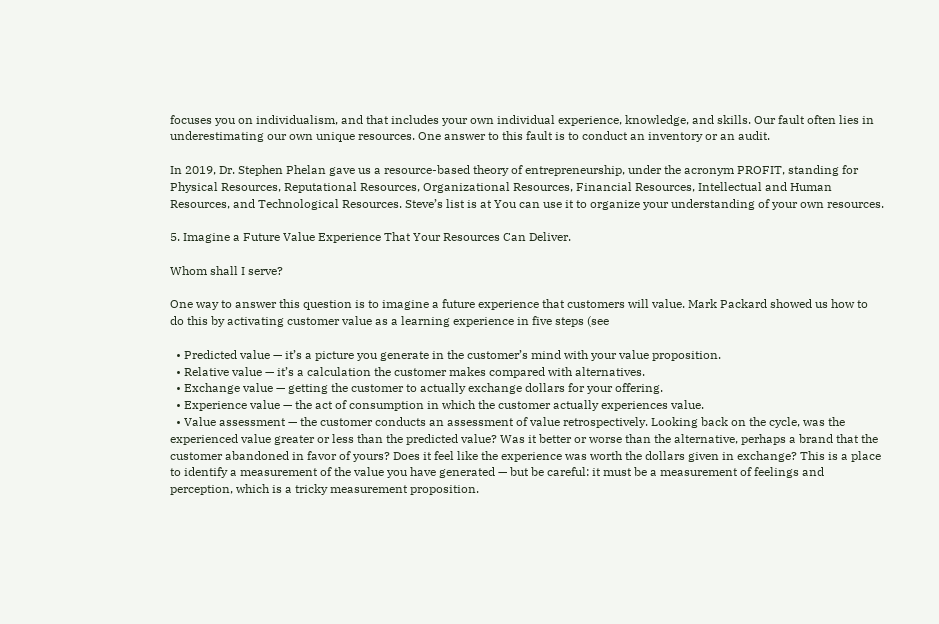focuses you on individualism, and that includes your own individual experience, knowledge, and skills. Our fault often lies in underestimating our own unique resources. One answer to this fault is to conduct an inventory or an audit.

In 2019, Dr. Stephen Phelan gave us a resource-based theory of entrepreneurship, under the acronym PROFIT, standing for Physical Resources, Reputational Resources, Organizational Resources, Financial Resources, Intellectual and Human Resources, and Technological Resources. Steve’s list is at You can use it to organize your understanding of your own resources.

5. Imagine a Future Value Experience That Your Resources Can Deliver.

Whom shall I serve?

One way to answer this question is to imagine a future experience that customers will value. Mark Packard showed us how to do this by activating customer value as a learning experience in five steps (see

  • Predicted value — it’s a picture you generate in the customer’s mind with your value proposition.
  • Relative value — it’s a calculation the customer makes compared with alternatives.
  • Exchange value — getting the customer to actually exchange dollars for your offering.
  • Experience value — the act of consumption in which the customer actually experiences value.
  • Value assessment — the customer conducts an assessment of value retrospectively. Looking back on the cycle, was the experienced value greater or less than the predicted value? Was it better or worse than the alternative, perhaps a brand that the customer abandoned in favor of yours? Does it feel like the experience was worth the dollars given in exchange? This is a place to identify a measurement of the value you have generated — but be careful: it must be a measurement of feelings and perception, which is a tricky measurement proposition.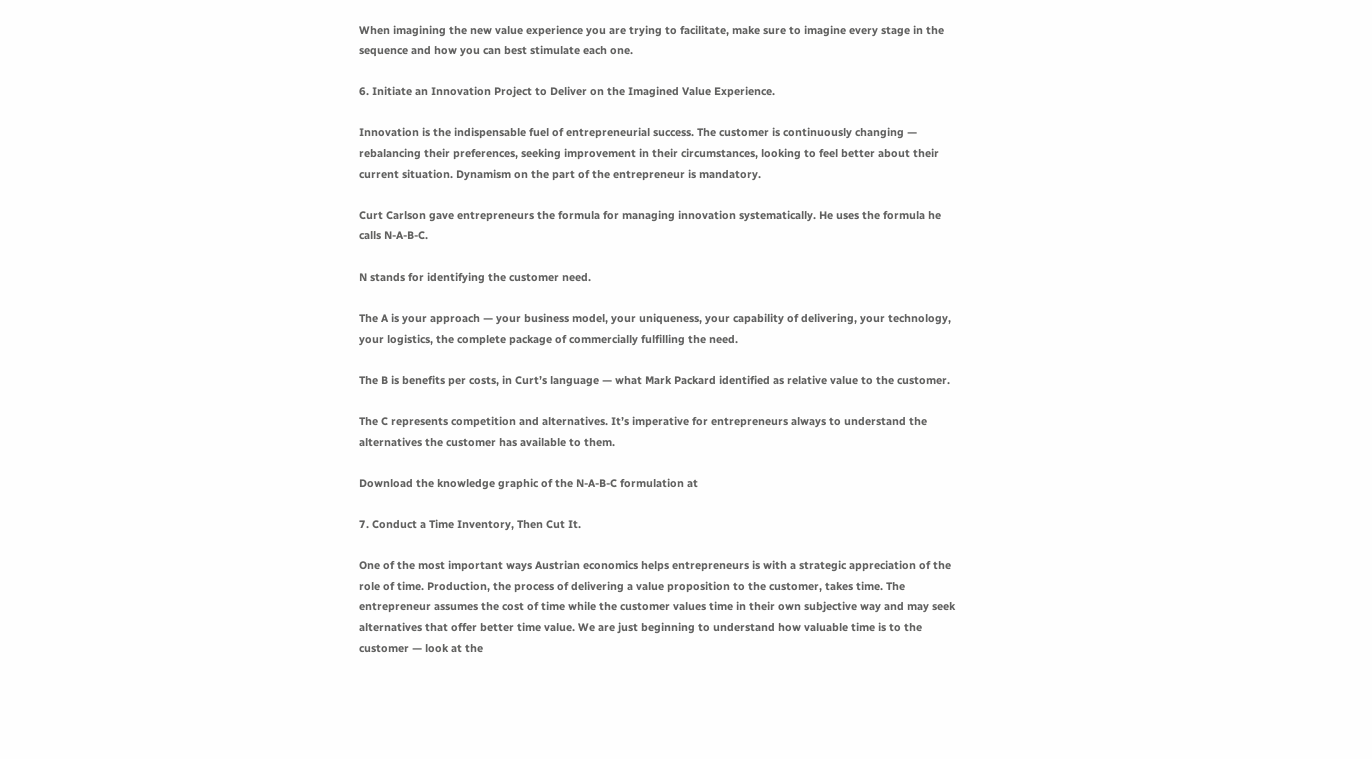When imagining the new value experience you are trying to facilitate, make sure to imagine every stage in the sequence and how you can best stimulate each one.

6. Initiate an Innovation Project to Deliver on the Imagined Value Experience.

Innovation is the indispensable fuel of entrepreneurial success. The customer is continuously changing — rebalancing their preferences, seeking improvement in their circumstances, looking to feel better about their current situation. Dynamism on the part of the entrepreneur is mandatory.

Curt Carlson gave entrepreneurs the formula for managing innovation systematically. He uses the formula he calls N-A-B-C.

N stands for identifying the customer need.

The A is your approach — your business model, your uniqueness, your capability of delivering, your technology, your logistics, the complete package of commercially fulfilling the need.

The B is benefits per costs, in Curt’s language — what Mark Packard identified as relative value to the customer.

The C represents competition and alternatives. It’s imperative for entrepreneurs always to understand the alternatives the customer has available to them.

Download the knowledge graphic of the N-A-B-C formulation at

7. Conduct a Time Inventory, Then Cut It.

One of the most important ways Austrian economics helps entrepreneurs is with a strategic appreciation of the role of time. Production, the process of delivering a value proposition to the customer, takes time. The entrepreneur assumes the cost of time while the customer values time in their own subjective way and may seek alternatives that offer better time value. We are just beginning to understand how valuable time is to the customer — look at the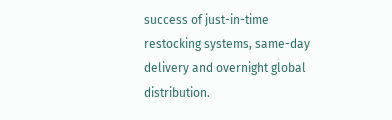success of just-in-time restocking systems, same-day delivery and overnight global distribution.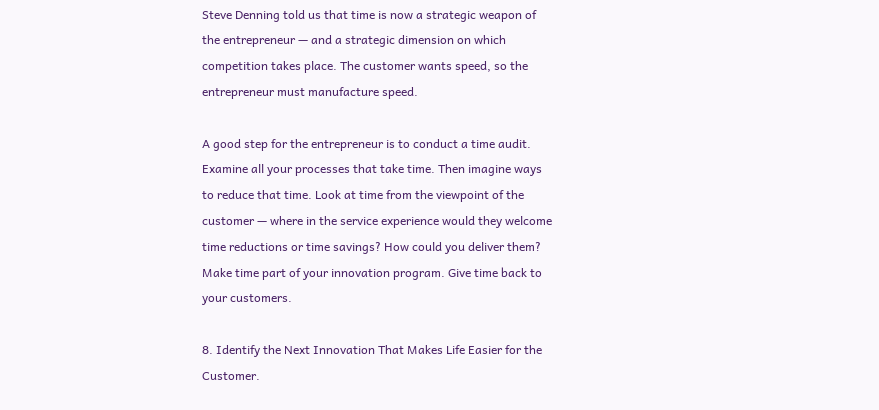Steve Denning told us that time is now a strategic weapon of the entrepreneur — and a strategic dimension on which competition takes place. The customer wants speed, so the entrepreneur must manufacture speed.

A good step for the entrepreneur is to conduct a time audit. Examine all your processes that take time. Then imagine ways to reduce that time. Look at time from the viewpoint of the customer — where in the service experience would they welcome time reductions or time savings? How could you deliver them? Make time part of your innovation program. Give time back to your customers.

8. Identify the Next Innovation That Makes Life Easier for the Customer.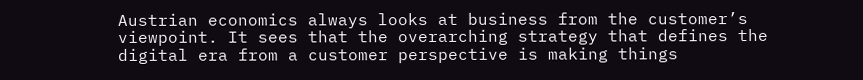Austrian economics always looks at business from the customer’s viewpoint. It sees that the overarching strategy that defines the digital era from a customer perspective is making things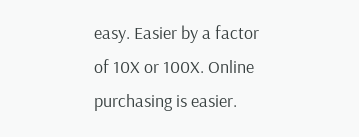easy. Easier by a factor of 10X or 100X. Online purchasing is easier.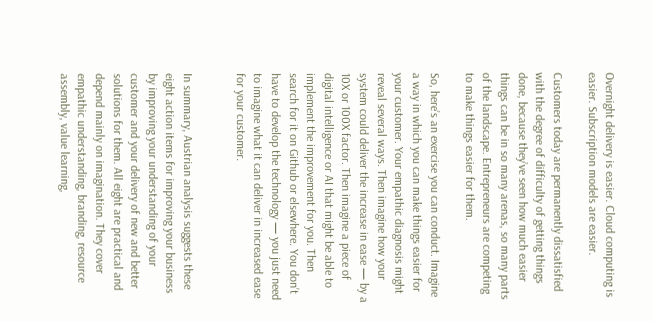Overnight delivery is easier. Cloud computing is easier. Subscription models are easier.

Customers today are permanently dissatisfied with the degree of difficulty of getting things done, because they’ve seen how much easier things can be in so many arenas, so many parts of the landscape. Entrepreneurs are competing to make things easier for them.

So, here’s an exercise you can conduct. Imagine a way in which you can make things easier for your customer. Your empathic diagnosis might reveal several ways. Then imagine how your system could deliver the increase in ease — by a 10X or 100X factor. Then imagine a piece of digital intelligence or AI that might be able to implement the improvement for you. Then search for it on Github or elsewhere. You don’t have to develop the technology — you just need to imagine what it can deliver in increased ease for your customer.


In summary, Austrian analysis suggests these eight action items for improving your business by improving your understanding of your customer and your delivery of new and better solutions for them. All eight are practical and depend mainly on imagination. They cover empathic understanding, branding, resource assembly, value learning,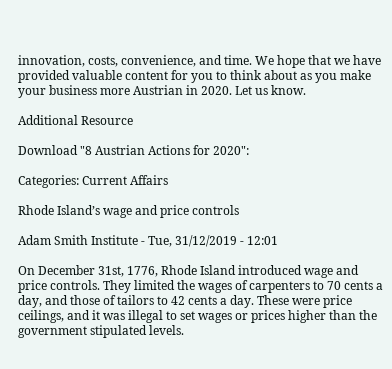innovation, costs, convenience, and time. We hope that we have provided valuable content for you to think about as you make your business more Austrian in 2020. Let us know.

Additional Resource

Download "8 Austrian Actions for 2020":

Categories: Current Affairs

Rhode Island’s wage and price controls

Adam Smith Institute - Tue, 31/12/2019 - 12:01

On December 31st, 1776, Rhode Island introduced wage and price controls. They limited the wages of carpenters to 70 cents a day, and those of tailors to 42 cents a day. These were price ceilings, and it was illegal to set wages or prices higher than the government stipulated levels.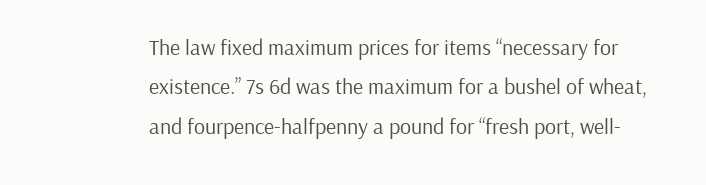The law fixed maximum prices for items “necessary for existence.” 7s 6d was the maximum for a bushel of wheat, and fourpence-halfpenny a pound for “fresh port, well-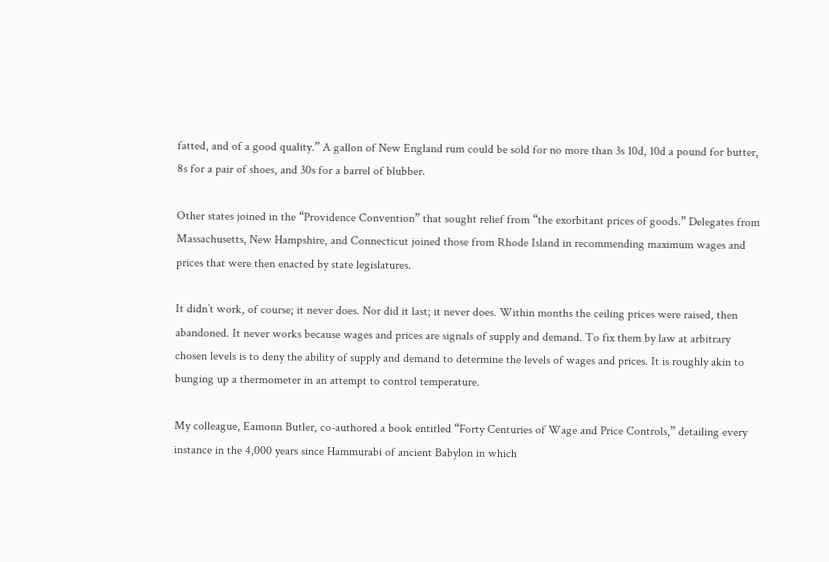fatted, and of a good quality.” A gallon of New England rum could be sold for no more than 3s 10d, 10d a pound for butter, 8s for a pair of shoes, and 30s for a barrel of blubber.

Other states joined in the “Providence Convention” that sought relief from “the exorbitant prices of goods.” Delegates from Massachusetts, New Hampshire, and Connecticut joined those from Rhode Island in recommending maximum wages and prices that were then enacted by state legislatures.

It didn’t work, of course; it never does. Nor did it last; it never does. Within months the ceiling prices were raised, then abandoned. It never works because wages and prices are signals of supply and demand. To fix them by law at arbitrary chosen levels is to deny the ability of supply and demand to determine the levels of wages and prices. It is roughly akin to bunging up a thermometer in an attempt to control temperature.

My colleague, Eamonn Butler, co-authored a book entitled “Forty Centuries of Wage and Price Controls,” detailing every instance in the 4,000 years since Hammurabi of ancient Babylon in which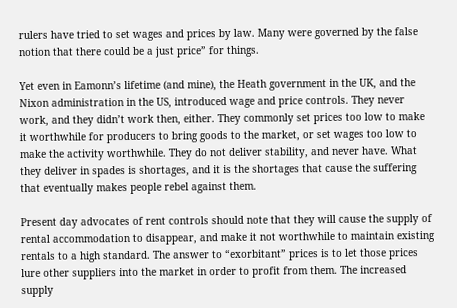rulers have tried to set wages and prices by law. Many were governed by the false notion that there could be a just price” for things.

Yet even in Eamonn’s lifetime (and mine), the Heath government in the UK, and the Nixon administration in the US, introduced wage and price controls. They never work, and they didn’t work then, either. They commonly set prices too low to make it worthwhile for producers to bring goods to the market, or set wages too low to make the activity worthwhile. They do not deliver stability, and never have. What they deliver in spades is shortages, and it is the shortages that cause the suffering that eventually makes people rebel against them.

Present day advocates of rent controls should note that they will cause the supply of rental accommodation to disappear, and make it not worthwhile to maintain existing rentals to a high standard. The answer to “exorbitant” prices is to let those prices lure other suppliers into the market in order to profit from them. The increased supply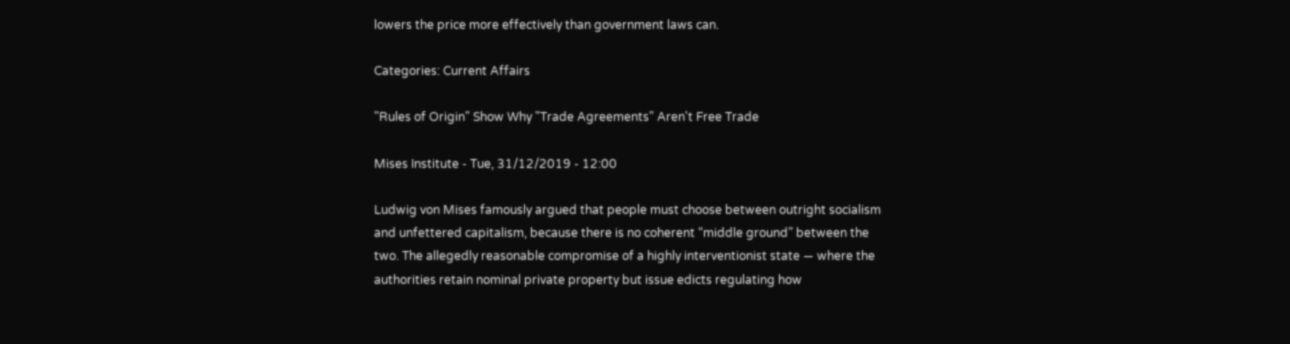lowers the price more effectively than government laws can.

Categories: Current Affairs

"Rules of Origin" Show Why "Trade Agreements" Aren't Free Trade

Mises Institute - Tue, 31/12/2019 - 12:00

Ludwig von Mises famously argued that people must choose between outright socialism and unfettered capitalism, because there is no coherent “middle ground” between the two. The allegedly reasonable compromise of a highly interventionist state — where the authorities retain nominal private property but issue edicts regulating how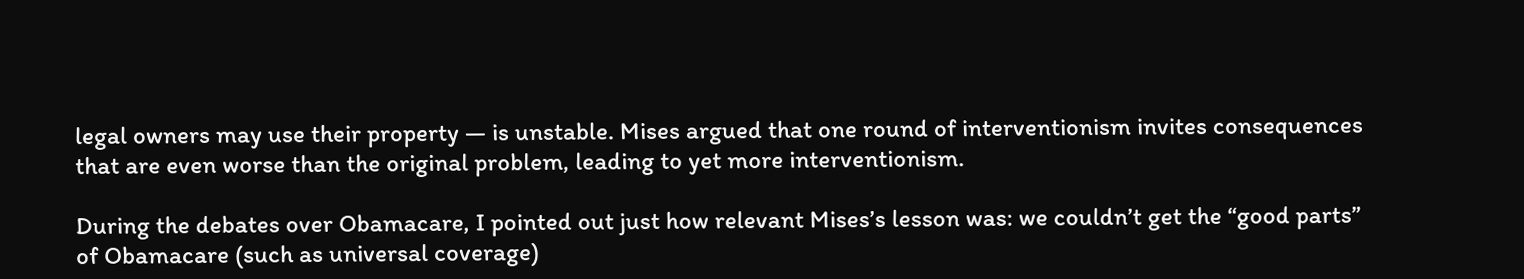legal owners may use their property — is unstable. Mises argued that one round of interventionism invites consequences that are even worse than the original problem, leading to yet more interventionism.

During the debates over Obamacare, I pointed out just how relevant Mises’s lesson was: we couldn’t get the “good parts” of Obamacare (such as universal coverage)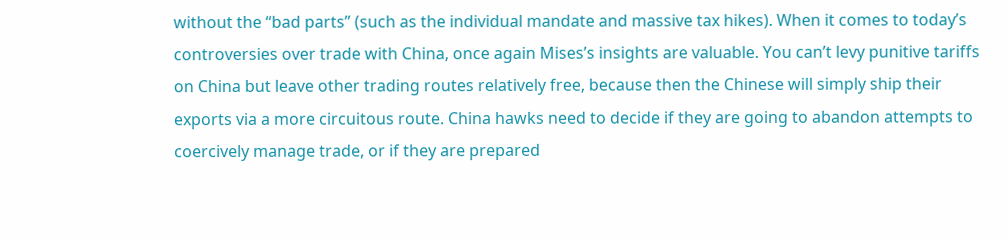without the “bad parts” (such as the individual mandate and massive tax hikes). When it comes to today’s controversies over trade with China, once again Mises’s insights are valuable. You can’t levy punitive tariffs on China but leave other trading routes relatively free, because then the Chinese will simply ship their exports via a more circuitous route. China hawks need to decide if they are going to abandon attempts to coercively manage trade, or if they are prepared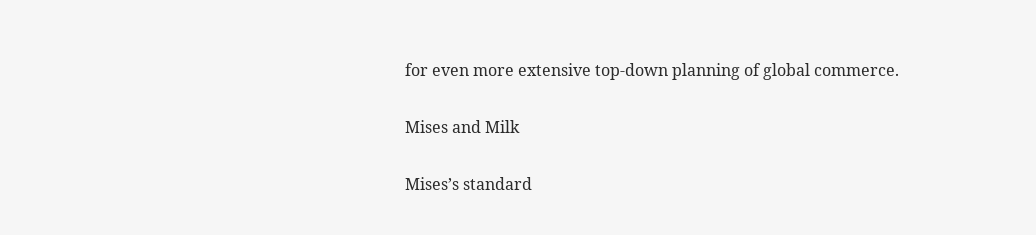for even more extensive top-down planning of global commerce.

Mises and Milk

Mises’s standard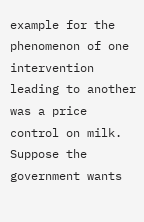example for the phenomenon of one intervention leading to another was a price control on milk. Suppose the government wants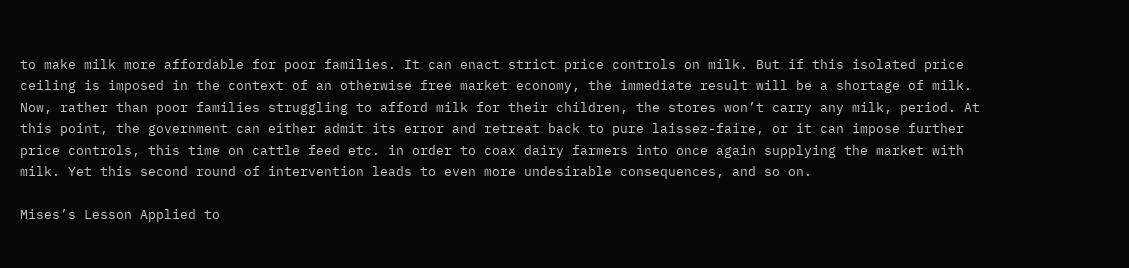to make milk more affordable for poor families. It can enact strict price controls on milk. But if this isolated price ceiling is imposed in the context of an otherwise free market economy, the immediate result will be a shortage of milk. Now, rather than poor families struggling to afford milk for their children, the stores won’t carry any milk, period. At this point, the government can either admit its error and retreat back to pure laissez-faire, or it can impose further price controls, this time on cattle feed etc. in order to coax dairy farmers into once again supplying the market with milk. Yet this second round of intervention leads to even more undesirable consequences, and so on.

Mises’s Lesson Applied to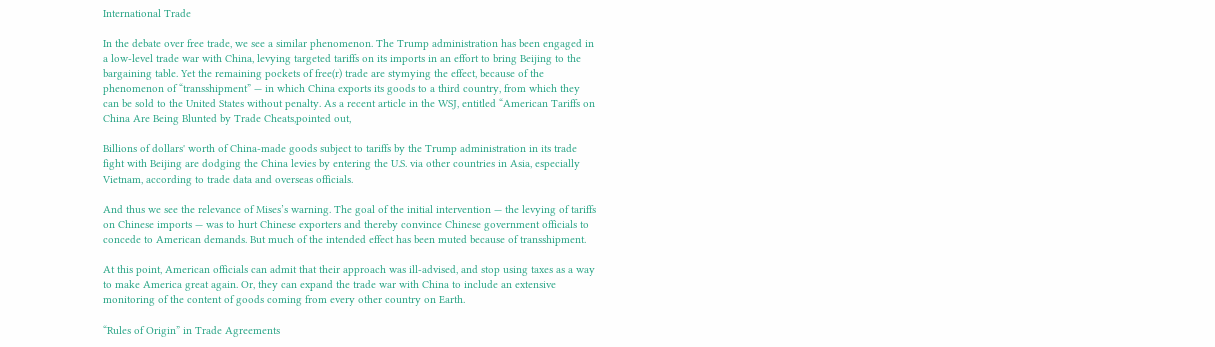International Trade

In the debate over free trade, we see a similar phenomenon. The Trump administration has been engaged in a low-level trade war with China, levying targeted tariffs on its imports in an effort to bring Beijing to the bargaining table. Yet the remaining pockets of free(r) trade are stymying the effect, because of the phenomenon of “transshipment” — in which China exports its goods to a third country, from which they can be sold to the United States without penalty. As a recent article in the WSJ, entitled “American Tariffs on China Are Being Blunted by Trade Cheats,pointed out,

Billions of dollars' worth of China-made goods subject to tariffs by the Trump administration in its trade fight with Beijing are dodging the China levies by entering the U.S. via other countries in Asia, especially Vietnam, according to trade data and overseas officials.

And thus we see the relevance of Mises’s warning. The goal of the initial intervention — the levying of tariffs on Chinese imports — was to hurt Chinese exporters and thereby convince Chinese government officials to concede to American demands. But much of the intended effect has been muted because of transshipment.

At this point, American officials can admit that their approach was ill-advised, and stop using taxes as a way to make America great again. Or, they can expand the trade war with China to include an extensive monitoring of the content of goods coming from every other country on Earth.

“Rules of Origin” in Trade Agreements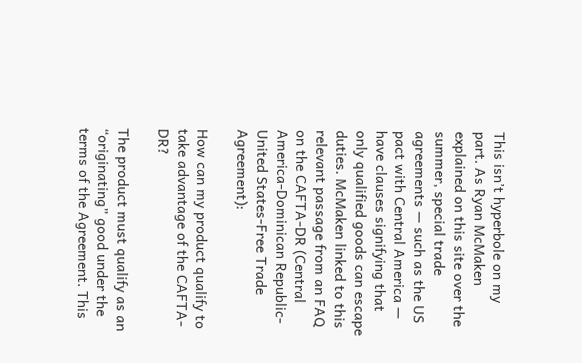This isn’t hyperbole on my part. As Ryan McMaken explained on this site over the summer, special trade agreements — such as the US pact with Central America — have clauses signifying that only qualified goods can escape duties. McMaken linked to this relevant passage from an FAQ on the CAFTA-DR (Central America-Dominican Republic-United States-Free Trade Agreement):

How can my product qualify to take advantage of the CAFTA-DR?

The product must qualify as an “originating” good under the terms of the Agreement. This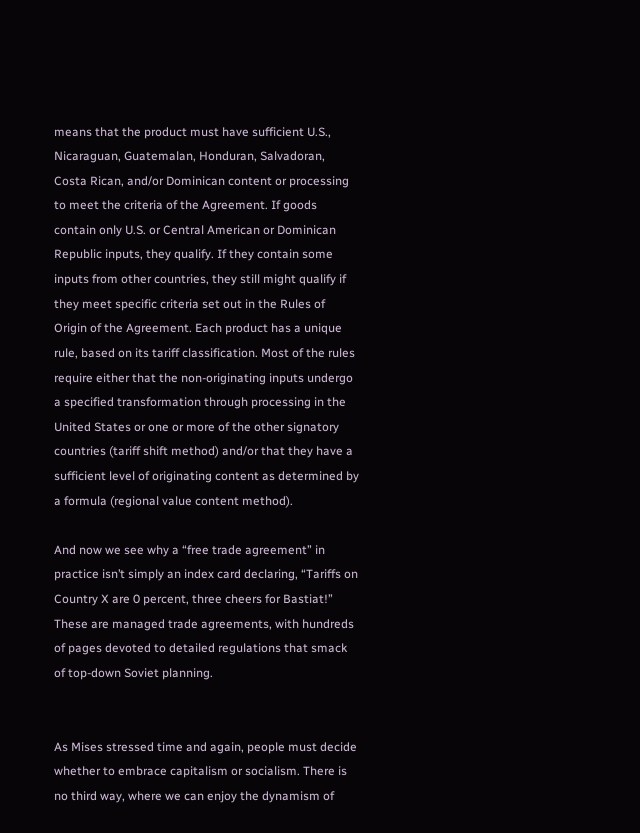means that the product must have sufficient U.S., Nicaraguan, Guatemalan, Honduran, Salvadoran, Costa Rican, and/or Dominican content or processing to meet the criteria of the Agreement. If goods contain only U.S. or Central American or Dominican Republic inputs, they qualify. If they contain some inputs from other countries, they still might qualify if they meet specific criteria set out in the Rules of Origin of the Agreement. Each product has a unique rule, based on its tariff classification. Most of the rules require either that the non-originating inputs undergo a specified transformation through processing in the United States or one or more of the other signatory countries (tariff shift method) and/or that they have a sufficient level of originating content as determined by a formula (regional value content method).

And now we see why a “free trade agreement” in practice isn’t simply an index card declaring, “Tariffs on Country X are 0 percent, three cheers for Bastiat!” These are managed trade agreements, with hundreds of pages devoted to detailed regulations that smack of top-down Soviet planning.


As Mises stressed time and again, people must decide whether to embrace capitalism or socialism. There is no third way, where we can enjoy the dynamism of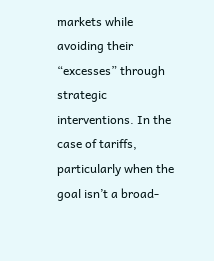markets while avoiding their “excesses” through strategic interventions. In the case of tariffs, particularly when the goal isn’t a broad-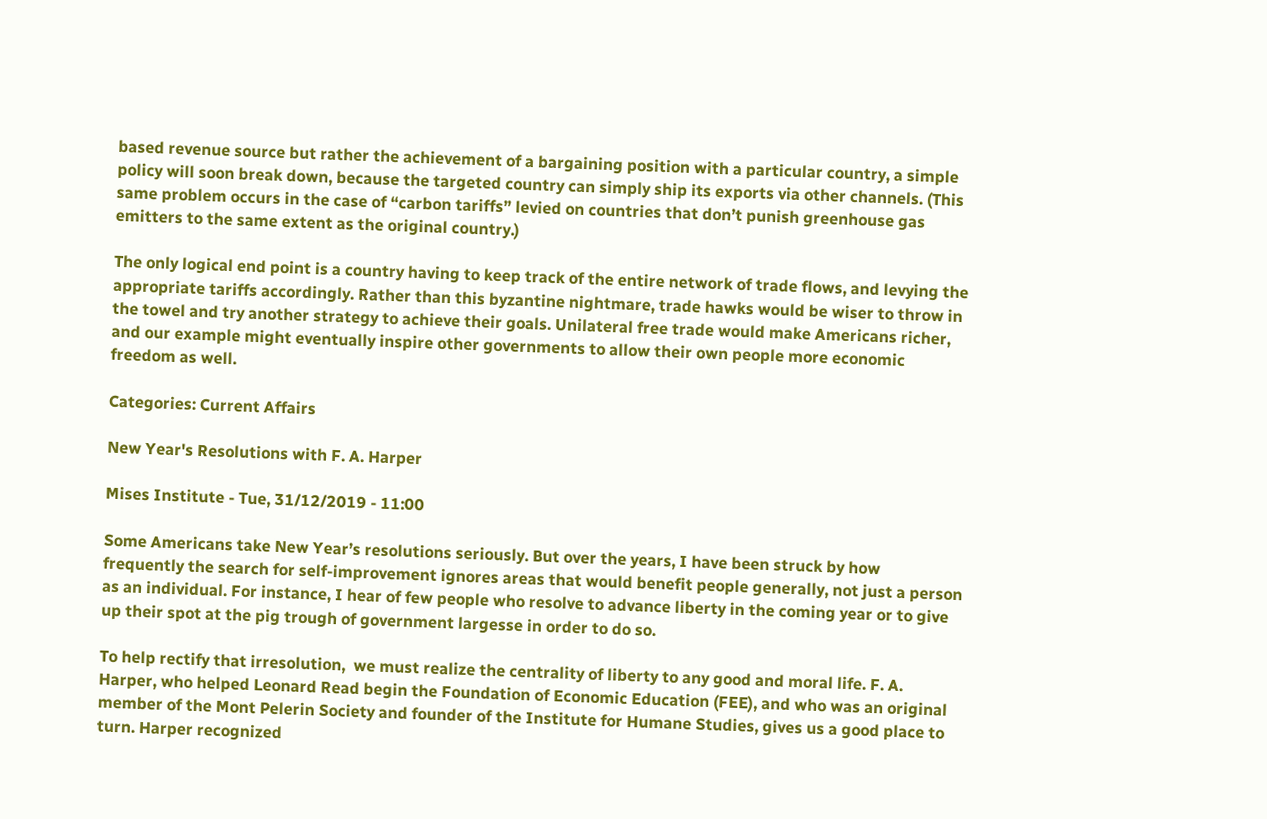based revenue source but rather the achievement of a bargaining position with a particular country, a simple policy will soon break down, because the targeted country can simply ship its exports via other channels. (This same problem occurs in the case of “carbon tariffs” levied on countries that don’t punish greenhouse gas emitters to the same extent as the original country.)

The only logical end point is a country having to keep track of the entire network of trade flows, and levying the appropriate tariffs accordingly. Rather than this byzantine nightmare, trade hawks would be wiser to throw in the towel and try another strategy to achieve their goals. Unilateral free trade would make Americans richer, and our example might eventually inspire other governments to allow their own people more economic freedom as well.

Categories: Current Affairs

New Year's Resolutions with F. A. Harper

Mises Institute - Tue, 31/12/2019 - 11:00

Some Americans take New Year’s resolutions seriously. But over the years, I have been struck by how frequently the search for self-improvement ignores areas that would benefit people generally, not just a person as an individual. For instance, I hear of few people who resolve to advance liberty in the coming year or to give up their spot at the pig trough of government largesse in order to do so.

To help rectify that irresolution,  we must realize the centrality of liberty to any good and moral life. F. A. Harper, who helped Leonard Read begin the Foundation of Economic Education (FEE), and who was an original member of the Mont Pelerin Society and founder of the Institute for Humane Studies, gives us a good place to turn. Harper recognized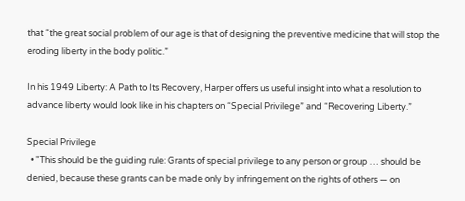that “the great social problem of our age is that of designing the preventive medicine that will stop the eroding liberty in the body politic.”

In his 1949 Liberty: A Path to Its Recovery, Harper offers us useful insight into what a resolution to advance liberty would look like in his chapters on “Special Privilege” and “Recovering Liberty.”

Special Privilege
  • "This should be the guiding rule: Grants of special privilege to any person or group … should be denied, because these grants can be made only by infringement on the rights of others — on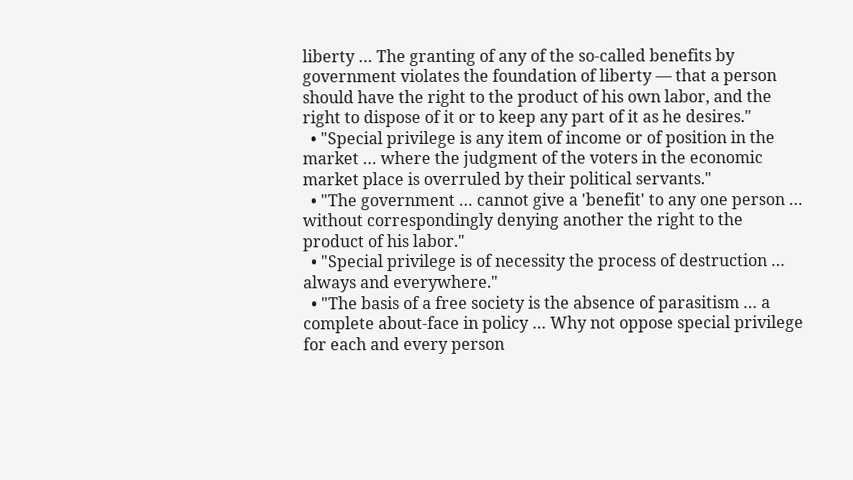liberty … The granting of any of the so-called benefits by government violates the foundation of liberty — that a person should have the right to the product of his own labor, and the right to dispose of it or to keep any part of it as he desires."
  • "Special privilege is any item of income or of position in the market … where the judgment of the voters in the economic market place is overruled by their political servants."
  • "The government … cannot give a 'benefit' to any one person … without correspondingly denying another the right to the product of his labor."
  • "Special privilege is of necessity the process of destruction … always and everywhere."
  • "The basis of a free society is the absence of parasitism … a complete about-face in policy … Why not oppose special privilege for each and every person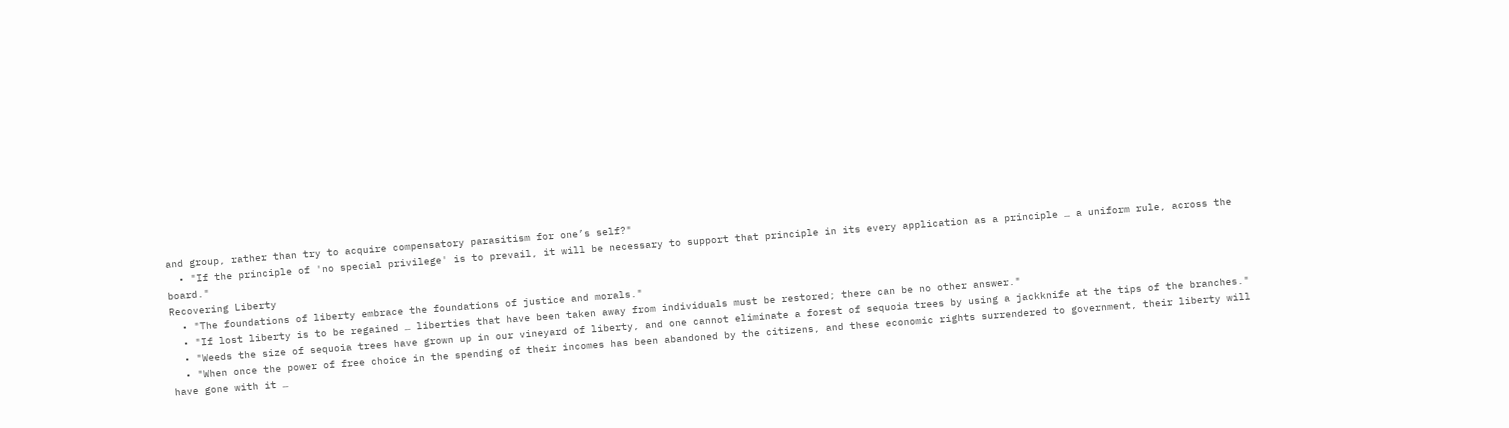and group, rather than try to acquire compensatory parasitism for one’s self?"
  • "If the principle of 'no special privilege' is to prevail, it will be necessary to support that principle in its every application as a principle … a uniform rule, across the board."
Recovering Liberty
  • "The foundations of liberty embrace the foundations of justice and morals."
  • "If lost liberty is to be regained … liberties that have been taken away from individuals must be restored; there can be no other answer."
  • "Weeds the size of sequoia trees have grown up in our vineyard of liberty, and one cannot eliminate a forest of sequoia trees by using a jackknife at the tips of the branches."
  • "When once the power of free choice in the spending of their incomes has been abandoned by the citizens, and these economic rights surrendered to government, their liberty will have gone with it …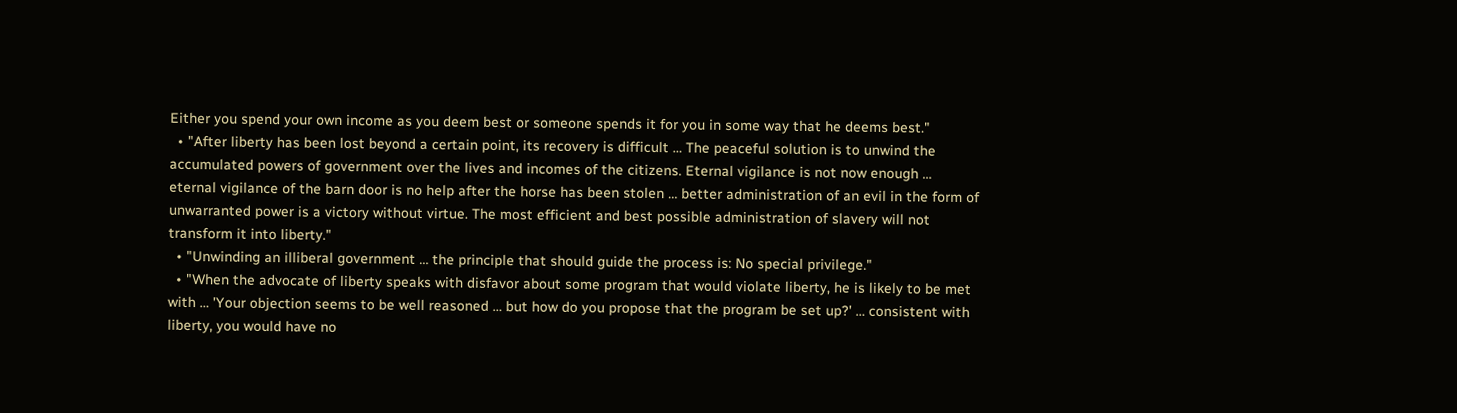Either you spend your own income as you deem best or someone spends it for you in some way that he deems best."
  • "After liberty has been lost beyond a certain point, its recovery is difficult … The peaceful solution is to unwind the accumulated powers of government over the lives and incomes of the citizens. Eternal vigilance is not now enough … eternal vigilance of the barn door is no help after the horse has been stolen … better administration of an evil in the form of unwarranted power is a victory without virtue. The most efficient and best possible administration of slavery will not transform it into liberty."
  • "Unwinding an illiberal government … the principle that should guide the process is: No special privilege."
  • "When the advocate of liberty speaks with disfavor about some program that would violate liberty, he is likely to be met with … 'Your objection seems to be well reasoned … but how do you propose that the program be set up?' … consistent with liberty, you would have no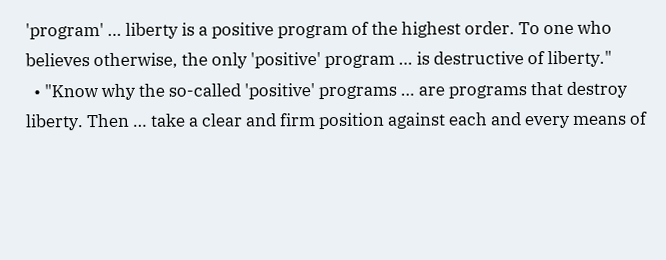'program' … liberty is a positive program of the highest order. To one who believes otherwise, the only 'positive' program … is destructive of liberty."
  • "Know why the so-called 'positive' programs … are programs that destroy liberty. Then … take a clear and firm position against each and every means of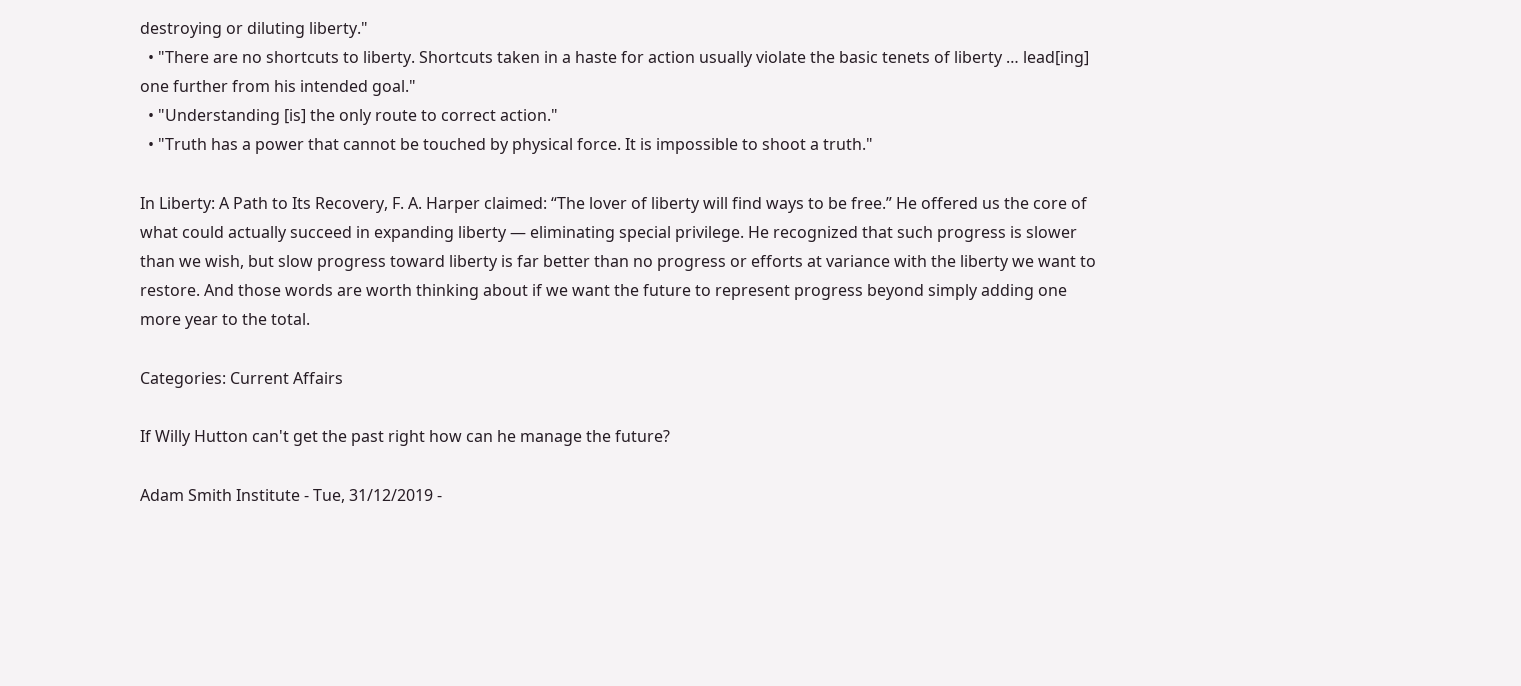destroying or diluting liberty."
  • "There are no shortcuts to liberty. Shortcuts taken in a haste for action usually violate the basic tenets of liberty … lead[ing] one further from his intended goal."
  • "Understanding [is] the only route to correct action."
  • "Truth has a power that cannot be touched by physical force. It is impossible to shoot a truth."

In Liberty: A Path to Its Recovery, F. A. Harper claimed: “The lover of liberty will find ways to be free.” He offered us the core of what could actually succeed in expanding liberty — eliminating special privilege. He recognized that such progress is slower than we wish, but slow progress toward liberty is far better than no progress or efforts at variance with the liberty we want to restore. And those words are worth thinking about if we want the future to represent progress beyond simply adding one more year to the total.

Categories: Current Affairs

If Willy Hutton can't get the past right how can he manage the future?

Adam Smith Institute - Tue, 31/12/2019 -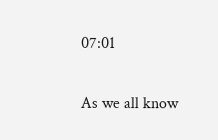07:01

As we all know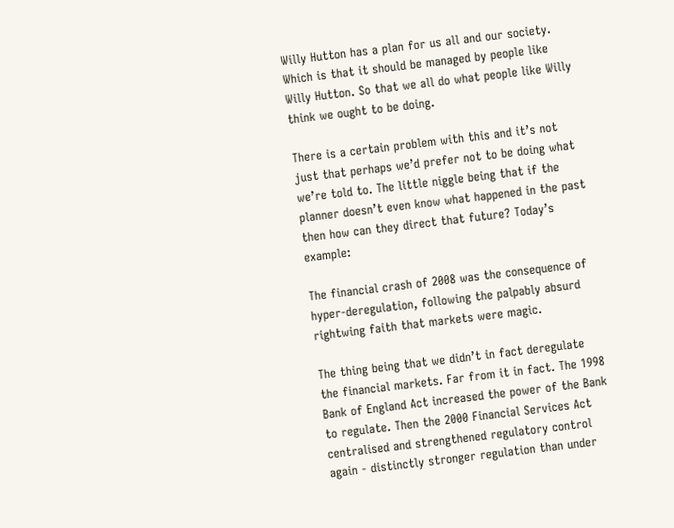Willy Hutton has a plan for us all and our society. Which is that it should be managed by people like Willy Hutton. So that we all do what people like Willy think we ought to be doing.

There is a certain problem with this and it’s not just that perhaps we’d prefer not to be doing what we’re told to. The little niggle being that if the planner doesn’t even know what happened in the past then how can they direct that future? Today’s example:

The financial crash of 2008 was the consequence of hyper-deregulation, following the palpably absurd rightwing faith that markets were magic.

The thing being that we didn’t in fact deregulate the financial markets. Far from it in fact. The 1998 Bank of England Act increased the power of the Bank to regulate. Then the 2000 Financial Services Act centralised and strengthened regulatory control again - distinctly stronger regulation than under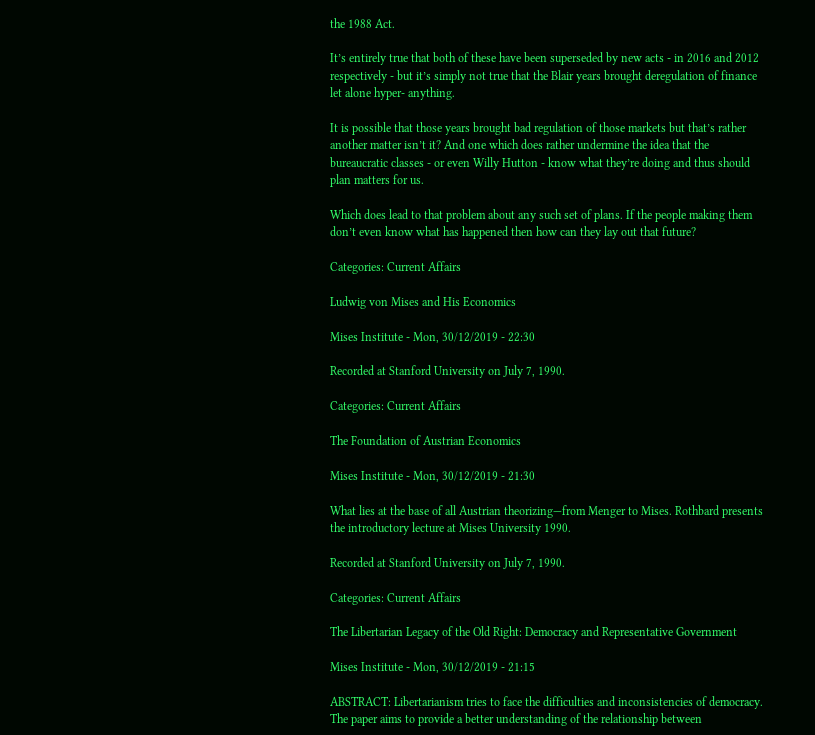the 1988 Act.

It’s entirely true that both of these have been superseded by new acts - in 2016 and 2012 respectively - but it’s simply not true that the Blair years brought deregulation of finance let alone hyper- anything.

It is possible that those years brought bad regulation of those markets but that’s rather another matter isn’t it? And one which does rather undermine the idea that the bureaucratic classes - or even Willy Hutton - know what they’re doing and thus should plan matters for us.

Which does lead to that problem about any such set of plans. If the people making them don’t even know what has happened then how can they lay out that future?

Categories: Current Affairs

Ludwig von Mises and His Economics

Mises Institute - Mon, 30/12/2019 - 22:30

Recorded at Stanford University on July 7, 1990.

Categories: Current Affairs

The Foundation of Austrian Economics

Mises Institute - Mon, 30/12/2019 - 21:30

What lies at the base of all Austrian theorizing—from Menger to Mises. Rothbard presents the introductory lecture at Mises University 1990.

Recorded at Stanford University on July 7, 1990.

Categories: Current Affairs

The Libertarian Legacy of the Old Right: Democracy and Representative Government

Mises Institute - Mon, 30/12/2019 - 21:15

ABSTRACT: Libertarianism tries to face the difficulties and inconsistencies of democracy. The paper aims to provide a better understanding of the relationship between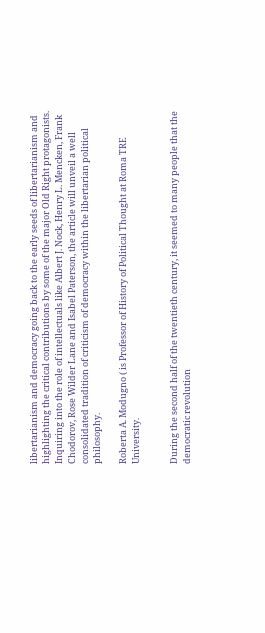libertarianism and democracy going back to the early seeds of libertarianism and highlighting the critical contributions by some of the major Old Right protagonists. Inquiring into the role of intellectuals like Albert J. Nock, Henry L. Mencken, Frank Chodorov, Rose Wilder Lane and Isabel Paterson, the article will unveil a well consolidated tradition of criticism of democracy within the libertarian political philosophy.

Roberta A. Modugno ( is Professor of History of Political Thought at Roma TRE University.


During the second half of the twentieth century, it seemed to many people that the democratic revolution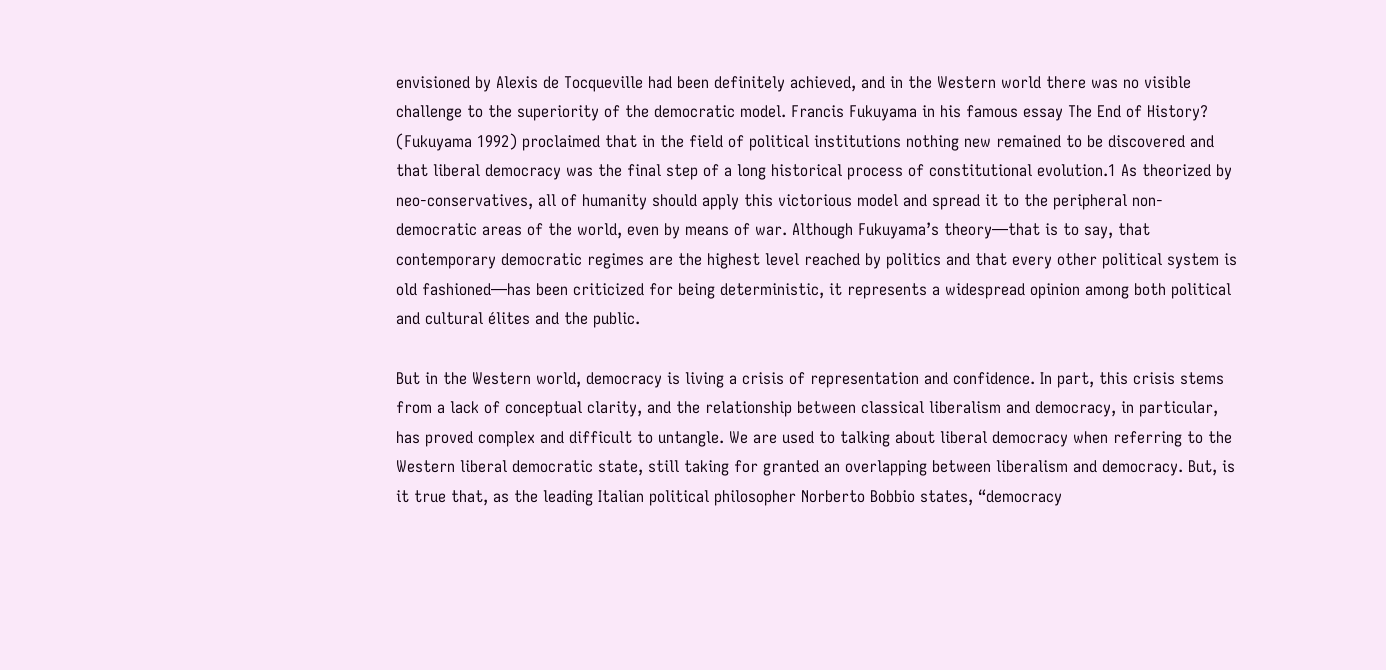envisioned by Alexis de Tocqueville had been definitely achieved, and in the Western world there was no visible challenge to the superiority of the democratic model. Francis Fukuyama in his famous essay The End of History? (Fukuyama 1992) proclaimed that in the field of political institutions nothing new remained to be discovered and that liberal democracy was the final step of a long historical process of constitutional evolution.1 As theorized by neo-conservatives, all of humanity should apply this victorious model and spread it to the peripheral non-democratic areas of the world, even by means of war. Although Fukuyama’s theory—that is to say, that contemporary democratic regimes are the highest level reached by politics and that every other political system is old fashioned—has been criticized for being deterministic, it represents a widespread opinion among both political and cultural élites and the public.

But in the Western world, democracy is living a crisis of representation and confidence. In part, this crisis stems from a lack of conceptual clarity, and the relationship between classical liberalism and democracy, in particular, has proved complex and difficult to untangle. We are used to talking about liberal democracy when referring to the Western liberal democratic state, still taking for granted an overlapping between liberalism and democracy. But, is it true that, as the leading Italian political philosopher Norberto Bobbio states, “democracy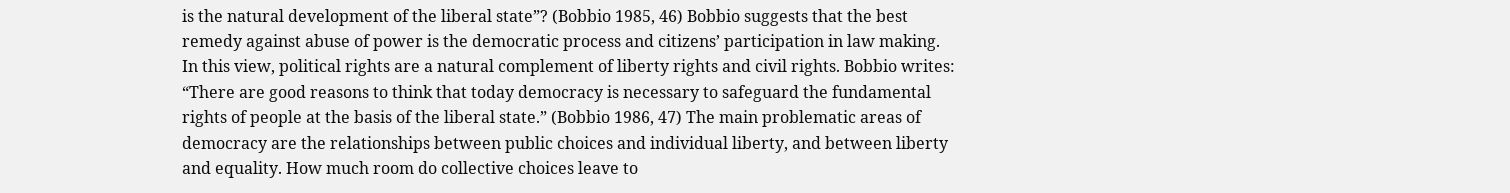is the natural development of the liberal state”? (Bobbio 1985, 46) Bobbio suggests that the best remedy against abuse of power is the democratic process and citizens’ participation in law making. In this view, political rights are a natural complement of liberty rights and civil rights. Bobbio writes: “There are good reasons to think that today democracy is necessary to safeguard the fundamental rights of people at the basis of the liberal state.” (Bobbio 1986, 47) The main problematic areas of democracy are the relationships between public choices and individual liberty, and between liberty and equality. How much room do collective choices leave to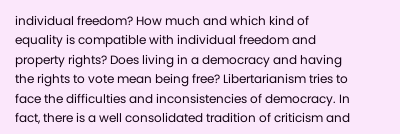individual freedom? How much and which kind of equality is compatible with individual freedom and property rights? Does living in a democracy and having the rights to vote mean being free? Libertarianism tries to face the difficulties and inconsistencies of democracy. In fact, there is a well consolidated tradition of criticism and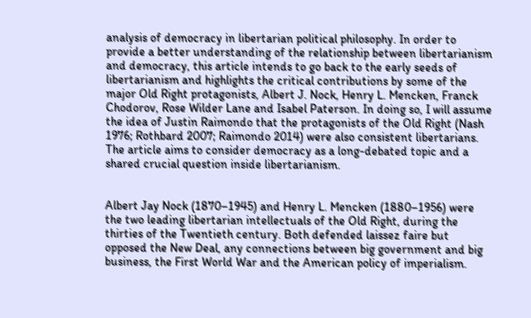analysis of democracy in libertarian political philosophy. In order to provide a better understanding of the relationship between libertarianism and democracy, this article intends to go back to the early seeds of libertarianism and highlights the critical contributions by some of the major Old Right protagonists, Albert J. Nock, Henry L. Mencken, Franck Chodorov, Rose Wilder Lane and Isabel Paterson. In doing so, I will assume the idea of Justin Raimondo that the protagonists of the Old Right (Nash 1976; Rothbard 2007; Raimondo 2014) were also consistent libertarians. The article aims to consider democracy as a long-debated topic and a shared crucial question inside libertarianism.


Albert Jay Nock (1870–1945) and Henry L. Mencken (1880–1956) were the two leading libertarian intellectuals of the Old Right, during the thirties of the Twentieth century. Both defended laissez faire but opposed the New Deal, any connections between big government and big business, the First World War and the American policy of imperialism.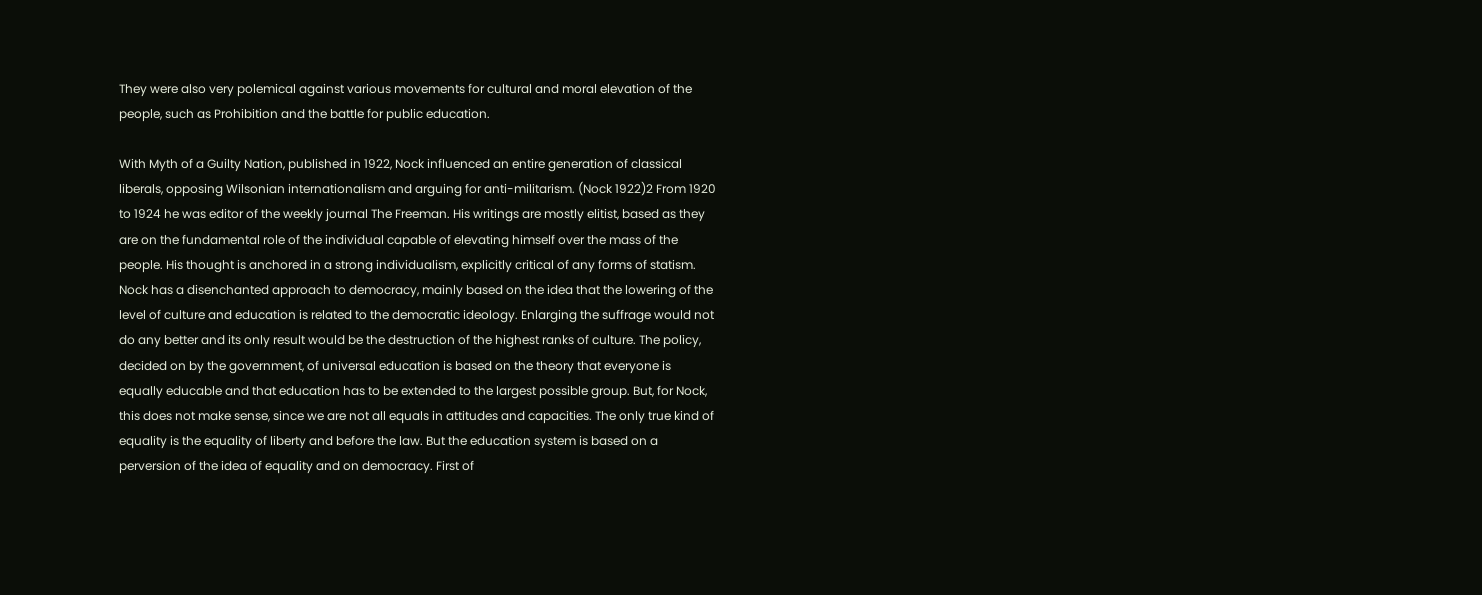They were also very polemical against various movements for cultural and moral elevation of the people, such as Prohibition and the battle for public education.

With Myth of a Guilty Nation, published in 1922, Nock influenced an entire generation of classical liberals, opposing Wilsonian internationalism and arguing for anti-militarism. (Nock 1922)2 From 1920 to 1924 he was editor of the weekly journal The Freeman. His writings are mostly elitist, based as they are on the fundamental role of the individual capable of elevating himself over the mass of the people. His thought is anchored in a strong individualism, explicitly critical of any forms of statism. Nock has a disenchanted approach to democracy, mainly based on the idea that the lowering of the level of culture and education is related to the democratic ideology. Enlarging the suffrage would not do any better and its only result would be the destruction of the highest ranks of culture. The policy, decided on by the government, of universal education is based on the theory that everyone is equally educable and that education has to be extended to the largest possible group. But, for Nock, this does not make sense, since we are not all equals in attitudes and capacities. The only true kind of equality is the equality of liberty and before the law. But the education system is based on a perversion of the idea of equality and on democracy. First of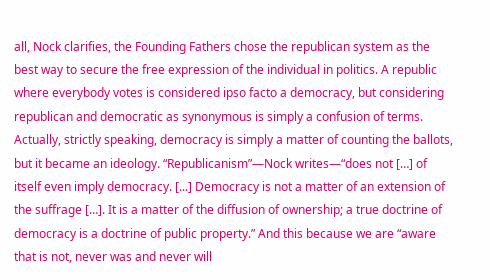all, Nock clarifies, the Founding Fathers chose the republican system as the best way to secure the free expression of the individual in politics. A republic where everybody votes is considered ipso facto a democracy, but considering republican and democratic as synonymous is simply a confusion of terms. Actually, strictly speaking, democracy is simply a matter of counting the ballots, but it became an ideology. “Republicanism”—Nock writes—“does not […] of itself even imply democracy. [...] Democracy is not a matter of an extension of the suffrage […]. It is a matter of the diffusion of ownership; a true doctrine of democracy is a doctrine of public property.” And this because we are “aware that is not, never was and never will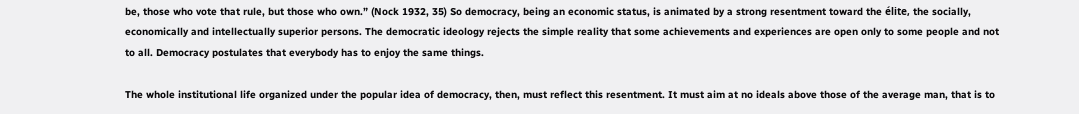be, those who vote that rule, but those who own.” (Nock 1932, 35) So democracy, being an economic status, is animated by a strong resentment toward the élite, the socially, economically and intellectually superior persons. The democratic ideology rejects the simple reality that some achievements and experiences are open only to some people and not to all. Democracy postulates that everybody has to enjoy the same things.

The whole institutional life organized under the popular idea of democracy, then, must reflect this resentment. It must aim at no ideals above those of the average man, that is to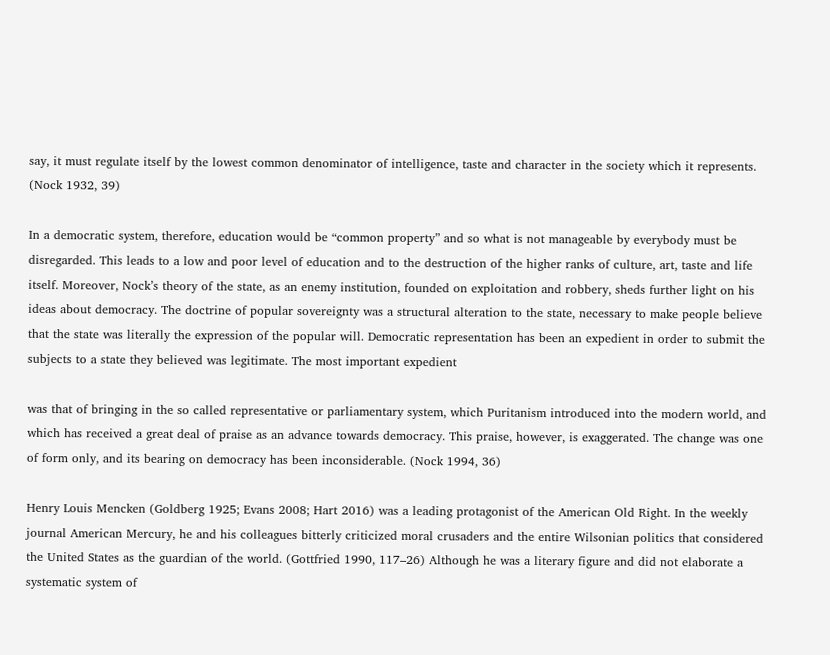say, it must regulate itself by the lowest common denominator of intelligence, taste and character in the society which it represents. (Nock 1932, 39)

In a democratic system, therefore, education would be “common property” and so what is not manageable by everybody must be disregarded. This leads to a low and poor level of education and to the destruction of the higher ranks of culture, art, taste and life itself. Moreover, Nock’s theory of the state, as an enemy institution, founded on exploitation and robbery, sheds further light on his ideas about democracy. The doctrine of popular sovereignty was a structural alteration to the state, necessary to make people believe that the state was literally the expression of the popular will. Democratic representation has been an expedient in order to submit the subjects to a state they believed was legitimate. The most important expedient

was that of bringing in the so called representative or parliamentary system, which Puritanism introduced into the modern world, and which has received a great deal of praise as an advance towards democracy. This praise, however, is exaggerated. The change was one of form only, and its bearing on democracy has been inconsiderable. (Nock 1994, 36)

Henry Louis Mencken (Goldberg 1925; Evans 2008; Hart 2016) was a leading protagonist of the American Old Right. In the weekly journal American Mercury, he and his colleagues bitterly criticized moral crusaders and the entire Wilsonian politics that considered the United States as the guardian of the world. (Gottfried 1990, 117–26) Although he was a literary figure and did not elaborate a systematic system of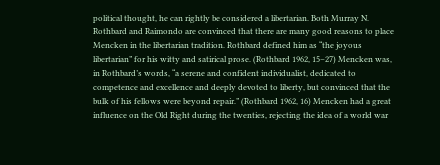political thought, he can rightly be considered a libertarian. Both Murray N. Rothbard and Raimondo are convinced that there are many good reasons to place Mencken in the libertarian tradition. Rothbard defined him as “the joyous libertarian” for his witty and satirical prose. (Rothbard 1962, 15–27) Mencken was, in Rothbard’s words, “a serene and confident individualist, dedicated to competence and excellence and deeply devoted to liberty, but convinced that the bulk of his fellows were beyond repair.” (Rothbard 1962, 16) Mencken had a great influence on the Old Right during the twenties, rejecting the idea of a world war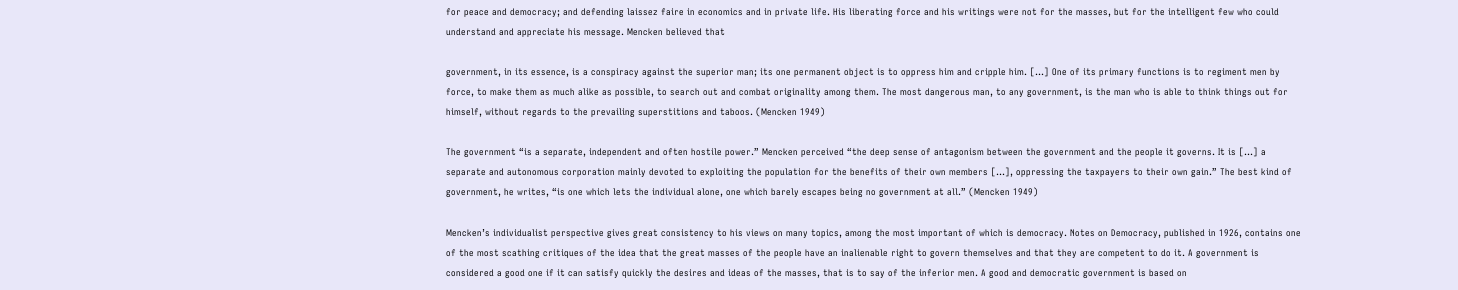for peace and democracy; and defending laissez faire in economics and in private life. His liberating force and his writings were not for the masses, but for the intelligent few who could understand and appreciate his message. Mencken believed that

government, in its essence, is a conspiracy against the superior man; its one permanent object is to oppress him and cripple him. […] One of its primary functions is to regiment men by force, to make them as much alike as possible, to search out and combat originality among them. The most dangerous man, to any government, is the man who is able to think things out for himself, without regards to the prevailing superstitions and taboos. (Mencken 1949)

The government “is a separate, independent and often hostile power.” Mencken perceived “the deep sense of antagonism between the government and the people it governs. It is […] a separate and autonomous corporation mainly devoted to exploiting the population for the benefits of their own members […], oppressing the taxpayers to their own gain.” The best kind of government, he writes, “is one which lets the individual alone, one which barely escapes being no government at all.” (Mencken 1949)

Mencken’s individualist perspective gives great consistency to his views on many topics, among the most important of which is democracy. Notes on Democracy, published in 1926, contains one of the most scathing critiques of the idea that the great masses of the people have an inalienable right to govern themselves and that they are competent to do it. A government is considered a good one if it can satisfy quickly the desires and ideas of the masses, that is to say of the inferior men. A good and democratic government is based on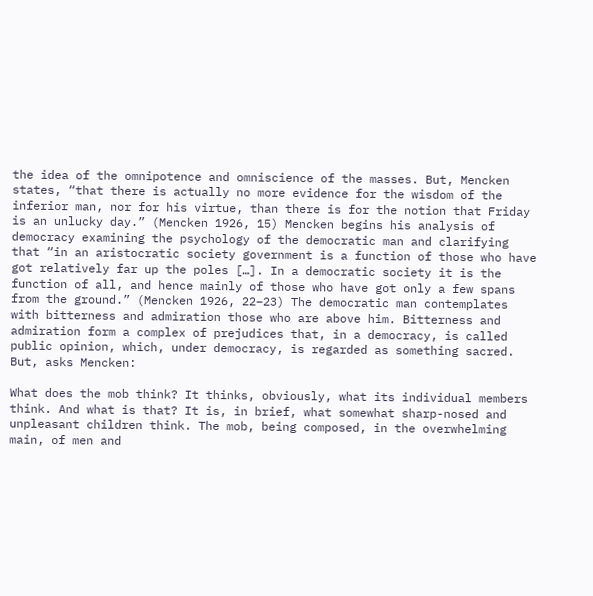the idea of the omnipotence and omniscience of the masses. But, Mencken states, “that there is actually no more evidence for the wisdom of the inferior man, nor for his virtue, than there is for the notion that Friday is an unlucky day.” (Mencken 1926, 15) Mencken begins his analysis of democracy examining the psychology of the democratic man and clarifying that “in an aristocratic society government is a function of those who have got relatively far up the poles […]. In a democratic society it is the function of all, and hence mainly of those who have got only a few spans from the ground.” (Mencken 1926, 22–23) The democratic man contemplates with bitterness and admiration those who are above him. Bitterness and admiration form a complex of prejudices that, in a democracy, is called public opinion, which, under democracy, is regarded as something sacred. But, asks Mencken:

What does the mob think? It thinks, obviously, what its individual members think. And what is that? It is, in brief, what somewhat sharp-nosed and unpleasant children think. The mob, being composed, in the overwhelming main, of men and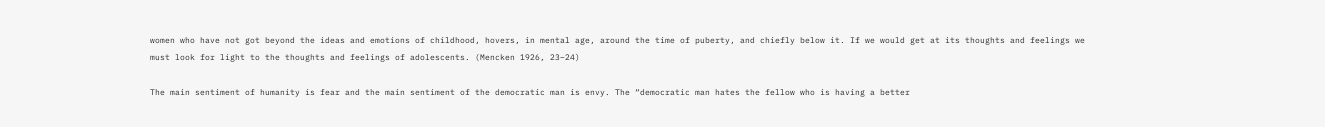women who have not got beyond the ideas and emotions of childhood, hovers, in mental age, around the time of puberty, and chiefly below it. If we would get at its thoughts and feelings we must look for light to the thoughts and feelings of adolescents. (Mencken 1926, 23–24)

The main sentiment of humanity is fear and the main sentiment of the democratic man is envy. The “democratic man hates the fellow who is having a better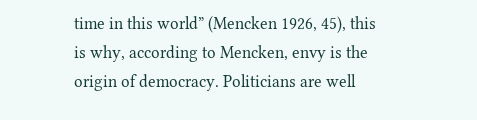time in this world” (Mencken 1926, 45), this is why, according to Mencken, envy is the origin of democracy. Politicians are well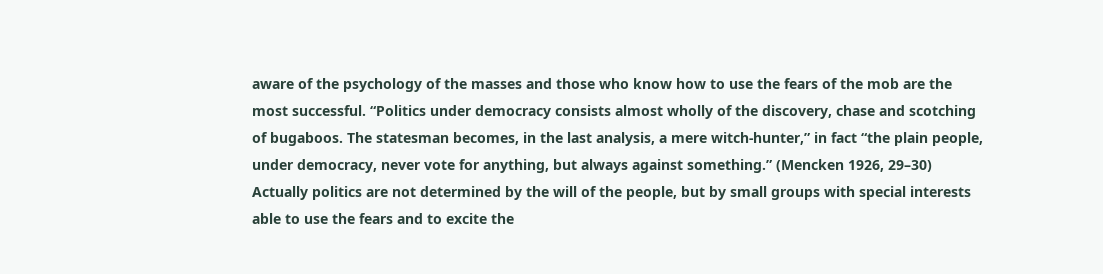aware of the psychology of the masses and those who know how to use the fears of the mob are the most successful. “Politics under democracy consists almost wholly of the discovery, chase and scotching of bugaboos. The statesman becomes, in the last analysis, a mere witch-hunter,” in fact “the plain people, under democracy, never vote for anything, but always against something.” (Mencken 1926, 29–30) Actually politics are not determined by the will of the people, but by small groups with special interests able to use the fears and to excite the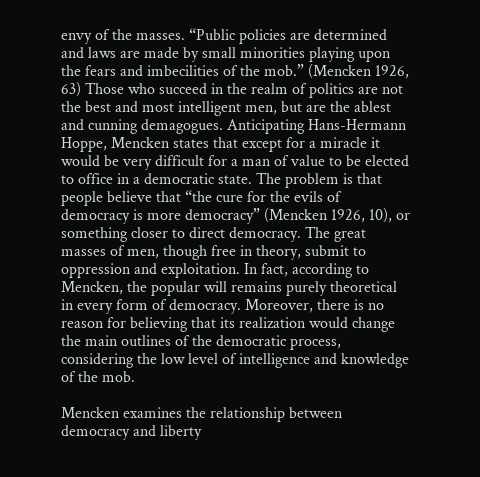envy of the masses. “Public policies are determined and laws are made by small minorities playing upon the fears and imbecilities of the mob.” (Mencken 1926, 63) Those who succeed in the realm of politics are not the best and most intelligent men, but are the ablest and cunning demagogues. Anticipating Hans-Hermann Hoppe, Mencken states that except for a miracle it would be very difficult for a man of value to be elected to office in a democratic state. The problem is that people believe that “the cure for the evils of democracy is more democracy” (Mencken 1926, 10), or something closer to direct democracy. The great masses of men, though free in theory, submit to oppression and exploitation. In fact, according to Mencken, the popular will remains purely theoretical in every form of democracy. Moreover, there is no reason for believing that its realization would change the main outlines of the democratic process, considering the low level of intelligence and knowledge of the mob.

Mencken examines the relationship between democracy and liberty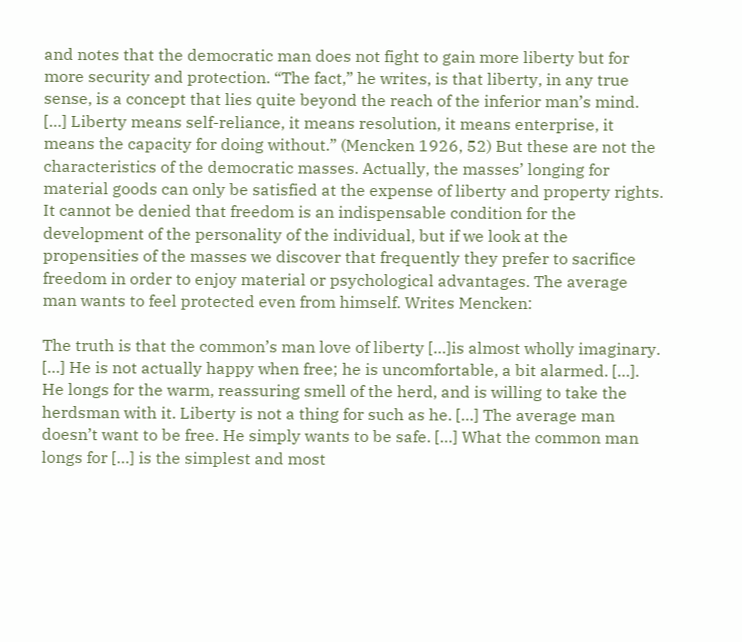and notes that the democratic man does not fight to gain more liberty but for more security and protection. “The fact,” he writes, is that liberty, in any true sense, is a concept that lies quite beyond the reach of the inferior man’s mind. […] Liberty means self-reliance, it means resolution, it means enterprise, it means the capacity for doing without.” (Mencken 1926, 52) But these are not the characteristics of the democratic masses. Actually, the masses’ longing for material goods can only be satisfied at the expense of liberty and property rights. It cannot be denied that freedom is an indispensable condition for the development of the personality of the individual, but if we look at the propensities of the masses we discover that frequently they prefer to sacrifice freedom in order to enjoy material or psychological advantages. The average man wants to feel protected even from himself. Writes Mencken:

The truth is that the common’s man love of liberty […]is almost wholly imaginary. […] He is not actually happy when free; he is uncomfortable, a bit alarmed. […]. He longs for the warm, reassuring smell of the herd, and is willing to take the herdsman with it. Liberty is not a thing for such as he. […] The average man doesn’t want to be free. He simply wants to be safe. […] What the common man longs for […] is the simplest and most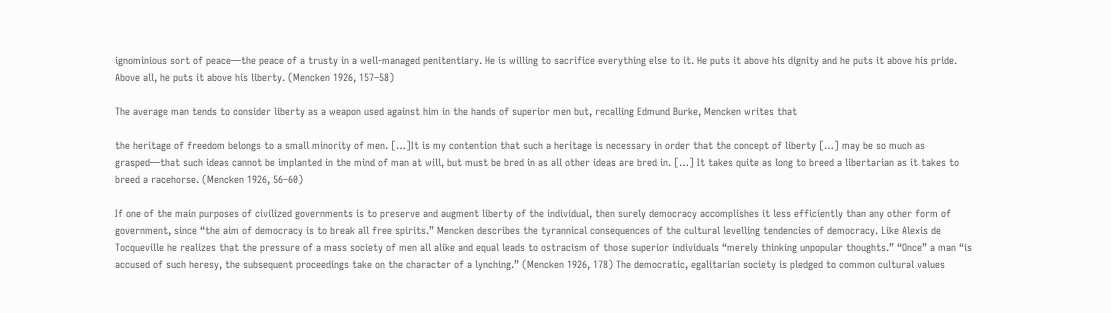ignominious sort of peace—the peace of a trusty in a well-managed penitentiary. He is willing to sacrifice everything else to it. He puts it above his dignity and he puts it above his pride. Above all, he puts it above his liberty. (Mencken 1926, 157–58)

The average man tends to consider liberty as a weapon used against him in the hands of superior men but, recalling Edmund Burke, Mencken writes that

the heritage of freedom belongs to a small minority of men. […]It is my contention that such a heritage is necessary in order that the concept of liberty […] may be so much as grasped—that such ideas cannot be implanted in the mind of man at will, but must be bred in as all other ideas are bred in. […] It takes quite as long to breed a libertarian as it takes to breed a racehorse. (Mencken 1926, 56–60)

If one of the main purposes of civilized governments is to preserve and augment liberty of the individual, then surely democracy accomplishes it less efficiently than any other form of government, since “the aim of democracy is to break all free spirits.” Mencken describes the tyrannical consequences of the cultural levelling tendencies of democracy. Like Alexis de Tocqueville he realizes that the pressure of a mass society of men all alike and equal leads to ostracism of those superior individuals “merely thinking unpopular thoughts.” “Once” a man “is accused of such heresy, the subsequent proceedings take on the character of a lynching.” (Mencken 1926, 178) The democratic, egalitarian society is pledged to common cultural values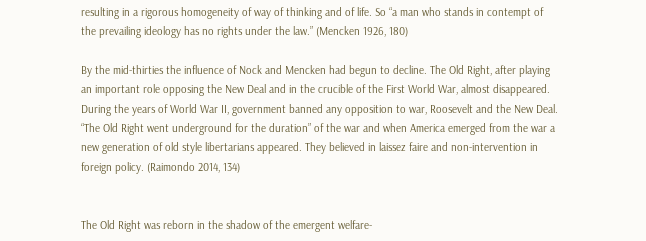resulting in a rigorous homogeneity of way of thinking and of life. So “a man who stands in contempt of the prevailing ideology has no rights under the law.” (Mencken 1926, 180)

By the mid-thirties the influence of Nock and Mencken had begun to decline. The Old Right, after playing an important role opposing the New Deal and in the crucible of the First World War, almost disappeared. During the years of World War II, government banned any opposition to war, Roosevelt and the New Deal. “The Old Right went underground for the duration” of the war and when America emerged from the war a new generation of old style libertarians appeared. They believed in laissez faire and non-intervention in foreign policy. (Raimondo 2014, 134)


The Old Right was reborn in the shadow of the emergent welfare-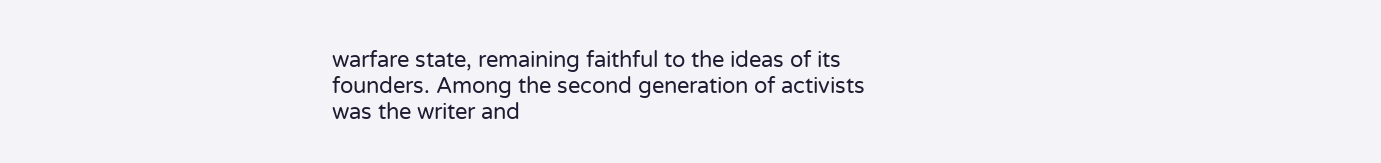warfare state, remaining faithful to the ideas of its founders. Among the second generation of activists was the writer and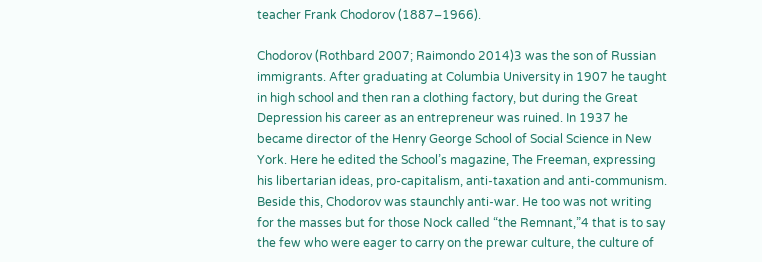teacher Frank Chodorov (1887–1966).

Chodorov (Rothbard 2007; Raimondo 2014)3 was the son of Russian immigrants. After graduating at Columbia University in 1907 he taught in high school and then ran a clothing factory, but during the Great Depression his career as an entrepreneur was ruined. In 1937 he became director of the Henry George School of Social Science in New York. Here he edited the School’s magazine, The Freeman, expressing his libertarian ideas, pro-capitalism, anti-taxation and anti-communism. Beside this, Chodorov was staunchly anti-war. He too was not writing for the masses but for those Nock called “the Remnant,”4 that is to say the few who were eager to carry on the prewar culture, the culture of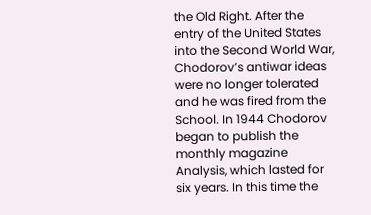the Old Right. After the entry of the United States into the Second World War, Chodorov’s antiwar ideas were no longer tolerated and he was fired from the School. In 1944 Chodorov began to publish the monthly magazine Analysis, which lasted for six years. In this time the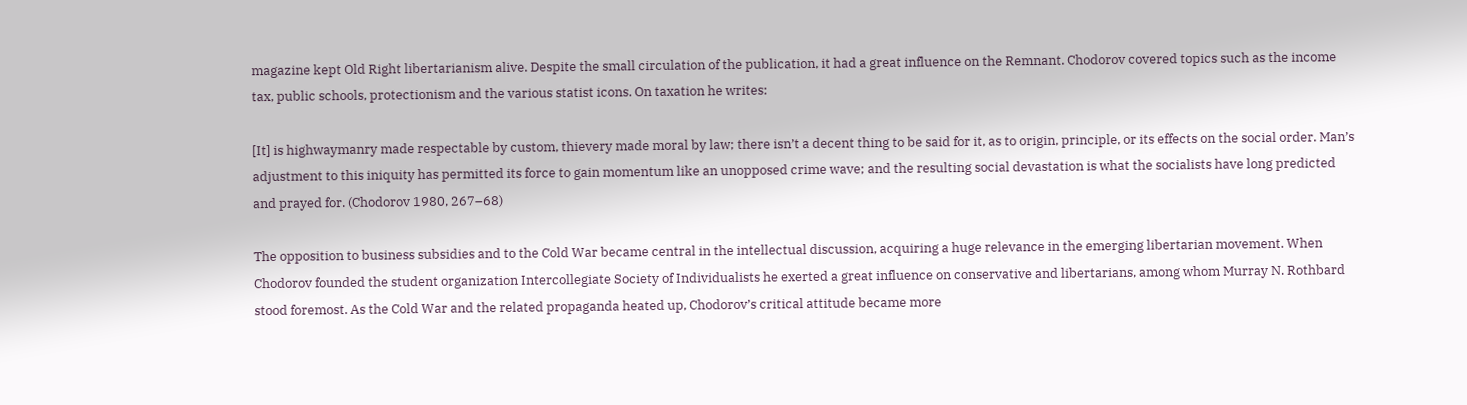magazine kept Old Right libertarianism alive. Despite the small circulation of the publication, it had a great influence on the Remnant. Chodorov covered topics such as the income tax, public schools, protectionism and the various statist icons. On taxation he writes:

[It] is highwaymanry made respectable by custom, thievery made moral by law; there isn’t a decent thing to be said for it, as to origin, principle, or its effects on the social order. Man’s adjustment to this iniquity has permitted its force to gain momentum like an unopposed crime wave; and the resulting social devastation is what the socialists have long predicted and prayed for. (Chodorov 1980, 267–68)

The opposition to business subsidies and to the Cold War became central in the intellectual discussion, acquiring a huge relevance in the emerging libertarian movement. When Chodorov founded the student organization Intercollegiate Society of Individualists he exerted a great influence on conservative and libertarians, among whom Murray N. Rothbard stood foremost. As the Cold War and the related propaganda heated up, Chodorov’s critical attitude became more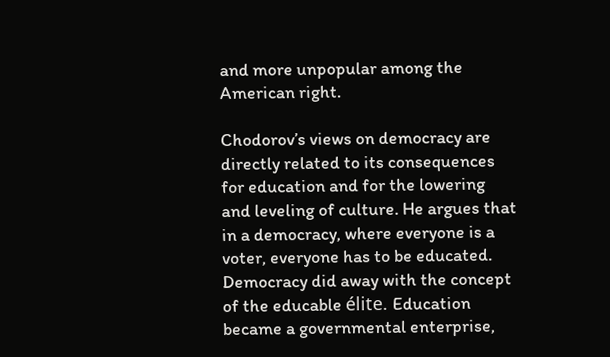and more unpopular among the American right.

Chodorov’s views on democracy are directly related to its consequences for education and for the lowering and leveling of culture. He argues that in a democracy, where everyone is a voter, everyone has to be educated. Democracy did away with the concept of the educable élite. Education became a governmental enterprise,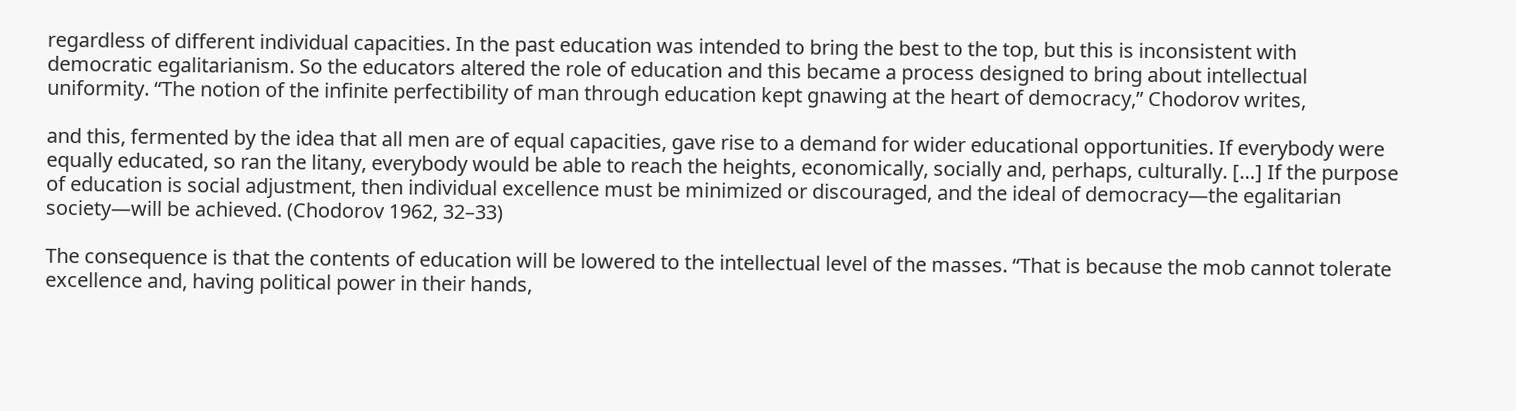regardless of different individual capacities. In the past education was intended to bring the best to the top, but this is inconsistent with democratic egalitarianism. So the educators altered the role of education and this became a process designed to bring about intellectual uniformity. “The notion of the infinite perfectibility of man through education kept gnawing at the heart of democracy,” Chodorov writes,

and this, fermented by the idea that all men are of equal capacities, gave rise to a demand for wider educational opportunities. If everybody were equally educated, so ran the litany, everybody would be able to reach the heights, economically, socially and, perhaps, culturally. […] If the purpose of education is social adjustment, then individual excellence must be minimized or discouraged, and the ideal of democracy—the egalitarian society—will be achieved. (Chodorov 1962, 32–33)

The consequence is that the contents of education will be lowered to the intellectual level of the masses. “That is because the mob cannot tolerate excellence and, having political power in their hands,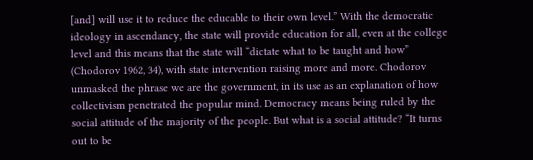[and] will use it to reduce the educable to their own level.” With the democratic ideology in ascendancy, the state will provide education for all, even at the college level and this means that the state will “dictate what to be taught and how” (Chodorov 1962, 34), with state intervention raising more and more. Chodorov unmasked the phrase we are the government, in its use as an explanation of how collectivism penetrated the popular mind. Democracy means being ruled by the social attitude of the majority of the people. But what is a social attitude? “It turns out to be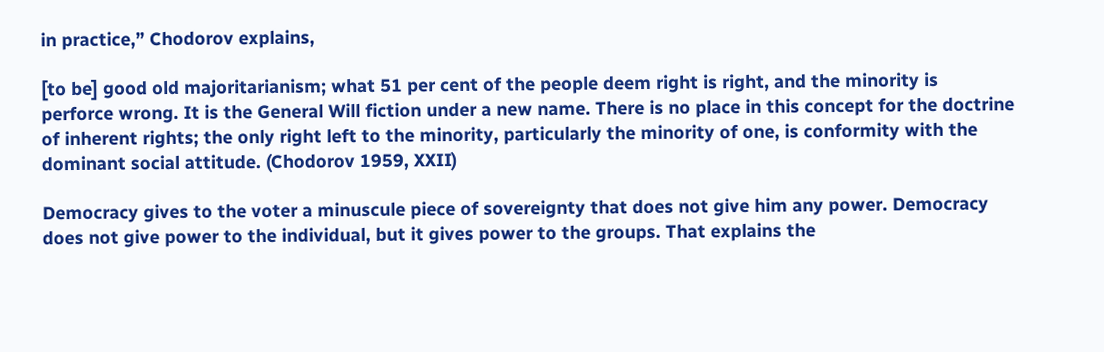in practice,” Chodorov explains,

[to be] good old majoritarianism; what 51 per cent of the people deem right is right, and the minority is perforce wrong. It is the General Will fiction under a new name. There is no place in this concept for the doctrine of inherent rights; the only right left to the minority, particularly the minority of one, is conformity with the dominant social attitude. (Chodorov 1959, XXII)

Democracy gives to the voter a minuscule piece of sovereignty that does not give him any power. Democracy does not give power to the individual, but it gives power to the groups. That explains the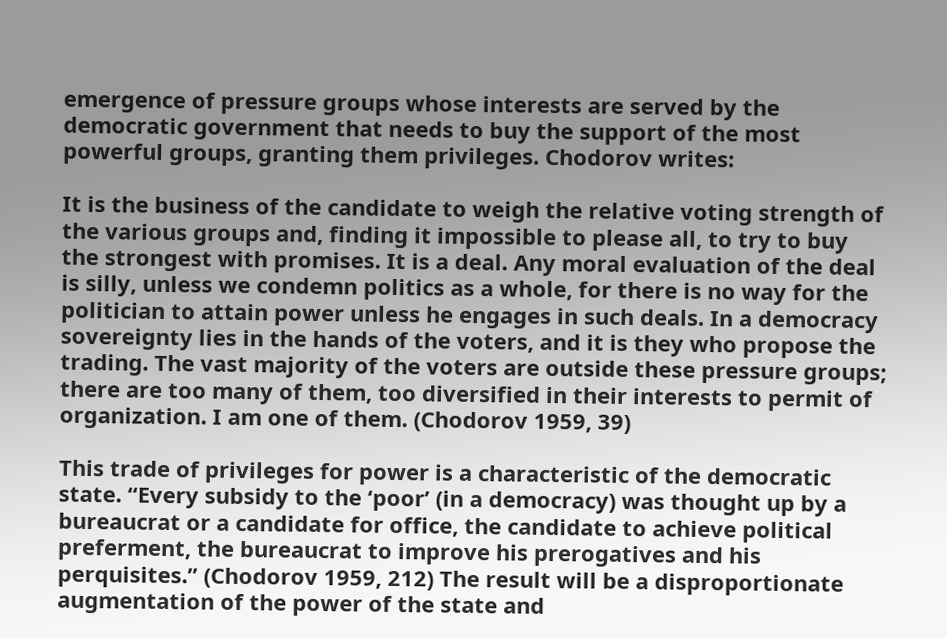emergence of pressure groups whose interests are served by the democratic government that needs to buy the support of the most powerful groups, granting them privileges. Chodorov writes:

It is the business of the candidate to weigh the relative voting strength of the various groups and, finding it impossible to please all, to try to buy the strongest with promises. It is a deal. Any moral evaluation of the deal is silly, unless we condemn politics as a whole, for there is no way for the politician to attain power unless he engages in such deals. In a democracy sovereignty lies in the hands of the voters, and it is they who propose the trading. The vast majority of the voters are outside these pressure groups; there are too many of them, too diversified in their interests to permit of organization. I am one of them. (Chodorov 1959, 39)

This trade of privileges for power is a characteristic of the democratic state. “Every subsidy to the ‘poor’ (in a democracy) was thought up by a bureaucrat or a candidate for office, the candidate to achieve political preferment, the bureaucrat to improve his prerogatives and his perquisites.” (Chodorov 1959, 212) The result will be a disproportionate augmentation of the power of the state and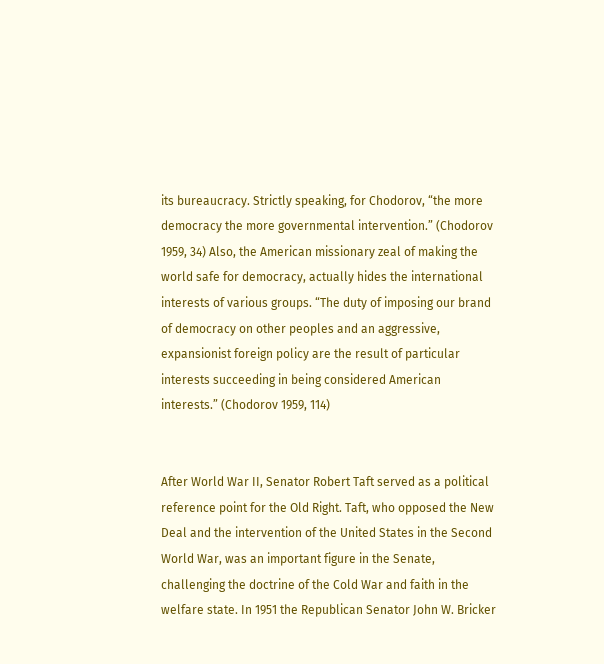its bureaucracy. Strictly speaking, for Chodorov, “the more democracy the more governmental intervention.” (Chodorov 1959, 34) Also, the American missionary zeal of making the world safe for democracy, actually hides the international interests of various groups. “The duty of imposing our brand of democracy on other peoples and an aggressive, expansionist foreign policy are the result of particular interests succeeding in being considered American interests.” (Chodorov 1959, 114)


After World War II, Senator Robert Taft served as a political reference point for the Old Right. Taft, who opposed the New Deal and the intervention of the United States in the Second World War, was an important figure in the Senate, challenging the doctrine of the Cold War and faith in the welfare state. In 1951 the Republican Senator John W. Bricker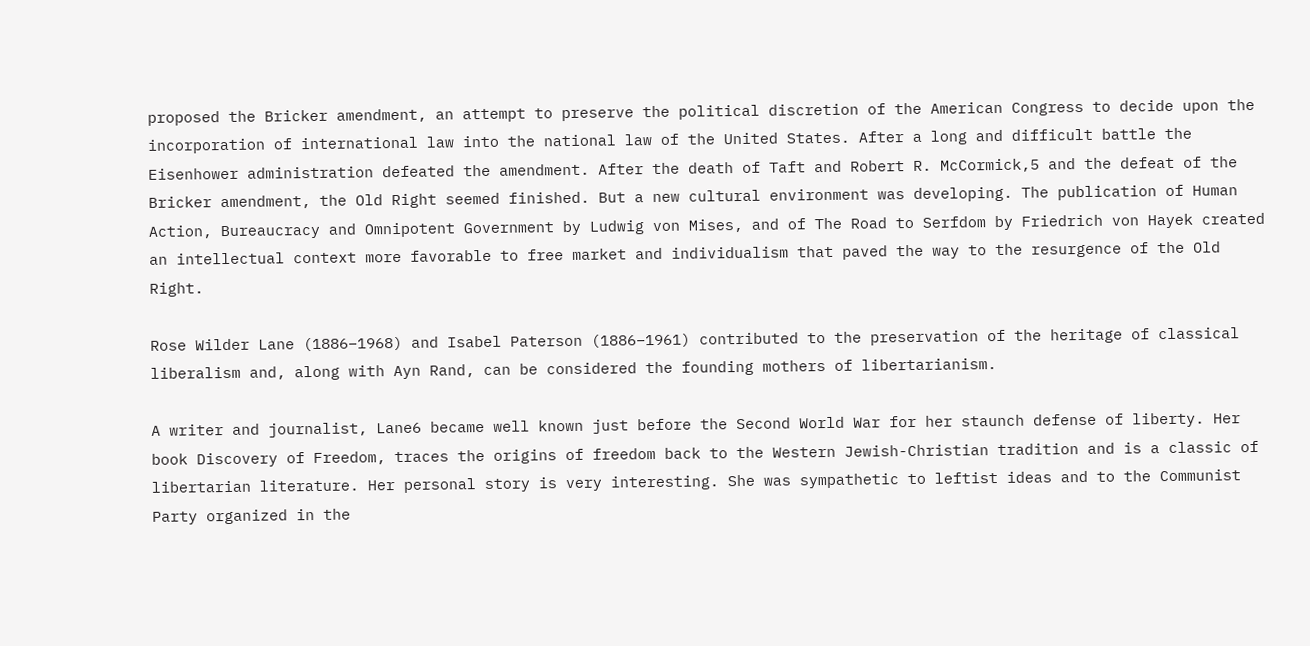proposed the Bricker amendment, an attempt to preserve the political discretion of the American Congress to decide upon the incorporation of international law into the national law of the United States. After a long and difficult battle the Eisenhower administration defeated the amendment. After the death of Taft and Robert R. McCormick,5 and the defeat of the Bricker amendment, the Old Right seemed finished. But a new cultural environment was developing. The publication of Human Action, Bureaucracy and Omnipotent Government by Ludwig von Mises, and of The Road to Serfdom by Friedrich von Hayek created an intellectual context more favorable to free market and individualism that paved the way to the resurgence of the Old Right.

Rose Wilder Lane (1886–1968) and Isabel Paterson (1886–1961) contributed to the preservation of the heritage of classical liberalism and, along with Ayn Rand, can be considered the founding mothers of libertarianism.

A writer and journalist, Lane6 became well known just before the Second World War for her staunch defense of liberty. Her book Discovery of Freedom, traces the origins of freedom back to the Western Jewish-Christian tradition and is a classic of libertarian literature. Her personal story is very interesting. She was sympathetic to leftist ideas and to the Communist Party organized in the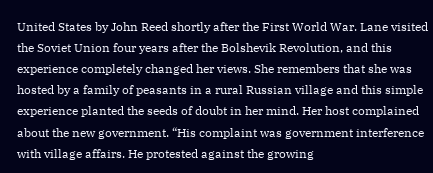United States by John Reed shortly after the First World War. Lane visited the Soviet Union four years after the Bolshevik Revolution, and this experience completely changed her views. She remembers that she was hosted by a family of peasants in a rural Russian village and this simple experience planted the seeds of doubt in her mind. Her host complained about the new government. “His complaint was government interference with village affairs. He protested against the growing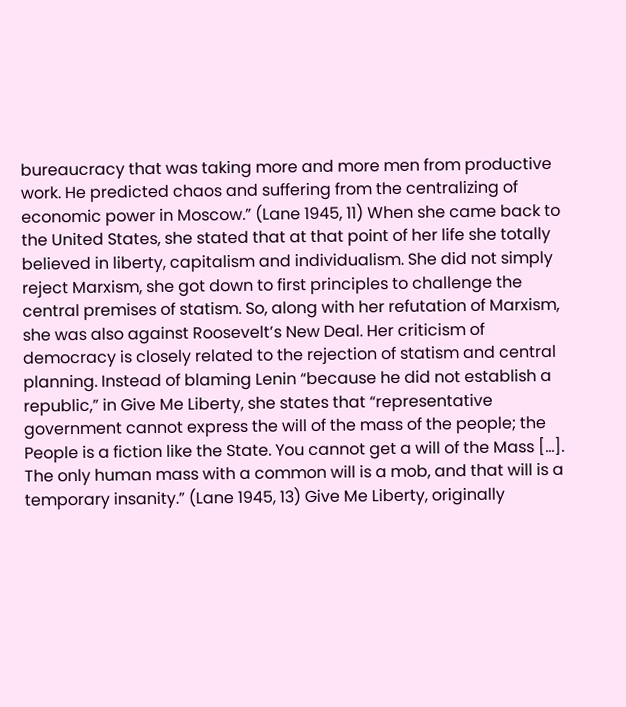bureaucracy that was taking more and more men from productive work. He predicted chaos and suffering from the centralizing of economic power in Moscow.” (Lane 1945, 11) When she came back to the United States, she stated that at that point of her life she totally believed in liberty, capitalism and individualism. She did not simply reject Marxism, she got down to first principles to challenge the central premises of statism. So, along with her refutation of Marxism, she was also against Roosevelt’s New Deal. Her criticism of democracy is closely related to the rejection of statism and central planning. Instead of blaming Lenin “because he did not establish a republic,” in Give Me Liberty, she states that “representative government cannot express the will of the mass of the people; the People is a fiction like the State. You cannot get a will of the Mass […]. The only human mass with a common will is a mob, and that will is a temporary insanity.” (Lane 1945, 13) Give Me Liberty, originally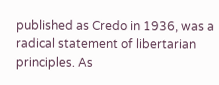published as Credo in 1936, was a radical statement of libertarian principles. As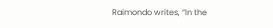Raimondo writes, “In the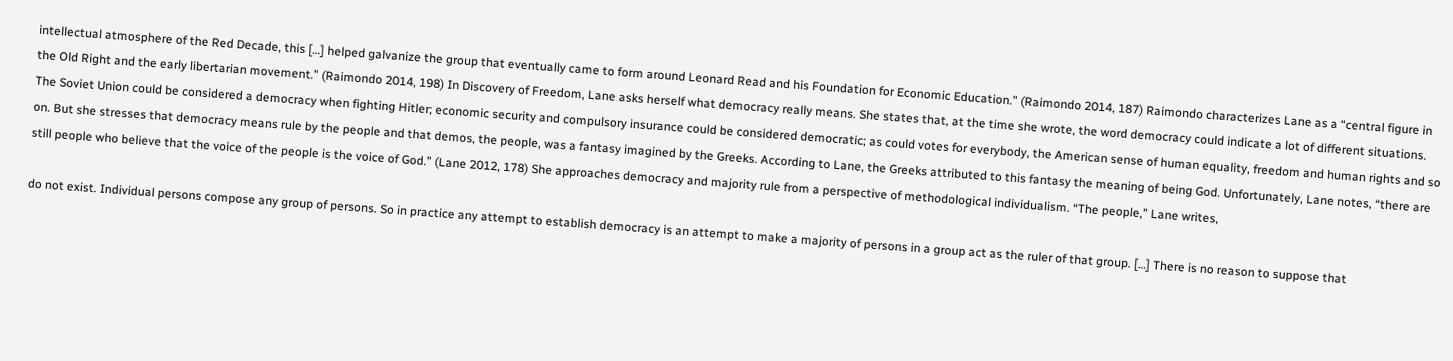intellectual atmosphere of the Red Decade, this […] helped galvanize the group that eventually came to form around Leonard Read and his Foundation for Economic Education.” (Raimondo 2014, 187) Raimondo characterizes Lane as a “central figure in the Old Right and the early libertarian movement.” (Raimondo 2014, 198) In Discovery of Freedom, Lane asks herself what democracy really means. She states that, at the time she wrote, the word democracy could indicate a lot of different situations. The Soviet Union could be considered a democracy when fighting Hitler; economic security and compulsory insurance could be considered democratic; as could votes for everybody, the American sense of human equality, freedom and human rights and so on. But she stresses that democracy means rule by the people and that demos, the people, was a fantasy imagined by the Greeks. According to Lane, the Greeks attributed to this fantasy the meaning of being God. Unfortunately, Lane notes, “there are still people who believe that the voice of the people is the voice of God.” (Lane 2012, 178) She approaches democracy and majority rule from a perspective of methodological individualism. “The people,” Lane writes,

do not exist. Individual persons compose any group of persons. So in practice any attempt to establish democracy is an attempt to make a majority of persons in a group act as the ruler of that group. […] There is no reason to suppose that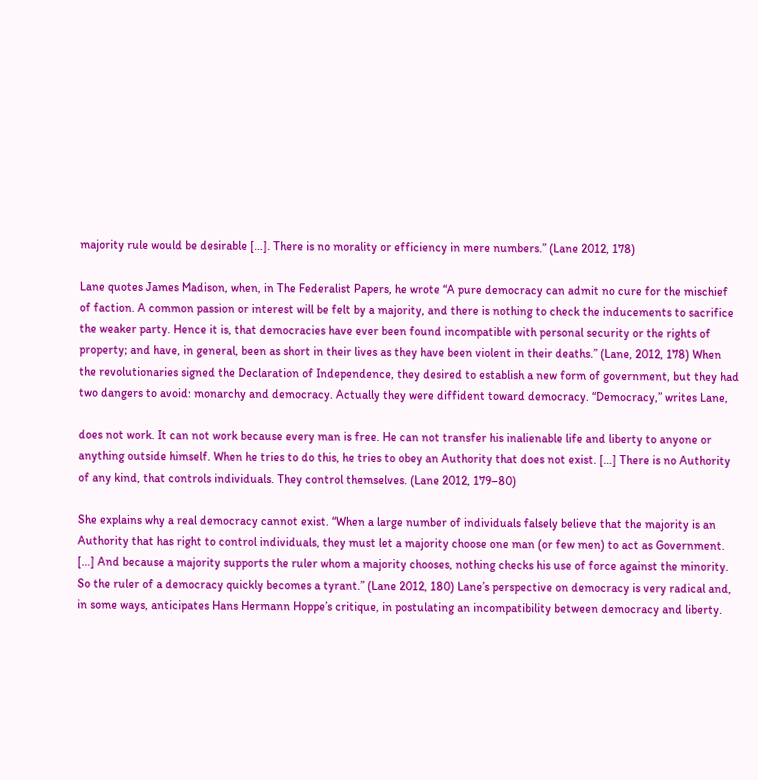majority rule would be desirable […]. There is no morality or efficiency in mere numbers.” (Lane 2012, 178)

Lane quotes James Madison, when, in The Federalist Papers, he wrote “A pure democracy can admit no cure for the mischief of faction. A common passion or interest will be felt by a majority, and there is nothing to check the inducements to sacrifice the weaker party. Hence it is, that democracies have ever been found incompatible with personal security or the rights of property; and have, in general, been as short in their lives as they have been violent in their deaths.” (Lane, 2012, 178) When the revolutionaries signed the Declaration of Independence, they desired to establish a new form of government, but they had two dangers to avoid: monarchy and democracy. Actually they were diffident toward democracy. “Democracy,” writes Lane,

does not work. It can not work because every man is free. He can not transfer his inalienable life and liberty to anyone or anything outside himself. When he tries to do this, he tries to obey an Authority that does not exist. […] There is no Authority of any kind, that controls individuals. They control themselves. (Lane 2012, 179–80)

She explains why a real democracy cannot exist. “When a large number of individuals falsely believe that the majority is an Authority that has right to control individuals, they must let a majority choose one man (or few men) to act as Government. […] And because a majority supports the ruler whom a majority chooses, nothing checks his use of force against the minority. So the ruler of a democracy quickly becomes a tyrant.” (Lane 2012, 180) Lane’s perspective on democracy is very radical and, in some ways, anticipates Hans Hermann Hoppe’s critique, in postulating an incompatibility between democracy and liberty.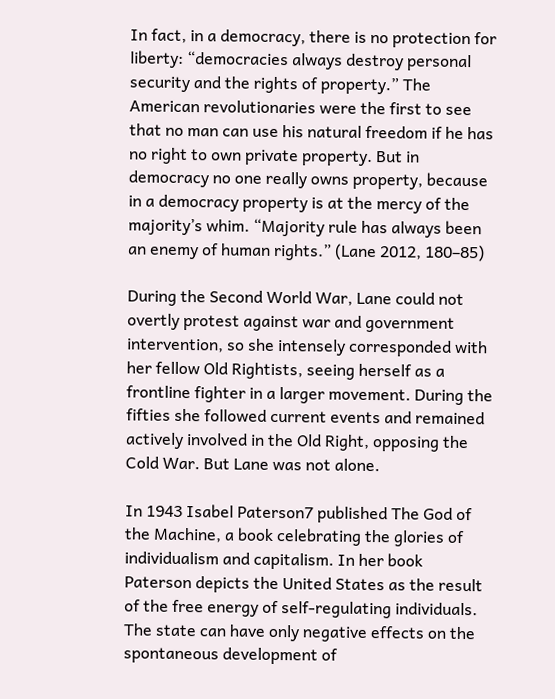In fact, in a democracy, there is no protection for liberty: “democracies always destroy personal security and the rights of property.” The American revolutionaries were the first to see that no man can use his natural freedom if he has no right to own private property. But in democracy no one really owns property, because in a democracy property is at the mercy of the majority’s whim. “Majority rule has always been an enemy of human rights.” (Lane 2012, 180–85)

During the Second World War, Lane could not overtly protest against war and government intervention, so she intensely corresponded with her fellow Old Rightists, seeing herself as a frontline fighter in a larger movement. During the fifties she followed current events and remained actively involved in the Old Right, opposing the Cold War. But Lane was not alone.

In 1943 Isabel Paterson7 published The God of the Machine, a book celebrating the glories of individualism and capitalism. In her book Paterson depicts the United States as the result of the free energy of self-regulating individuals. The state can have only negative effects on the spontaneous development of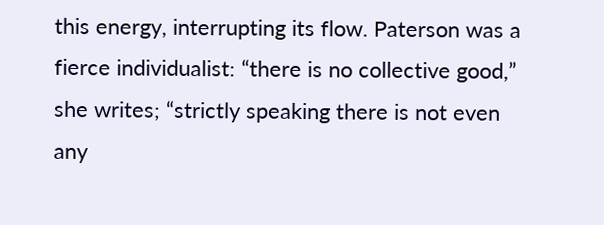this energy, interrupting its flow. Paterson was a fierce individualist: “there is no collective good,” she writes; “strictly speaking there is not even any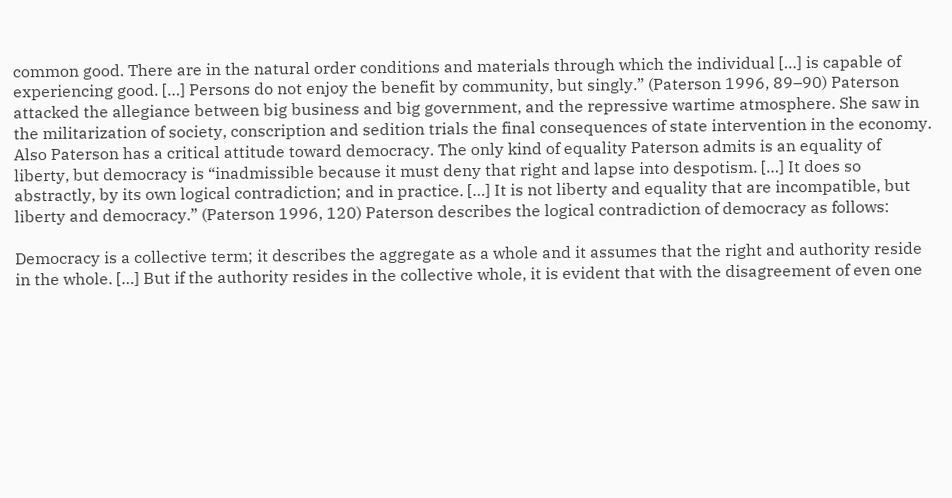common good. There are in the natural order conditions and materials through which the individual […] is capable of experiencing good. […] Persons do not enjoy the benefit by community, but singly.” (Paterson 1996, 89–90) Paterson attacked the allegiance between big business and big government, and the repressive wartime atmosphere. She saw in the militarization of society, conscription and sedition trials the final consequences of state intervention in the economy. Also Paterson has a critical attitude toward democracy. The only kind of equality Paterson admits is an equality of liberty, but democracy is “inadmissible because it must deny that right and lapse into despotism. […] It does so abstractly, by its own logical contradiction; and in practice. […] It is not liberty and equality that are incompatible, but liberty and democracy.” (Paterson 1996, 120) Paterson describes the logical contradiction of democracy as follows:

Democracy is a collective term; it describes the aggregate as a whole and it assumes that the right and authority reside in the whole. […] But if the authority resides in the collective whole, it is evident that with the disagreement of even one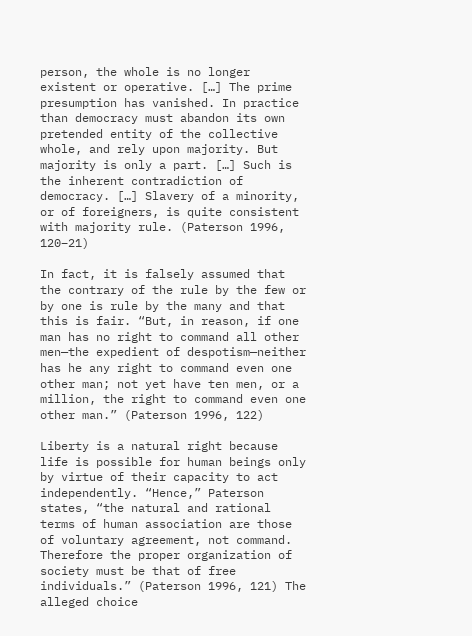person, the whole is no longer existent or operative. […] The prime presumption has vanished. In practice than democracy must abandon its own pretended entity of the collective whole, and rely upon majority. But majority is only a part. […] Such is the inherent contradiction of democracy. […] Slavery of a minority, or of foreigners, is quite consistent with majority rule. (Paterson 1996, 120–21)

In fact, it is falsely assumed that the contrary of the rule by the few or by one is rule by the many and that this is fair. “But, in reason, if one man has no right to command all other men—the expedient of despotism—neither has he any right to command even one other man; not yet have ten men, or a million, the right to command even one other man.” (Paterson 1996, 122)

Liberty is a natural right because life is possible for human beings only by virtue of their capacity to act independently. “Hence,” Paterson states, “the natural and rational terms of human association are those of voluntary agreement, not command. Therefore the proper organization of society must be that of free individuals.” (Paterson 1996, 121) The alleged choice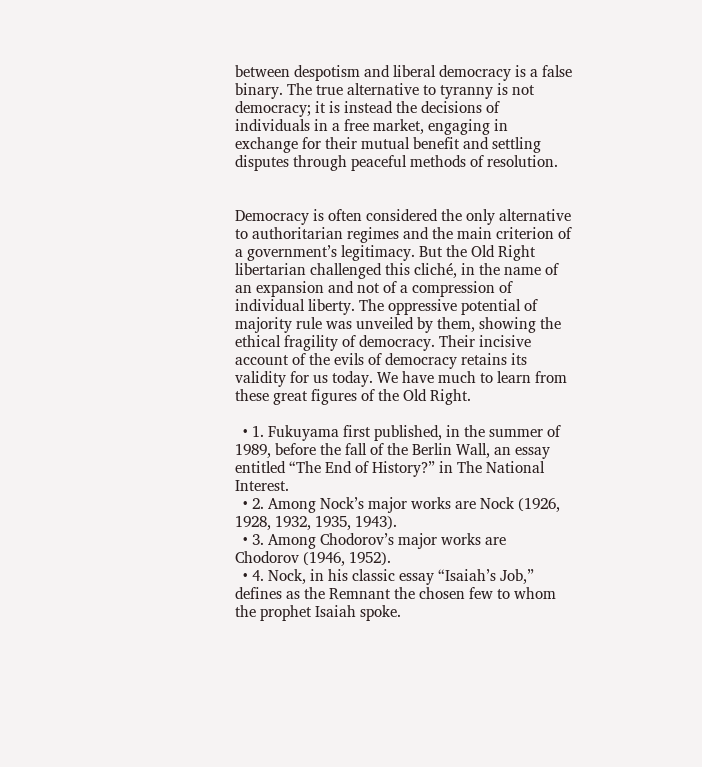between despotism and liberal democracy is a false binary. The true alternative to tyranny is not democracy; it is instead the decisions of individuals in a free market, engaging in exchange for their mutual benefit and settling disputes through peaceful methods of resolution.


Democracy is often considered the only alternative to authoritarian regimes and the main criterion of a government’s legitimacy. But the Old Right libertarian challenged this cliché, in the name of an expansion and not of a compression of individual liberty. The oppressive potential of majority rule was unveiled by them, showing the ethical fragility of democracy. Their incisive account of the evils of democracy retains its validity for us today. We have much to learn from these great figures of the Old Right.

  • 1. Fukuyama first published, in the summer of 1989, before the fall of the Berlin Wall, an essay entitled “The End of History?” in The National Interest.
  • 2. Among Nock’s major works are Nock (1926, 1928, 1932, 1935, 1943).
  • 3. Among Chodorov’s major works are Chodorov (1946, 1952).
  • 4. Nock, in his classic essay “Isaiah’s Job,” defines as the Remnant the chosen few to whom the prophet Isaiah spoke.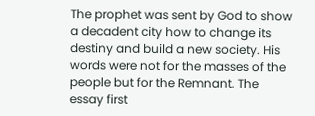The prophet was sent by God to show a decadent city how to change its destiny and build a new society. His words were not for the masses of the people but for the Remnant. The essay first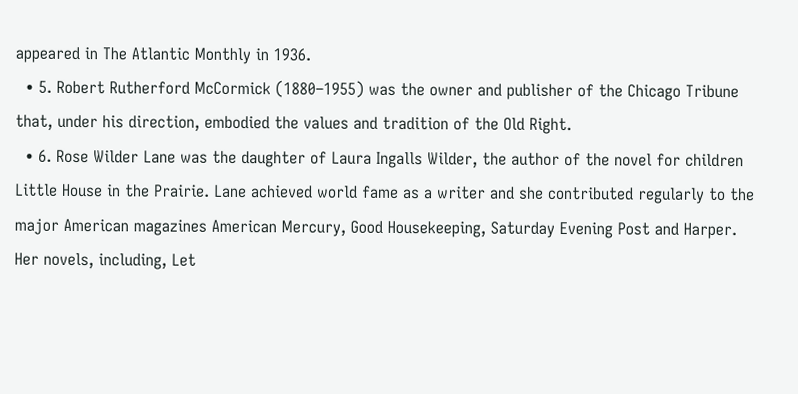appeared in The Atlantic Monthly in 1936.
  • 5. Robert Rutherford McCormick (1880–1955) was the owner and publisher of the Chicago Tribune that, under his direction, embodied the values and tradition of the Old Right.
  • 6. Rose Wilder Lane was the daughter of Laura Ingalls Wilder, the author of the novel for children Little House in the Prairie. Lane achieved world fame as a writer and she contributed regularly to the major American magazines American Mercury, Good Housekeeping, Saturday Evening Post and Harper. Her novels, including, Let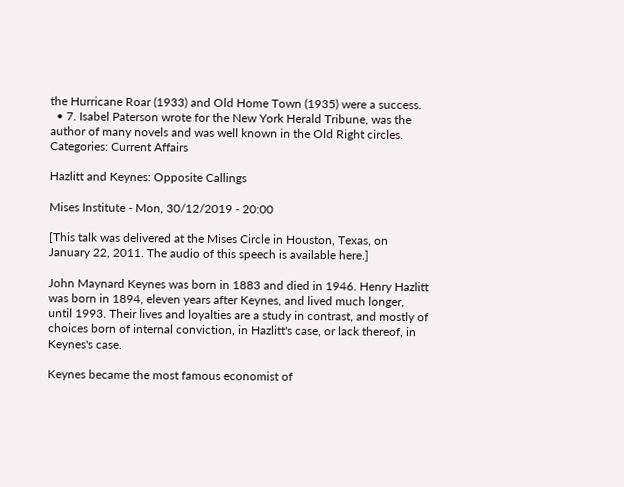the Hurricane Roar (1933) and Old Home Town (1935) were a success.
  • 7. Isabel Paterson wrote for the New York Herald Tribune, was the author of many novels and was well known in the Old Right circles.
Categories: Current Affairs

Hazlitt and Keynes: Opposite Callings

Mises Institute - Mon, 30/12/2019 - 20:00

[This talk was delivered at the Mises Circle in Houston, Texas, on January 22, 2011. The audio of this speech is available here.]

John Maynard Keynes was born in 1883 and died in 1946. Henry Hazlitt was born in 1894, eleven years after Keynes, and lived much longer, until 1993. Their lives and loyalties are a study in contrast, and mostly of choices born of internal conviction, in Hazlitt's case, or lack thereof, in Keynes's case.

Keynes became the most famous economist of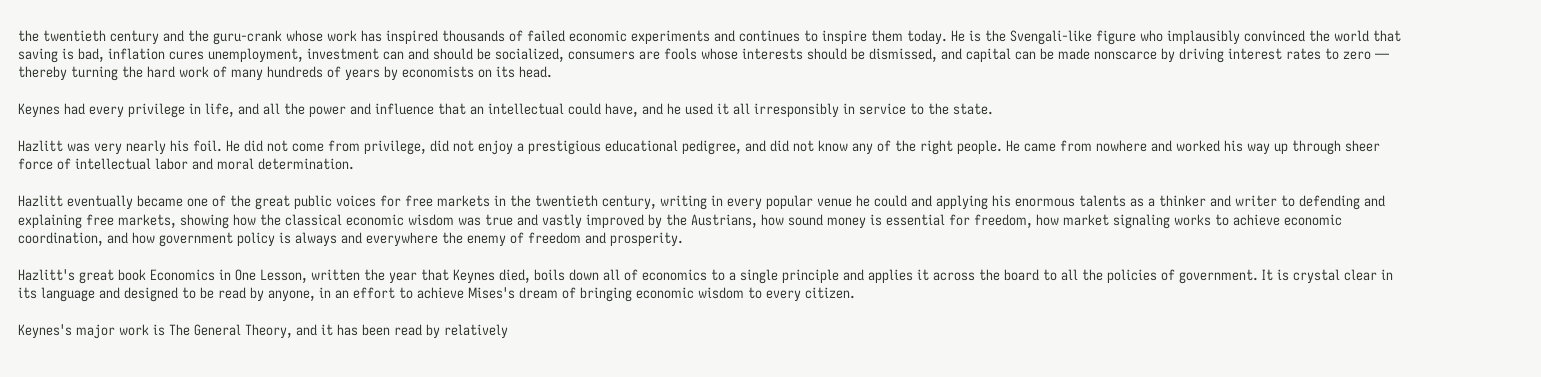the twentieth century and the guru-crank whose work has inspired thousands of failed economic experiments and continues to inspire them today. He is the Svengali-like figure who implausibly convinced the world that saving is bad, inflation cures unemployment, investment can and should be socialized, consumers are fools whose interests should be dismissed, and capital can be made nonscarce by driving interest rates to zero — thereby turning the hard work of many hundreds of years by economists on its head.

Keynes had every privilege in life, and all the power and influence that an intellectual could have, and he used it all irresponsibly in service to the state.

Hazlitt was very nearly his foil. He did not come from privilege, did not enjoy a prestigious educational pedigree, and did not know any of the right people. He came from nowhere and worked his way up through sheer force of intellectual labor and moral determination.

Hazlitt eventually became one of the great public voices for free markets in the twentieth century, writing in every popular venue he could and applying his enormous talents as a thinker and writer to defending and explaining free markets, showing how the classical economic wisdom was true and vastly improved by the Austrians, how sound money is essential for freedom, how market signaling works to achieve economic coordination, and how government policy is always and everywhere the enemy of freedom and prosperity.

Hazlitt's great book Economics in One Lesson, written the year that Keynes died, boils down all of economics to a single principle and applies it across the board to all the policies of government. It is crystal clear in its language and designed to be read by anyone, in an effort to achieve Mises's dream of bringing economic wisdom to every citizen.

Keynes's major work is The General Theory, and it has been read by relatively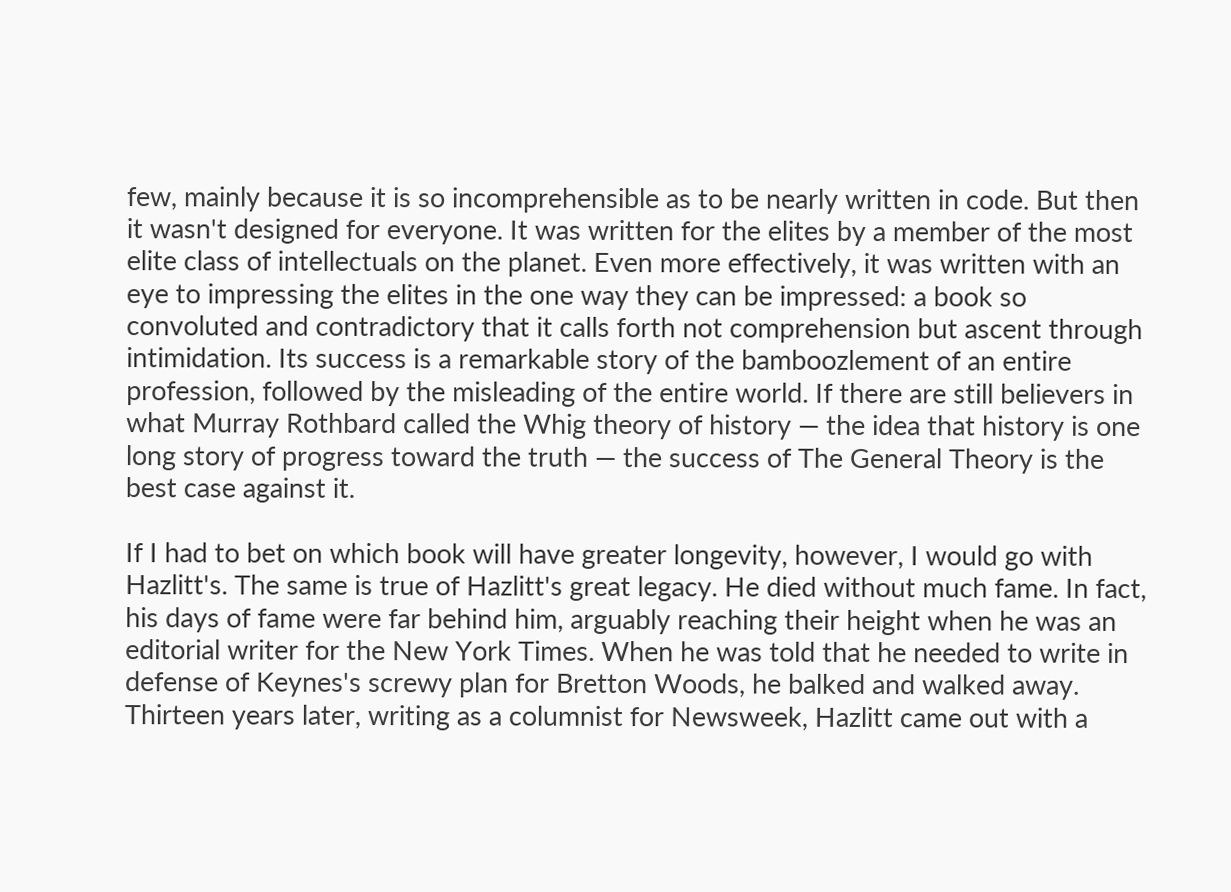few, mainly because it is so incomprehensible as to be nearly written in code. But then it wasn't designed for everyone. It was written for the elites by a member of the most elite class of intellectuals on the planet. Even more effectively, it was written with an eye to impressing the elites in the one way they can be impressed: a book so convoluted and contradictory that it calls forth not comprehension but ascent through intimidation. Its success is a remarkable story of the bamboozlement of an entire profession, followed by the misleading of the entire world. If there are still believers in what Murray Rothbard called the Whig theory of history — the idea that history is one long story of progress toward the truth — the success of The General Theory is the best case against it.

If I had to bet on which book will have greater longevity, however, I would go with Hazlitt's. The same is true of Hazlitt's great legacy. He died without much fame. In fact, his days of fame were far behind him, arguably reaching their height when he was an editorial writer for the New York Times. When he was told that he needed to write in defense of Keynes's screwy plan for Bretton Woods, he balked and walked away. Thirteen years later, writing as a columnist for Newsweek, Hazlitt came out with a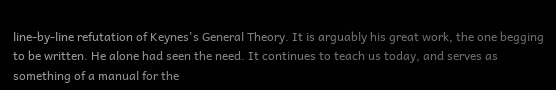line-by-line refutation of Keynes's General Theory. It is arguably his great work, the one begging to be written. He alone had seen the need. It continues to teach us today, and serves as something of a manual for the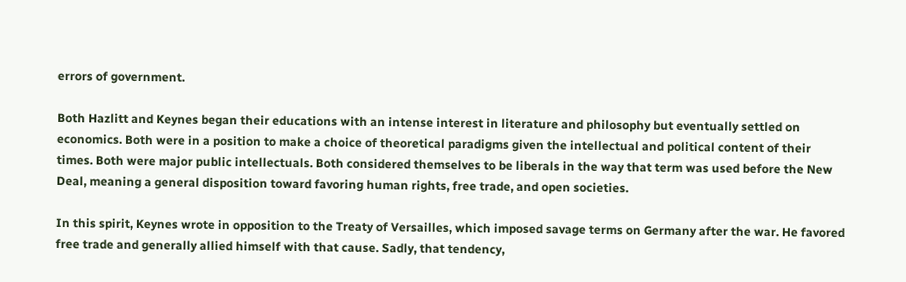errors of government.

Both Hazlitt and Keynes began their educations with an intense interest in literature and philosophy but eventually settled on economics. Both were in a position to make a choice of theoretical paradigms given the intellectual and political content of their times. Both were major public intellectuals. Both considered themselves to be liberals in the way that term was used before the New Deal, meaning a general disposition toward favoring human rights, free trade, and open societies.

In this spirit, Keynes wrote in opposition to the Treaty of Versailles, which imposed savage terms on Germany after the war. He favored free trade and generally allied himself with that cause. Sadly, that tendency,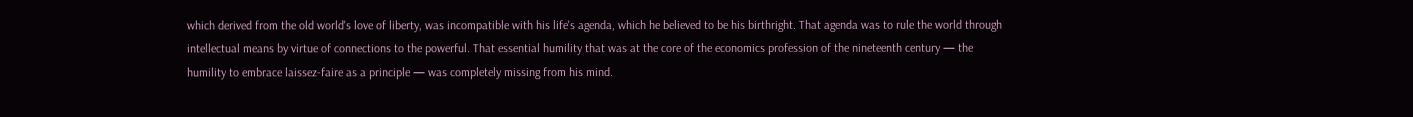which derived from the old world's love of liberty, was incompatible with his life's agenda, which he believed to be his birthright. That agenda was to rule the world through intellectual means by virtue of connections to the powerful. That essential humility that was at the core of the economics profession of the nineteenth century — the humility to embrace laissez-faire as a principle — was completely missing from his mind.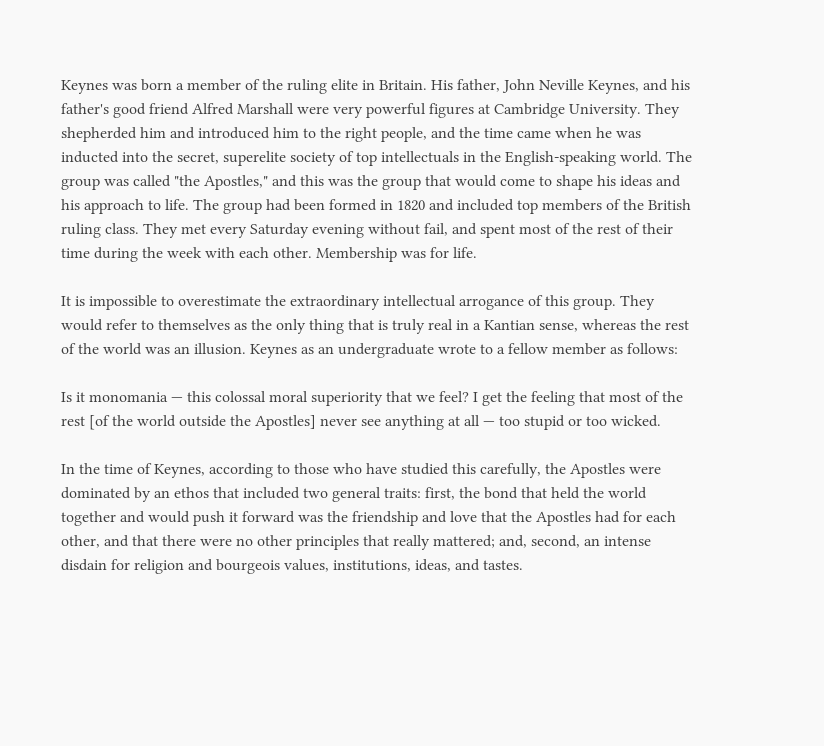Keynes was born a member of the ruling elite in Britain. His father, John Neville Keynes, and his father's good friend Alfred Marshall were very powerful figures at Cambridge University. They shepherded him and introduced him to the right people, and the time came when he was inducted into the secret, superelite society of top intellectuals in the English-speaking world. The group was called "the Apostles," and this was the group that would come to shape his ideas and his approach to life. The group had been formed in 1820 and included top members of the British ruling class. They met every Saturday evening without fail, and spent most of the rest of their time during the week with each other. Membership was for life.

It is impossible to overestimate the extraordinary intellectual arrogance of this group. They would refer to themselves as the only thing that is truly real in a Kantian sense, whereas the rest of the world was an illusion. Keynes as an undergraduate wrote to a fellow member as follows:

Is it monomania — this colossal moral superiority that we feel? I get the feeling that most of the rest [of the world outside the Apostles] never see anything at all — too stupid or too wicked.

In the time of Keynes, according to those who have studied this carefully, the Apostles were dominated by an ethos that included two general traits: first, the bond that held the world together and would push it forward was the friendship and love that the Apostles had for each other, and that there were no other principles that really mattered; and, second, an intense disdain for religion and bourgeois values, institutions, ideas, and tastes.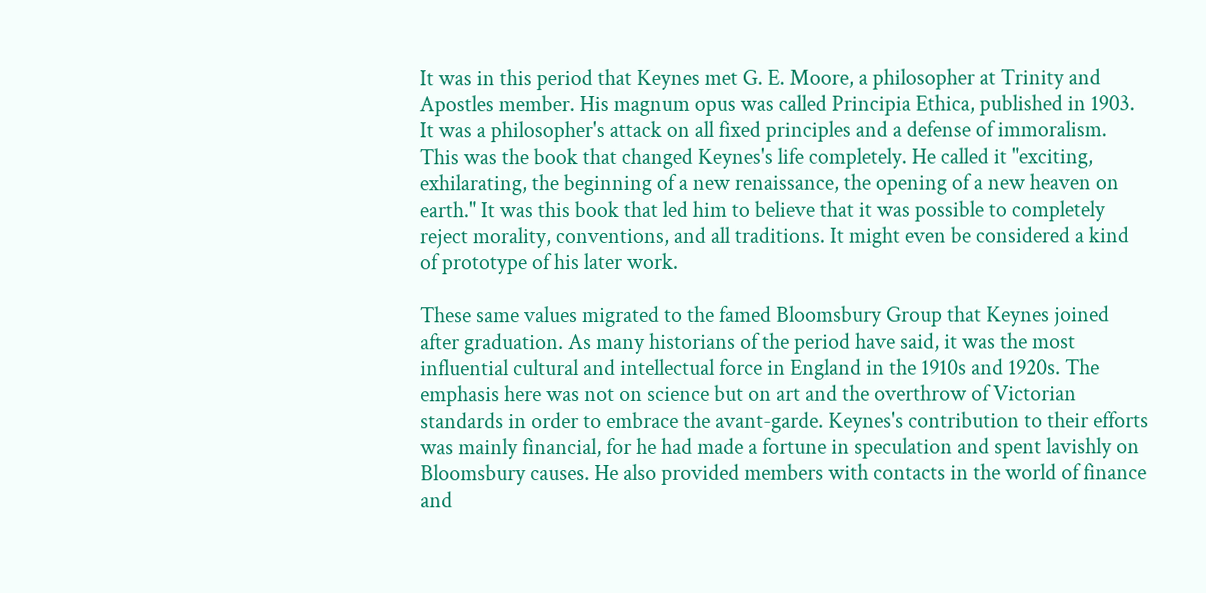It was in this period that Keynes met G. E. Moore, a philosopher at Trinity and Apostles member. His magnum opus was called Principia Ethica, published in 1903. It was a philosopher's attack on all fixed principles and a defense of immoralism. This was the book that changed Keynes's life completely. He called it "exciting, exhilarating, the beginning of a new renaissance, the opening of a new heaven on earth." It was this book that led him to believe that it was possible to completely reject morality, conventions, and all traditions. It might even be considered a kind of prototype of his later work.

These same values migrated to the famed Bloomsbury Group that Keynes joined after graduation. As many historians of the period have said, it was the most influential cultural and intellectual force in England in the 1910s and 1920s. The emphasis here was not on science but on art and the overthrow of Victorian standards in order to embrace the avant-garde. Keynes's contribution to their efforts was mainly financial, for he had made a fortune in speculation and spent lavishly on Bloomsbury causes. He also provided members with contacts in the world of finance and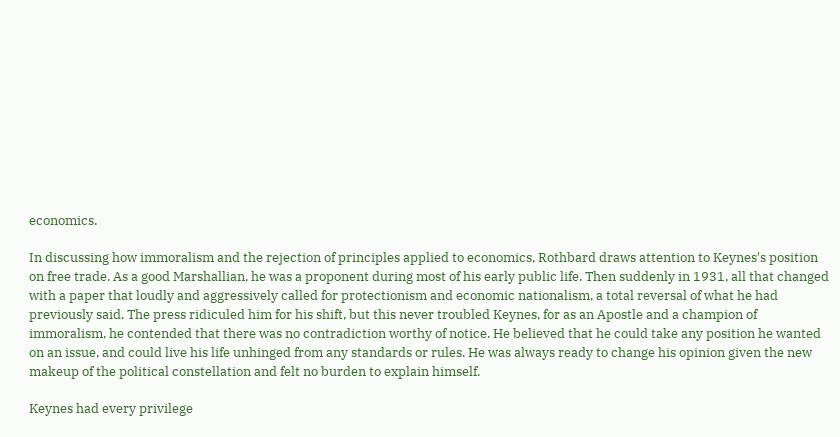economics.

In discussing how immoralism and the rejection of principles applied to economics, Rothbard draws attention to Keynes's position on free trade. As a good Marshallian, he was a proponent during most of his early public life. Then suddenly in 1931, all that changed with a paper that loudly and aggressively called for protectionism and economic nationalism, a total reversal of what he had previously said. The press ridiculed him for his shift, but this never troubled Keynes, for as an Apostle and a champion of immoralism, he contended that there was no contradiction worthy of notice. He believed that he could take any position he wanted on an issue, and could live his life unhinged from any standards or rules. He was always ready to change his opinion given the new makeup of the political constellation and felt no burden to explain himself.

Keynes had every privilege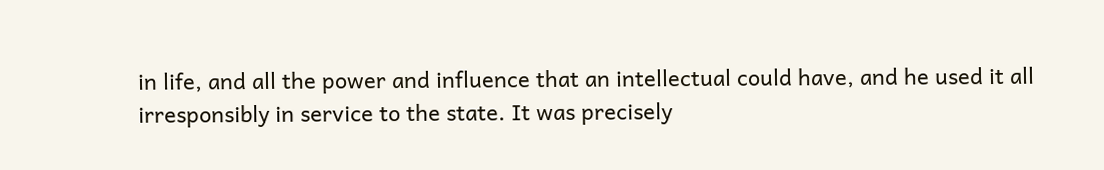in life, and all the power and influence that an intellectual could have, and he used it all irresponsibly in service to the state. It was precisely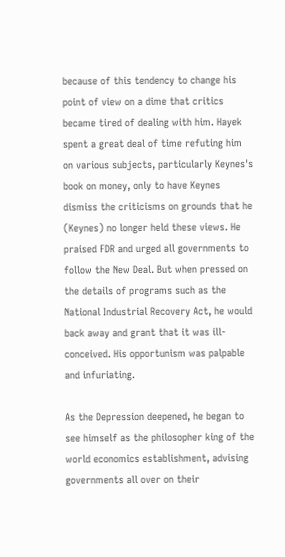because of this tendency to change his point of view on a dime that critics became tired of dealing with him. Hayek spent a great deal of time refuting him on various subjects, particularly Keynes's book on money, only to have Keynes dismiss the criticisms on grounds that he (Keynes) no longer held these views. He praised FDR and urged all governments to follow the New Deal. But when pressed on the details of programs such as the National Industrial Recovery Act, he would back away and grant that it was ill-conceived. His opportunism was palpable and infuriating.

As the Depression deepened, he began to see himself as the philosopher king of the world economics establishment, advising governments all over on their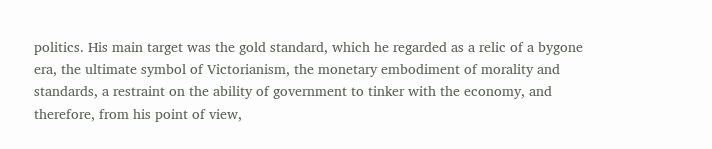politics. His main target was the gold standard, which he regarded as a relic of a bygone era, the ultimate symbol of Victorianism, the monetary embodiment of morality and standards, a restraint on the ability of government to tinker with the economy, and therefore, from his point of view,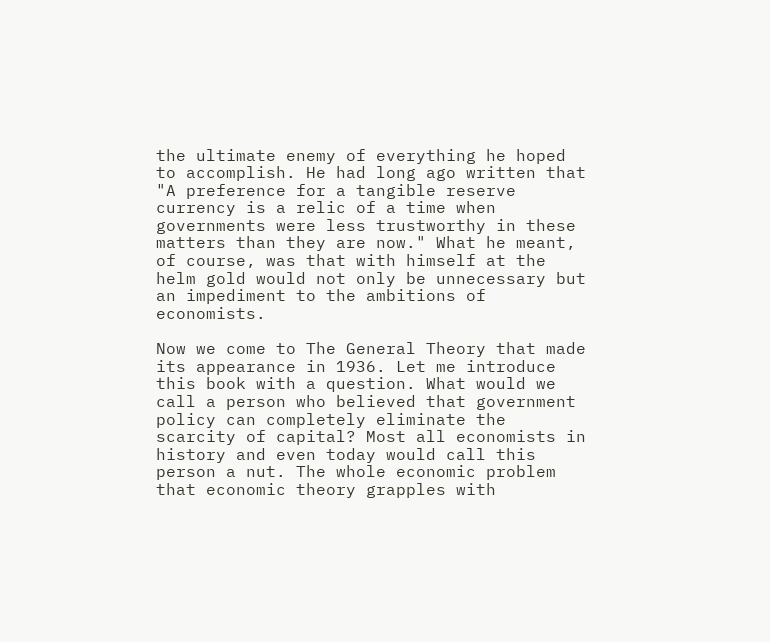the ultimate enemy of everything he hoped to accomplish. He had long ago written that "A preference for a tangible reserve currency is a relic of a time when governments were less trustworthy in these matters than they are now." What he meant, of course, was that with himself at the helm gold would not only be unnecessary but an impediment to the ambitions of economists.

Now we come to The General Theory that made its appearance in 1936. Let me introduce this book with a question. What would we call a person who believed that government policy can completely eliminate the scarcity of capital? Most all economists in history and even today would call this person a nut. The whole economic problem that economic theory grapples with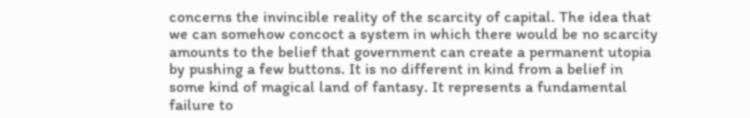concerns the invincible reality of the scarcity of capital. The idea that we can somehow concoct a system in which there would be no scarcity amounts to the belief that government can create a permanent utopia by pushing a few buttons. It is no different in kind from a belief in some kind of magical land of fantasy. It represents a fundamental failure to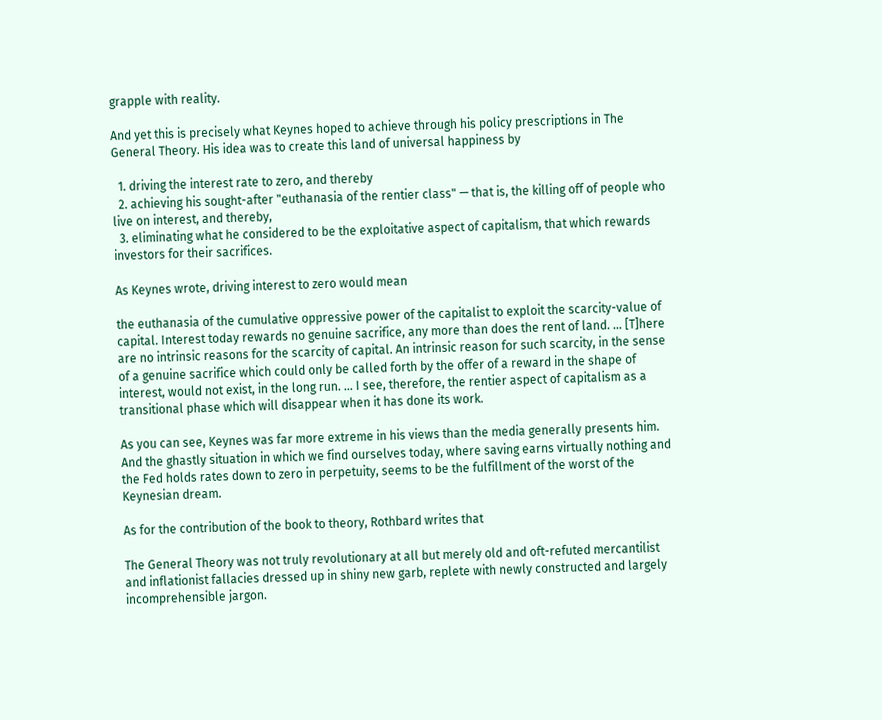grapple with reality.

And yet this is precisely what Keynes hoped to achieve through his policy prescriptions in The General Theory. His idea was to create this land of universal happiness by

  1. driving the interest rate to zero, and thereby
  2. achieving his sought-after "euthanasia of the rentier class" — that is, the killing off of people who live on interest, and thereby,
  3. eliminating what he considered to be the exploitative aspect of capitalism, that which rewards investors for their sacrifices.

As Keynes wrote, driving interest to zero would mean

the euthanasia of the cumulative oppressive power of the capitalist to exploit the scarcity-value of capital. Interest today rewards no genuine sacrifice, any more than does the rent of land. … [T]here are no intrinsic reasons for the scarcity of capital. An intrinsic reason for such scarcity, in the sense of a genuine sacrifice which could only be called forth by the offer of a reward in the shape of interest, would not exist, in the long run. … I see, therefore, the rentier aspect of capitalism as a transitional phase which will disappear when it has done its work.

As you can see, Keynes was far more extreme in his views than the media generally presents him. And the ghastly situation in which we find ourselves today, where saving earns virtually nothing and the Fed holds rates down to zero in perpetuity, seems to be the fulfillment of the worst of the Keynesian dream.

As for the contribution of the book to theory, Rothbard writes that

The General Theory was not truly revolutionary at all but merely old and oft-refuted mercantilist and inflationist fallacies dressed up in shiny new garb, replete with newly constructed and largely incomprehensible jargon.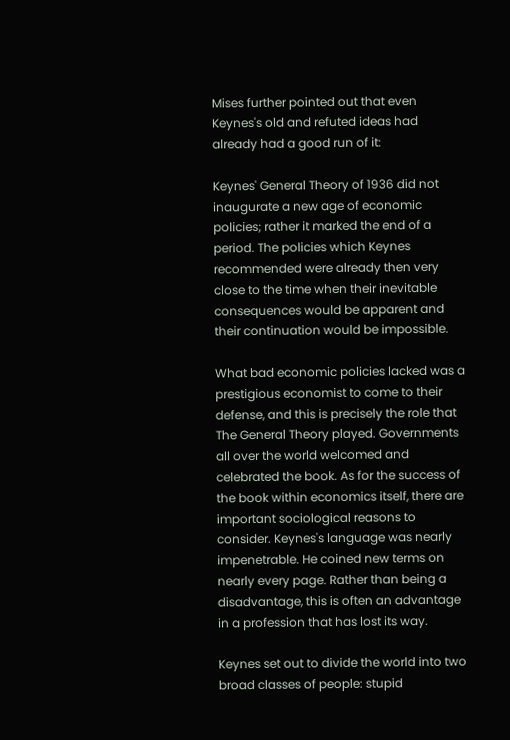Mises further pointed out that even Keynes's old and refuted ideas had already had a good run of it:

Keynes' General Theory of 1936 did not inaugurate a new age of economic policies; rather it marked the end of a period. The policies which Keynes recommended were already then very close to the time when their inevitable consequences would be apparent and their continuation would be impossible.

What bad economic policies lacked was a prestigious economist to come to their defense, and this is precisely the role that The General Theory played. Governments all over the world welcomed and celebrated the book. As for the success of the book within economics itself, there are important sociological reasons to consider. Keynes's language was nearly impenetrable. He coined new terms on nearly every page. Rather than being a disadvantage, this is often an advantage in a profession that has lost its way.

Keynes set out to divide the world into two broad classes of people: stupid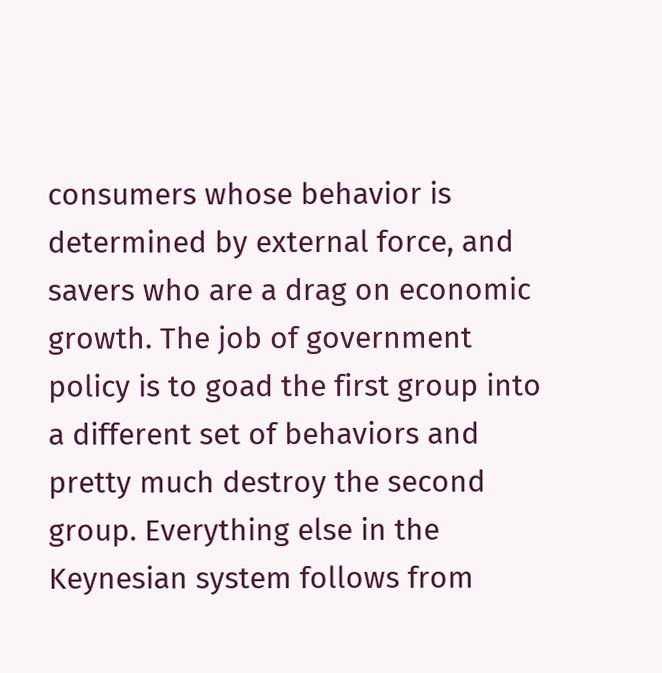consumers whose behavior is determined by external force, and savers who are a drag on economic growth. The job of government policy is to goad the first group into a different set of behaviors and pretty much destroy the second group. Everything else in the Keynesian system follows from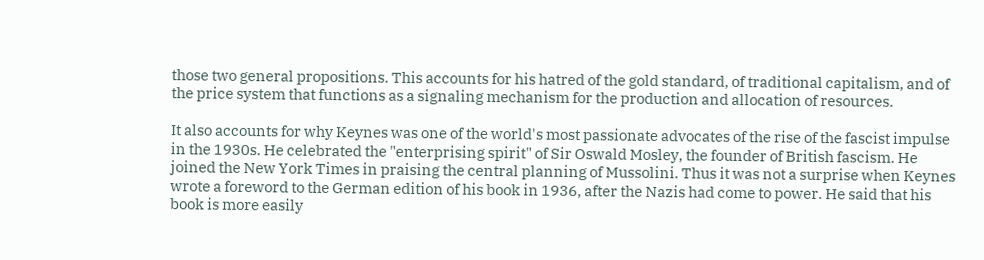those two general propositions. This accounts for his hatred of the gold standard, of traditional capitalism, and of the price system that functions as a signaling mechanism for the production and allocation of resources.

It also accounts for why Keynes was one of the world's most passionate advocates of the rise of the fascist impulse in the 1930s. He celebrated the "enterprising spirit" of Sir Oswald Mosley, the founder of British fascism. He joined the New York Times in praising the central planning of Mussolini. Thus it was not a surprise when Keynes wrote a foreword to the German edition of his book in 1936, after the Nazis had come to power. He said that his book is more easily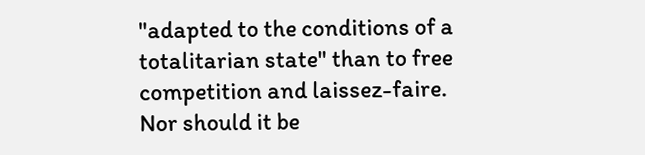"adapted to the conditions of a totalitarian state" than to free competition and laissez-faire. Nor should it be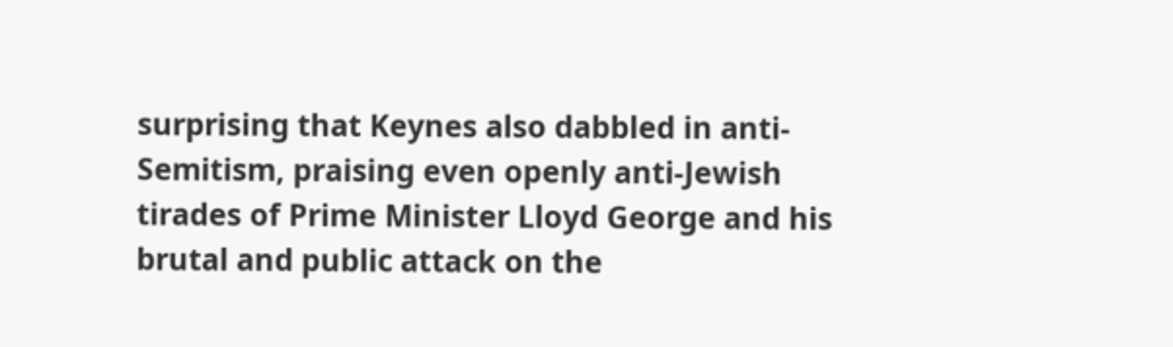surprising that Keynes also dabbled in anti-Semitism, praising even openly anti-Jewish tirades of Prime Minister Lloyd George and his brutal and public attack on the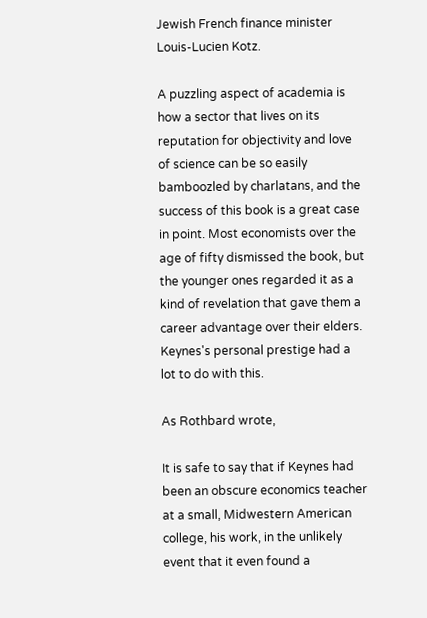Jewish French finance minister Louis-Lucien Kotz.

A puzzling aspect of academia is how a sector that lives on its reputation for objectivity and love of science can be so easily bamboozled by charlatans, and the success of this book is a great case in point. Most economists over the age of fifty dismissed the book, but the younger ones regarded it as a kind of revelation that gave them a career advantage over their elders. Keynes's personal prestige had a lot to do with this.

As Rothbard wrote,

It is safe to say that if Keynes had been an obscure economics teacher at a small, Midwestern American college, his work, in the unlikely event that it even found a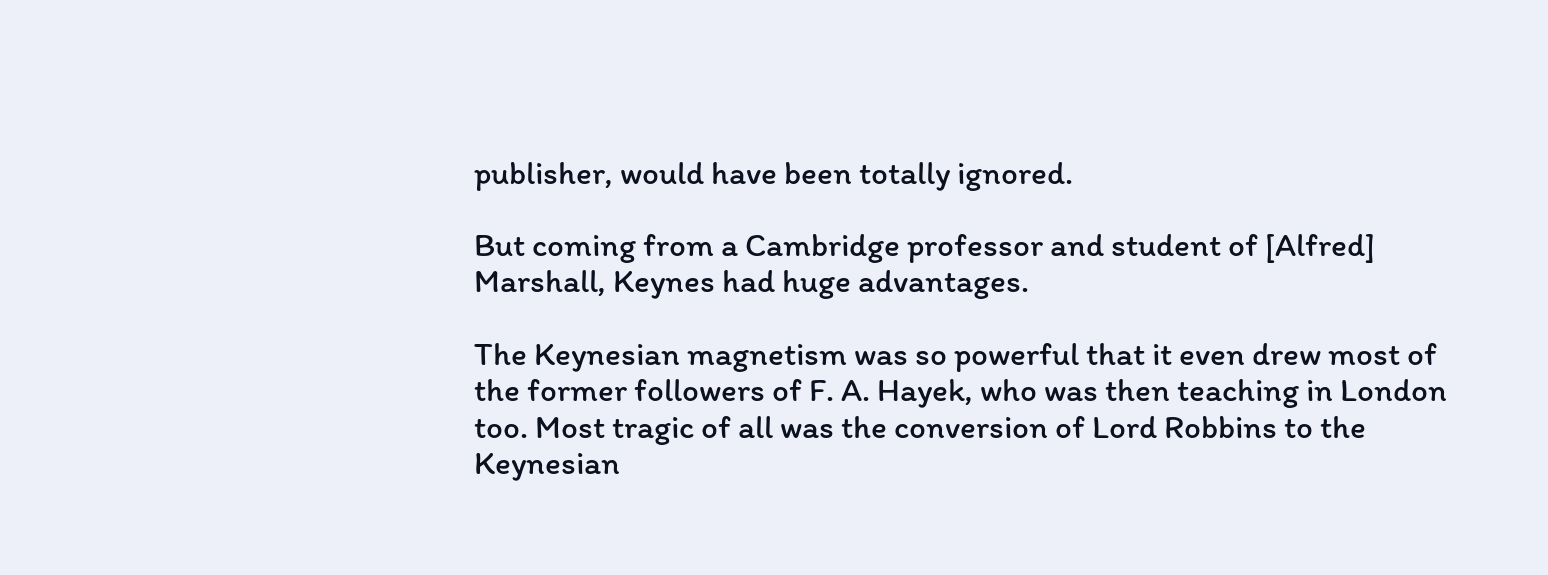publisher, would have been totally ignored.

But coming from a Cambridge professor and student of [Alfred] Marshall, Keynes had huge advantages.

The Keynesian magnetism was so powerful that it even drew most of the former followers of F. A. Hayek, who was then teaching in London too. Most tragic of all was the conversion of Lord Robbins to the Keynesian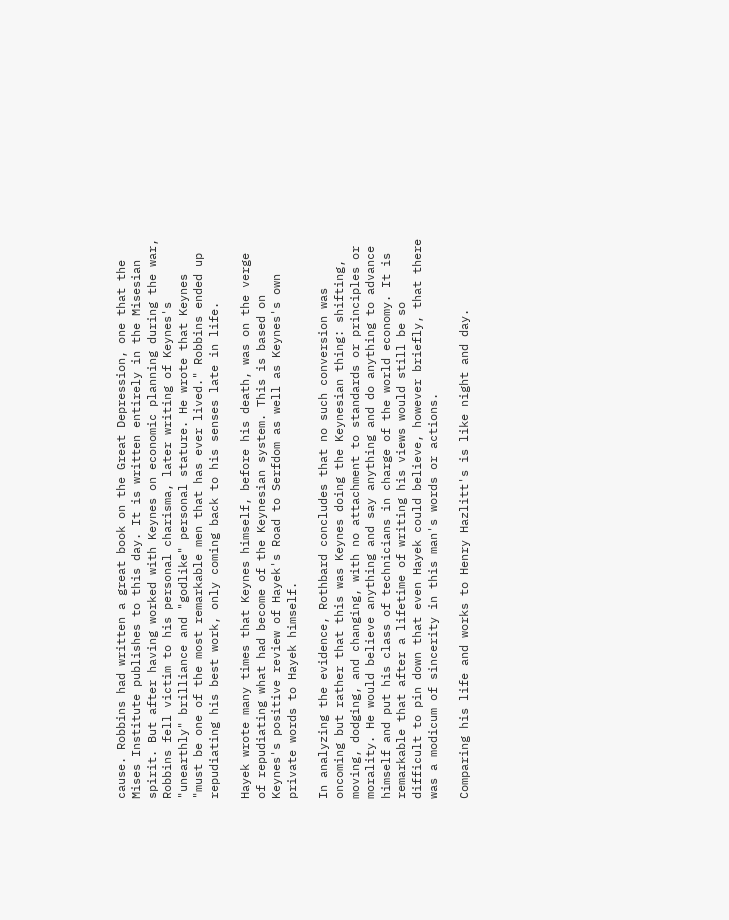cause. Robbins had written a great book on the Great Depression, one that the Mises Institute publishes to this day. It is written entirely in the Misesian spirit. But after having worked with Keynes on economic planning during the war, Robbins fell victim to his personal charisma, later writing of Keynes's "unearthly" brilliance and "godlike" personal stature. He wrote that Keynes "must be one of the most remarkable men that has ever lived." Robbins ended up repudiating his best work, only coming back to his senses late in life.

Hayek wrote many times that Keynes himself, before his death, was on the verge of repudiating what had become of the Keynesian system. This is based on Keynes's positive review of Hayek's Road to Serfdom as well as Keynes's own private words to Hayek himself.

In analyzing the evidence, Rothbard concludes that no such conversion was oncoming but rather that this was Keynes doing the Keynesian thing: shifting, moving, dodging, and changing, with no attachment to standards or principles or morality. He would believe anything and say anything and do anything to advance himself and put his class of technicians in charge of the world economy. It is remarkable that after a lifetime of writing his views would still be so difficult to pin down that even Hayek could believe, however briefly, that there was a modicum of sincerity in this man's words or actions.

Comparing his life and works to Henry Hazlitt's is like night and day.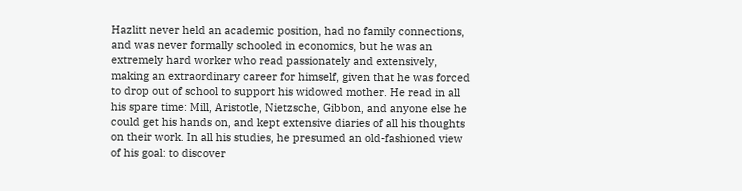Hazlitt never held an academic position, had no family connections, and was never formally schooled in economics, but he was an extremely hard worker who read passionately and extensively, making an extraordinary career for himself, given that he was forced to drop out of school to support his widowed mother. He read in all his spare time: Mill, Aristotle, Nietzsche, Gibbon, and anyone else he could get his hands on, and kept extensive diaries of all his thoughts on their work. In all his studies, he presumed an old-fashioned view of his goal: to discover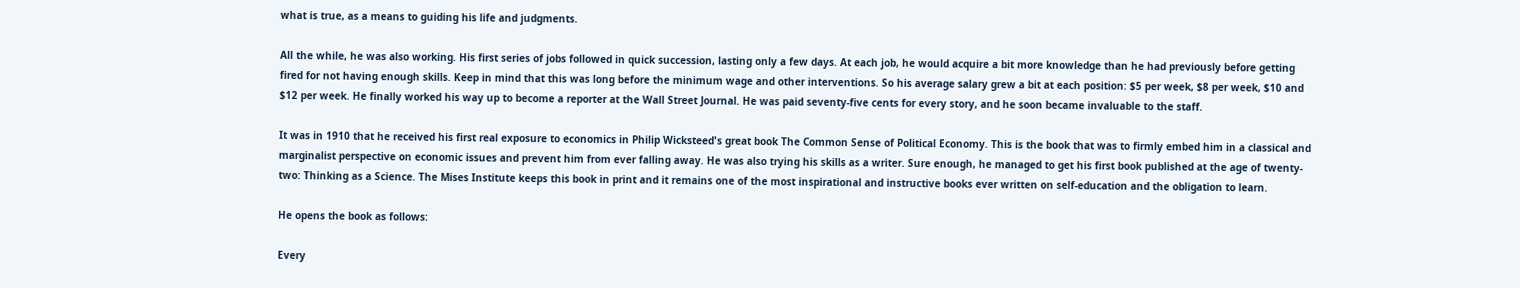what is true, as a means to guiding his life and judgments.

All the while, he was also working. His first series of jobs followed in quick succession, lasting only a few days. At each job, he would acquire a bit more knowledge than he had previously before getting fired for not having enough skills. Keep in mind that this was long before the minimum wage and other interventions. So his average salary grew a bit at each position: $5 per week, $8 per week, $10 and $12 per week. He finally worked his way up to become a reporter at the Wall Street Journal. He was paid seventy-five cents for every story, and he soon became invaluable to the staff.

It was in 1910 that he received his first real exposure to economics in Philip Wicksteed's great book The Common Sense of Political Economy. This is the book that was to firmly embed him in a classical and marginalist perspective on economic issues and prevent him from ever falling away. He was also trying his skills as a writer. Sure enough, he managed to get his first book published at the age of twenty-two: Thinking as a Science. The Mises Institute keeps this book in print and it remains one of the most inspirational and instructive books ever written on self-education and the obligation to learn.

He opens the book as follows:

Every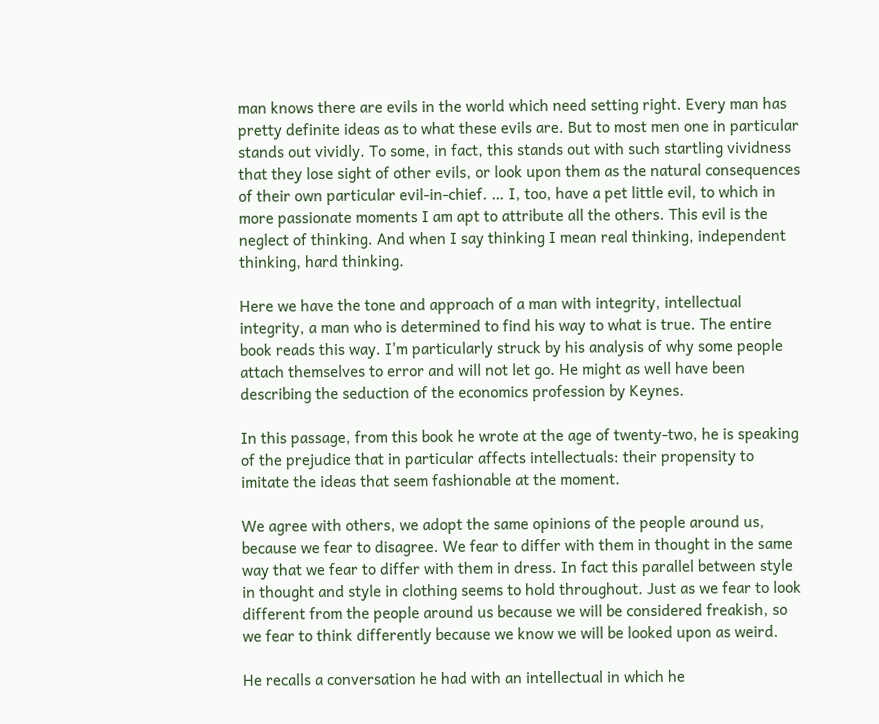man knows there are evils in the world which need setting right. Every man has pretty definite ideas as to what these evils are. But to most men one in particular stands out vividly. To some, in fact, this stands out with such startling vividness that they lose sight of other evils, or look upon them as the natural consequences of their own particular evil-in-chief. … I, too, have a pet little evil, to which in more passionate moments I am apt to attribute all the others. This evil is the neglect of thinking. And when I say thinking I mean real thinking, independent thinking, hard thinking.

Here we have the tone and approach of a man with integrity, intellectual integrity, a man who is determined to find his way to what is true. The entire book reads this way. I'm particularly struck by his analysis of why some people attach themselves to error and will not let go. He might as well have been describing the seduction of the economics profession by Keynes.

In this passage, from this book he wrote at the age of twenty-two, he is speaking of the prejudice that in particular affects intellectuals: their propensity to imitate the ideas that seem fashionable at the moment.

We agree with others, we adopt the same opinions of the people around us, because we fear to disagree. We fear to differ with them in thought in the same way that we fear to differ with them in dress. In fact this parallel between style in thought and style in clothing seems to hold throughout. Just as we fear to look different from the people around us because we will be considered freakish, so we fear to think differently because we know we will be looked upon as weird.

He recalls a conversation he had with an intellectual in which he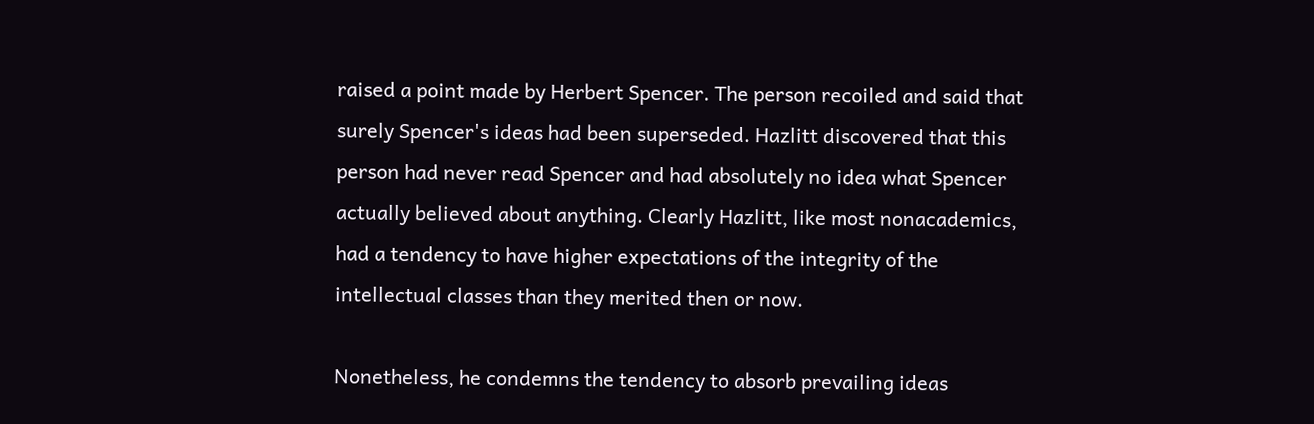raised a point made by Herbert Spencer. The person recoiled and said that surely Spencer's ideas had been superseded. Hazlitt discovered that this person had never read Spencer and had absolutely no idea what Spencer actually believed about anything. Clearly Hazlitt, like most nonacademics, had a tendency to have higher expectations of the integrity of the intellectual classes than they merited then or now.

Nonetheless, he condemns the tendency to absorb prevailing ideas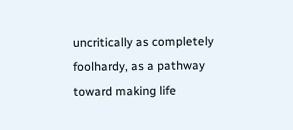uncritically as completely foolhardy, as a pathway toward making life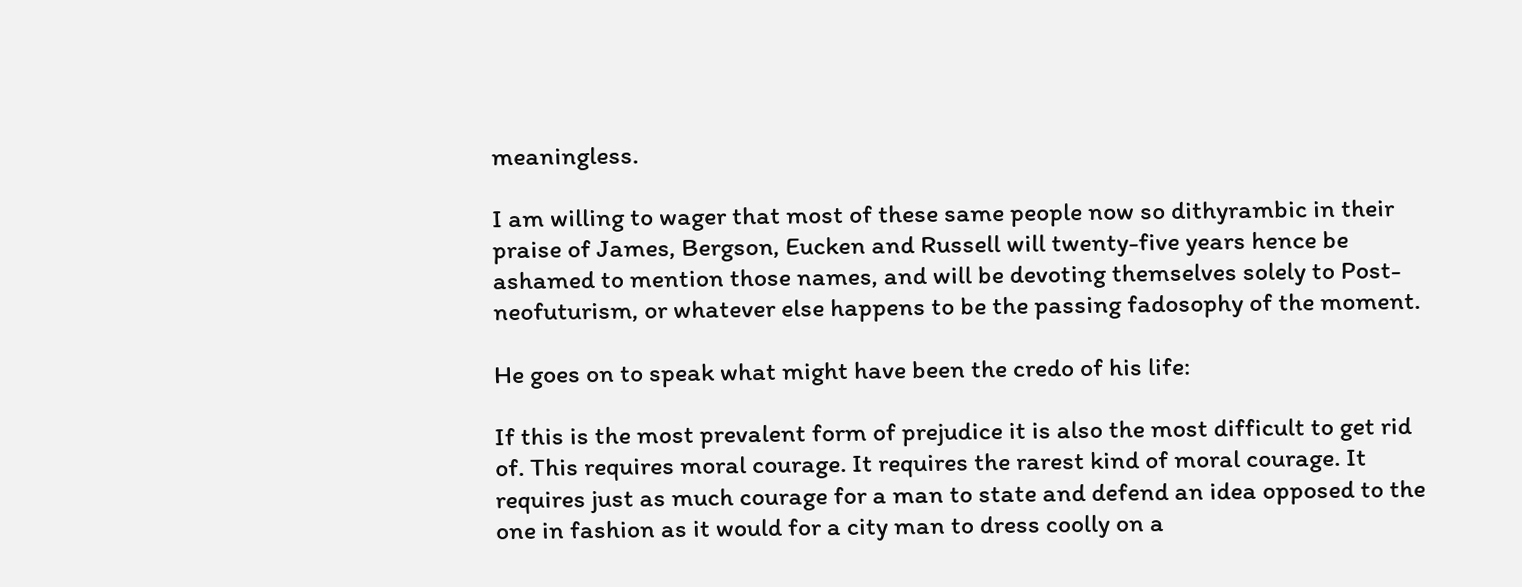meaningless.

I am willing to wager that most of these same people now so dithyrambic in their praise of James, Bergson, Eucken and Russell will twenty-five years hence be ashamed to mention those names, and will be devoting themselves solely to Post-neofuturism, or whatever else happens to be the passing fadosophy of the moment.

He goes on to speak what might have been the credo of his life:

If this is the most prevalent form of prejudice it is also the most difficult to get rid of. This requires moral courage. It requires the rarest kind of moral courage. It requires just as much courage for a man to state and defend an idea opposed to the one in fashion as it would for a city man to dress coolly on a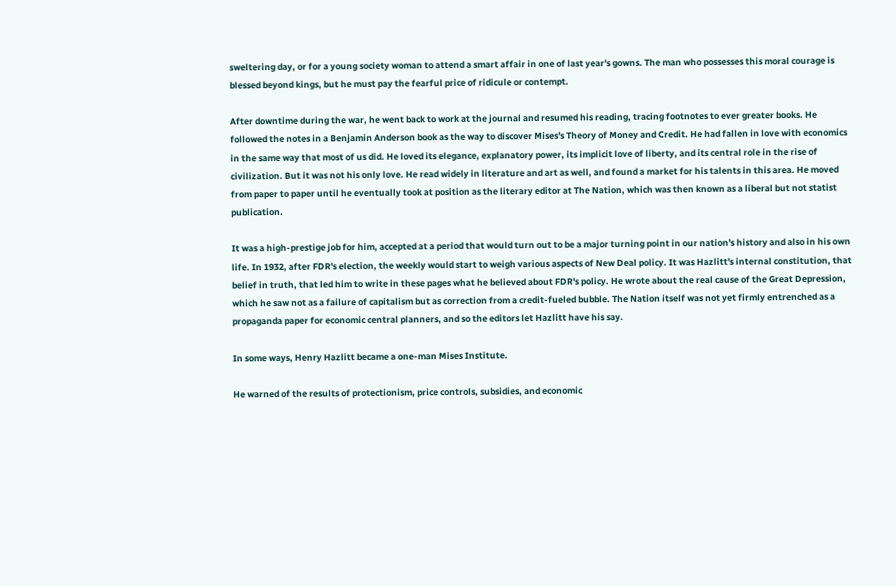sweltering day, or for a young society woman to attend a smart affair in one of last year's gowns. The man who possesses this moral courage is blessed beyond kings, but he must pay the fearful price of ridicule or contempt.

After downtime during the war, he went back to work at the journal and resumed his reading, tracing footnotes to ever greater books. He followed the notes in a Benjamin Anderson book as the way to discover Mises's Theory of Money and Credit. He had fallen in love with economics in the same way that most of us did. He loved its elegance, explanatory power, its implicit love of liberty, and its central role in the rise of civilization. But it was not his only love. He read widely in literature and art as well, and found a market for his talents in this area. He moved from paper to paper until he eventually took at position as the literary editor at The Nation, which was then known as a liberal but not statist publication.

It was a high-prestige job for him, accepted at a period that would turn out to be a major turning point in our nation's history and also in his own life. In 1932, after FDR's election, the weekly would start to weigh various aspects of New Deal policy. It was Hazlitt's internal constitution, that belief in truth, that led him to write in these pages what he believed about FDR's policy. He wrote about the real cause of the Great Depression, which he saw not as a failure of capitalism but as correction from a credit-fueled bubble. The Nation itself was not yet firmly entrenched as a propaganda paper for economic central planners, and so the editors let Hazlitt have his say.

In some ways, Henry Hazlitt became a one-man Mises Institute.

He warned of the results of protectionism, price controls, subsidies, and economic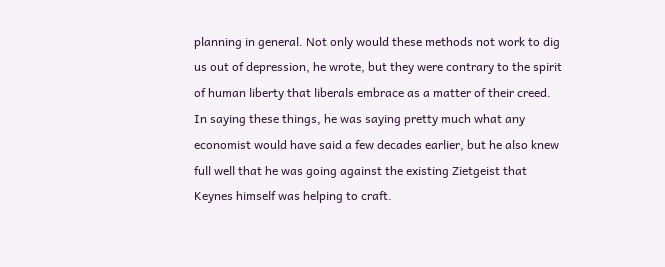planning in general. Not only would these methods not work to dig us out of depression, he wrote, but they were contrary to the spirit of human liberty that liberals embrace as a matter of their creed. In saying these things, he was saying pretty much what any economist would have said a few decades earlier, but he also knew full well that he was going against the existing Zietgeist that Keynes himself was helping to craft.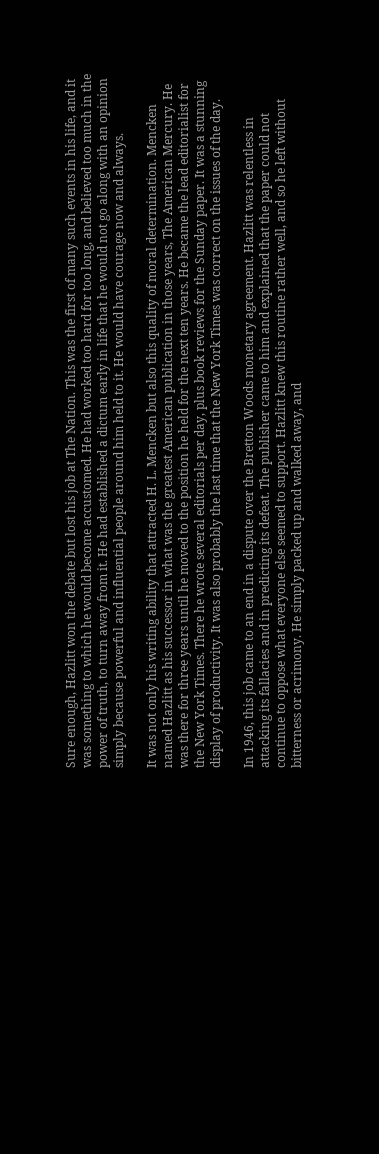Sure enough, Hazlitt won the debate but lost his job at The Nation. This was the first of many such events in his life, and it was something to which he would become accustomed. He had worked too hard for too long, and believed too much in the power of truth, to turn away from it. He had established a dictum early in life that he would not go along with an opinion simply because powerful and influential people around him held to it. He would have courage now and always.

It was not only his writing ability that attracted H. L. Mencken but also this quality of moral determination. Mencken named Hazlitt as his successor in what was the greatest American publication in those years, The American Mercury. He was there for three years until he moved to the position he held for the next ten years. He became the lead editorialist for the New York Times. There he wrote several editorials per day, plus book reviews for the Sunday paper. It was a stunning display of productivity. It was also probably the last time that the New York Times was correct on the issues of the day.

In 1946, this job came to an end in a dispute over the Bretton Woods monetary agreement. Hazlitt was relentless in attacking its fallacies and in predicting its defeat. The publisher came to him and explained that the paper could not continue to oppose what everyone else seemed to support. Hazlitt knew this routine rather well, and so he left without bitterness or acrimony. He simply packed up and walked away, and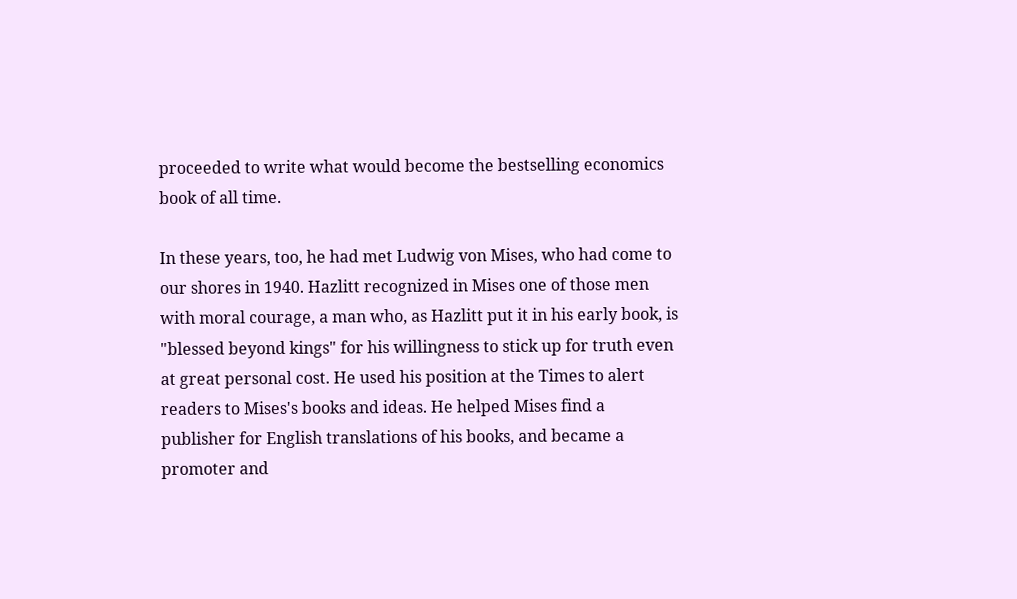proceeded to write what would become the bestselling economics book of all time.

In these years, too, he had met Ludwig von Mises, who had come to our shores in 1940. Hazlitt recognized in Mises one of those men with moral courage, a man who, as Hazlitt put it in his early book, is "blessed beyond kings" for his willingness to stick up for truth even at great personal cost. He used his position at the Times to alert readers to Mises's books and ideas. He helped Mises find a publisher for English translations of his books, and became a promoter and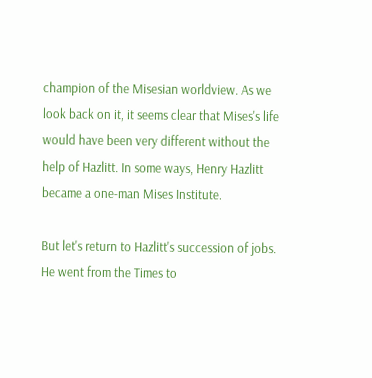champion of the Misesian worldview. As we look back on it, it seems clear that Mises's life would have been very different without the help of Hazlitt. In some ways, Henry Hazlitt became a one-man Mises Institute.

But let's return to Hazlitt's succession of jobs. He went from the Times to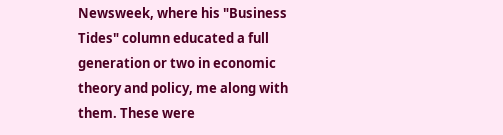Newsweek, where his "Business Tides" column educated a full generation or two in economic theory and policy, me along with them. These were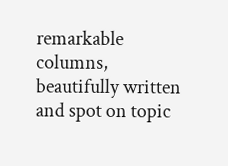remarkable columns, beautifully written and spot on topic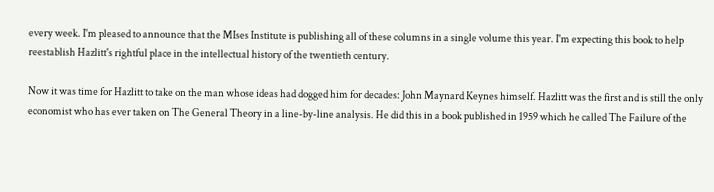every week. I'm pleased to announce that the MIses Institute is publishing all of these columns in a single volume this year. I'm expecting this book to help reestablish Hazlitt's rightful place in the intellectual history of the twentieth century.

Now it was time for Hazlitt to take on the man whose ideas had dogged him for decades: John Maynard Keynes himself. Hazlitt was the first and is still the only economist who has ever taken on The General Theory in a line-by-line analysis. He did this in a book published in 1959 which he called The Failure of the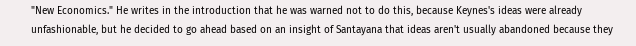"New Economics." He writes in the introduction that he was warned not to do this, because Keynes's ideas were already unfashionable, but he decided to go ahead based on an insight of Santayana that ideas aren't usually abandoned because they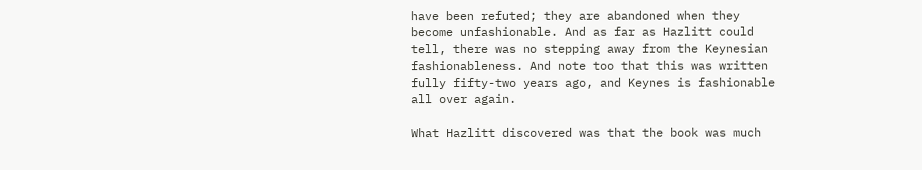have been refuted; they are abandoned when they become unfashionable. And as far as Hazlitt could tell, there was no stepping away from the Keynesian fashionableness. And note too that this was written fully fifty-two years ago, and Keynes is fashionable all over again.

What Hazlitt discovered was that the book was much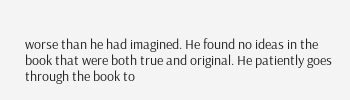worse than he had imagined. He found no ideas in the book that were both true and original. He patiently goes through the book to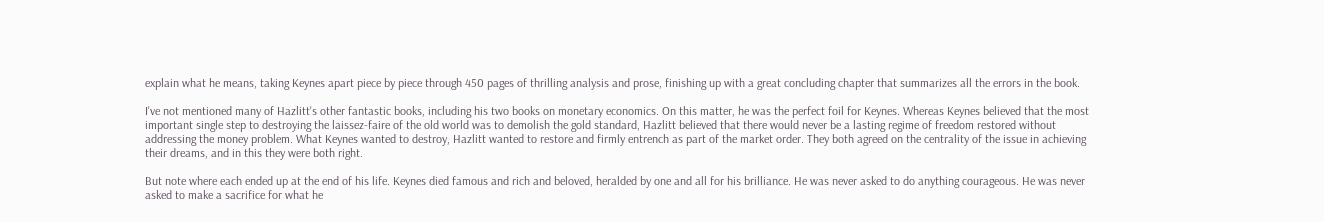explain what he means, taking Keynes apart piece by piece through 450 pages of thrilling analysis and prose, finishing up with a great concluding chapter that summarizes all the errors in the book.

I've not mentioned many of Hazlitt's other fantastic books, including his two books on monetary economics. On this matter, he was the perfect foil for Keynes. Whereas Keynes believed that the most important single step to destroying the laissez-faire of the old world was to demolish the gold standard, Hazlitt believed that there would never be a lasting regime of freedom restored without addressing the money problem. What Keynes wanted to destroy, Hazlitt wanted to restore and firmly entrench as part of the market order. They both agreed on the centrality of the issue in achieving their dreams, and in this they were both right.

But note where each ended up at the end of his life. Keynes died famous and rich and beloved, heralded by one and all for his brilliance. He was never asked to do anything courageous. He was never asked to make a sacrifice for what he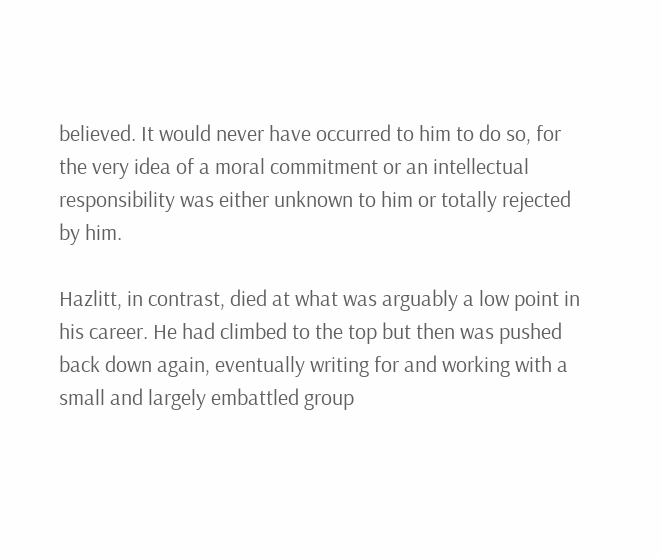believed. It would never have occurred to him to do so, for the very idea of a moral commitment or an intellectual responsibility was either unknown to him or totally rejected by him.

Hazlitt, in contrast, died at what was arguably a low point in his career. He had climbed to the top but then was pushed back down again, eventually writing for and working with a small and largely embattled group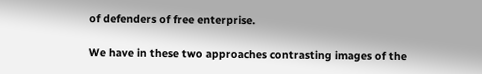of defenders of free enterprise.

We have in these two approaches contrasting images of the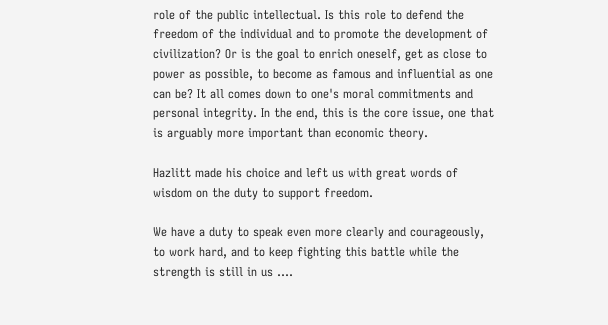role of the public intellectual. Is this role to defend the freedom of the individual and to promote the development of civilization? Or is the goal to enrich oneself, get as close to power as possible, to become as famous and influential as one can be? It all comes down to one's moral commitments and personal integrity. In the end, this is the core issue, one that is arguably more important than economic theory.

Hazlitt made his choice and left us with great words of wisdom on the duty to support freedom.

We have a duty to speak even more clearly and courageously, to work hard, and to keep fighting this battle while the strength is still in us ….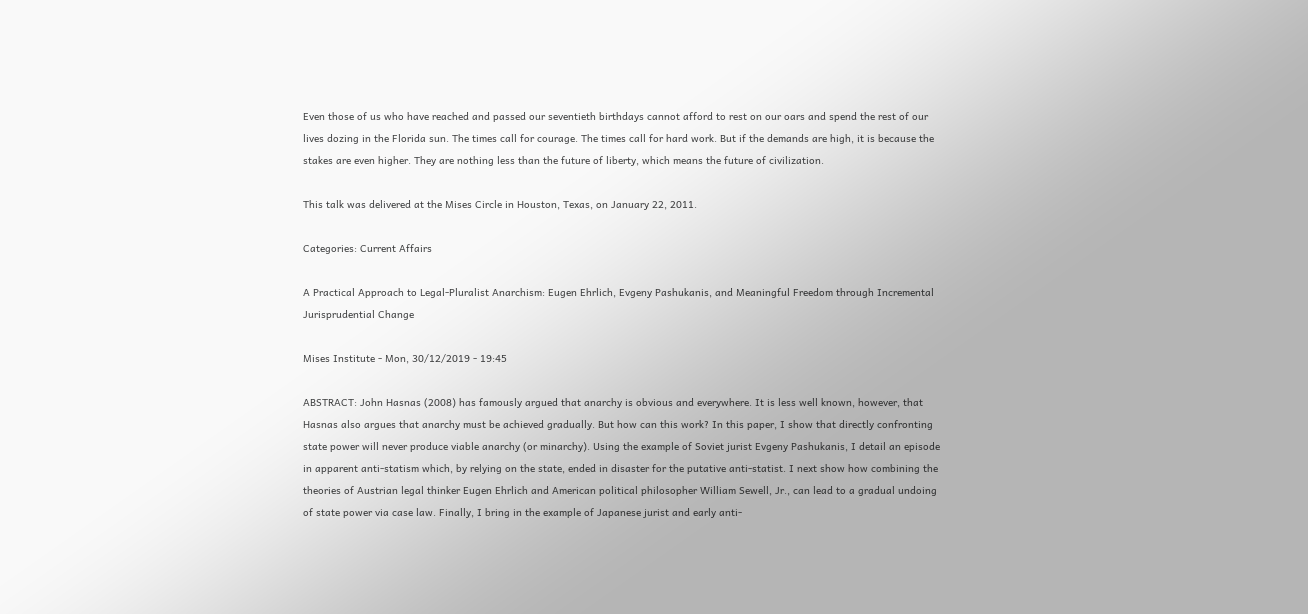Even those of us who have reached and passed our seventieth birthdays cannot afford to rest on our oars and spend the rest of our lives dozing in the Florida sun. The times call for courage. The times call for hard work. But if the demands are high, it is because the stakes are even higher. They are nothing less than the future of liberty, which means the future of civilization.

This talk was delivered at the Mises Circle in Houston, Texas, on January 22, 2011.

Categories: Current Affairs

A Practical Approach to Legal-Pluralist Anarchism: Eugen Ehrlich, Evgeny Pashukanis, and Meaningful Freedom through Incremental Jurisprudential Change

Mises Institute - Mon, 30/12/2019 - 19:45

ABSTRACT: John Hasnas (2008) has famously argued that anarchy is obvious and everywhere. It is less well known, however, that Hasnas also argues that anarchy must be achieved gradually. But how can this work? In this paper, I show that directly confronting state power will never produce viable anarchy (or minarchy). Using the example of Soviet jurist Evgeny Pashukanis, I detail an episode in apparent anti-statism which, by relying on the state, ended in disaster for the putative anti-statist. I next show how combining the theories of Austrian legal thinker Eugen Ehrlich and American political philosopher William Sewell, Jr., can lead to a gradual undoing of state power via case law. Finally, I bring in the example of Japanese jurist and early anti-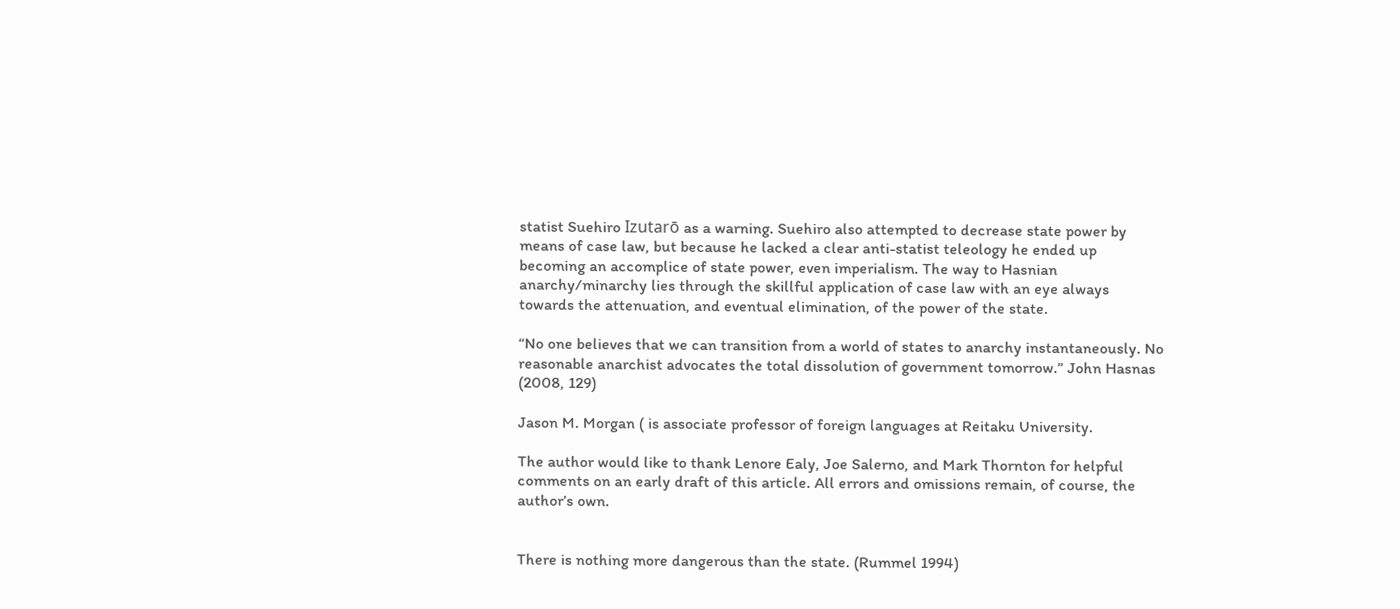statist Suehiro Izutarō as a warning. Suehiro also attempted to decrease state power by means of case law, but because he lacked a clear anti-statist teleology he ended up becoming an accomplice of state power, even imperialism. The way to Hasnian anarchy/minarchy lies through the skillful application of case law with an eye always towards the attenuation, and eventual elimination, of the power of the state.

“No one believes that we can transition from a world of states to anarchy instantaneously. No reasonable anarchist advocates the total dissolution of government tomorrow.” John Hasnas (2008, 129)

Jason M. Morgan ( is associate professor of foreign languages at Reitaku University.

The author would like to thank Lenore Ealy, Joe Salerno, and Mark Thornton for helpful comments on an early draft of this article. All errors and omissions remain, of course, the author’s own.


There is nothing more dangerous than the state. (Rummel 1994)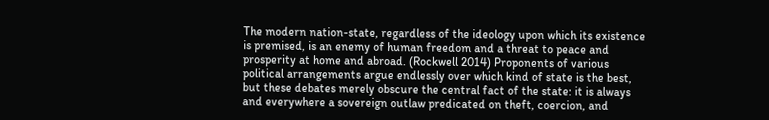The modern nation-state, regardless of the ideology upon which its existence is premised, is an enemy of human freedom and a threat to peace and prosperity at home and abroad. (Rockwell 2014) Proponents of various political arrangements argue endlessly over which kind of state is the best, but these debates merely obscure the central fact of the state: it is always and everywhere a sovereign outlaw predicated on theft, coercion, and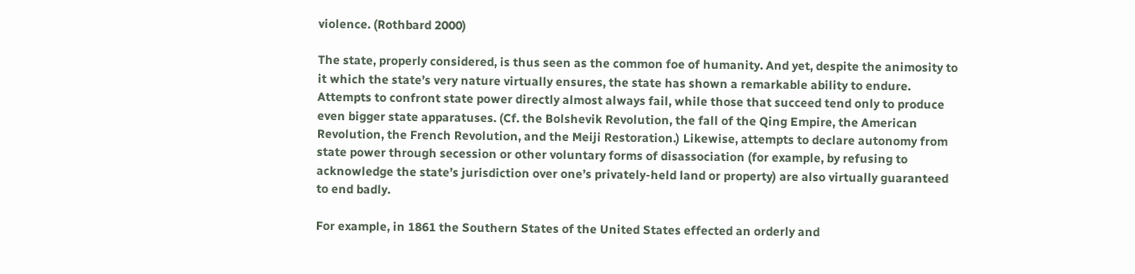violence. (Rothbard 2000)

The state, properly considered, is thus seen as the common foe of humanity. And yet, despite the animosity to it which the state’s very nature virtually ensures, the state has shown a remarkable ability to endure. Attempts to confront state power directly almost always fail, while those that succeed tend only to produce even bigger state apparatuses. (Cf. the Bolshevik Revolution, the fall of the Qing Empire, the American Revolution, the French Revolution, and the Meiji Restoration.) Likewise, attempts to declare autonomy from state power through secession or other voluntary forms of disassociation (for example, by refusing to acknowledge the state’s jurisdiction over one’s privately-held land or property) are also virtually guaranteed to end badly.

For example, in 1861 the Southern States of the United States effected an orderly and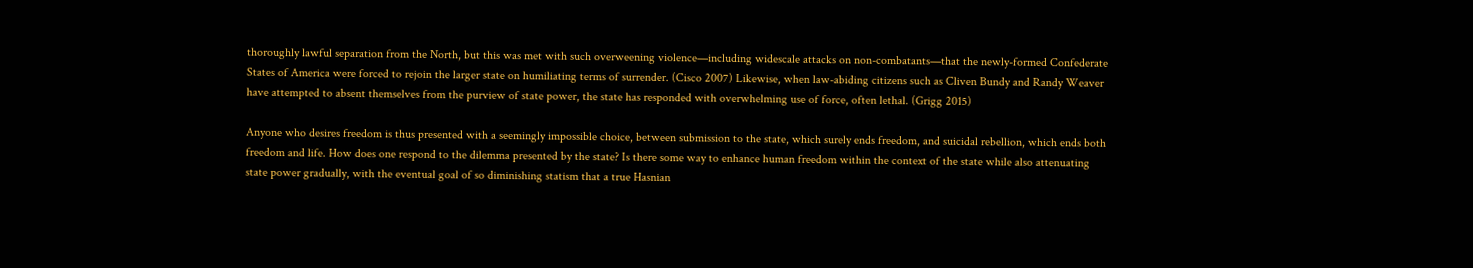thoroughly lawful separation from the North, but this was met with such overweening violence—including widescale attacks on non-combatants—that the newly-formed Confederate States of America were forced to rejoin the larger state on humiliating terms of surrender. (Cisco 2007) Likewise, when law-abiding citizens such as Cliven Bundy and Randy Weaver have attempted to absent themselves from the purview of state power, the state has responded with overwhelming use of force, often lethal. (Grigg 2015)

Anyone who desires freedom is thus presented with a seemingly impossible choice, between submission to the state, which surely ends freedom, and suicidal rebellion, which ends both freedom and life. How does one respond to the dilemma presented by the state? Is there some way to enhance human freedom within the context of the state while also attenuating state power gradually, with the eventual goal of so diminishing statism that a true Hasnian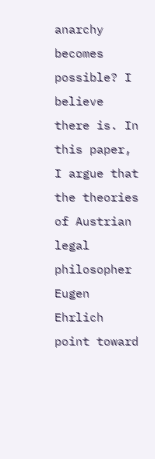anarchy becomes possible? I believe there is. In this paper, I argue that the theories of Austrian legal philosopher Eugen Ehrlich point toward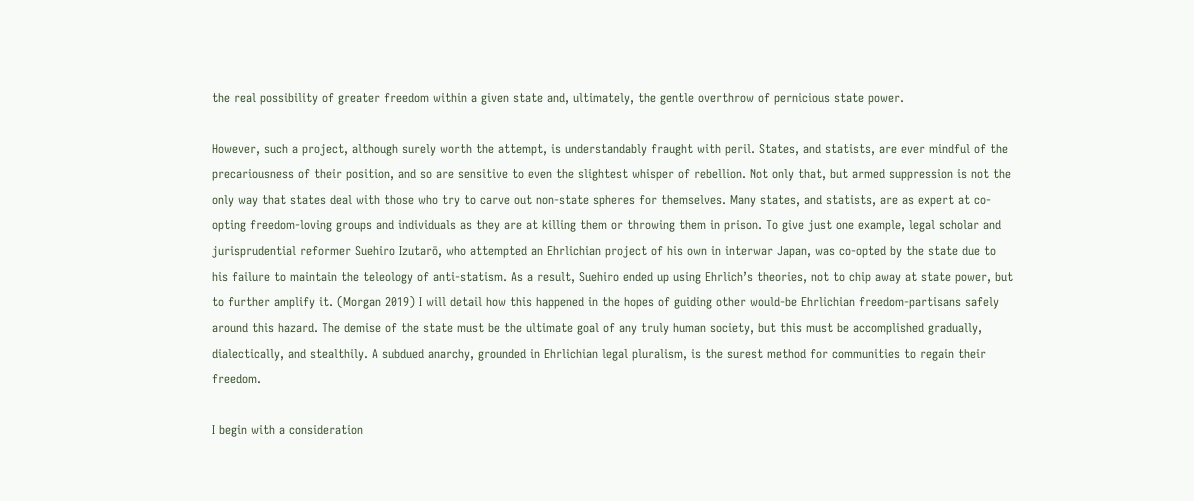the real possibility of greater freedom within a given state and, ultimately, the gentle overthrow of pernicious state power.

However, such a project, although surely worth the attempt, is understandably fraught with peril. States, and statists, are ever mindful of the precariousness of their position, and so are sensitive to even the slightest whisper of rebellion. Not only that, but armed suppression is not the only way that states deal with those who try to carve out non-state spheres for themselves. Many states, and statists, are as expert at co-opting freedom-loving groups and individuals as they are at killing them or throwing them in prison. To give just one example, legal scholar and jurisprudential reformer Suehiro Izutarō, who attempted an Ehrlichian project of his own in interwar Japan, was co-opted by the state due to his failure to maintain the teleology of anti-statism. As a result, Suehiro ended up using Ehrlich’s theories, not to chip away at state power, but to further amplify it. (Morgan 2019) I will detail how this happened in the hopes of guiding other would-be Ehrlichian freedom-partisans safely around this hazard. The demise of the state must be the ultimate goal of any truly human society, but this must be accomplished gradually, dialectically, and stealthily. A subdued anarchy, grounded in Ehrlichian legal pluralism, is the surest method for communities to regain their freedom.

I begin with a consideration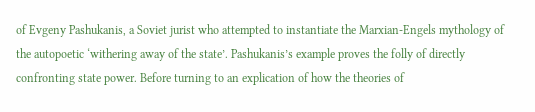of Evgeny Pashukanis, a Soviet jurist who attempted to instantiate the Marxian-Engels mythology of the autopoetic ‘withering away of the state’. Pashukanis’s example proves the folly of directly confronting state power. Before turning to an explication of how the theories of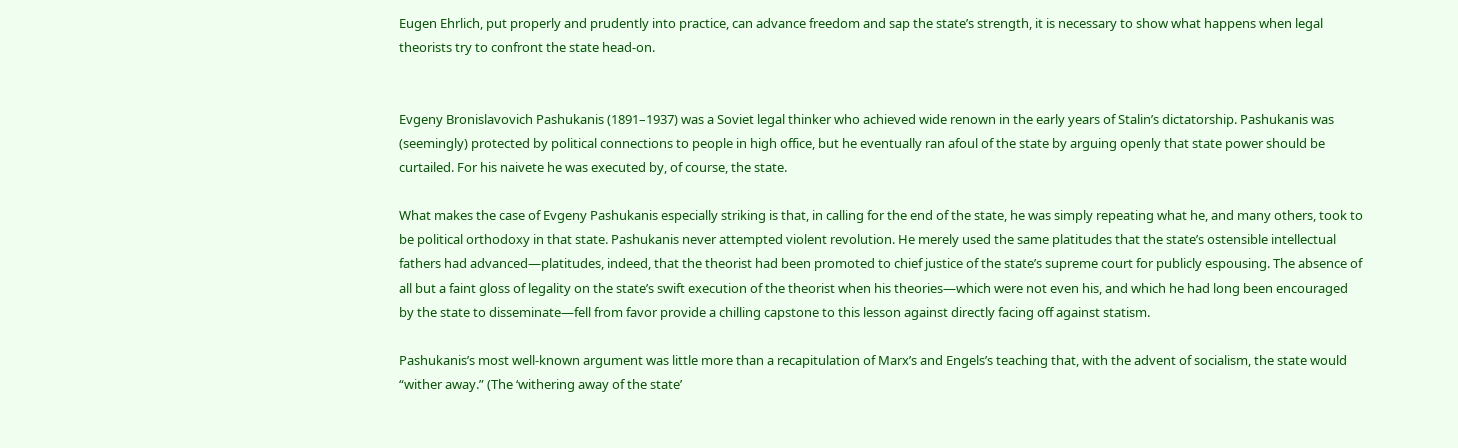Eugen Ehrlich, put properly and prudently into practice, can advance freedom and sap the state’s strength, it is necessary to show what happens when legal theorists try to confront the state head-on.


Evgeny Bronislavovich Pashukanis (1891–1937) was a Soviet legal thinker who achieved wide renown in the early years of Stalin’s dictatorship. Pashukanis was (seemingly) protected by political connections to people in high office, but he eventually ran afoul of the state by arguing openly that state power should be curtailed. For his naivete he was executed by, of course, the state.

What makes the case of Evgeny Pashukanis especially striking is that, in calling for the end of the state, he was simply repeating what he, and many others, took to be political orthodoxy in that state. Pashukanis never attempted violent revolution. He merely used the same platitudes that the state’s ostensible intellectual fathers had advanced—platitudes, indeed, that the theorist had been promoted to chief justice of the state’s supreme court for publicly espousing. The absence of all but a faint gloss of legality on the state’s swift execution of the theorist when his theories—which were not even his, and which he had long been encouraged by the state to disseminate—fell from favor provide a chilling capstone to this lesson against directly facing off against statism.

Pashukanis’s most well-known argument was little more than a recapitulation of Marx’s and Engels’s teaching that, with the advent of socialism, the state would “wither away.” (The ‘withering away of the state’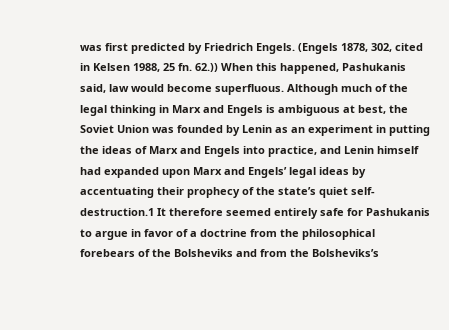was first predicted by Friedrich Engels. (Engels 1878, 302, cited in Kelsen 1988, 25 fn. 62.)) When this happened, Pashukanis said, law would become superfluous. Although much of the legal thinking in Marx and Engels is ambiguous at best, the Soviet Union was founded by Lenin as an experiment in putting the ideas of Marx and Engels into practice, and Lenin himself had expanded upon Marx and Engels’ legal ideas by accentuating their prophecy of the state’s quiet self-destruction.1 It therefore seemed entirely safe for Pashukanis to argue in favor of a doctrine from the philosophical forebears of the Bolsheviks and from the Bolsheviks’s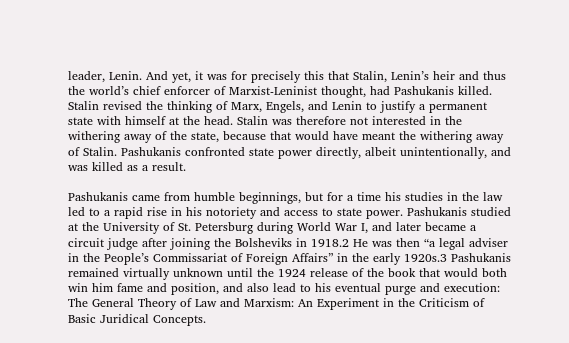leader, Lenin. And yet, it was for precisely this that Stalin, Lenin’s heir and thus the world’s chief enforcer of Marxist-Leninist thought, had Pashukanis killed. Stalin revised the thinking of Marx, Engels, and Lenin to justify a permanent state with himself at the head. Stalin was therefore not interested in the withering away of the state, because that would have meant the withering away of Stalin. Pashukanis confronted state power directly, albeit unintentionally, and was killed as a result.

Pashukanis came from humble beginnings, but for a time his studies in the law led to a rapid rise in his notoriety and access to state power. Pashukanis studied at the University of St. Petersburg during World War I, and later became a circuit judge after joining the Bolsheviks in 1918.2 He was then “a legal adviser in the People’s Commissariat of Foreign Affairs” in the early 1920s.3 Pashukanis remained virtually unknown until the 1924 release of the book that would both win him fame and position, and also lead to his eventual purge and execution: The General Theory of Law and Marxism: An Experiment in the Criticism of Basic Juridical Concepts.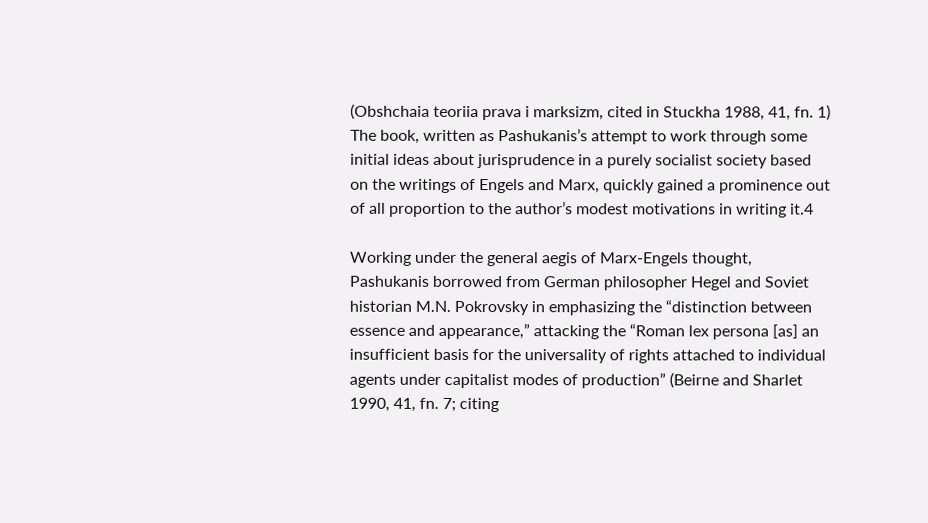(Obshchaia teoriia prava i marksizm, cited in Stuckha 1988, 41, fn. 1) The book, written as Pashukanis’s attempt to work through some initial ideas about jurisprudence in a purely socialist society based on the writings of Engels and Marx, quickly gained a prominence out of all proportion to the author’s modest motivations in writing it.4

Working under the general aegis of Marx-Engels thought, Pashukanis borrowed from German philosopher Hegel and Soviet historian M.N. Pokrovsky in emphasizing the “distinction between essence and appearance,” attacking the “Roman lex persona [as] an insufficient basis for the universality of rights attached to individual agents under capitalist modes of production” (Beirne and Sharlet 1990, 41, fn. 7; citing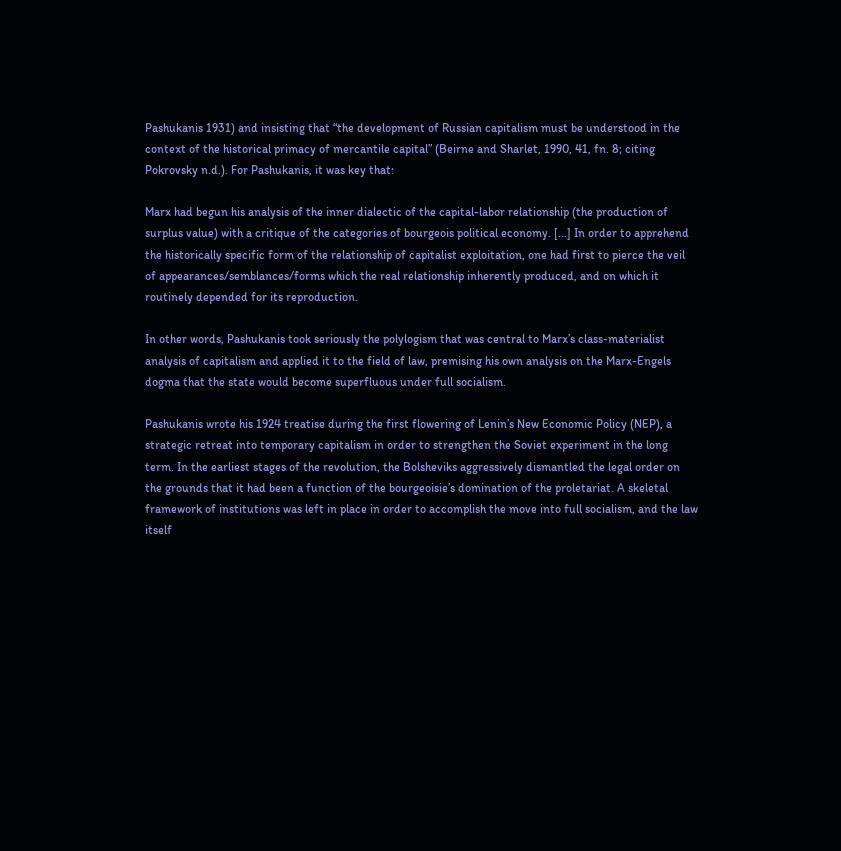Pashukanis 1931) and insisting that “the development of Russian capitalism must be understood in the context of the historical primacy of mercantile capital” (Beirne and Sharlet, 1990, 41, fn. 8; citing Pokrovsky n.d.). For Pashukanis, it was key that:

Marx had begun his analysis of the inner dialectic of the capital-labor relationship (the production of surplus value) with a critique of the categories of bourgeois political economy. […] In order to apprehend the historically specific form of the relationship of capitalist exploitation, one had first to pierce the veil of appearances/semblances/forms which the real relationship inherently produced, and on which it routinely depended for its reproduction.

In other words, Pashukanis took seriously the polylogism that was central to Marx’s class-materialist analysis of capitalism and applied it to the field of law, premising his own analysis on the Marx-Engels dogma that the state would become superfluous under full socialism.

Pashukanis wrote his 1924 treatise during the first flowering of Lenin’s New Economic Policy (NEP), a strategic retreat into temporary capitalism in order to strengthen the Soviet experiment in the long term. In the earliest stages of the revolution, the Bolsheviks aggressively dismantled the legal order on the grounds that it had been a function of the bourgeoisie’s domination of the proletariat. A skeletal framework of institutions was left in place in order to accomplish the move into full socialism, and the law itself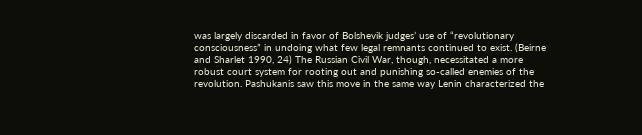was largely discarded in favor of Bolshevik judges’ use of “revolutionary consciousness” in undoing what few legal remnants continued to exist. (Beirne and Sharlet 1990, 24) The Russian Civil War, though, necessitated a more robust court system for rooting out and punishing so-called enemies of the revolution. Pashukanis saw this move in the same way Lenin characterized the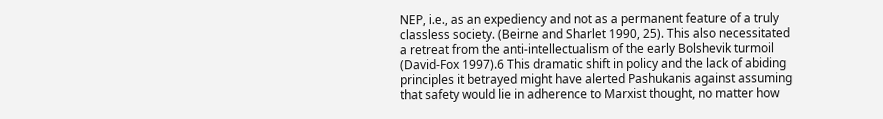NEP, i.e., as an expediency and not as a permanent feature of a truly classless society. (Beirne and Sharlet 1990, 25). This also necessitated a retreat from the anti-intellectualism of the early Bolshevik turmoil (David-Fox 1997).6 This dramatic shift in policy and the lack of abiding principles it betrayed might have alerted Pashukanis against assuming that safety would lie in adherence to Marxist thought, no matter how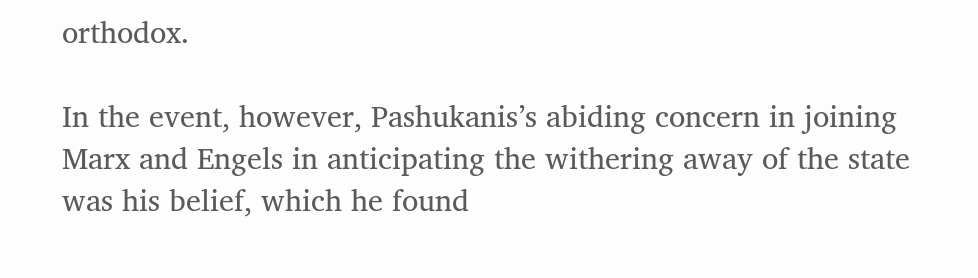orthodox.

In the event, however, Pashukanis’s abiding concern in joining Marx and Engels in anticipating the withering away of the state was his belief, which he found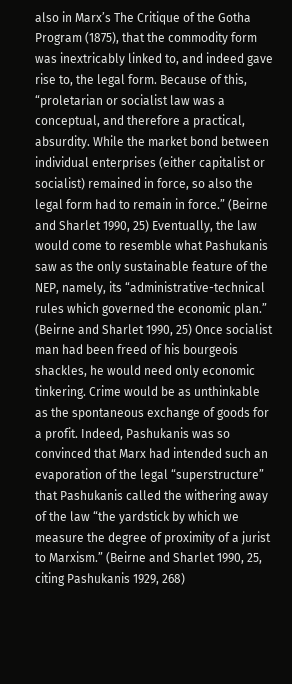also in Marx’s The Critique of the Gotha Program (1875), that the commodity form was inextricably linked to, and indeed gave rise to, the legal form. Because of this, “proletarian or socialist law was a conceptual, and therefore a practical, absurdity. While the market bond between individual enterprises (either capitalist or socialist) remained in force, so also the legal form had to remain in force.” (Beirne and Sharlet 1990, 25) Eventually, the law would come to resemble what Pashukanis saw as the only sustainable feature of the NEP, namely, its “administrative-technical rules which governed the economic plan.” (Beirne and Sharlet 1990, 25) Once socialist man had been freed of his bourgeois shackles, he would need only economic tinkering. Crime would be as unthinkable as the spontaneous exchange of goods for a profit. Indeed, Pashukanis was so convinced that Marx had intended such an evaporation of the legal “superstructure” that Pashukanis called the withering away of the law “the yardstick by which we measure the degree of proximity of a jurist to Marxism.” (Beirne and Sharlet 1990, 25, citing Pashukanis 1929, 268)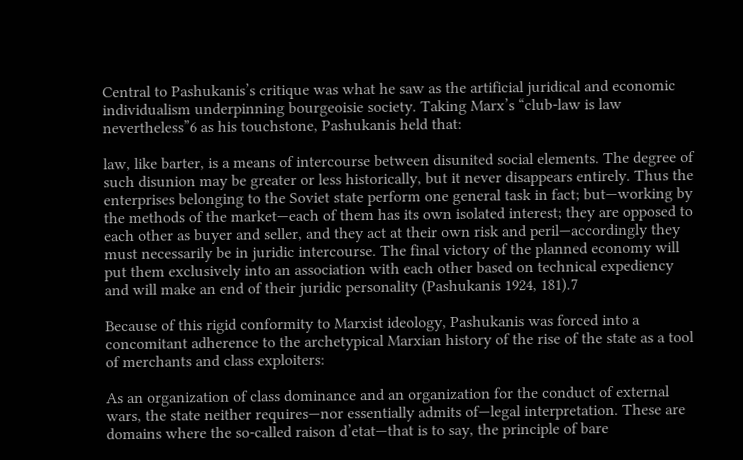Central to Pashukanis’s critique was what he saw as the artificial juridical and economic individualism underpinning bourgeoisie society. Taking Marx’s “club-law is law nevertheless”6 as his touchstone, Pashukanis held that:

law, like barter, is a means of intercourse between disunited social elements. The degree of such disunion may be greater or less historically, but it never disappears entirely. Thus the enterprises belonging to the Soviet state perform one general task in fact; but—working by the methods of the market—each of them has its own isolated interest; they are opposed to each other as buyer and seller, and they act at their own risk and peril—accordingly they must necessarily be in juridic intercourse. The final victory of the planned economy will put them exclusively into an association with each other based on technical expediency and will make an end of their juridic personality (Pashukanis 1924, 181).7

Because of this rigid conformity to Marxist ideology, Pashukanis was forced into a concomitant adherence to the archetypical Marxian history of the rise of the state as a tool of merchants and class exploiters:

As an organization of class dominance and an organization for the conduct of external wars, the state neither requires—nor essentially admits of—legal interpretation. These are domains where the so-called raison d’etat—that is to say, the principle of bare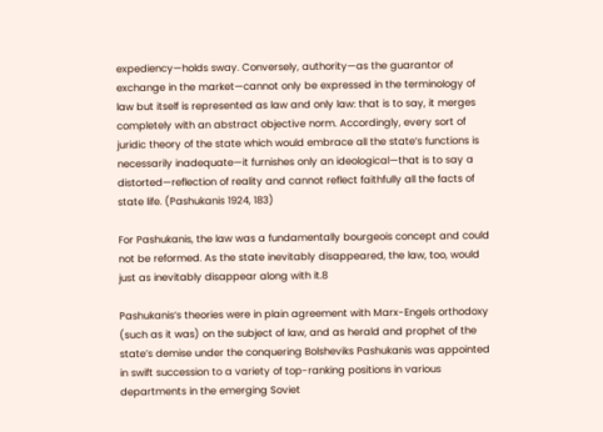expediency—holds sway. Conversely, authority—as the guarantor of exchange in the market—cannot only be expressed in the terminology of law but itself is represented as law and only law: that is to say, it merges completely with an abstract objective norm. Accordingly, every sort of juridic theory of the state which would embrace all the state’s functions is necessarily inadequate—it furnishes only an ideological—that is to say a distorted—reflection of reality and cannot reflect faithfully all the facts of state life. (Pashukanis 1924, 183)

For Pashukanis, the law was a fundamentally bourgeois concept and could not be reformed. As the state inevitably disappeared, the law, too, would just as inevitably disappear along with it.8

Pashukanis’s theories were in plain agreement with Marx-Engels orthodoxy (such as it was) on the subject of law, and as herald and prophet of the state’s demise under the conquering Bolsheviks Pashukanis was appointed in swift succession to a variety of top-ranking positions in various departments in the emerging Soviet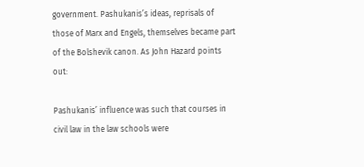government. Pashukanis’s ideas, reprisals of those of Marx and Engels, themselves became part of the Bolshevik canon. As John Hazard points out:

Pashukanis’ influence was such that courses in civil law in the law schools were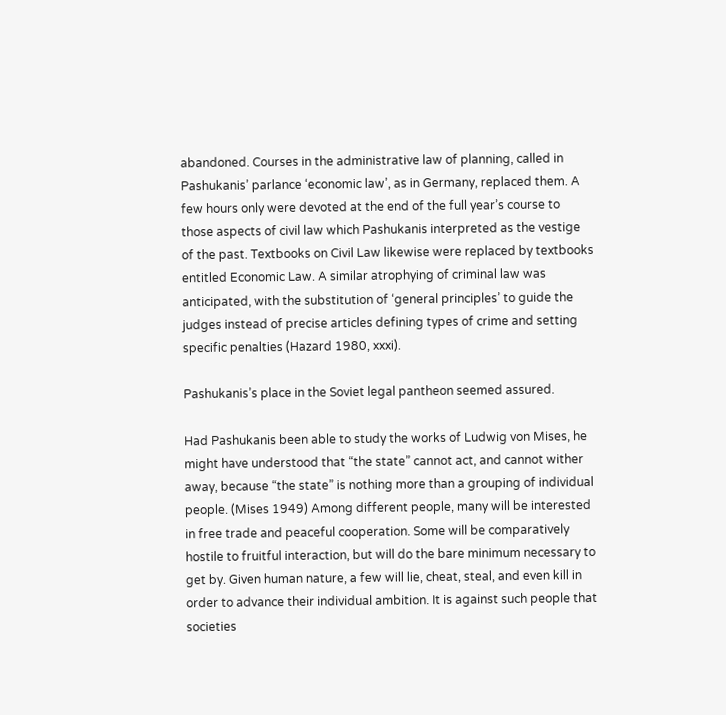abandoned. Courses in the administrative law of planning, called in Pashukanis’ parlance ‘economic law’, as in Germany, replaced them. A few hours only were devoted at the end of the full year’s course to those aspects of civil law which Pashukanis interpreted as the vestige of the past. Textbooks on Civil Law likewise were replaced by textbooks entitled Economic Law. A similar atrophying of criminal law was anticipated, with the substitution of ‘general principles’ to guide the judges instead of precise articles defining types of crime and setting specific penalties (Hazard 1980, xxxi).

Pashukanis’s place in the Soviet legal pantheon seemed assured.

Had Pashukanis been able to study the works of Ludwig von Mises, he might have understood that “the state” cannot act, and cannot wither away, because “the state” is nothing more than a grouping of individual people. (Mises 1949) Among different people, many will be interested in free trade and peaceful cooperation. Some will be comparatively hostile to fruitful interaction, but will do the bare minimum necessary to get by. Given human nature, a few will lie, cheat, steal, and even kill in order to advance their individual ambition. It is against such people that societies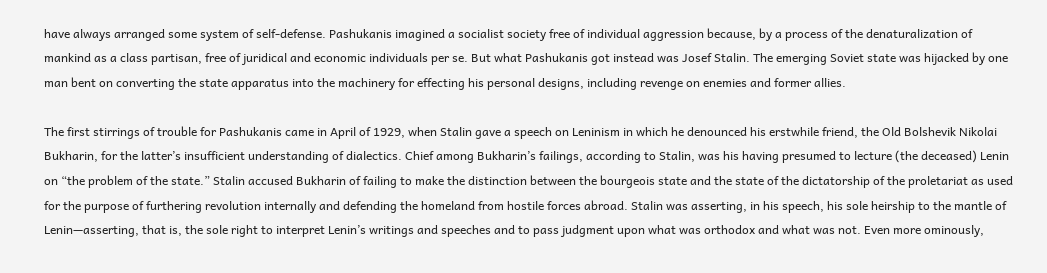have always arranged some system of self-defense. Pashukanis imagined a socialist society free of individual aggression because, by a process of the denaturalization of mankind as a class partisan, free of juridical and economic individuals per se. But what Pashukanis got instead was Josef Stalin. The emerging Soviet state was hijacked by one man bent on converting the state apparatus into the machinery for effecting his personal designs, including revenge on enemies and former allies.

The first stirrings of trouble for Pashukanis came in April of 1929, when Stalin gave a speech on Leninism in which he denounced his erstwhile friend, the Old Bolshevik Nikolai Bukharin, for the latter’s insufficient understanding of dialectics. Chief among Bukharin’s failings, according to Stalin, was his having presumed to lecture (the deceased) Lenin on “the problem of the state.” Stalin accused Bukharin of failing to make the distinction between the bourgeois state and the state of the dictatorship of the proletariat as used for the purpose of furthering revolution internally and defending the homeland from hostile forces abroad. Stalin was asserting, in his speech, his sole heirship to the mantle of Lenin—asserting, that is, the sole right to interpret Lenin’s writings and speeches and to pass judgment upon what was orthodox and what was not. Even more ominously,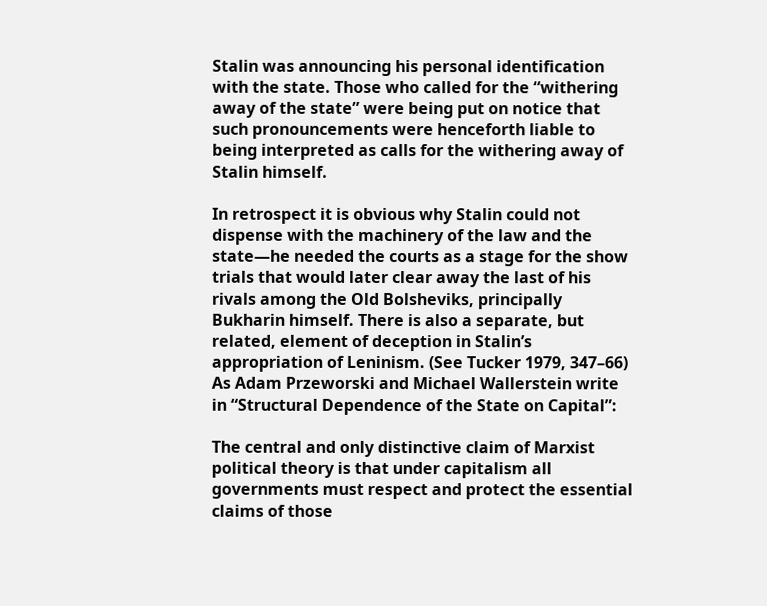Stalin was announcing his personal identification with the state. Those who called for the “withering away of the state” were being put on notice that such pronouncements were henceforth liable to being interpreted as calls for the withering away of Stalin himself.

In retrospect it is obvious why Stalin could not dispense with the machinery of the law and the state—he needed the courts as a stage for the show trials that would later clear away the last of his rivals among the Old Bolsheviks, principally Bukharin himself. There is also a separate, but related, element of deception in Stalin’s appropriation of Leninism. (See Tucker 1979, 347–66) As Adam Przeworski and Michael Wallerstein write in “Structural Dependence of the State on Capital”:

The central and only distinctive claim of Marxist political theory is that under capitalism all governments must respect and protect the essential claims of those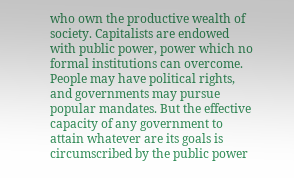who own the productive wealth of society. Capitalists are endowed with public power, power which no formal institutions can overcome. People may have political rights, and governments may pursue popular mandates. But the effective capacity of any government to attain whatever are its goals is circumscribed by the public power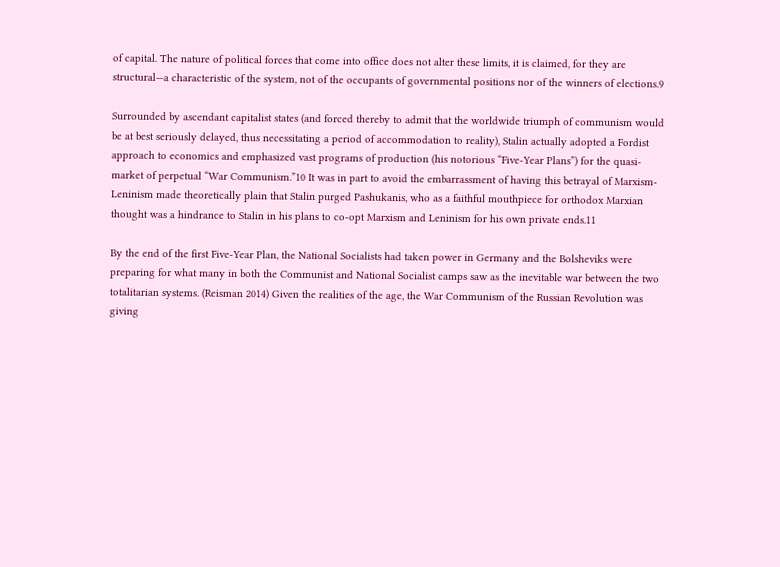of capital. The nature of political forces that come into office does not alter these limits, it is claimed, for they are structural—a characteristic of the system, not of the occupants of governmental positions nor of the winners of elections.9

Surrounded by ascendant capitalist states (and forced thereby to admit that the worldwide triumph of communism would be at best seriously delayed, thus necessitating a period of accommodation to reality), Stalin actually adopted a Fordist approach to economics and emphasized vast programs of production (his notorious “Five-Year Plans”) for the quasi-market of perpetual “War Communism.”10 It was in part to avoid the embarrassment of having this betrayal of Marxism-Leninism made theoretically plain that Stalin purged Pashukanis, who as a faithful mouthpiece for orthodox Marxian thought was a hindrance to Stalin in his plans to co-opt Marxism and Leninism for his own private ends.11

By the end of the first Five-Year Plan, the National Socialists had taken power in Germany and the Bolsheviks were preparing for what many in both the Communist and National Socialist camps saw as the inevitable war between the two totalitarian systems. (Reisman 2014) Given the realities of the age, the War Communism of the Russian Revolution was giving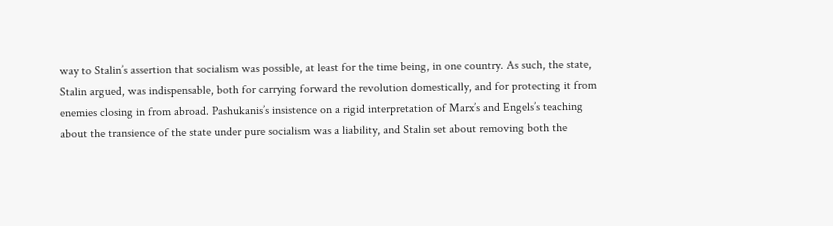way to Stalin’s assertion that socialism was possible, at least for the time being, in one country. As such, the state, Stalin argued, was indispensable, both for carrying forward the revolution domestically, and for protecting it from enemies closing in from abroad. Pashukanis’s insistence on a rigid interpretation of Marx’s and Engels’s teaching about the transience of the state under pure socialism was a liability, and Stalin set about removing both the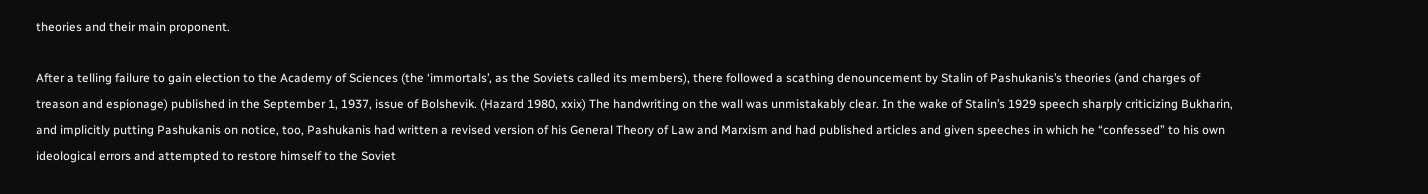theories and their main proponent.

After a telling failure to gain election to the Academy of Sciences (the ‘immortals’, as the Soviets called its members), there followed a scathing denouncement by Stalin of Pashukanis’s theories (and charges of treason and espionage) published in the September 1, 1937, issue of Bolshevik. (Hazard 1980, xxix) The handwriting on the wall was unmistakably clear. In the wake of Stalin’s 1929 speech sharply criticizing Bukharin, and implicitly putting Pashukanis on notice, too, Pashukanis had written a revised version of his General Theory of Law and Marxism and had published articles and given speeches in which he “confessed” to his own ideological errors and attempted to restore himself to the Soviet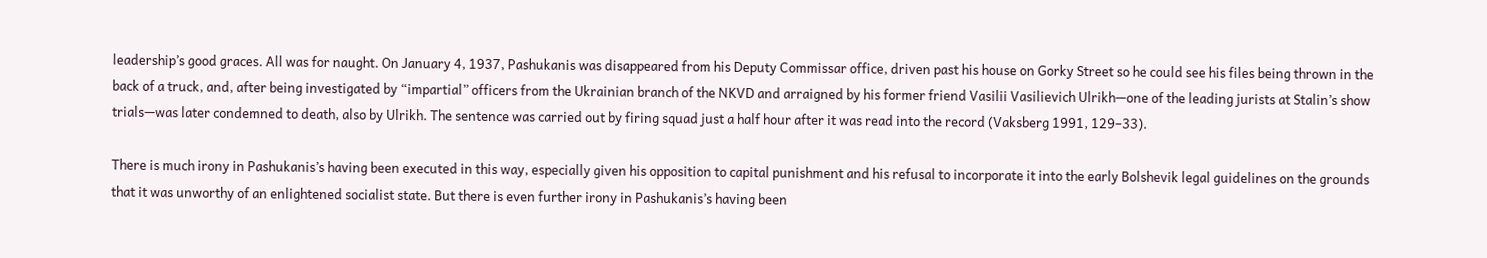leadership’s good graces. All was for naught. On January 4, 1937, Pashukanis was disappeared from his Deputy Commissar office, driven past his house on Gorky Street so he could see his files being thrown in the back of a truck, and, after being investigated by “impartial” officers from the Ukrainian branch of the NKVD and arraigned by his former friend Vasilii Vasilievich Ulrikh—one of the leading jurists at Stalin’s show trials—was later condemned to death, also by Ulrikh. The sentence was carried out by firing squad just a half hour after it was read into the record (Vaksberg 1991, 129–33).

There is much irony in Pashukanis’s having been executed in this way, especially given his opposition to capital punishment and his refusal to incorporate it into the early Bolshevik legal guidelines on the grounds that it was unworthy of an enlightened socialist state. But there is even further irony in Pashukanis’s having been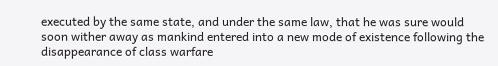executed by the same state, and under the same law, that he was sure would soon wither away as mankind entered into a new mode of existence following the disappearance of class warfare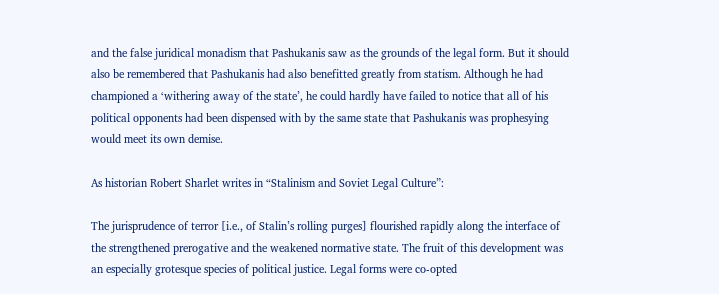and the false juridical monadism that Pashukanis saw as the grounds of the legal form. But it should also be remembered that Pashukanis had also benefitted greatly from statism. Although he had championed a ‘withering away of the state’, he could hardly have failed to notice that all of his political opponents had been dispensed with by the same state that Pashukanis was prophesying would meet its own demise.

As historian Robert Sharlet writes in “Stalinism and Soviet Legal Culture”:

The jurisprudence of terror [i.e., of Stalin’s rolling purges] flourished rapidly along the interface of the strengthened prerogative and the weakened normative state. The fruit of this development was an especially grotesque species of political justice. Legal forms were co-opted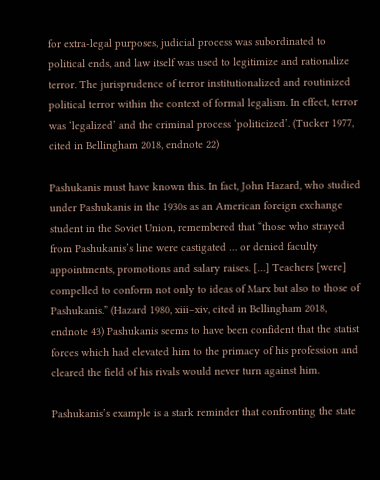for extra-legal purposes, judicial process was subordinated to political ends, and law itself was used to legitimize and rationalize terror. The jurisprudence of terror institutionalized and routinized political terror within the context of formal legalism. In effect, terror was ‘legalized’ and the criminal process ‘politicized’. (Tucker 1977, cited in Bellingham 2018, endnote 22)

Pashukanis must have known this. In fact, John Hazard, who studied under Pashukanis in the 1930s as an American foreign exchange student in the Soviet Union, remembered that “those who strayed from Pashukanis’s line were castigated … or denied faculty appointments, promotions and salary raises. […] Teachers [were] compelled to conform not only to ideas of Marx but also to those of Pashukanis.” (Hazard 1980, xiii–xiv, cited in Bellingham 2018, endnote 43) Pashukanis seems to have been confident that the statist forces which had elevated him to the primacy of his profession and cleared the field of his rivals would never turn against him.

Pashukanis’s example is a stark reminder that confronting the state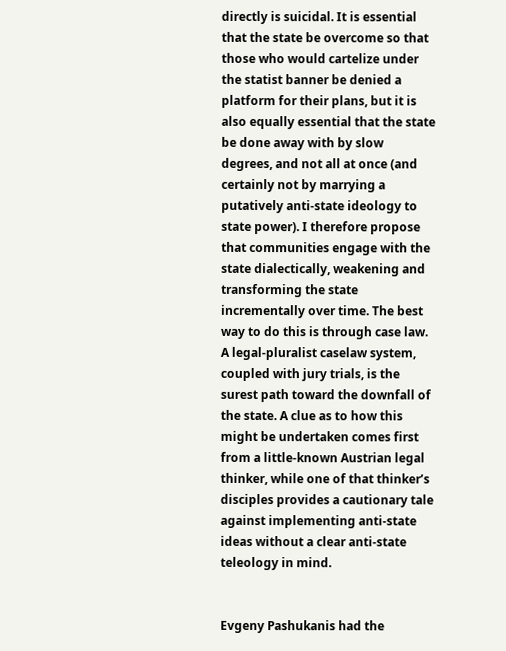directly is suicidal. It is essential that the state be overcome so that those who would cartelize under the statist banner be denied a platform for their plans, but it is also equally essential that the state be done away with by slow degrees, and not all at once (and certainly not by marrying a putatively anti-state ideology to state power). I therefore propose that communities engage with the state dialectically, weakening and transforming the state incrementally over time. The best way to do this is through case law. A legal-pluralist caselaw system, coupled with jury trials, is the surest path toward the downfall of the state. A clue as to how this might be undertaken comes first from a little-known Austrian legal thinker, while one of that thinker’s disciples provides a cautionary tale against implementing anti-state ideas without a clear anti-state teleology in mind.


Evgeny Pashukanis had the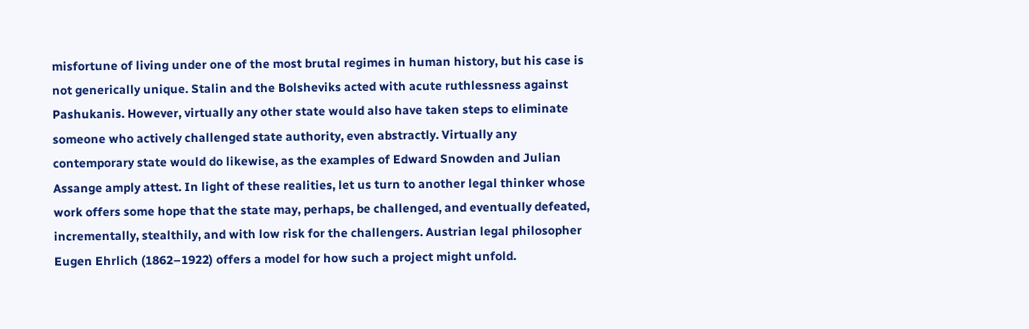misfortune of living under one of the most brutal regimes in human history, but his case is not generically unique. Stalin and the Bolsheviks acted with acute ruthlessness against Pashukanis. However, virtually any other state would also have taken steps to eliminate someone who actively challenged state authority, even abstractly. Virtually any contemporary state would do likewise, as the examples of Edward Snowden and Julian Assange amply attest. In light of these realities, let us turn to another legal thinker whose work offers some hope that the state may, perhaps, be challenged, and eventually defeated, incrementally, stealthily, and with low risk for the challengers. Austrian legal philosopher Eugen Ehrlich (1862–1922) offers a model for how such a project might unfold.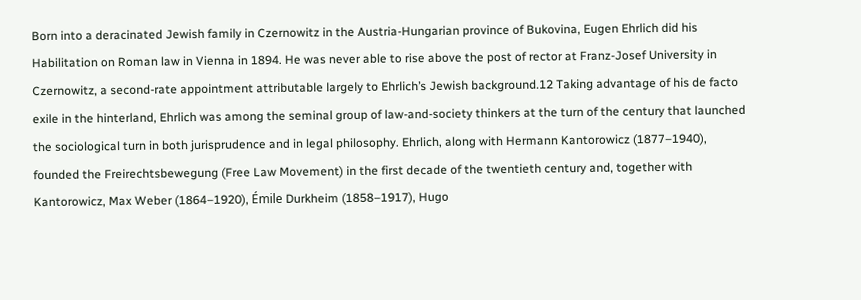Born into a deracinated Jewish family in Czernowitz in the Austria-Hungarian province of Bukovina, Eugen Ehrlich did his Habilitation on Roman law in Vienna in 1894. He was never able to rise above the post of rector at Franz-Josef University in Czernowitz, a second-rate appointment attributable largely to Ehrlich’s Jewish background.12 Taking advantage of his de facto exile in the hinterland, Ehrlich was among the seminal group of law-and-society thinkers at the turn of the century that launched the sociological turn in both jurisprudence and in legal philosophy. Ehrlich, along with Hermann Kantorowicz (1877–1940), founded the Freirechtsbewegung (Free Law Movement) in the first decade of the twentieth century and, together with Kantorowicz, Max Weber (1864–1920), Émile Durkheim (1858–1917), Hugo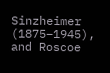Sinzheimer (1875–1945), and Roscoe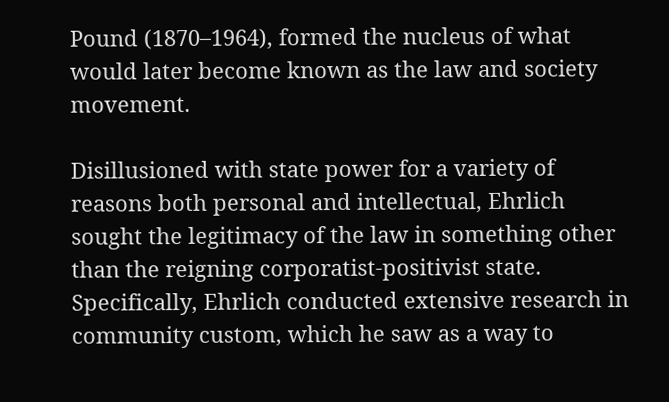Pound (1870–1964), formed the nucleus of what would later become known as the law and society movement.

Disillusioned with state power for a variety of reasons both personal and intellectual, Ehrlich sought the legitimacy of the law in something other than the reigning corporatist-positivist state. Specifically, Ehrlich conducted extensive research in community custom, which he saw as a way to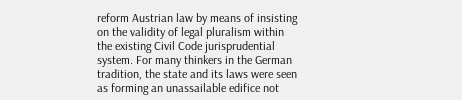reform Austrian law by means of insisting on the validity of legal pluralism within the existing Civil Code jurisprudential system. For many thinkers in the German tradition, the state and its laws were seen as forming an unassailable edifice not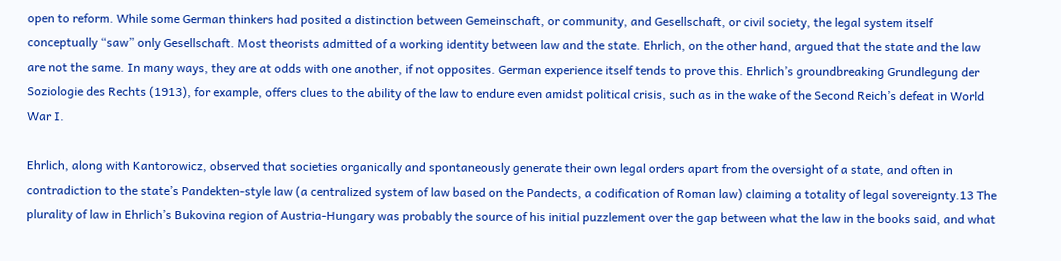open to reform. While some German thinkers had posited a distinction between Gemeinschaft, or community, and Gesellschaft, or civil society, the legal system itself conceptually “saw” only Gesellschaft. Most theorists admitted of a working identity between law and the state. Ehrlich, on the other hand, argued that the state and the law are not the same. In many ways, they are at odds with one another, if not opposites. German experience itself tends to prove this. Ehrlich’s groundbreaking Grundlegung der Soziologie des Rechts (1913), for example, offers clues to the ability of the law to endure even amidst political crisis, such as in the wake of the Second Reich’s defeat in World War I.

Ehrlich, along with Kantorowicz, observed that societies organically and spontaneously generate their own legal orders apart from the oversight of a state, and often in contradiction to the state’s Pandekten-style law (a centralized system of law based on the Pandects, a codification of Roman law) claiming a totality of legal sovereignty.13 The plurality of law in Ehrlich’s Bukovina region of Austria-Hungary was probably the source of his initial puzzlement over the gap between what the law in the books said, and what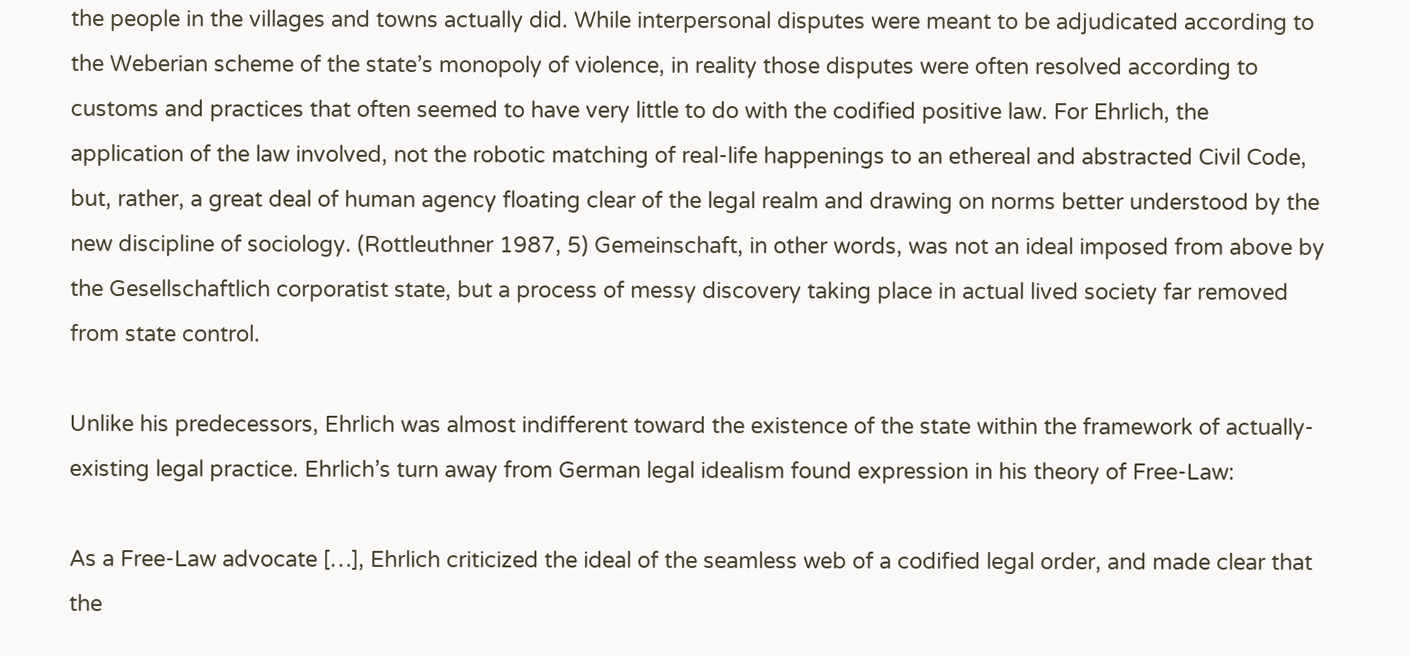the people in the villages and towns actually did. While interpersonal disputes were meant to be adjudicated according to the Weberian scheme of the state’s monopoly of violence, in reality those disputes were often resolved according to customs and practices that often seemed to have very little to do with the codified positive law. For Ehrlich, the application of the law involved, not the robotic matching of real-life happenings to an ethereal and abstracted Civil Code, but, rather, a great deal of human agency floating clear of the legal realm and drawing on norms better understood by the new discipline of sociology. (Rottleuthner 1987, 5) Gemeinschaft, in other words, was not an ideal imposed from above by the Gesellschaftlich corporatist state, but a process of messy discovery taking place in actual lived society far removed from state control.

Unlike his predecessors, Ehrlich was almost indifferent toward the existence of the state within the framework of actually-existing legal practice. Ehrlich’s turn away from German legal idealism found expression in his theory of Free-Law:

As a Free-Law advocate […], Ehrlich criticized the ideal of the seamless web of a codified legal order, and made clear that the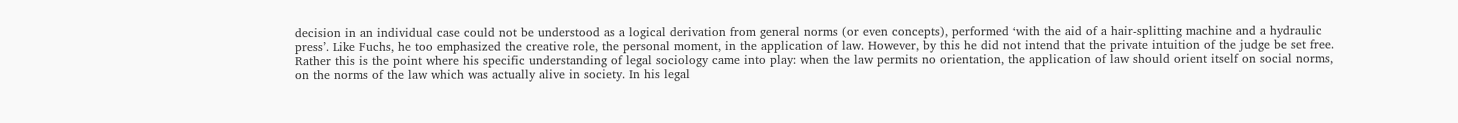decision in an individual case could not be understood as a logical derivation from general norms (or even concepts), performed ‘with the aid of a hair-splitting machine and a hydraulic press’. Like Fuchs, he too emphasized the creative role, the personal moment, in the application of law. However, by this he did not intend that the private intuition of the judge be set free. Rather this is the point where his specific understanding of legal sociology came into play: when the law permits no orientation, the application of law should orient itself on social norms, on the norms of the law which was actually alive in society. In his legal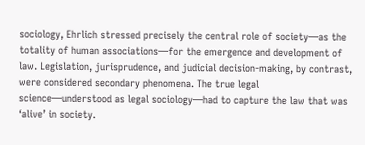sociology, Ehrlich stressed precisely the central role of society—as the totality of human associations—for the emergence and development of law. Legislation, jurisprudence, and judicial decision-making, by contrast, were considered secondary phenomena. The true legal science—understood as legal sociology—had to capture the law that was ‘alive’ in society.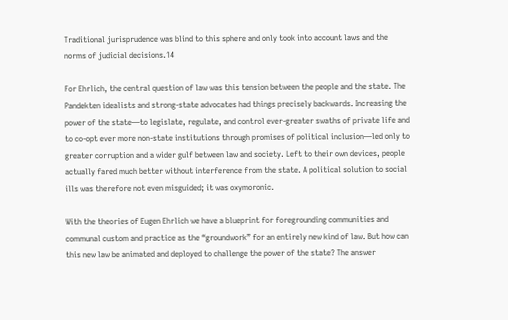Traditional jurisprudence was blind to this sphere and only took into account laws and the norms of judicial decisions.14

For Ehrlich, the central question of law was this tension between the people and the state. The Pandekten idealists and strong-state advocates had things precisely backwards. Increasing the power of the state—to legislate, regulate, and control ever-greater swaths of private life and to co-opt ever more non-state institutions through promises of political inclusion—led only to greater corruption and a wider gulf between law and society. Left to their own devices, people actually fared much better without interference from the state. A political solution to social ills was therefore not even misguided; it was oxymoronic.

With the theories of Eugen Ehrlich we have a blueprint for foregrounding communities and communal custom and practice as the “groundwork” for an entirely new kind of law. But how can this new law be animated and deployed to challenge the power of the state? The answer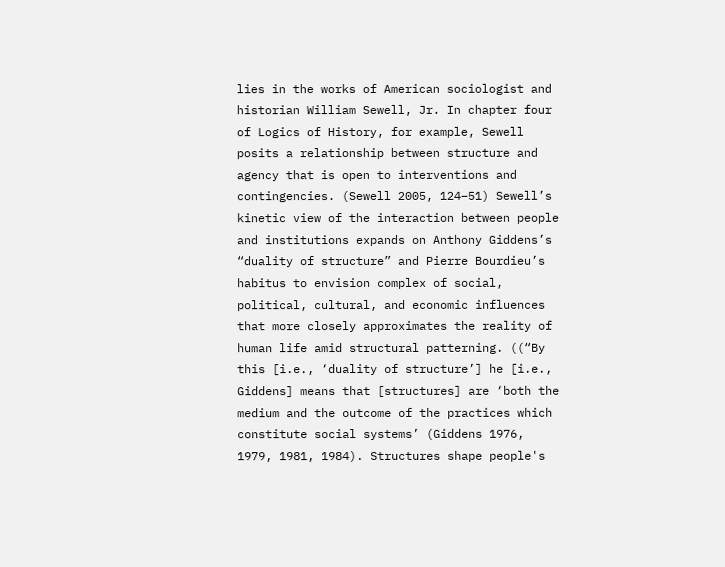lies in the works of American sociologist and historian William Sewell, Jr. In chapter four of Logics of History, for example, Sewell posits a relationship between structure and agency that is open to interventions and contingencies. (Sewell 2005, 124–51) Sewell’s kinetic view of the interaction between people and institutions expands on Anthony Giddens’s “duality of structure” and Pierre Bourdieu’s habitus to envision complex of social, political, cultural, and economic influences that more closely approximates the reality of human life amid structural patterning. ((“By this [i.e., ‘duality of structure’] he [i.e., Giddens] means that [structures] are ‘both the medium and the outcome of the practices which constitute social systems’ (Giddens 1976, 1979, 1981, 1984). Structures shape people's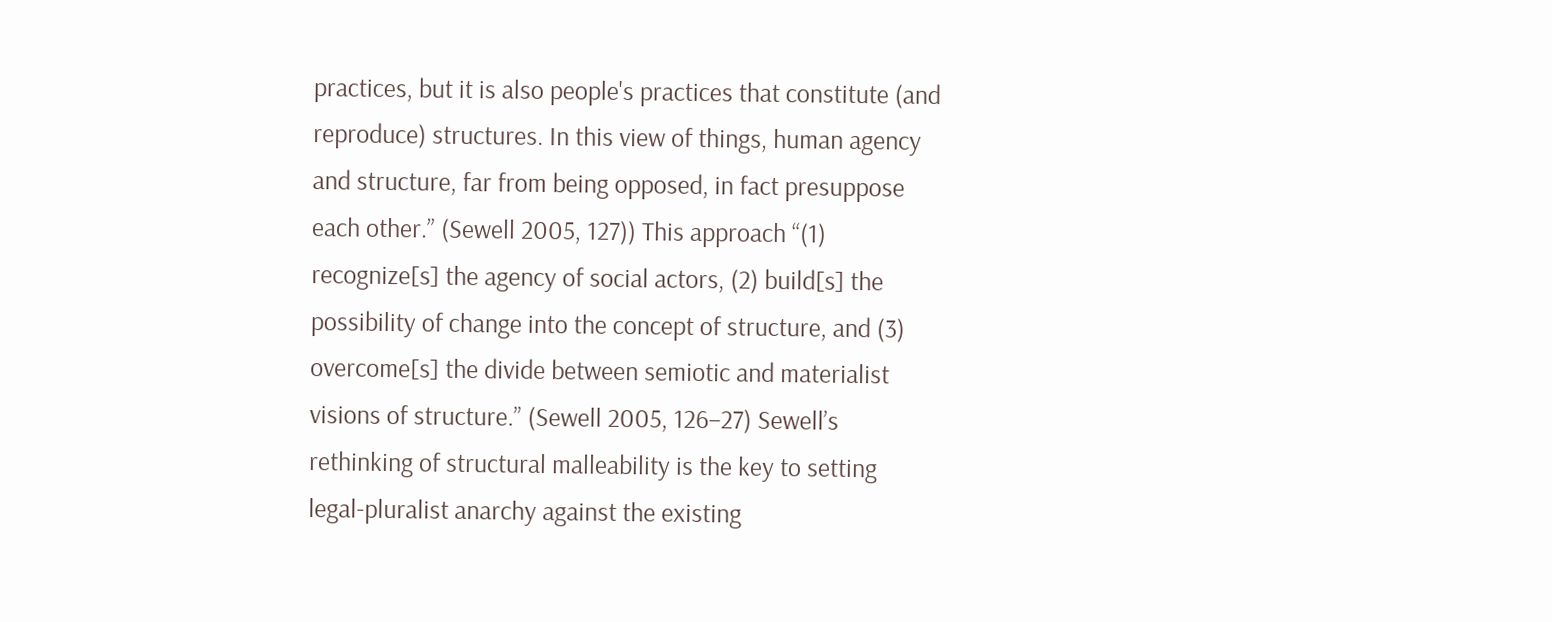practices, but it is also people's practices that constitute (and reproduce) structures. In this view of things, human agency and structure, far from being opposed, in fact presuppose each other.” (Sewell 2005, 127)) This approach “(1) recognize[s] the agency of social actors, (2) build[s] the possibility of change into the concept of structure, and (3) overcome[s] the divide between semiotic and materialist visions of structure.” (Sewell 2005, 126–27) Sewell’s rethinking of structural malleability is the key to setting legal-pluralist anarchy against the existing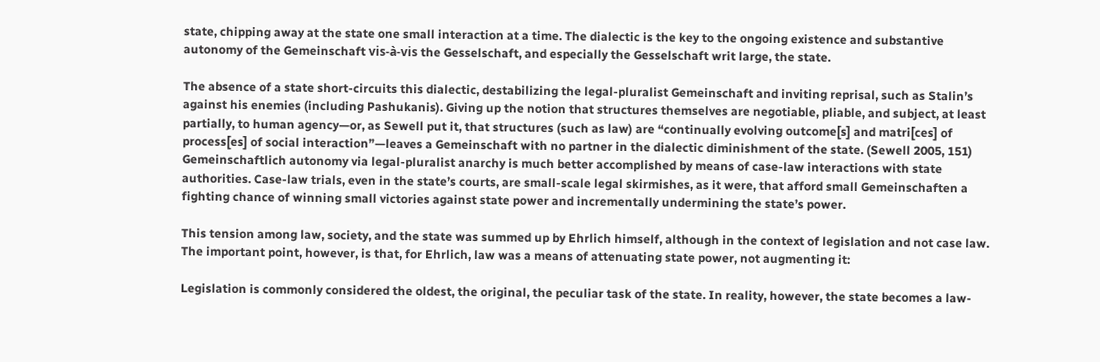state, chipping away at the state one small interaction at a time. The dialectic is the key to the ongoing existence and substantive autonomy of the Gemeinschaft vis-à-vis the Gesselschaft, and especially the Gesselschaft writ large, the state.

The absence of a state short-circuits this dialectic, destabilizing the legal-pluralist Gemeinschaft and inviting reprisal, such as Stalin’s against his enemies (including Pashukanis). Giving up the notion that structures themselves are negotiable, pliable, and subject, at least partially, to human agency—or, as Sewell put it, that structures (such as law) are “continually evolving outcome[s] and matri[ces] of process[es] of social interaction”—leaves a Gemeinschaft with no partner in the dialectic diminishment of the state. (Sewell 2005, 151) Gemeinschaftlich autonomy via legal-pluralist anarchy is much better accomplished by means of case-law interactions with state authorities. Case-law trials, even in the state’s courts, are small-scale legal skirmishes, as it were, that afford small Gemeinschaften a fighting chance of winning small victories against state power and incrementally undermining the state’s power.

This tension among law, society, and the state was summed up by Ehrlich himself, although in the context of legislation and not case law. The important point, however, is that, for Ehrlich, law was a means of attenuating state power, not augmenting it:

Legislation is commonly considered the oldest, the original, the peculiar task of the state. In reality, however, the state becomes a law-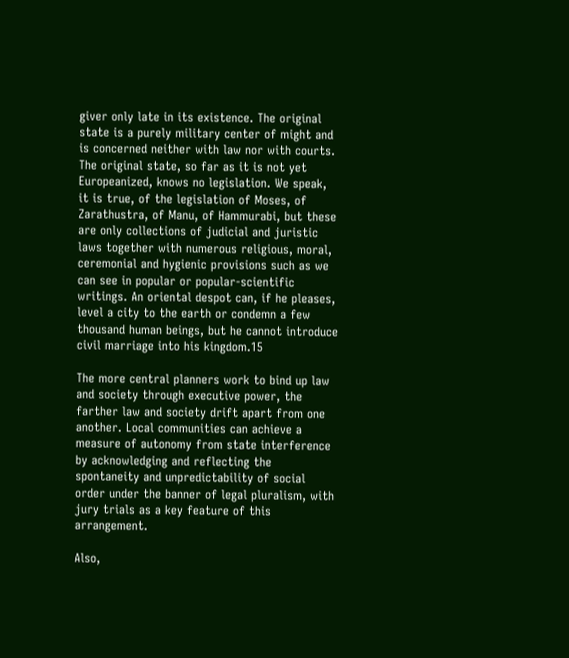giver only late in its existence. The original state is a purely military center of might and is concerned neither with law nor with courts. The original state, so far as it is not yet Europeanized, knows no legislation. We speak, it is true, of the legislation of Moses, of Zarathustra, of Manu, of Hammurabi, but these are only collections of judicial and juristic laws together with numerous religious, moral, ceremonial and hygienic provisions such as we can see in popular or popular-scientific writings. An oriental despot can, if he pleases, level a city to the earth or condemn a few thousand human beings, but he cannot introduce civil marriage into his kingdom.15

The more central planners work to bind up law and society through executive power, the farther law and society drift apart from one another. Local communities can achieve a measure of autonomy from state interference by acknowledging and reflecting the spontaneity and unpredictability of social order under the banner of legal pluralism, with jury trials as a key feature of this arrangement.

Also,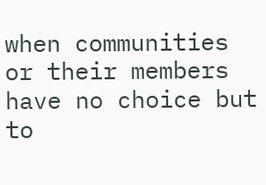when communities or their members have no choice but to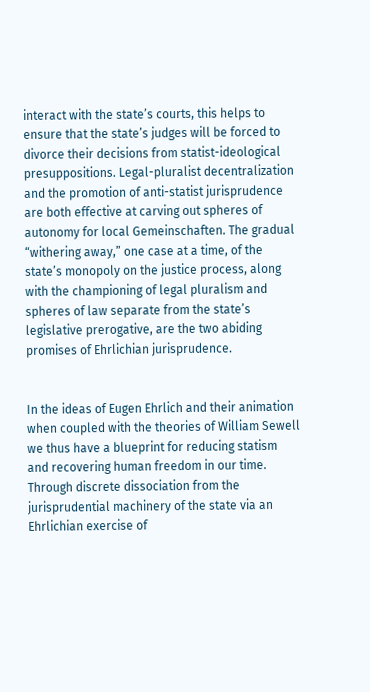interact with the state’s courts, this helps to ensure that the state’s judges will be forced to divorce their decisions from statist-ideological presuppositions. Legal-pluralist decentralization and the promotion of anti-statist jurisprudence are both effective at carving out spheres of autonomy for local Gemeinschaften. The gradual “withering away,” one case at a time, of the state’s monopoly on the justice process, along with the championing of legal pluralism and spheres of law separate from the state’s legislative prerogative, are the two abiding promises of Ehrlichian jurisprudence.


In the ideas of Eugen Ehrlich and their animation when coupled with the theories of William Sewell we thus have a blueprint for reducing statism and recovering human freedom in our time. Through discrete dissociation from the jurisprudential machinery of the state via an Ehrlichian exercise of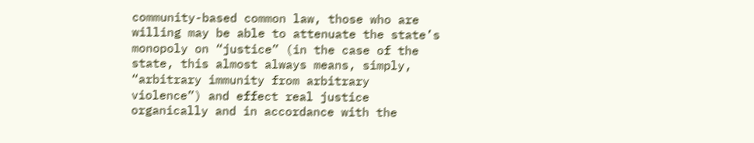community-based common law, those who are willing may be able to attenuate the state’s monopoly on “justice” (in the case of the state, this almost always means, simply, “arbitrary immunity from arbitrary violence”) and effect real justice organically and in accordance with the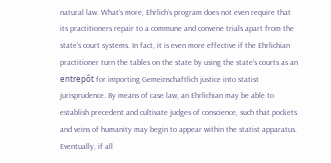natural law. What’s more, Ehrlich’s program does not even require that its practitioners repair to a commune and convene trials apart from the state’s court systems. In fact, it is even more effective if the Ehrlichian practitioner turn the tables on the state by using the state’s courts as an entrepôt for importing Gemeinschaftlich justice into statist jurisprudence. By means of case law, an Ehrlichian may be able to establish precedent and cultivate judges of conscience, such that pockets and veins of humanity may begin to appear within the statist apparatus. Eventually, if all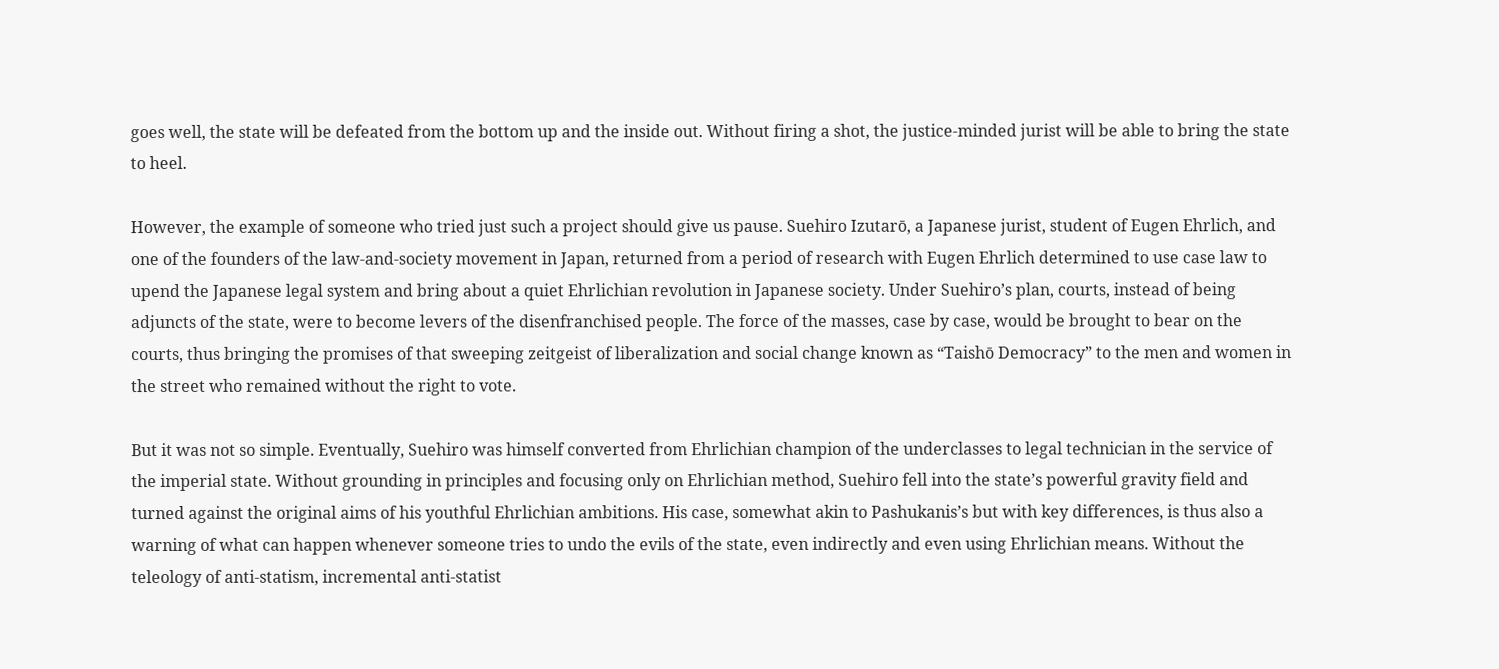goes well, the state will be defeated from the bottom up and the inside out. Without firing a shot, the justice-minded jurist will be able to bring the state to heel.

However, the example of someone who tried just such a project should give us pause. Suehiro Izutarō, a Japanese jurist, student of Eugen Ehrlich, and one of the founders of the law-and-society movement in Japan, returned from a period of research with Eugen Ehrlich determined to use case law to upend the Japanese legal system and bring about a quiet Ehrlichian revolution in Japanese society. Under Suehiro’s plan, courts, instead of being adjuncts of the state, were to become levers of the disenfranchised people. The force of the masses, case by case, would be brought to bear on the courts, thus bringing the promises of that sweeping zeitgeist of liberalization and social change known as “Taishō Democracy” to the men and women in the street who remained without the right to vote.

But it was not so simple. Eventually, Suehiro was himself converted from Ehrlichian champion of the underclasses to legal technician in the service of the imperial state. Without grounding in principles and focusing only on Ehrlichian method, Suehiro fell into the state’s powerful gravity field and turned against the original aims of his youthful Ehrlichian ambitions. His case, somewhat akin to Pashukanis’s but with key differences, is thus also a warning of what can happen whenever someone tries to undo the evils of the state, even indirectly and even using Ehrlichian means. Without the teleology of anti-statism, incremental anti-statist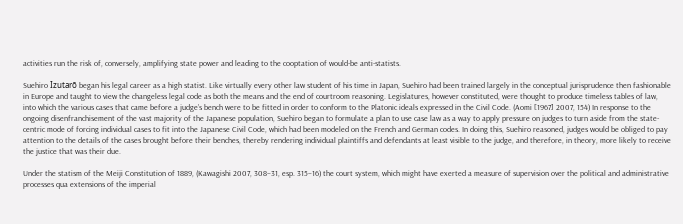activities run the risk of, conversely, amplifying state power and leading to the cooptation of would-be anti-statists.

Suehiro Izutarō began his legal career as a high statist. Like virtually every other law student of his time in Japan, Suehiro had been trained largely in the conceptual jurisprudence then fashionable in Europe and taught to view the changeless legal code as both the means and the end of courtroom reasoning. Legislatures, however constituted, were thought to produce timeless tables of law, into which the various cases that came before a judge’s bench were to be fitted in order to conform to the Platonic ideals expressed in the Civil Code. (Aomi [1967] 2007, 154) In response to the ongoing disenfranchisement of the vast majority of the Japanese population, Suehiro began to formulate a plan to use case law as a way to apply pressure on judges to turn aside from the state-centric mode of forcing individual cases to fit into the Japanese Civil Code, which had been modeled on the French and German codes. In doing this, Suehiro reasoned, judges would be obliged to pay attention to the details of the cases brought before their benches, thereby rendering individual plaintiffs and defendants at least visible to the judge, and therefore, in theory, more likely to receive the justice that was their due.

Under the statism of the Meiji Constitution of 1889, (Kawagishi 2007, 308–31, esp. 315–16) the court system, which might have exerted a measure of supervision over the political and administrative processes qua extensions of the imperial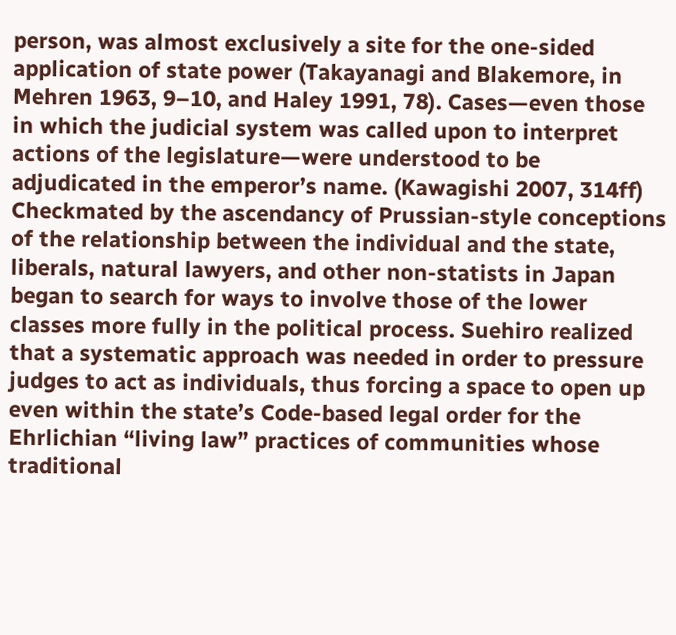person, was almost exclusively a site for the one-sided application of state power (Takayanagi and Blakemore, in Mehren 1963, 9–10, and Haley 1991, 78). Cases—even those in which the judicial system was called upon to interpret actions of the legislature—were understood to be adjudicated in the emperor’s name. (Kawagishi 2007, 314ff) Checkmated by the ascendancy of Prussian-style conceptions of the relationship between the individual and the state, liberals, natural lawyers, and other non-statists in Japan began to search for ways to involve those of the lower classes more fully in the political process. Suehiro realized that a systematic approach was needed in order to pressure judges to act as individuals, thus forcing a space to open up even within the state’s Code-based legal order for the Ehrlichian “living law” practices of communities whose traditional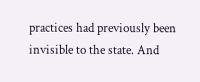practices had previously been invisible to the state. And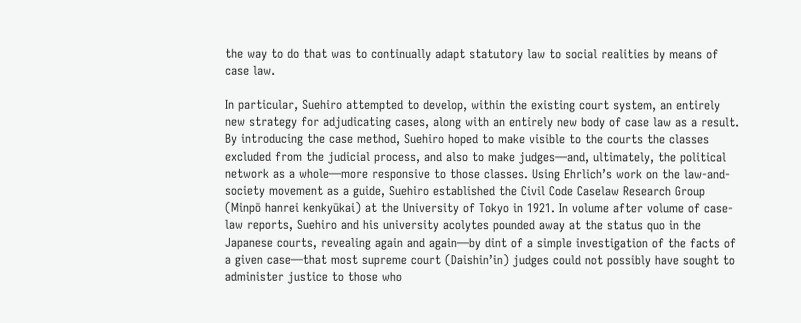the way to do that was to continually adapt statutory law to social realities by means of case law.

In particular, Suehiro attempted to develop, within the existing court system, an entirely new strategy for adjudicating cases, along with an entirely new body of case law as a result. By introducing the case method, Suehiro hoped to make visible to the courts the classes excluded from the judicial process, and also to make judges—and, ultimately, the political network as a whole—more responsive to those classes. Using Ehrlich’s work on the law-and-society movement as a guide, Suehiro established the Civil Code Caselaw Research Group (Minpō hanrei kenkyūkai) at the University of Tokyo in 1921. In volume after volume of case-law reports, Suehiro and his university acolytes pounded away at the status quo in the Japanese courts, revealing again and again—by dint of a simple investigation of the facts of a given case—that most supreme court (Daishin’in) judges could not possibly have sought to administer justice to those who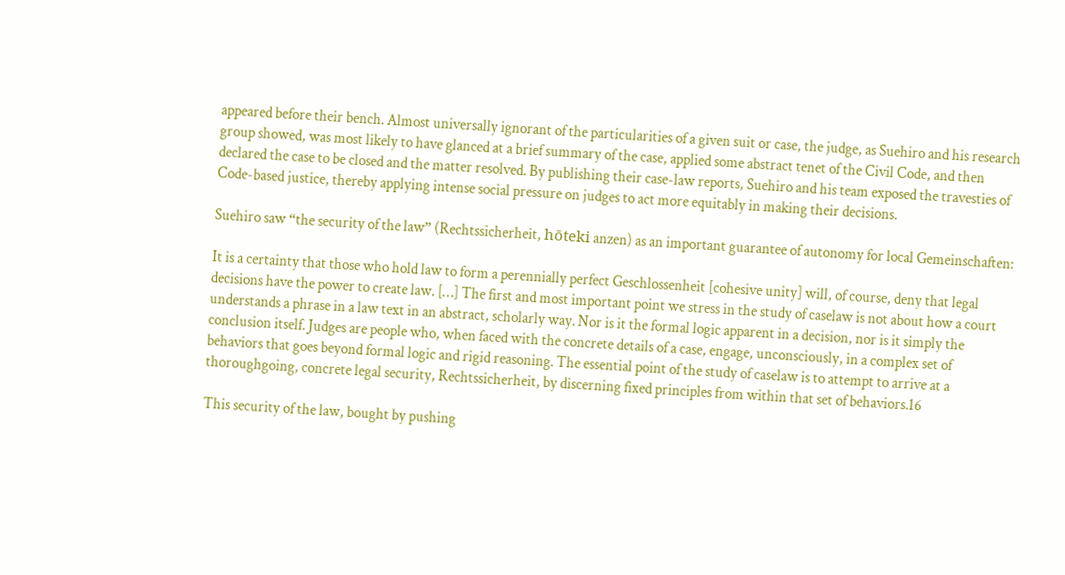appeared before their bench. Almost universally ignorant of the particularities of a given suit or case, the judge, as Suehiro and his research group showed, was most likely to have glanced at a brief summary of the case, applied some abstract tenet of the Civil Code, and then declared the case to be closed and the matter resolved. By publishing their case-law reports, Suehiro and his team exposed the travesties of Code-based justice, thereby applying intense social pressure on judges to act more equitably in making their decisions.

Suehiro saw “the security of the law” (Rechtssicherheit, hōteki anzen) as an important guarantee of autonomy for local Gemeinschaften:

It is a certainty that those who hold law to form a perennially perfect Geschlossenheit [cohesive unity] will, of course, deny that legal decisions have the power to create law. […] The first and most important point we stress in the study of caselaw is not about how a court understands a phrase in a law text in an abstract, scholarly way. Nor is it the formal logic apparent in a decision, nor is it simply the conclusion itself. Judges are people who, when faced with the concrete details of a case, engage, unconsciously, in a complex set of behaviors that goes beyond formal logic and rigid reasoning. The essential point of the study of caselaw is to attempt to arrive at a thoroughgoing, concrete legal security, Rechtssicherheit, by discerning fixed principles from within that set of behaviors.16

This security of the law, bought by pushing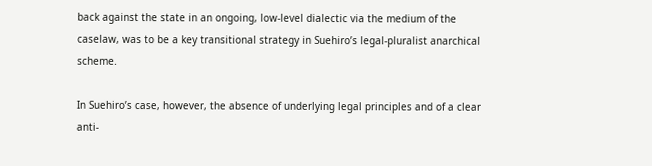back against the state in an ongoing, low-level dialectic via the medium of the caselaw, was to be a key transitional strategy in Suehiro’s legal-pluralist anarchical scheme.

In Suehiro’s case, however, the absence of underlying legal principles and of a clear anti-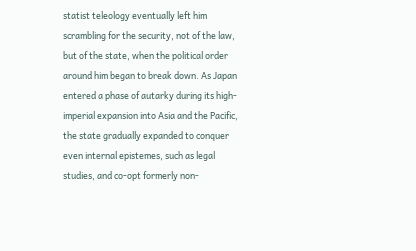statist teleology eventually left him scrambling for the security, not of the law, but of the state, when the political order around him began to break down. As Japan entered a phase of autarky during its high-imperial expansion into Asia and the Pacific, the state gradually expanded to conquer even internal epistemes, such as legal studies, and co-opt formerly non-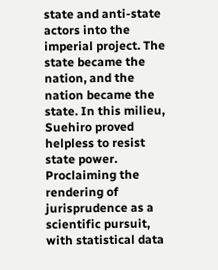state and anti-state actors into the imperial project. The state became the nation, and the nation became the state. In this milieu, Suehiro proved helpless to resist state power. Proclaiming the rendering of jurisprudence as a scientific pursuit, with statistical data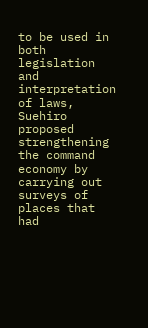to be used in both legislation and interpretation of laws, Suehiro proposed strengthening the command economy by carrying out surveys of places that had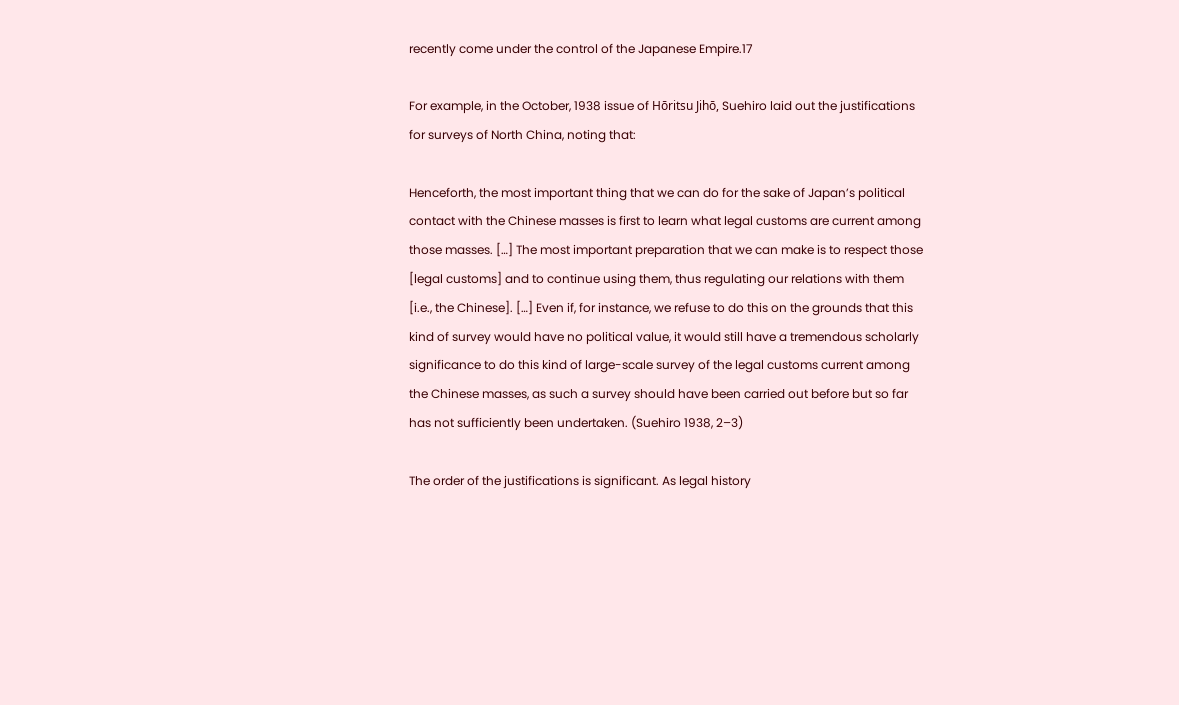recently come under the control of the Japanese Empire.17

For example, in the October, 1938 issue of Hōritsu Jihō, Suehiro laid out the justifications for surveys of North China, noting that:

Henceforth, the most important thing that we can do for the sake of Japan’s political contact with the Chinese masses is first to learn what legal customs are current among those masses. […] The most important preparation that we can make is to respect those [legal customs] and to continue using them, thus regulating our relations with them [i.e., the Chinese]. […] Even if, for instance, we refuse to do this on the grounds that this kind of survey would have no political value, it would still have a tremendous scholarly significance to do this kind of large-scale survey of the legal customs current among the Chinese masses, as such a survey should have been carried out before but so far has not sufficiently been undertaken. (Suehiro 1938, 2–3)

The order of the justifications is significant. As legal history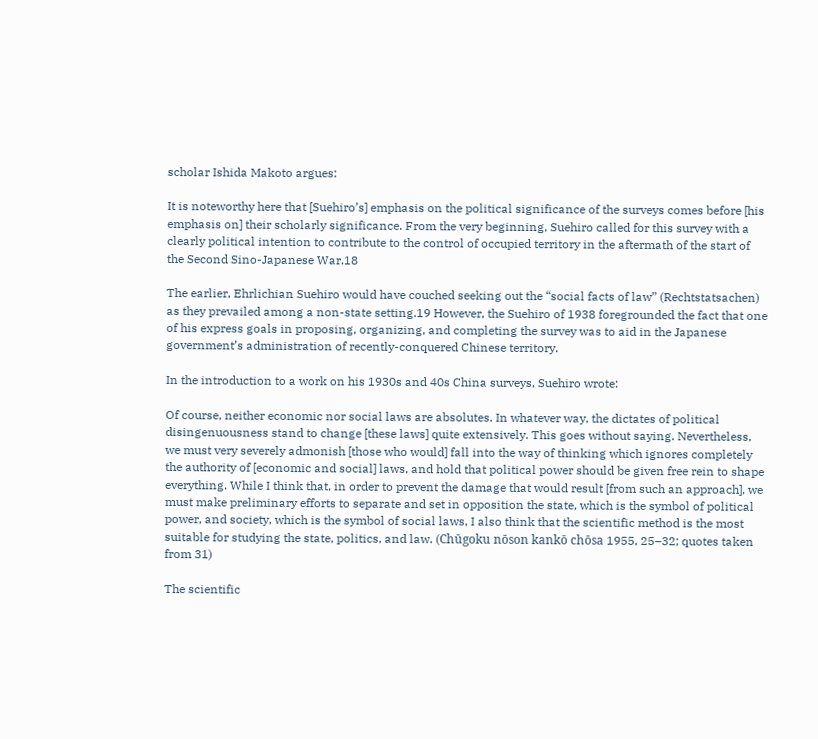scholar Ishida Makoto argues:

It is noteworthy here that [Suehiro’s] emphasis on the political significance of the surveys comes before [his emphasis on] their scholarly significance. From the very beginning, Suehiro called for this survey with a clearly political intention to contribute to the control of occupied territory in the aftermath of the start of the Second Sino-Japanese War.18

The earlier, Ehrlichian Suehiro would have couched seeking out the “social facts of law” (Rechtstatsachen) as they prevailed among a non-state setting.19 However, the Suehiro of 1938 foregrounded the fact that one of his express goals in proposing, organizing, and completing the survey was to aid in the Japanese government’s administration of recently-conquered Chinese territory.

In the introduction to a work on his 1930s and 40s China surveys, Suehiro wrote:

Of course, neither economic nor social laws are absolutes. In whatever way, the dictates of political disingenuousness stand to change [these laws] quite extensively. This goes without saying. Nevertheless, we must very severely admonish [those who would] fall into the way of thinking which ignores completely the authority of [economic and social] laws, and hold that political power should be given free rein to shape everything. While I think that, in order to prevent the damage that would result [from such an approach], we must make preliminary efforts to separate and set in opposition the state, which is the symbol of political power, and society, which is the symbol of social laws, I also think that the scientific method is the most suitable for studying the state, politics, and law. (Chūgoku nōson kankō chōsa 1955, 25–32; quotes taken from 31)

The scientific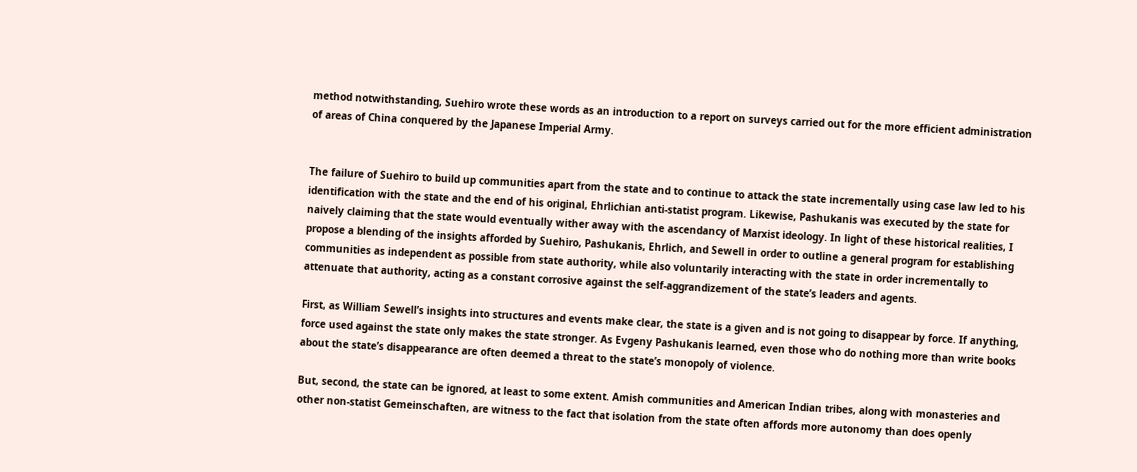method notwithstanding, Suehiro wrote these words as an introduction to a report on surveys carried out for the more efficient administration of areas of China conquered by the Japanese Imperial Army.


The failure of Suehiro to build up communities apart from the state and to continue to attack the state incrementally using case law led to his identification with the state and the end of his original, Ehrlichian anti-statist program. Likewise, Pashukanis was executed by the state for naively claiming that the state would eventually wither away with the ascendancy of Marxist ideology. In light of these historical realities, I propose a blending of the insights afforded by Suehiro, Pashukanis, Ehrlich, and Sewell in order to outline a general program for establishing communities as independent as possible from state authority, while also voluntarily interacting with the state in order incrementally to attenuate that authority, acting as a constant corrosive against the self-aggrandizement of the state’s leaders and agents.

First, as William Sewell’s insights into structures and events make clear, the state is a given and is not going to disappear by force. If anything, force used against the state only makes the state stronger. As Evgeny Pashukanis learned, even those who do nothing more than write books about the state’s disappearance are often deemed a threat to the state’s monopoly of violence.

But, second, the state can be ignored, at least to some extent. Amish communities and American Indian tribes, along with monasteries and other non-statist Gemeinschaften, are witness to the fact that isolation from the state often affords more autonomy than does openly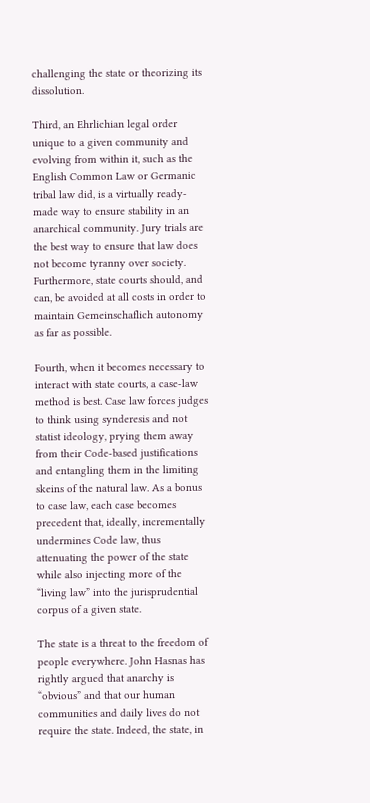challenging the state or theorizing its dissolution.

Third, an Ehrlichian legal order unique to a given community and evolving from within it, such as the English Common Law or Germanic tribal law did, is a virtually ready-made way to ensure stability in an anarchical community. Jury trials are the best way to ensure that law does not become tyranny over society. Furthermore, state courts should, and can, be avoided at all costs in order to maintain Gemeinschaflich autonomy as far as possible.

Fourth, when it becomes necessary to interact with state courts, a case-law method is best. Case law forces judges to think using synderesis and not statist ideology, prying them away from their Code-based justifications and entangling them in the limiting skeins of the natural law. As a bonus to case law, each case becomes precedent that, ideally, incrementally undermines Code law, thus attenuating the power of the state while also injecting more of the “living law” into the jurisprudential corpus of a given state.

The state is a threat to the freedom of people everywhere. John Hasnas has rightly argued that anarchy is “obvious” and that our human communities and daily lives do not require the state. Indeed, the state, in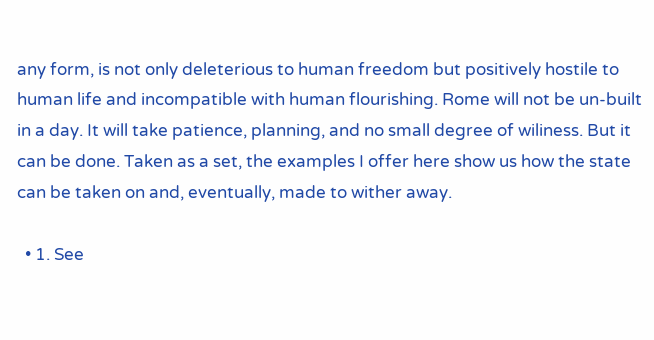any form, is not only deleterious to human freedom but positively hostile to human life and incompatible with human flourishing. Rome will not be un-built in a day. It will take patience, planning, and no small degree of wiliness. But it can be done. Taken as a set, the examples I offer here show us how the state can be taken on and, eventually, made to wither away.

  • 1. See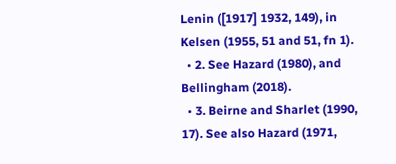Lenin ([1917] 1932, 149), in Kelsen (1955, 51 and 51, fn 1).
  • 2. See Hazard (1980), and Bellingham (2018).
  • 3. Beirne and Sharlet (1990, 17). See also Hazard (1971,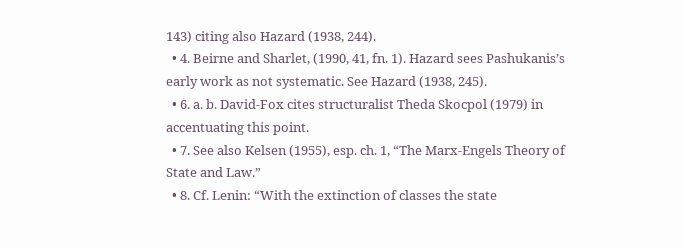143) citing also Hazard (1938, 244).
  • 4. Beirne and Sharlet, (1990, 41, fn. 1). Hazard sees Pashukanis’s early work as not systematic. See Hazard (1938, 245).
  • 6. a. b. David-Fox cites structuralist Theda Skocpol (1979) in accentuating this point.
  • 7. See also Kelsen (1955), esp. ch. 1, “The Marx-Engels Theory of State and Law.”
  • 8. Cf. Lenin: “With the extinction of classes the state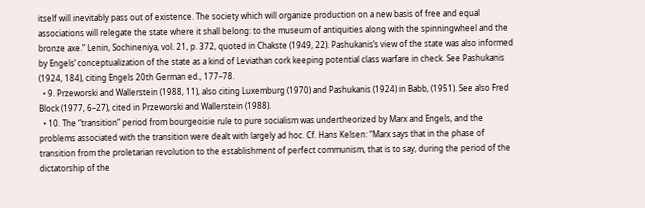itself will inevitably pass out of existence. The society which will organize production on a new basis of free and equal associations will relegate the state where it shall belong: to the museum of antiquities along with the spinningwheel and the bronze axe.” Lenin, Sochineniya, vol. 21, p. 372, quoted in Chakste (1949, 22). Pashukanis’s view of the state was also informed by Engels’ conceptualization of the state as a kind of Leviathan cork keeping potential class warfare in check. See Pashukanis (1924, 184), citing Engels 20th German ed., 177–78.
  • 9. Przeworski and Wallerstein (1988, 11), also citing Luxemburg (1970) and Pashukanis (1924) in Babb, (1951). See also Fred Block (1977, 6–27), cited in Przeworski and Wallerstein (1988).
  • 10. The “transition” period from bourgeoisie rule to pure socialism was undertheorized by Marx and Engels, and the problems associated with the transition were dealt with largely ad hoc. Cf. Hans Kelsen: “Marx says that in the phase of transition from the proletarian revolution to the establishment of perfect communism, that is to say, during the period of the dictatorship of the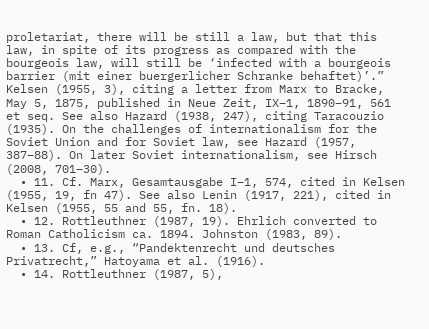proletariat, there will be still a law, but that this law, in spite of its progress as compared with the bourgeois law, will still be ‘infected with a bourgeois barrier (mit einer buergerlicher Schranke behaftet)’.” Kelsen (1955, 3), citing a letter from Marx to Bracke, May 5, 1875, published in Neue Zeit, IX–1, 1890–91, 561 et seq. See also Hazard (1938, 247), citing Taracouzio (1935). On the challenges of internationalism for the Soviet Union and for Soviet law, see Hazard (1957, 387–88). On later Soviet internationalism, see Hirsch (2008, 701–30).
  • 11. Cf. Marx, Gesamtausgabe I–1, 574, cited in Kelsen (1955, 19, fn 47). See also Lenin (1917, 221), cited in Kelsen (1955, 55 and 55, fn. 18).
  • 12. Rottleuthner (1987, 19). Ehrlich converted to Roman Catholicism ca. 1894. Johnston (1983, 89).
  • 13. Cf, e.g., “Pandektenrecht und deutsches Privatrecht,” Hatoyama et al. (1916).
  • 14. Rottleuthner (1987, 5),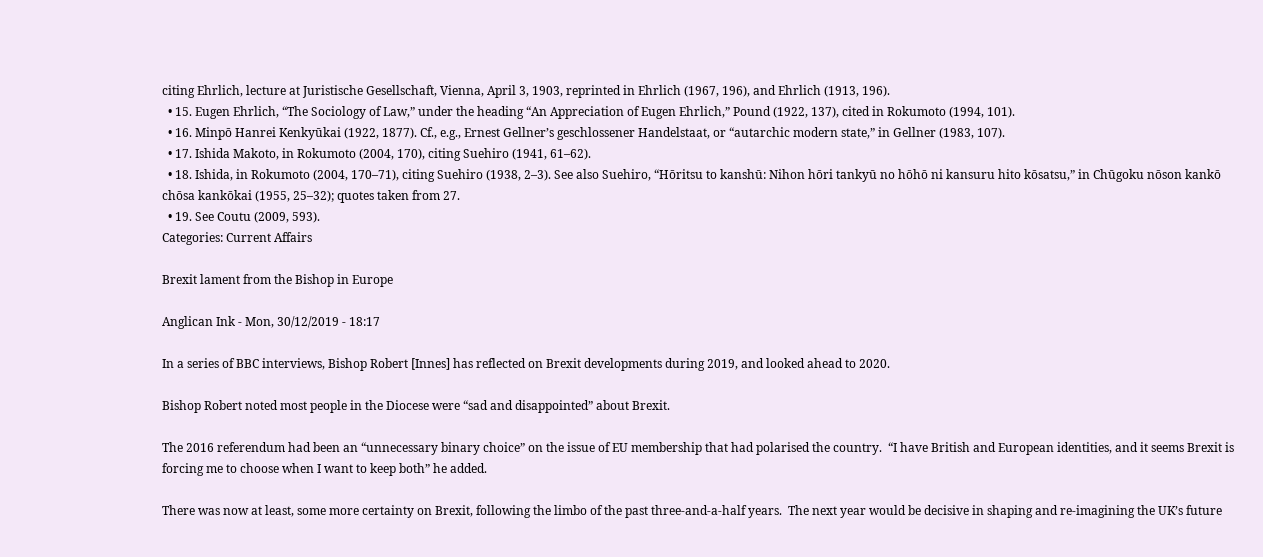citing Ehrlich, lecture at Juristische Gesellschaft, Vienna, April 3, 1903, reprinted in Ehrlich (1967, 196), and Ehrlich (1913, 196).
  • 15. Eugen Ehrlich, “The Sociology of Law,” under the heading “An Appreciation of Eugen Ehrlich,” Pound (1922, 137), cited in Rokumoto (1994, 101).
  • 16. Minpō Hanrei Kenkyūkai (1922, 1877). Cf., e.g., Ernest Gellner’s geschlossener Handelstaat, or “autarchic modern state,” in Gellner (1983, 107).
  • 17. Ishida Makoto, in Rokumoto (2004, 170), citing Suehiro (1941, 61–62).
  • 18. Ishida, in Rokumoto (2004, 170–71), citing Suehiro (1938, 2–3). See also Suehiro, “Hōritsu to kanshū: Nihon hōri tankyū no hōhō ni kansuru hito kōsatsu,” in Chūgoku nōson kankō chōsa kankōkai (1955, 25–32); quotes taken from 27.
  • 19. See Coutu (2009, 593).
Categories: Current Affairs

Brexit lament from the Bishop in Europe

Anglican Ink - Mon, 30/12/2019 - 18:17

In a series of BBC interviews, Bishop Robert [Innes] has reflected on Brexit developments during 2019, and looked ahead to 2020.

Bishop Robert noted most people in the Diocese were “sad and disappointed” about Brexit.

The 2016 referendum had been an “unnecessary binary choice” on the issue of EU membership that had polarised the country.  “I have British and European identities, and it seems Brexit is forcing me to choose when I want to keep both” he added.

There was now at least, some more certainty on Brexit, following the limbo of the past three-and-a-half years.  The next year would be decisive in shaping and re-imagining the UK’s future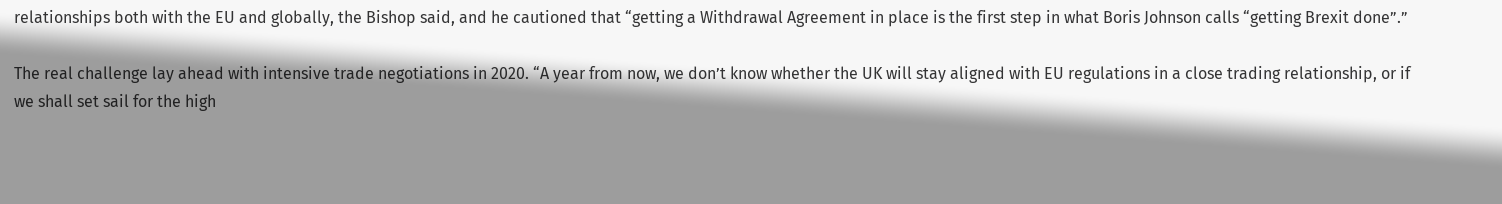relationships both with the EU and globally, the Bishop said, and he cautioned that “getting a Withdrawal Agreement in place is the first step in what Boris Johnson calls “getting Brexit done”.”

The real challenge lay ahead with intensive trade negotiations in 2020. “A year from now, we don’t know whether the UK will stay aligned with EU regulations in a close trading relationship, or if we shall set sail for the high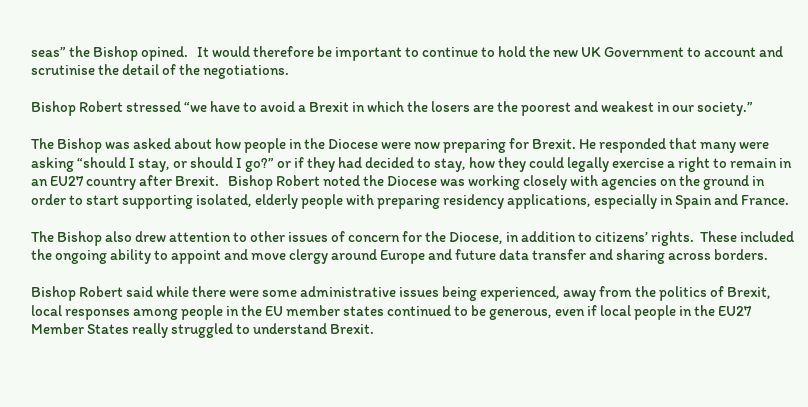seas” the Bishop opined.   It would therefore be important to continue to hold the new UK Government to account and scrutinise the detail of the negotiations.

Bishop Robert stressed “we have to avoid a Brexit in which the losers are the poorest and weakest in our society.”

The Bishop was asked about how people in the Diocese were now preparing for Brexit. He responded that many were asking “should I stay, or should I go?” or if they had decided to stay, how they could legally exercise a right to remain in an EU27 country after Brexit.   Bishop Robert noted the Diocese was working closely with agencies on the ground in order to start supporting isolated, elderly people with preparing residency applications, especially in Spain and France.

The Bishop also drew attention to other issues of concern for the Diocese, in addition to citizens’ rights.  These included the ongoing ability to appoint and move clergy around Europe and future data transfer and sharing across borders.

Bishop Robert said while there were some administrative issues being experienced, away from the politics of Brexit, local responses among people in the EU member states continued to be generous, even if local people in the EU27 Member States really struggled to understand Brexit.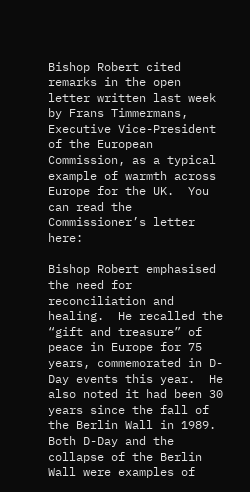Bishop Robert cited remarks in the open letter written last week by Frans Timmermans, Executive Vice-President of the European Commission, as a typical example of warmth across Europe for the UK.  You can read the Commissioner’s letter here:

Bishop Robert emphasised the need for reconciliation and healing.  He recalled the “gift and treasure” of peace in Europe for 75 years, commemorated in D-Day events this year.  He also noted it had been 30 years since the fall of the Berlin Wall in 1989. Both D-Day and the collapse of the Berlin Wall were examples of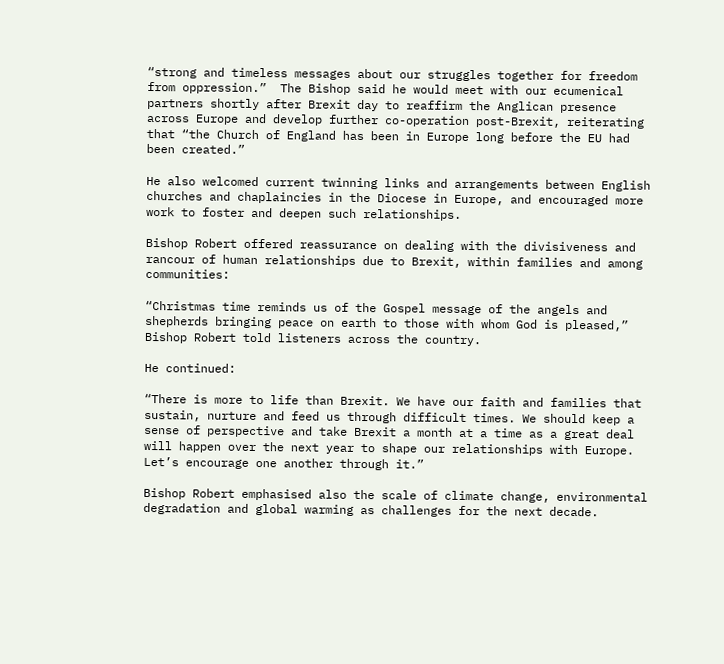“strong and timeless messages about our struggles together for freedom from oppression.”  The Bishop said he would meet with our ecumenical partners shortly after Brexit day to reaffirm the Anglican presence across Europe and develop further co-operation post-Brexit, reiterating that “the Church of England has been in Europe long before the EU had been created.”

He also welcomed current twinning links and arrangements between English churches and chaplaincies in the Diocese in Europe, and encouraged more work to foster and deepen such relationships.

Bishop Robert offered reassurance on dealing with the divisiveness and rancour of human relationships due to Brexit, within families and among communities:

“Christmas time reminds us of the Gospel message of the angels and shepherds bringing peace on earth to those with whom God is pleased,” Bishop Robert told listeners across the country.

He continued:

“There is more to life than Brexit. We have our faith and families that sustain, nurture and feed us through difficult times. We should keep a sense of perspective and take Brexit a month at a time as a great deal will happen over the next year to shape our relationships with Europe.  Let’s encourage one another through it.”

Bishop Robert emphasised also the scale of climate change, environmental degradation and global warming as challenges for the next decade.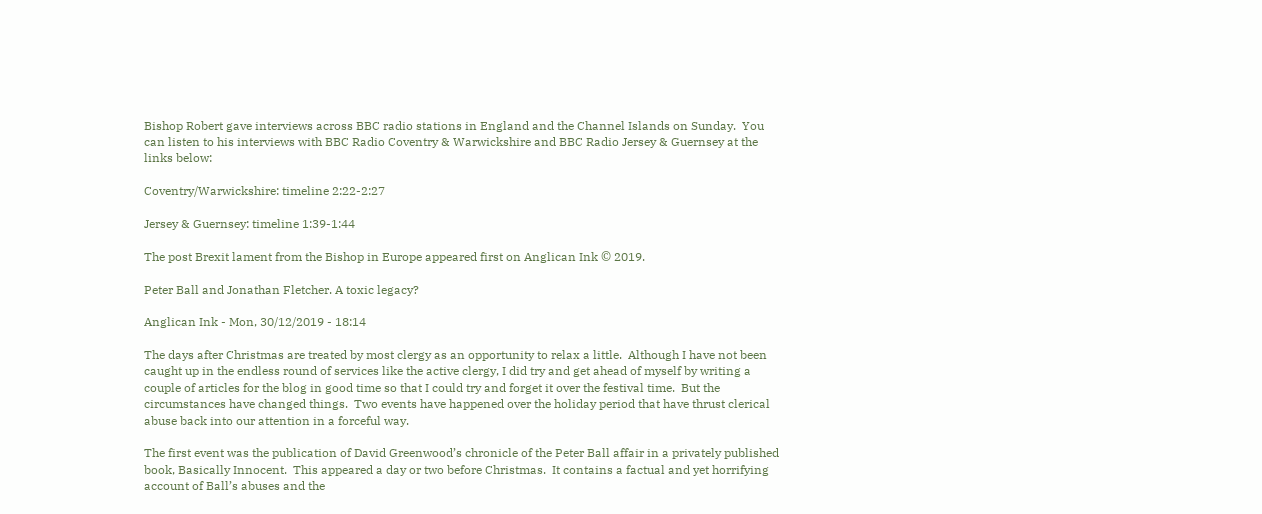Bishop Robert gave interviews across BBC radio stations in England and the Channel Islands on Sunday.  You can listen to his interviews with BBC Radio Coventry & Warwickshire and BBC Radio Jersey & Guernsey at the links below:

Coventry/Warwickshire: timeline 2:22-2:27

Jersey & Guernsey: timeline 1:39-1:44

The post Brexit lament from the Bishop in Europe appeared first on Anglican Ink © 2019.

Peter Ball and Jonathan Fletcher. A toxic legacy?

Anglican Ink - Mon, 30/12/2019 - 18:14

The days after Christmas are treated by most clergy as an opportunity to relax a little.  Although I have not been caught up in the endless round of services like the active clergy, I did try and get ahead of myself by writing a couple of articles for the blog in good time so that I could try and forget it over the festival time.  But the circumstances have changed things.  Two events have happened over the holiday period that have thrust clerical abuse back into our attention in a forceful way.

The first event was the publication of David Greenwood’s chronicle of the Peter Ball affair in a privately published book, Basically Innocent.  This appeared a day or two before Christmas.  It contains a factual and yet horrifying account of Ball’s abuses and the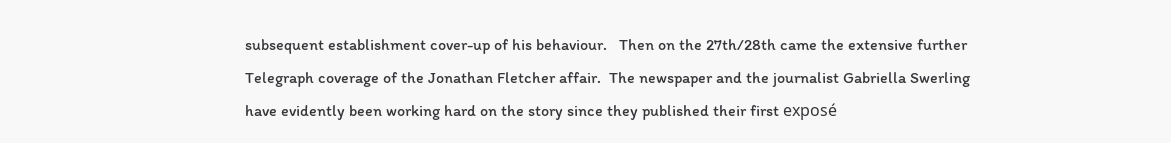subsequent establishment cover-up of his behaviour.   Then on the 27th/28th came the extensive further Telegraph coverage of the Jonathan Fletcher affair.  The newspaper and the journalist Gabriella Swerling have evidently been working hard on the story since they published their first exposé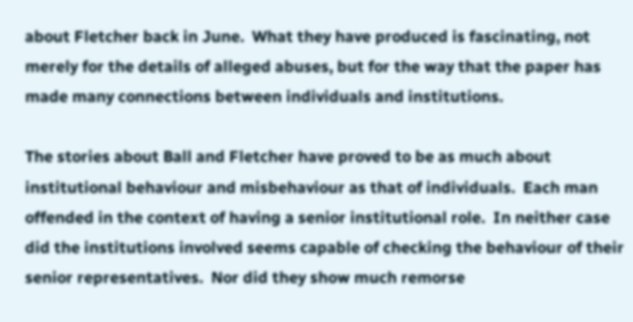about Fletcher back in June.  What they have produced is fascinating, not merely for the details of alleged abuses, but for the way that the paper has made many connections between individuals and institutions.

The stories about Ball and Fletcher have proved to be as much about institutional behaviour and misbehaviour as that of individuals.  Each man offended in the context of having a senior institutional role.  In neither case did the institutions involved seems capable of checking the behaviour of their senior representatives.  Nor did they show much remorse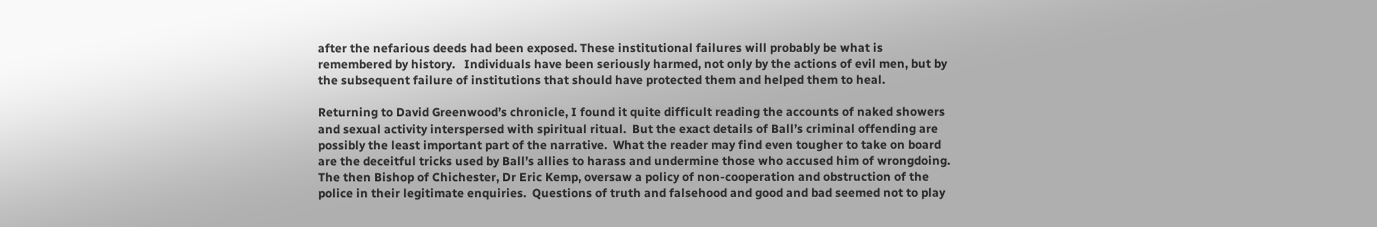after the nefarious deeds had been exposed. These institutional failures will probably be what is remembered by history.   Individuals have been seriously harmed, not only by the actions of evil men, but by the subsequent failure of institutions that should have protected them and helped them to heal.

Returning to David Greenwood’s chronicle, I found it quite difficult reading the accounts of naked showers and sexual activity interspersed with spiritual ritual.  But the exact details of Ball’s criminal offending are possibly the least important part of the narrative.  What the reader may find even tougher to take on board are the deceitful tricks used by Ball’s allies to harass and undermine those who accused him of wrongdoing.  The then Bishop of Chichester, Dr Eric Kemp, oversaw a policy of non-cooperation and obstruction of the police in their legitimate enquiries.  Questions of truth and falsehood and good and bad seemed not to play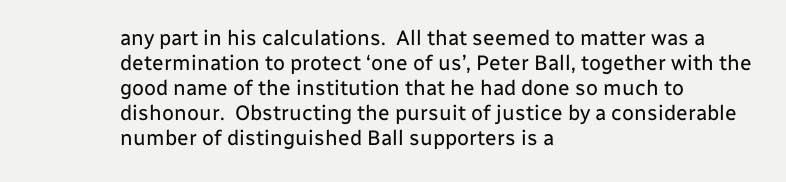any part in his calculations.  All that seemed to matter was a determination to protect ‘one of us’, Peter Ball, together with the good name of the institution that he had done so much to dishonour.  Obstructing the pursuit of justice by a considerable number of distinguished Ball supporters is a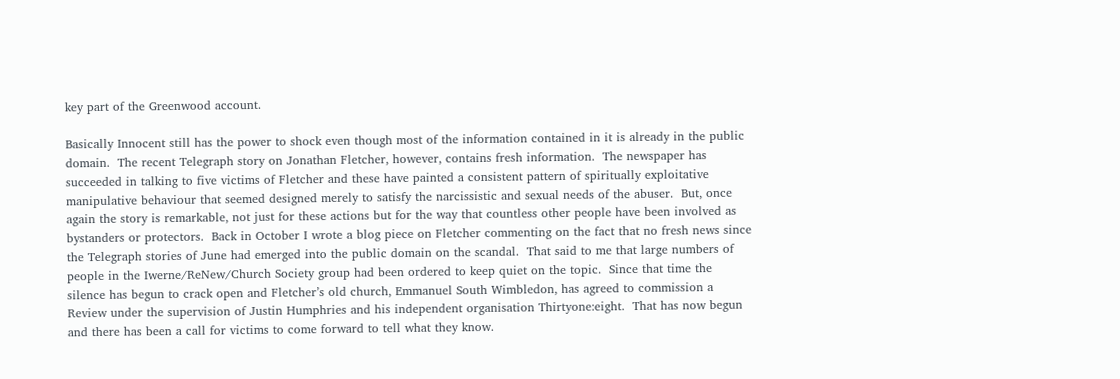key part of the Greenwood account.

Basically Innocent still has the power to shock even though most of the information contained in it is already in the public domain.  The recent Telegraph story on Jonathan Fletcher, however, contains fresh information.  The newspaper has succeeded in talking to five victims of Fletcher and these have painted a consistent pattern of spiritually exploitative manipulative behaviour that seemed designed merely to satisfy the narcissistic and sexual needs of the abuser.  But, once again the story is remarkable, not just for these actions but for the way that countless other people have been involved as bystanders or protectors.  Back in October I wrote a blog piece on Fletcher commenting on the fact that no fresh news since the Telegraph stories of June had emerged into the public domain on the scandal.  That said to me that large numbers of people in the Iwerne/ReNew/Church Society group had been ordered to keep quiet on the topic.  Since that time the silence has begun to crack open and Fletcher’s old church, Emmanuel South Wimbledon, has agreed to commission a Review under the supervision of Justin Humphries and his independent organisation Thirtyone:eight.  That has now begun and there has been a call for victims to come forward to tell what they know.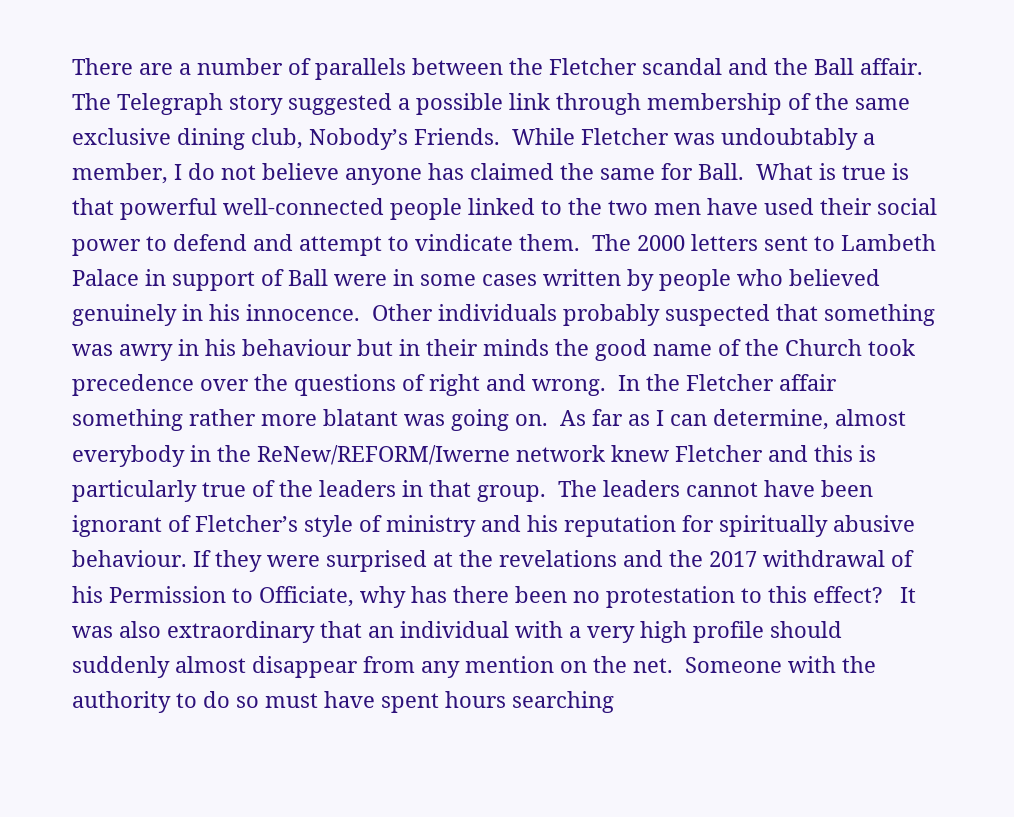There are a number of parallels between the Fletcher scandal and the Ball affair.  The Telegraph story suggested a possible link through membership of the same exclusive dining club, Nobody’s Friends.  While Fletcher was undoubtably a member, I do not believe anyone has claimed the same for Ball.  What is true is that powerful well-connected people linked to the two men have used their social power to defend and attempt to vindicate them.  The 2000 letters sent to Lambeth Palace in support of Ball were in some cases written by people who believed genuinely in his innocence.  Other individuals probably suspected that something was awry in his behaviour but in their minds the good name of the Church took precedence over the questions of right and wrong.  In the Fletcher affair something rather more blatant was going on.  As far as I can determine, almost everybody in the ReNew/REFORM/Iwerne network knew Fletcher and this is particularly true of the leaders in that group.  The leaders cannot have been ignorant of Fletcher’s style of ministry and his reputation for spiritually abusive behaviour. If they were surprised at the revelations and the 2017 withdrawal of his Permission to Officiate, why has there been no protestation to this effect?   It was also extraordinary that an individual with a very high profile should suddenly almost disappear from any mention on the net.  Someone with the authority to do so must have spent hours searching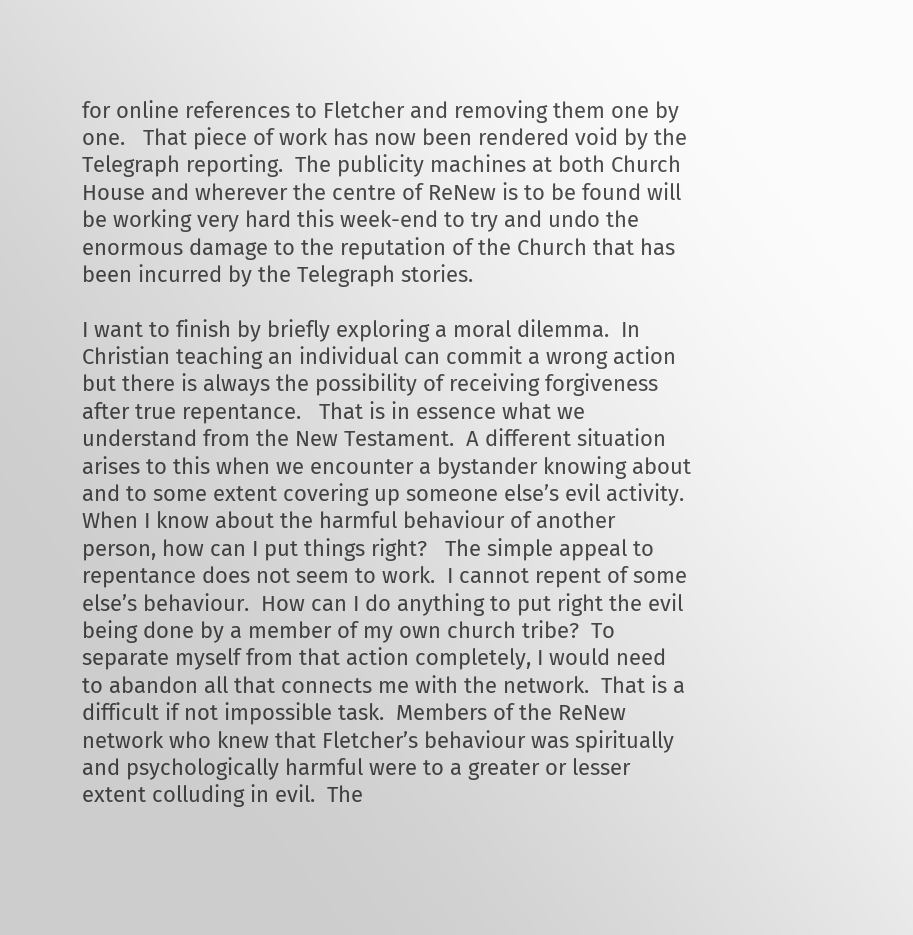for online references to Fletcher and removing them one by one.   That piece of work has now been rendered void by the Telegraph reporting.  The publicity machines at both Church House and wherever the centre of ReNew is to be found will be working very hard this week-end to try and undo the enormous damage to the reputation of the Church that has been incurred by the Telegraph stories.

I want to finish by briefly exploring a moral dilemma.  In Christian teaching an individual can commit a wrong action but there is always the possibility of receiving forgiveness after true repentance.   That is in essence what we understand from the New Testament.  A different situation arises to this when we encounter a bystander knowing about and to some extent covering up someone else’s evil activity.  When I know about the harmful behaviour of another person, how can I put things right?   The simple appeal to repentance does not seem to work.  I cannot repent of some else’s behaviour.  How can I do anything to put right the evil being done by a member of my own church tribe?  To separate myself from that action completely, I would need to abandon all that connects me with the network.  That is a difficult if not impossible task.  Members of the ReNew network who knew that Fletcher’s behaviour was spiritually and psychologically harmful were to a greater or lesser extent colluding in evil.  The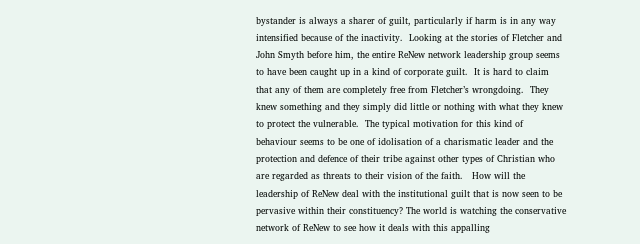bystander is always a sharer of guilt, particularly if harm is in any way intensified because of the inactivity.  Looking at the stories of Fletcher and John Smyth before him, the entire ReNew network leadership group seems to have been caught up in a kind of corporate guilt.  It is hard to claim that any of them are completely free from Fletcher’s wrongdoing.  They knew something and they simply did little or nothing with what they knew to protect the vulnerable.  The typical motivation for this kind of behaviour seems to be one of idolisation of a charismatic leader and the protection and defence of their tribe against other types of Christian who are regarded as threats to their vision of the faith.   How will the leadership of ReNew deal with the institutional guilt that is now seen to be pervasive within their constituency? The world is watching the conservative network of ReNew to see how it deals with this appalling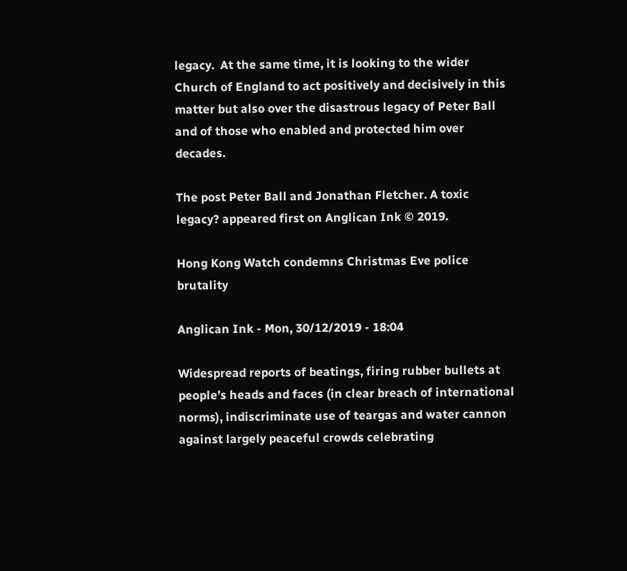legacy.  At the same time, it is looking to the wider Church of England to act positively and decisively in this matter but also over the disastrous legacy of Peter Ball and of those who enabled and protected him over decades.

The post Peter Ball and Jonathan Fletcher. A toxic legacy? appeared first on Anglican Ink © 2019.

Hong Kong Watch condemns Christmas Eve police brutality

Anglican Ink - Mon, 30/12/2019 - 18:04

Widespread reports of beatings, firing rubber bullets at people’s heads and faces (in clear breach of international norms), indiscriminate use of teargas and water cannon against largely peaceful crowds celebrating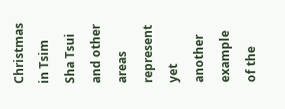Christmas in Tsim Sha Tsui and other areas represent yet another example of the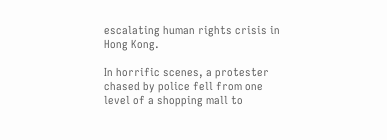escalating human rights crisis in Hong Kong.

In horrific scenes, a protester chased by police fell from one level of a shopping mall to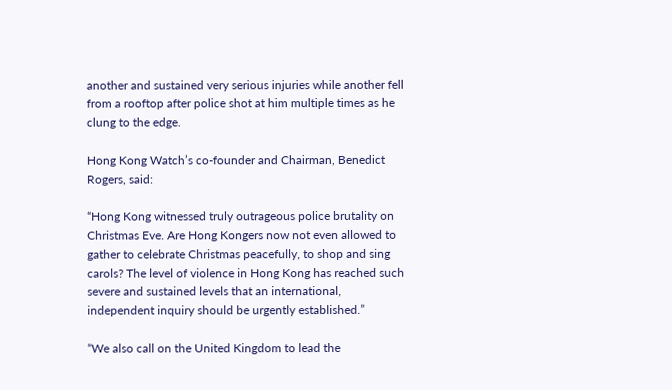another and sustained very serious injuries while another fell from a rooftop after police shot at him multiple times as he clung to the edge.

Hong Kong Watch’s co-founder and Chairman, Benedict Rogers, said:

“Hong Kong witnessed truly outrageous police brutality on Christmas Eve. Are Hong Kongers now not even allowed to gather to celebrate Christmas peacefully, to shop and sing carols? The level of violence in Hong Kong has reached such severe and sustained levels that an international, independent inquiry should be urgently established.”

“We also call on the United Kingdom to lead the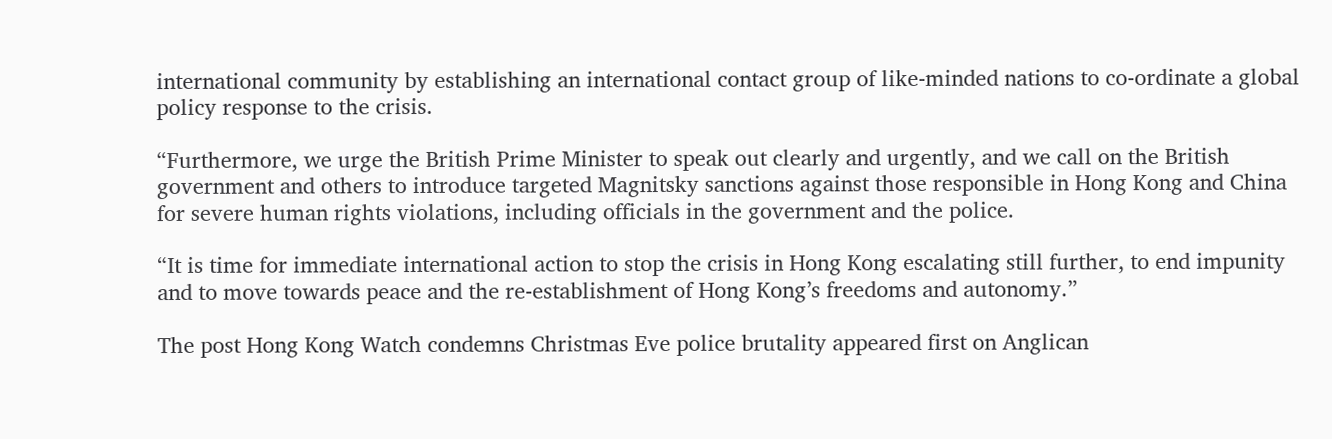international community by establishing an international contact group of like-minded nations to co-ordinate a global policy response to the crisis.

“Furthermore, we urge the British Prime Minister to speak out clearly and urgently, and we call on the British government and others to introduce targeted Magnitsky sanctions against those responsible in Hong Kong and China for severe human rights violations, including officials in the government and the police.

“It is time for immediate international action to stop the crisis in Hong Kong escalating still further, to end impunity and to move towards peace and the re-establishment of Hong Kong’s freedoms and autonomy.”

The post Hong Kong Watch condemns Christmas Eve police brutality appeared first on Anglican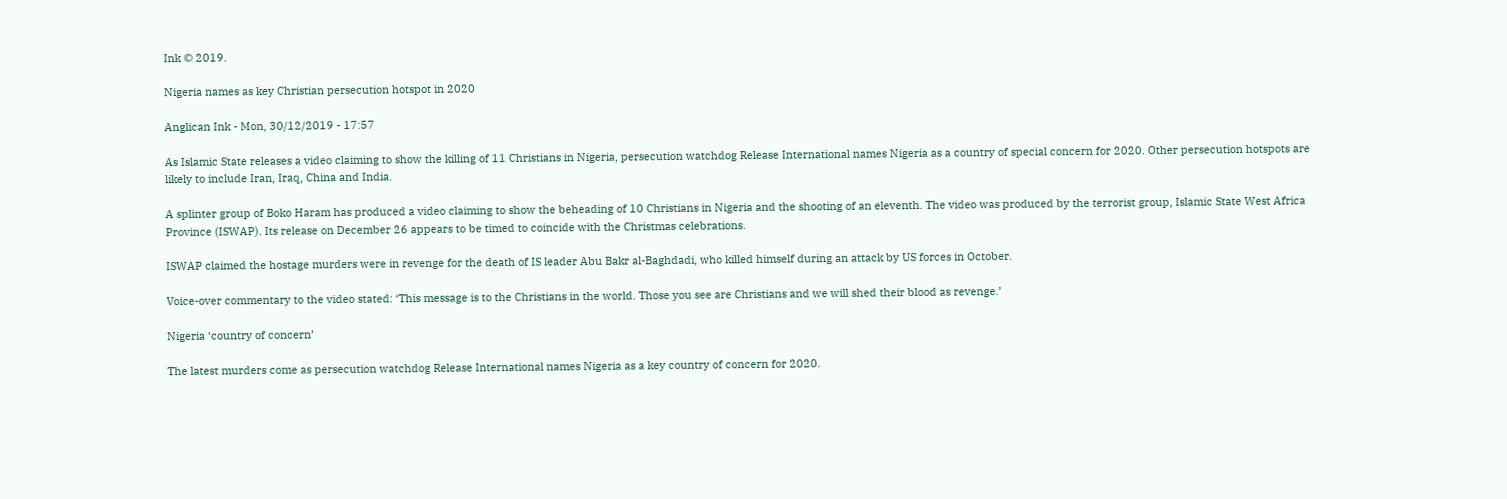Ink © 2019.

Nigeria names as key Christian persecution hotspot in 2020

Anglican Ink - Mon, 30/12/2019 - 17:57

As Islamic State releases a video claiming to show the killing of 11 Christians in Nigeria, persecution watchdog Release International names Nigeria as a country of special concern for 2020. Other persecution hotspots are likely to include Iran, Iraq, China and India.

A splinter group of Boko Haram has produced a video claiming to show the beheading of 10 Christians in Nigeria and the shooting of an eleventh. The video was produced by the terrorist group, Islamic State West Africa Province (ISWAP). Its release on December 26 appears to be timed to coincide with the Christmas celebrations.

ISWAP claimed the hostage murders were in revenge for the death of IS leader Abu Bakr al-Baghdadi, who killed himself during an attack by US forces in October.

Voice-over commentary to the video stated: ‘This message is to the Christians in the world. Those you see are Christians and we will shed their blood as revenge.’

Nigeria ‘country of concern’

The latest murders come as persecution watchdog Release International names Nigeria as a key country of concern for 2020.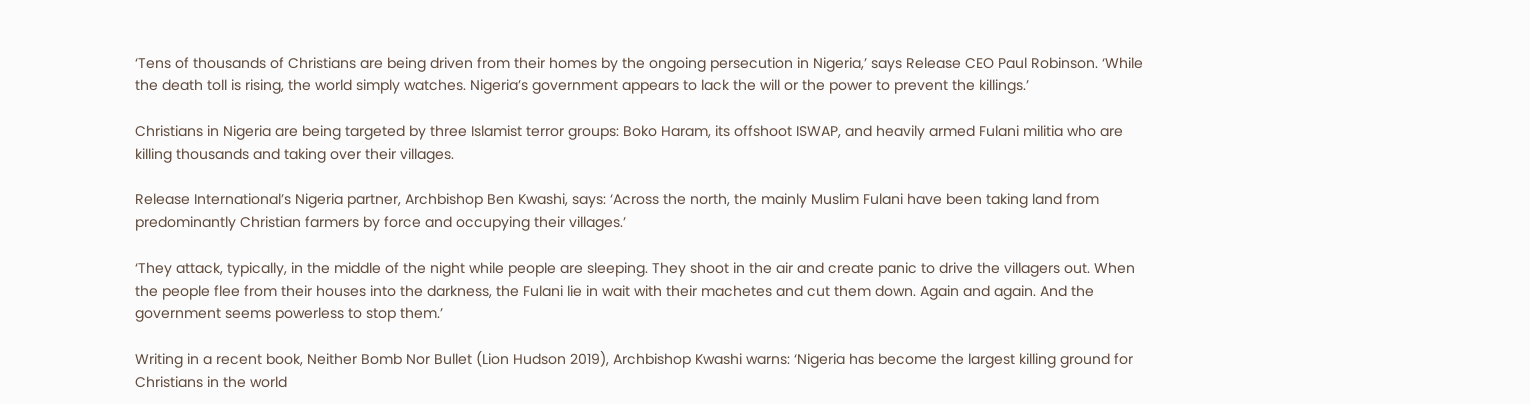‘Tens of thousands of Christians are being driven from their homes by the ongoing persecution in Nigeria,’ says Release CEO Paul Robinson. ‘While the death toll is rising, the world simply watches. Nigeria’s government appears to lack the will or the power to prevent the killings.’

Christians in Nigeria are being targeted by three Islamist terror groups: Boko Haram, its offshoot ISWAP, and heavily armed Fulani militia who are killing thousands and taking over their villages.

Release International’s Nigeria partner, Archbishop Ben Kwashi, says: ‘Across the north, the mainly Muslim Fulani have been taking land from predominantly Christian farmers by force and occupying their villages.’

‘They attack, typically, in the middle of the night while people are sleeping. They shoot in the air and create panic to drive the villagers out. When the people flee from their houses into the darkness, the Fulani lie in wait with their machetes and cut them down. Again and again. And the government seems powerless to stop them.’

Writing in a recent book, Neither Bomb Nor Bullet (Lion Hudson 2019), Archbishop Kwashi warns: ‘Nigeria has become the largest killing ground for Christians in the world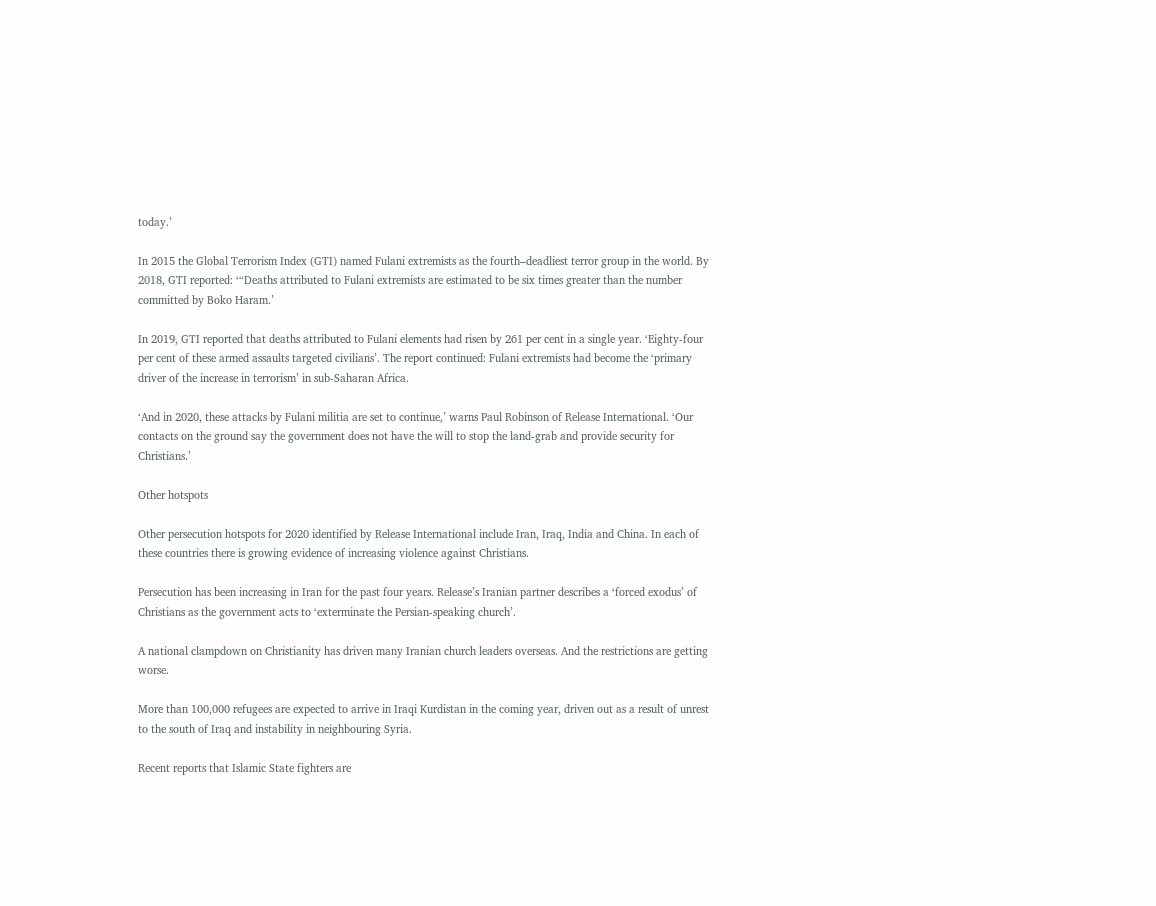today.’

In 2015 the Global Terrorism Index (GTI) named Fulani extremists as the fourth–deadliest terror group in the world. By 2018, GTI reported: ‘“Deaths attributed to Fulani extremists are estimated to be six times greater than the number committed by Boko Haram.’

In 2019, GTI reported that deaths attributed to Fulani elements had risen by 261 per cent in a single year. ‘Eighty-four per cent of these armed assaults targeted civilians’. The report continued: Fulani extremists had become the ‘primary driver of the increase in terrorism’ in sub-Saharan Africa.

‘And in 2020, these attacks by Fulani militia are set to continue,’ warns Paul Robinson of Release International. ‘Our contacts on the ground say the government does not have the will to stop the land-grab and provide security for Christians.’

Other hotspots

Other persecution hotspots for 2020 identified by Release International include Iran, Iraq, India and China. In each of these countries there is growing evidence of increasing violence against Christians.

Persecution has been increasing in Iran for the past four years. Release’s Iranian partner describes a ‘forced exodus’ of Christians as the government acts to ‘exterminate the Persian-speaking church’.

A national clampdown on Christianity has driven many Iranian church leaders overseas. And the restrictions are getting worse.

More than 100,000 refugees are expected to arrive in Iraqi Kurdistan in the coming year, driven out as a result of unrest to the south of Iraq and instability in neighbouring Syria.

Recent reports that Islamic State fighters are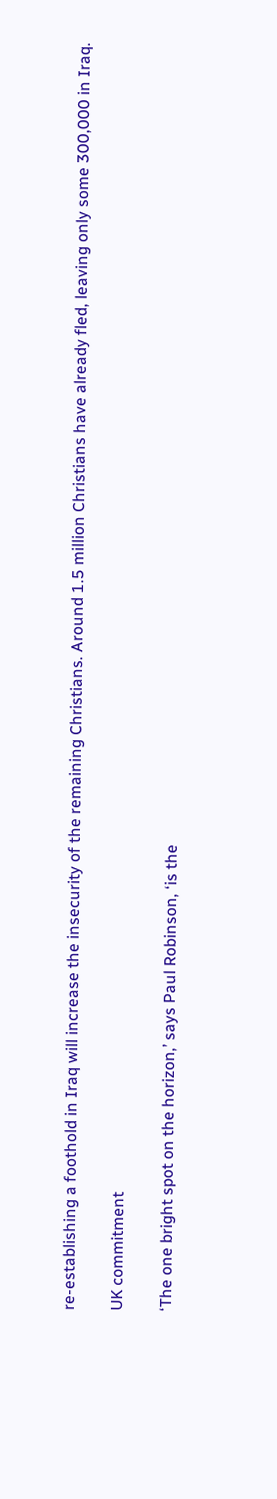re-establishing a foothold in Iraq will increase the insecurity of the remaining Christians. Around 1.5 million Christians have already fled, leaving only some 300,000 in Iraq.

UK commitment

‘The one bright spot on the horizon,’ says Paul Robinson, ‘is the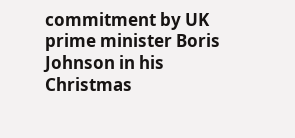commitment by UK prime minister Boris Johnson in his Christmas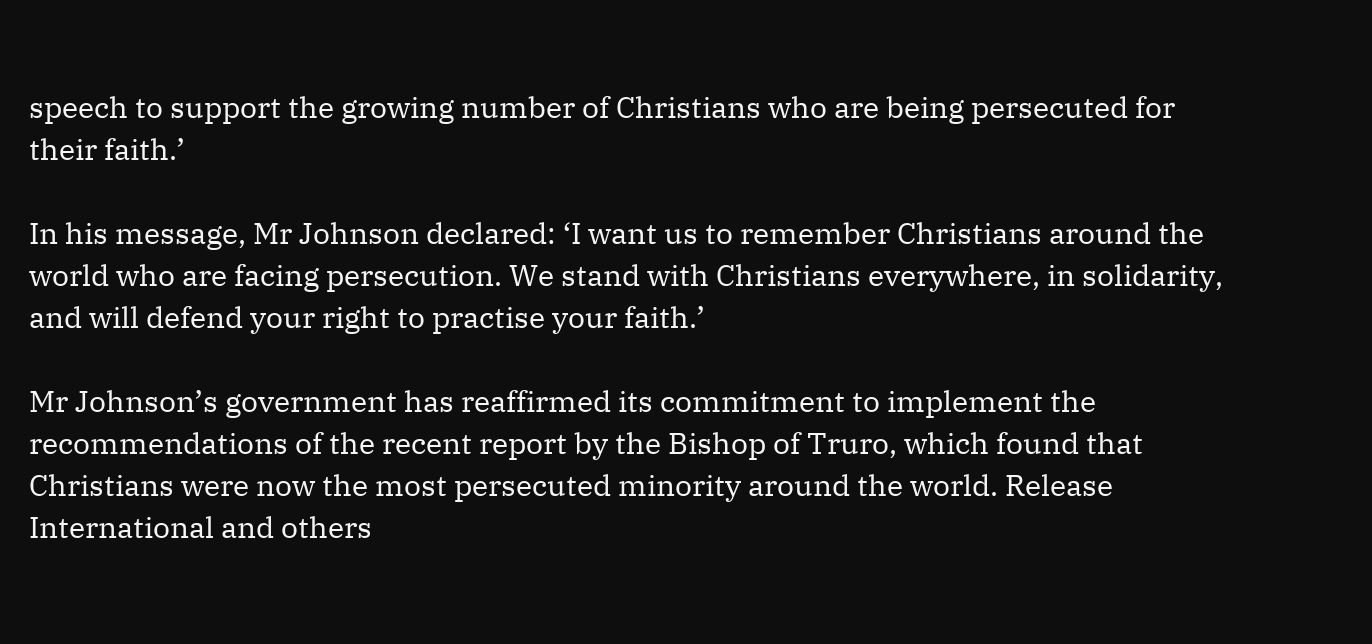speech to support the growing number of Christians who are being persecuted for their faith.’

In his message, Mr Johnson declared: ‘I want us to remember Christians around the world who are facing persecution. We stand with Christians everywhere, in solidarity, and will defend your right to practise your faith.’

Mr Johnson’s government has reaffirmed its commitment to implement the recommendations of the recent report by the Bishop of Truro, which found that Christians were now the most persecuted minority around the world. Release International and others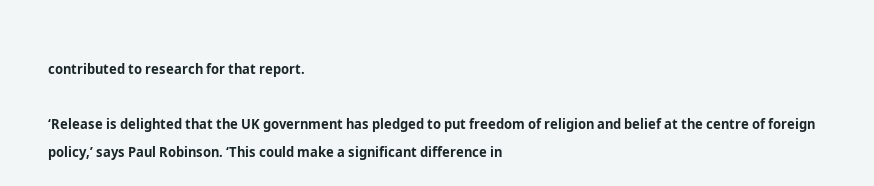contributed to research for that report.

‘Release is delighted that the UK government has pledged to put freedom of religion and belief at the centre of foreign policy,’ says Paul Robinson. ‘This could make a significant difference in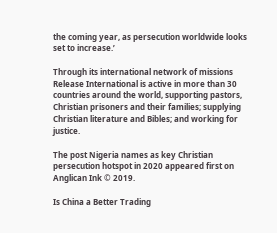the coming year, as persecution worldwide looks set to increase.’

Through its international network of missions Release International is active in more than 30 countries around the world, supporting pastors, Christian prisoners and their families; supplying Christian literature and Bibles; and working for justice.

The post Nigeria names as key Christian persecution hotspot in 2020 appeared first on Anglican Ink © 2019.

Is China a Better Trading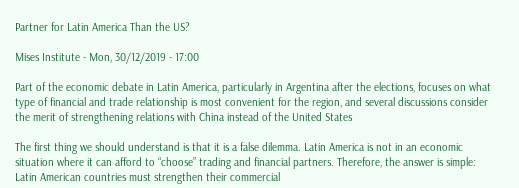Partner for Latin America Than the US?

Mises Institute - Mon, 30/12/2019 - 17:00

Part of the economic debate in Latin America, particularly in Argentina after the elections, focuses on what type of financial and trade relationship is most convenient for the region, and several discussions consider the merit of strengthening relations with China instead of the United States

The first thing we should understand is that it is a false dilemma. Latin America is not in an economic situation where it can afford to “choose” trading and financial partners. Therefore, the answer is simple: Latin American countries must strengthen their commercial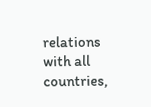relations with all countries,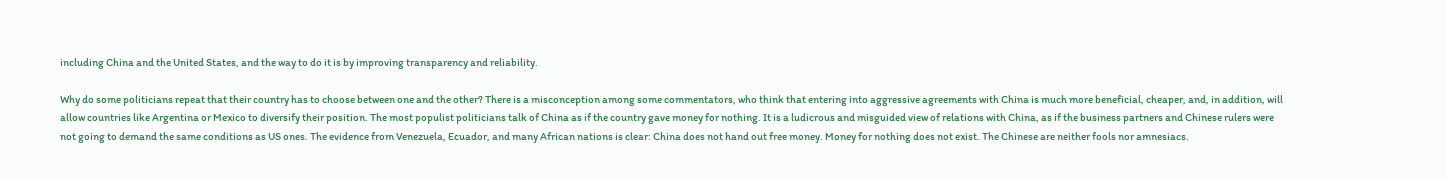including China and the United States, and the way to do it is by improving transparency and reliability.

Why do some politicians repeat that their country has to choose between one and the other? There is a misconception among some commentators, who think that entering into aggressive agreements with China is much more beneficial, cheaper, and, in addition, will allow countries like Argentina or Mexico to diversify their position. The most populist politicians talk of China as if the country gave money for nothing. It is a ludicrous and misguided view of relations with China, as if the business partners and Chinese rulers were not going to demand the same conditions as US ones. The evidence from Venezuela, Ecuador, and many African nations is clear: China does not hand out free money. Money for nothing does not exist. The Chinese are neither fools nor amnesiacs.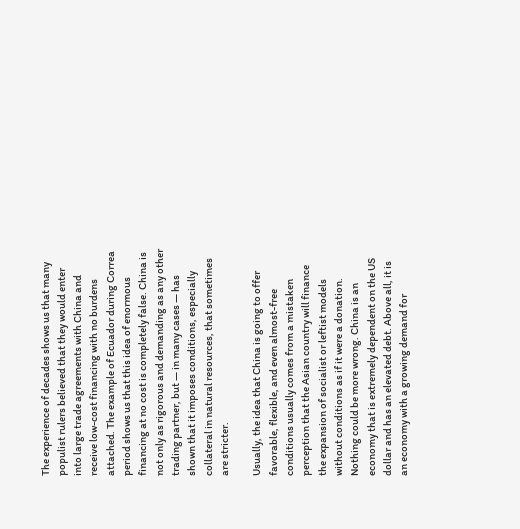The experience of decades shows us that many populist rulers believed that they would enter into large trade agreements with China and receive low-cost financing with no burdens attached. The example of Ecuador during Correa period shows us that this idea of enormous financing at no cost is completely false. China is not only as rigorous and demanding as any other trading partner, but — in many cases — has shown that it imposes conditions, especially collateral in natural resources, that sometimes are stricter.

Usually, the idea that China is going to offer favorable, flexible, and even almost-free conditions usually comes from a mistaken perception that the Asian country will finance the expansion of socialist or leftist models without conditions as if it were a donation. Nothing could be more wrong. China is an economy that is extremely dependent on the US dollar and has an elevated debt. Above all, it is an economy with a growing demand for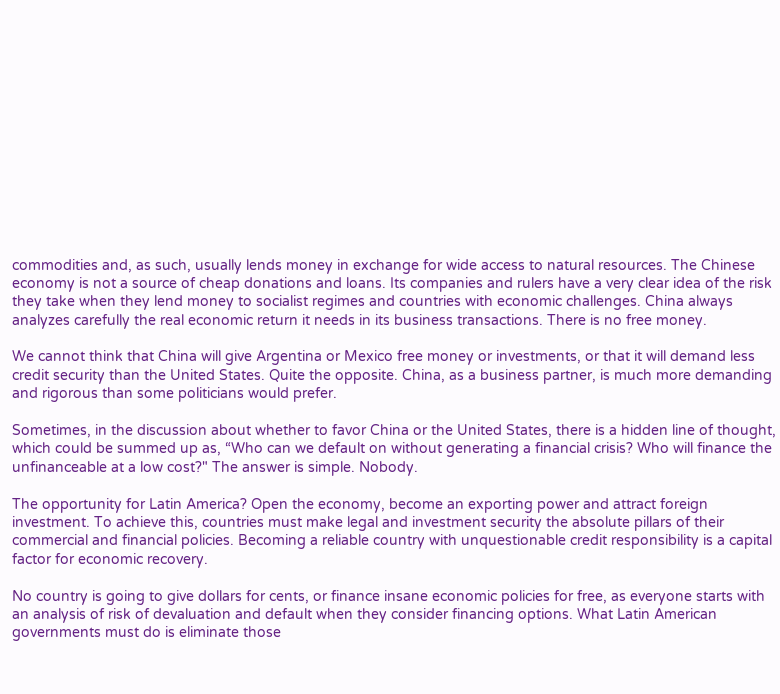commodities and, as such, usually lends money in exchange for wide access to natural resources. The Chinese economy is not a source of cheap donations and loans. Its companies and rulers have a very clear idea of the risk they take when they lend money to socialist regimes and countries with economic challenges. China always analyzes carefully the real economic return it needs in its business transactions. There is no free money.

We cannot think that China will give Argentina or Mexico free money or investments, or that it will demand less credit security than the United States. Quite the opposite. China, as a business partner, is much more demanding and rigorous than some politicians would prefer.

Sometimes, in the discussion about whether to favor China or the United States, there is a hidden line of thought, which could be summed up as, “Who can we default on without generating a financial crisis? Who will finance the unfinanceable at a low cost?" The answer is simple. Nobody.

The opportunity for Latin America? Open the economy, become an exporting power and attract foreign investment. To achieve this, countries must make legal and investment security the absolute pillars of their commercial and financial policies. Becoming a reliable country with unquestionable credit responsibility is a capital factor for economic recovery.

No country is going to give dollars for cents, or finance insane economic policies for free, as everyone starts with an analysis of risk of devaluation and default when they consider financing options. What Latin American governments must do is eliminate those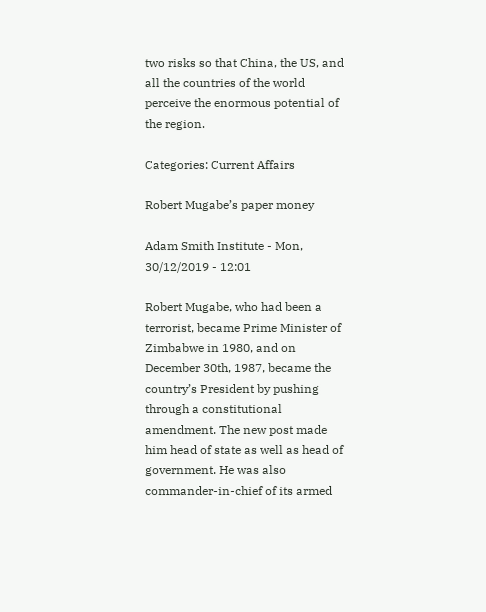two risks so that China, the US, and all the countries of the world perceive the enormous potential of the region.

Categories: Current Affairs

Robert Mugabe’s paper money

Adam Smith Institute - Mon, 30/12/2019 - 12:01

Robert Mugabe, who had been a terrorist, became Prime Minister of Zimbabwe in 1980, and on December 30th, 1987, became the country’s President by pushing through a constitutional amendment. The new post made him head of state as well as head of government. He was also commander-in-chief of its armed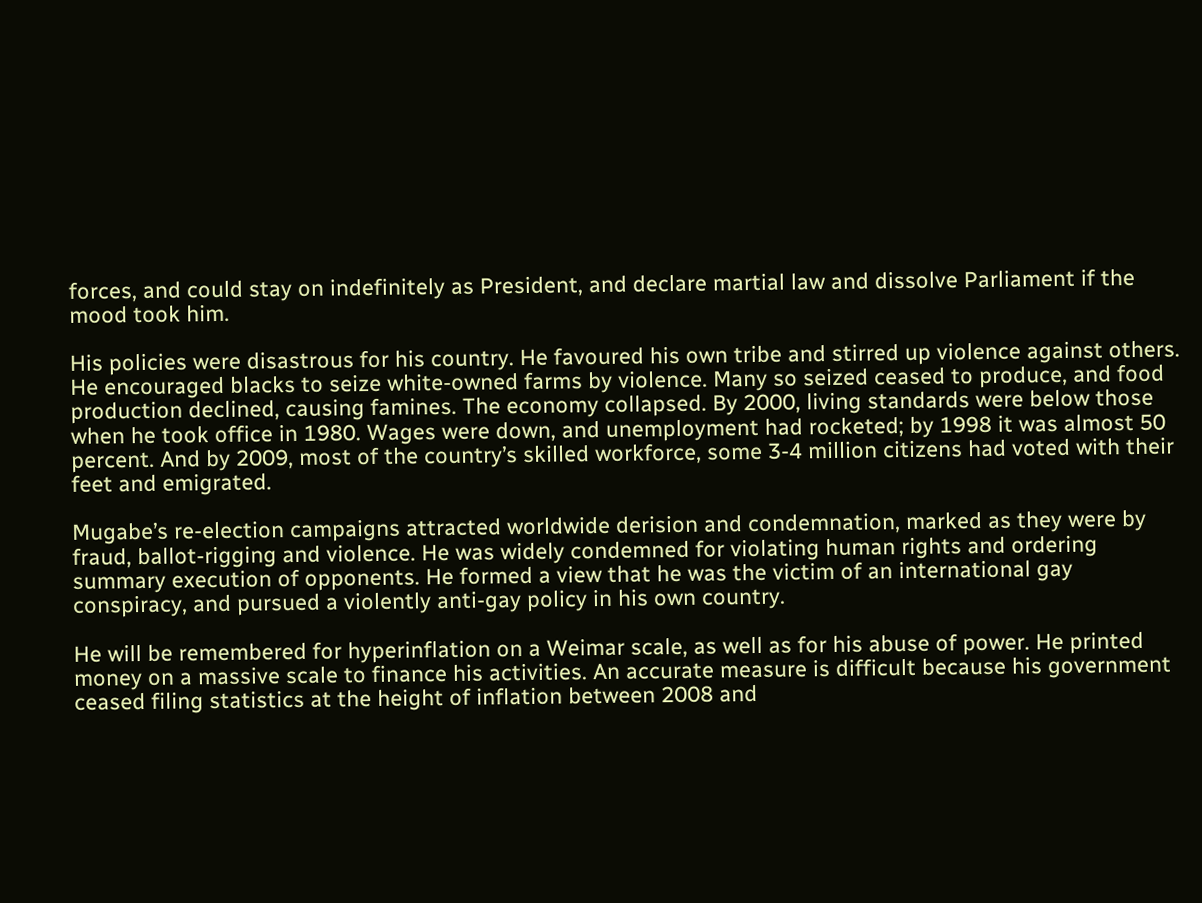forces, and could stay on indefinitely as President, and declare martial law and dissolve Parliament if the mood took him.

His policies were disastrous for his country. He favoured his own tribe and stirred up violence against others. He encouraged blacks to seize white-owned farms by violence. Many so seized ceased to produce, and food production declined, causing famines. The economy collapsed. By 2000, living standards were below those when he took office in 1980. Wages were down, and unemployment had rocketed; by 1998 it was almost 50 percent. And by 2009, most of the country’s skilled workforce, some 3-4 million citizens had voted with their feet and emigrated.

Mugabe’s re-election campaigns attracted worldwide derision and condemnation, marked as they were by fraud, ballot-rigging and violence. He was widely condemned for violating human rights and ordering summary execution of opponents. He formed a view that he was the victim of an international gay conspiracy, and pursued a violently anti-gay policy in his own country.

He will be remembered for hyperinflation on a Weimar scale, as well as for his abuse of power. He printed money on a massive scale to finance his activities. An accurate measure is difficult because his government ceased filing statistics at the height of inflation between 2008 and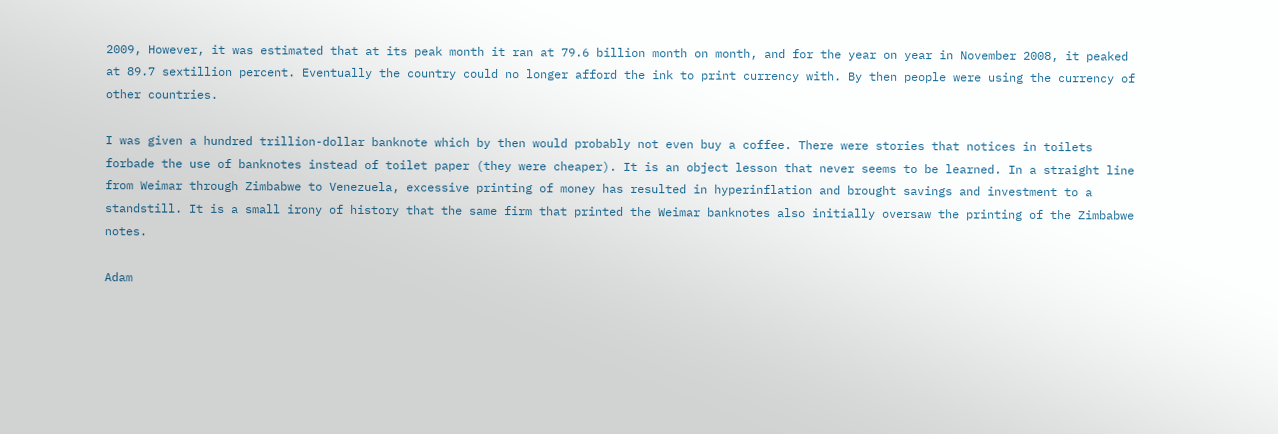2009, However, it was estimated that at its peak month it ran at 79.6 billion month on month, and for the year on year in November 2008, it peaked at 89.7 sextillion percent. Eventually the country could no longer afford the ink to print currency with. By then people were using the currency of other countries.

I was given a hundred trillion-dollar banknote which by then would probably not even buy a coffee. There were stories that notices in toilets forbade the use of banknotes instead of toilet paper (they were cheaper). It is an object lesson that never seems to be learned. In a straight line from Weimar through Zimbabwe to Venezuela, excessive printing of money has resulted in hyperinflation and brought savings and investment to a standstill. It is a small irony of history that the same firm that printed the Weimar banknotes also initially oversaw the printing of the Zimbabwe notes.

Adam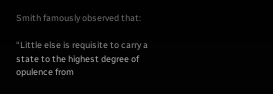Smith famously observed that:

“Little else is requisite to carry a state to the highest degree of opulence from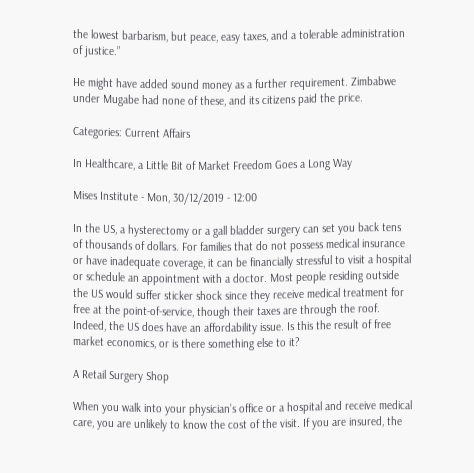the lowest barbarism, but peace, easy taxes, and a tolerable administration of justice.”

He might have added sound money as a further requirement. Zimbabwe under Mugabe had none of these, and its citizens paid the price.

Categories: Current Affairs

In Healthcare, a Little Bit of Market Freedom Goes a Long Way

Mises Institute - Mon, 30/12/2019 - 12:00

In the US, a hysterectomy or a gall bladder surgery can set you back tens of thousands of dollars. For families that do not possess medical insurance or have inadequate coverage, it can be financially stressful to visit a hospital or schedule an appointment with a doctor. Most people residing outside the US would suffer sticker shock since they receive medical treatment for free at the point-of-service, though their taxes are through the roof. Indeed, the US does have an affordability issue. Is this the result of free market economics, or is there something else to it?

A Retail Surgery Shop

When you walk into your physician’s office or a hospital and receive medical care, you are unlikely to know the cost of the visit. If you are insured, the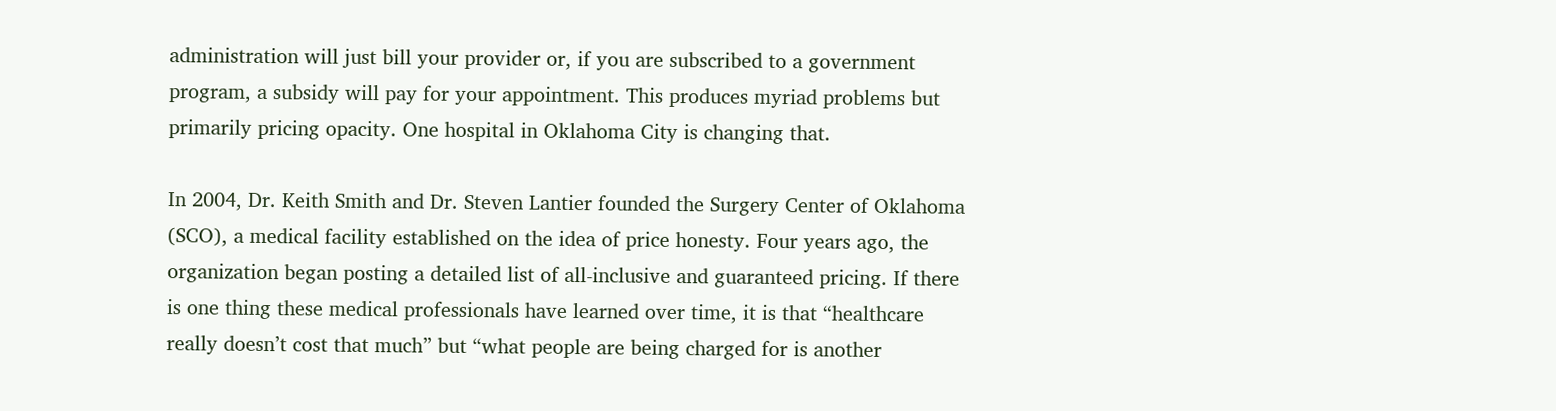administration will just bill your provider or, if you are subscribed to a government program, a subsidy will pay for your appointment. This produces myriad problems but primarily pricing opacity. One hospital in Oklahoma City is changing that.

In 2004, Dr. Keith Smith and Dr. Steven Lantier founded the Surgery Center of Oklahoma (SCO), a medical facility established on the idea of price honesty. Four years ago, the organization began posting a detailed list of all-inclusive and guaranteed pricing. If there is one thing these medical professionals have learned over time, it is that “healthcare really doesn’t cost that much” but “what people are being charged for is another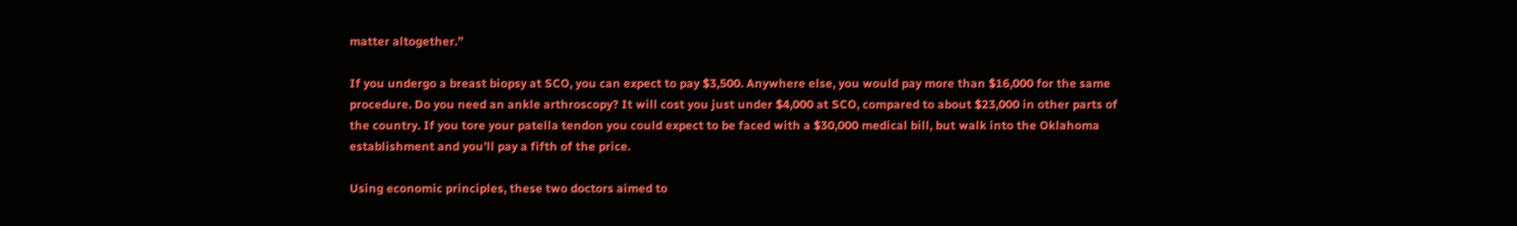matter altogether.”

If you undergo a breast biopsy at SCO, you can expect to pay $3,500. Anywhere else, you would pay more than $16,000 for the same procedure. Do you need an ankle arthroscopy? It will cost you just under $4,000 at SCO, compared to about $23,000 in other parts of the country. If you tore your patella tendon you could expect to be faced with a $30,000 medical bill, but walk into the Oklahoma establishment and you’ll pay a fifth of the price.

Using economic principles, these two doctors aimed to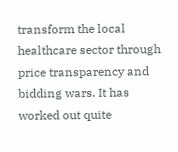transform the local healthcare sector through price transparency and bidding wars. It has worked out quite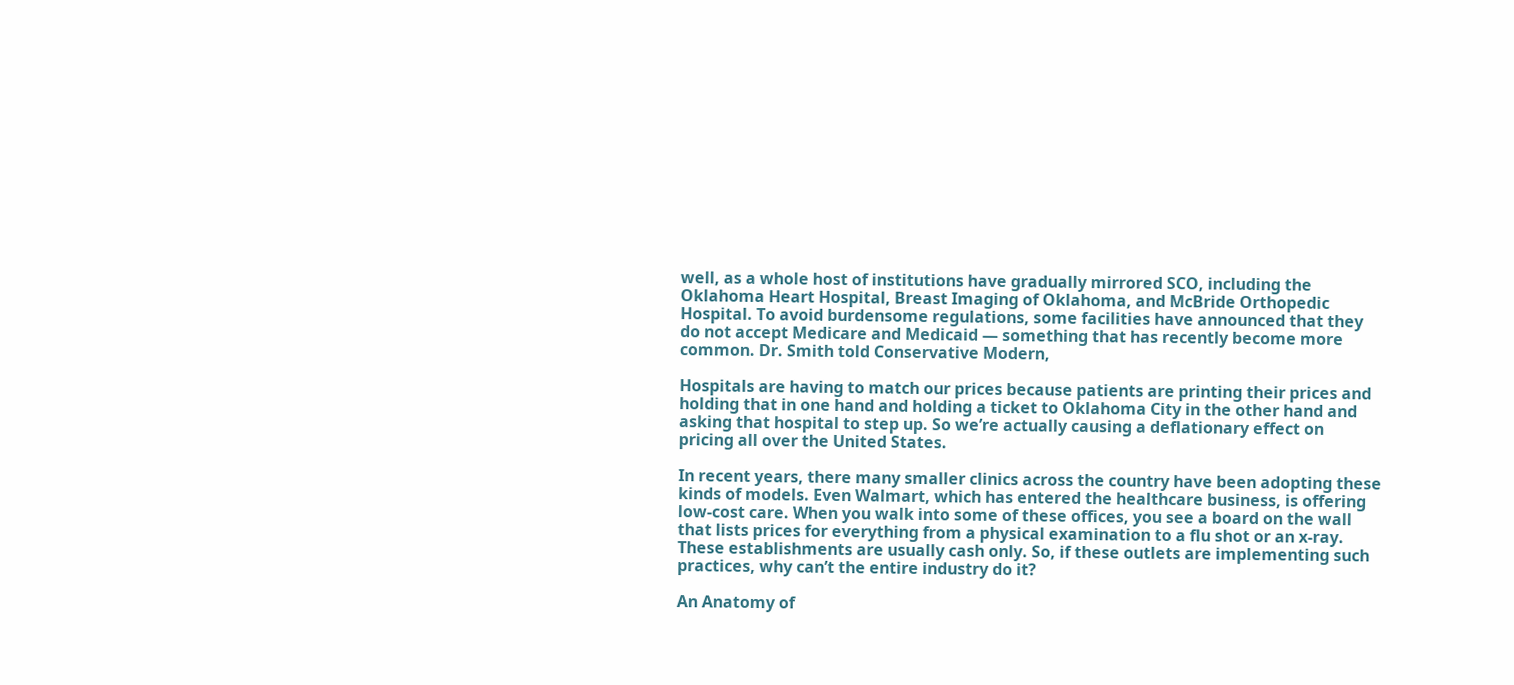well, as a whole host of institutions have gradually mirrored SCO, including the Oklahoma Heart Hospital, Breast Imaging of Oklahoma, and McBride Orthopedic Hospital. To avoid burdensome regulations, some facilities have announced that they do not accept Medicare and Medicaid — something that has recently become more common. Dr. Smith told Conservative Modern,

Hospitals are having to match our prices because patients are printing their prices and holding that in one hand and holding a ticket to Oklahoma City in the other hand and asking that hospital to step up. So we’re actually causing a deflationary effect on pricing all over the United States.

In recent years, there many smaller clinics across the country have been adopting these kinds of models. Even Walmart, which has entered the healthcare business, is offering low-cost care. When you walk into some of these offices, you see a board on the wall that lists prices for everything from a physical examination to a flu shot or an x-ray. These establishments are usually cash only. So, if these outlets are implementing such practices, why can’t the entire industry do it?

An Anatomy of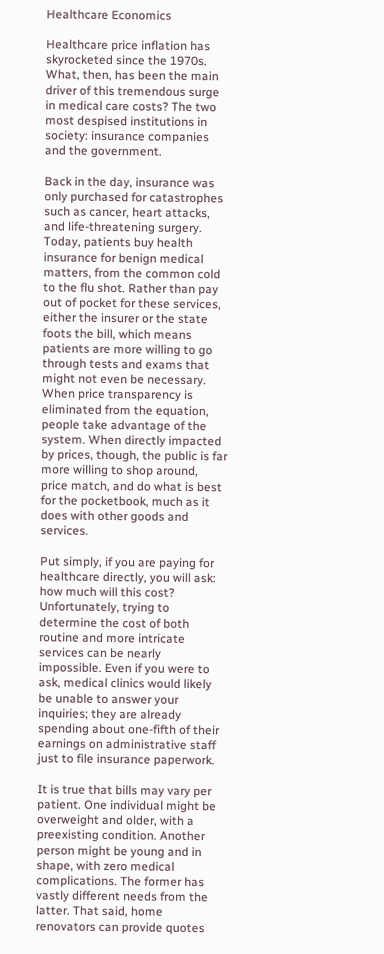Healthcare Economics

Healthcare price inflation has skyrocketed since the 1970s. What, then, has been the main driver of this tremendous surge in medical care costs? The two most despised institutions in society: insurance companies and the government.

Back in the day, insurance was only purchased for catastrophes such as cancer, heart attacks, and life-threatening surgery. Today, patients buy health insurance for benign medical matters, from the common cold to the flu shot. Rather than pay out of pocket for these services, either the insurer or the state foots the bill, which means patients are more willing to go through tests and exams that might not even be necessary. When price transparency is eliminated from the equation, people take advantage of the system. When directly impacted by prices, though, the public is far more willing to shop around, price match, and do what is best for the pocketbook, much as it does with other goods and services.

Put simply, if you are paying for healthcare directly, you will ask: how much will this cost? Unfortunately, trying to determine the cost of both routine and more intricate services can be nearly impossible. Even if you were to ask, medical clinics would likely be unable to answer your inquiries; they are already spending about one-fifth of their earnings on administrative staff just to file insurance paperwork.

It is true that bills may vary per patient. One individual might be overweight and older, with a preexisting condition. Another person might be young and in shape, with zero medical complications. The former has vastly different needs from the latter. That said, home renovators can provide quotes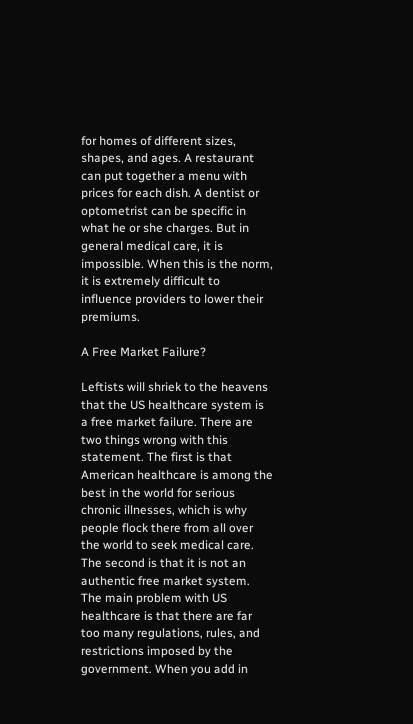for homes of different sizes, shapes, and ages. A restaurant can put together a menu with prices for each dish. A dentist or optometrist can be specific in what he or she charges. But in general medical care, it is impossible. When this is the norm, it is extremely difficult to influence providers to lower their premiums.

A Free Market Failure?

Leftists will shriek to the heavens that the US healthcare system is a free market failure. There are two things wrong with this statement. The first is that American healthcare is among the best in the world for serious chronic illnesses, which is why people flock there from all over the world to seek medical care. The second is that it is not an authentic free market system. The main problem with US healthcare is that there are far too many regulations, rules, and restrictions imposed by the government. When you add in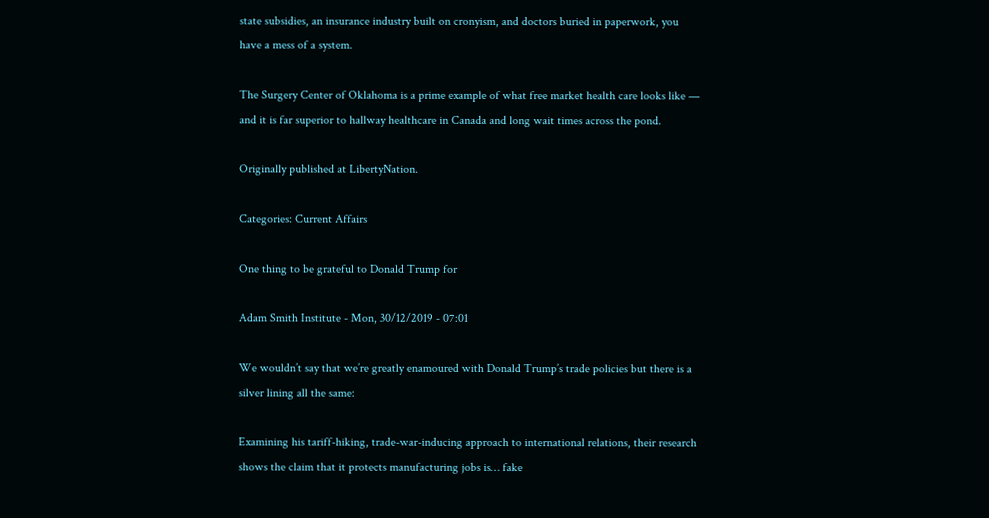state subsidies, an insurance industry built on cronyism, and doctors buried in paperwork, you have a mess of a system.

The Surgery Center of Oklahoma is a prime example of what free market health care looks like — and it is far superior to hallway healthcare in Canada and long wait times across the pond.

Originally published at LibertyNation.

Categories: Current Affairs

One thing to be grateful to Donald Trump for

Adam Smith Institute - Mon, 30/12/2019 - 07:01

We wouldn’t say that we’re greatly enamoured with Donald Trump’s trade policies but there is a silver lining all the same:

Examining his tariff-hiking, trade-war-inducing approach to international relations, their research shows the claim that it protects manufacturing jobs is… fake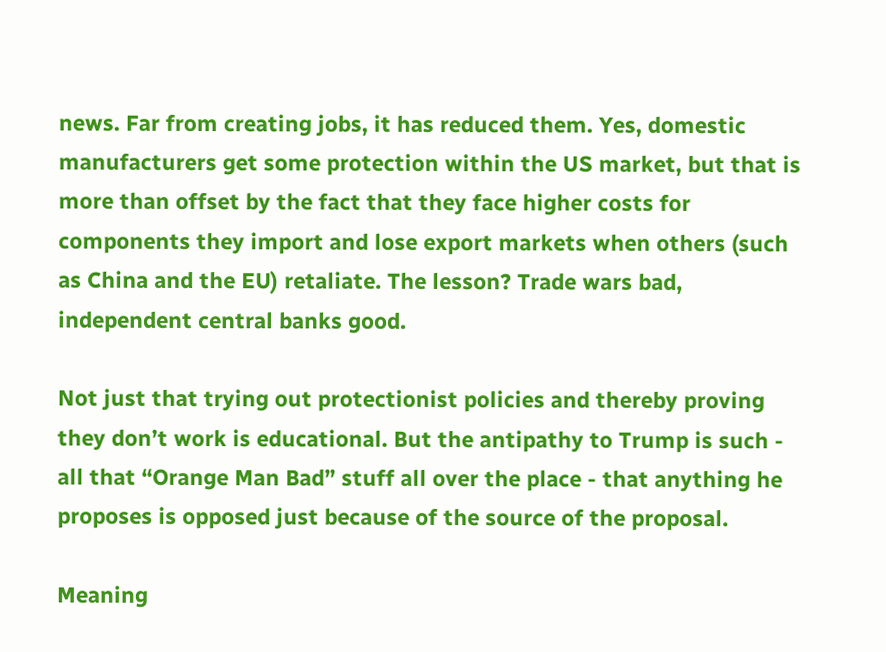news. Far from creating jobs, it has reduced them. Yes, domestic manufacturers get some protection within the US market, but that is more than offset by the fact that they face higher costs for components they import and lose export markets when others (such as China and the EU) retaliate. The lesson? Trade wars bad, independent central banks good.

Not just that trying out protectionist policies and thereby proving they don’t work is educational. But the antipathy to Trump is such - all that “Orange Man Bad” stuff all over the place - that anything he proposes is opposed just because of the source of the proposal.

Meaning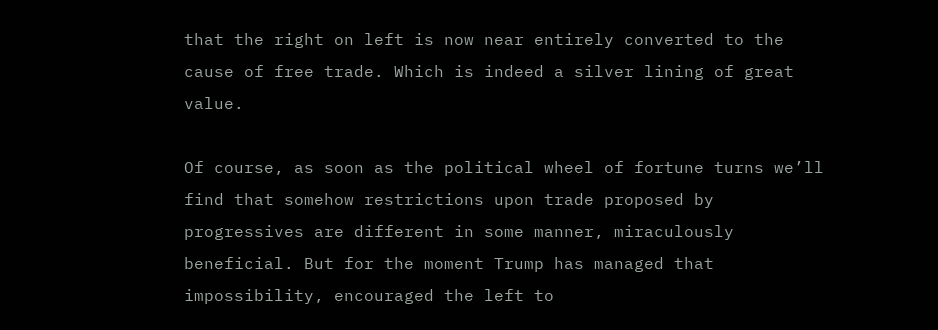that the right on left is now near entirely converted to the cause of free trade. Which is indeed a silver lining of great value.

Of course, as soon as the political wheel of fortune turns we’ll find that somehow restrictions upon trade proposed by progressives are different in some manner, miraculously beneficial. But for the moment Trump has managed that impossibility, encouraged the left to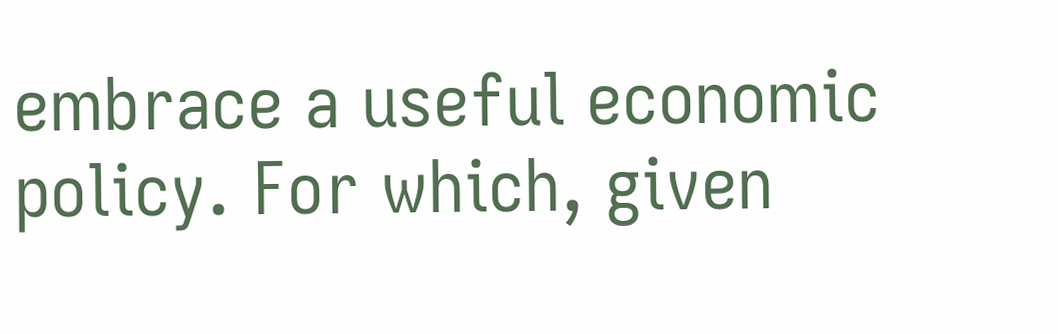embrace a useful economic policy. For which, given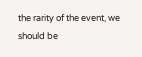the rarity of the event, we should be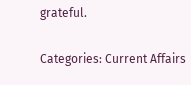grateful.

Categories: Current Affairs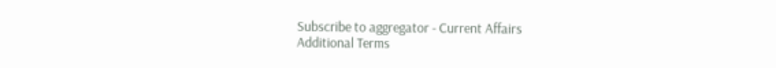Subscribe to aggregator - Current Affairs
Additional Terms